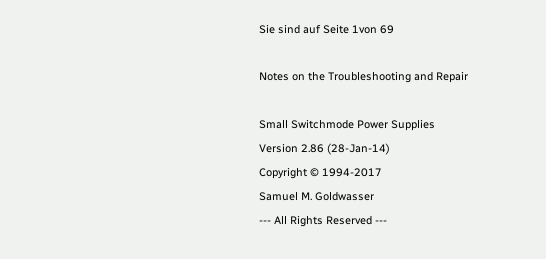Sie sind auf Seite 1von 69

Notes on the Troubleshooting and Repair

Small Switchmode Power Supplies
Version 2.86 (28-Jan-14)
Copyright © 1994-2017
Samuel M. Goldwasser
--- All Rights Reserved ---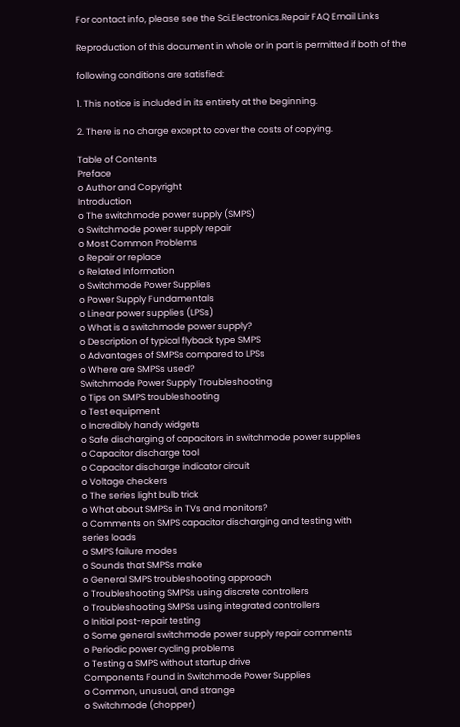For contact info, please see the Sci.Electronics.Repair FAQ Email Links

Reproduction of this document in whole or in part is permitted if both of the

following conditions are satisfied:

1. This notice is included in its entirety at the beginning.

2. There is no charge except to cover the costs of copying.

Table of Contents
Preface
o Author and Copyright
Introduction
o The switchmode power supply (SMPS)
o Switchmode power supply repair
o Most Common Problems
o Repair or replace
o Related Information
o Switchmode Power Supplies
o Power Supply Fundamentals
o Linear power supplies (LPSs)
o What is a switchmode power supply?
o Description of typical flyback type SMPS
o Advantages of SMPSs compared to LPSs
o Where are SMPSs used?
Switchmode Power Supply Troubleshooting
o Tips on SMPS troubleshooting
o Test equipment
o Incredibly handy widgets
o Safe discharging of capacitors in switchmode power supplies
o Capacitor discharge tool
o Capacitor discharge indicator circuit
o Voltage checkers
o The series light bulb trick
o What about SMPSs in TVs and monitors?
o Comments on SMPS capacitor discharging and testing with
series loads
o SMPS failure modes
o Sounds that SMPSs make
o General SMPS troubleshooting approach
o Troubleshooting SMPSs using discrete controllers
o Troubleshooting SMPSs using integrated controllers
o Initial post-repair testing
o Some general switchmode power supply repair comments
o Periodic power cycling problems
o Testing a SMPS without startup drive
Components Found in Switchmode Power Supplies
o Common, unusual, and strange
o Switchmode (chopper)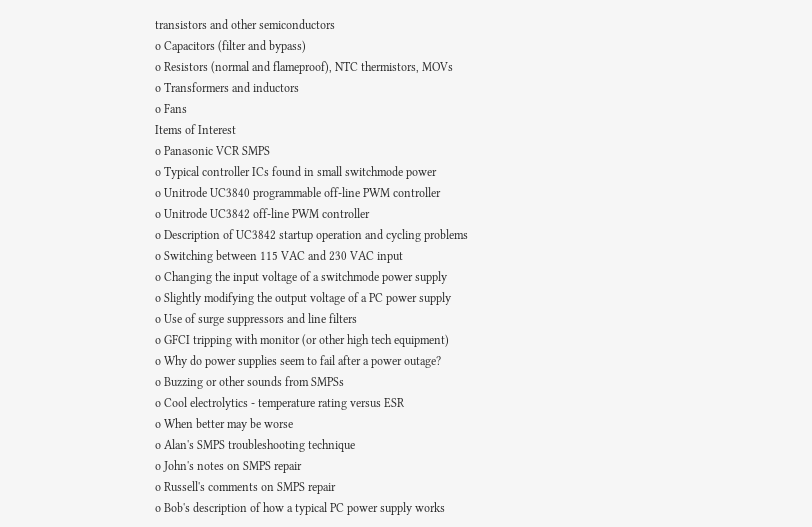transistors and other semiconductors
o Capacitors (filter and bypass)
o Resistors (normal and flameproof), NTC thermistors, MOVs
o Transformers and inductors
o Fans
Items of Interest
o Panasonic VCR SMPS
o Typical controller ICs found in small switchmode power
o Unitrode UC3840 programmable off-line PWM controller
o Unitrode UC3842 off-line PWM controller
o Description of UC3842 startup operation and cycling problems
o Switching between 115 VAC and 230 VAC input
o Changing the input voltage of a switchmode power supply
o Slightly modifying the output voltage of a PC power supply
o Use of surge suppressors and line filters
o GFCI tripping with monitor (or other high tech equipment)
o Why do power supplies seem to fail after a power outage?
o Buzzing or other sounds from SMPSs
o Cool electrolytics - temperature rating versus ESR
o When better may be worse
o Alan's SMPS troubleshooting technique
o John's notes on SMPS repair
o Russell's comments on SMPS repair
o Bob's description of how a typical PC power supply works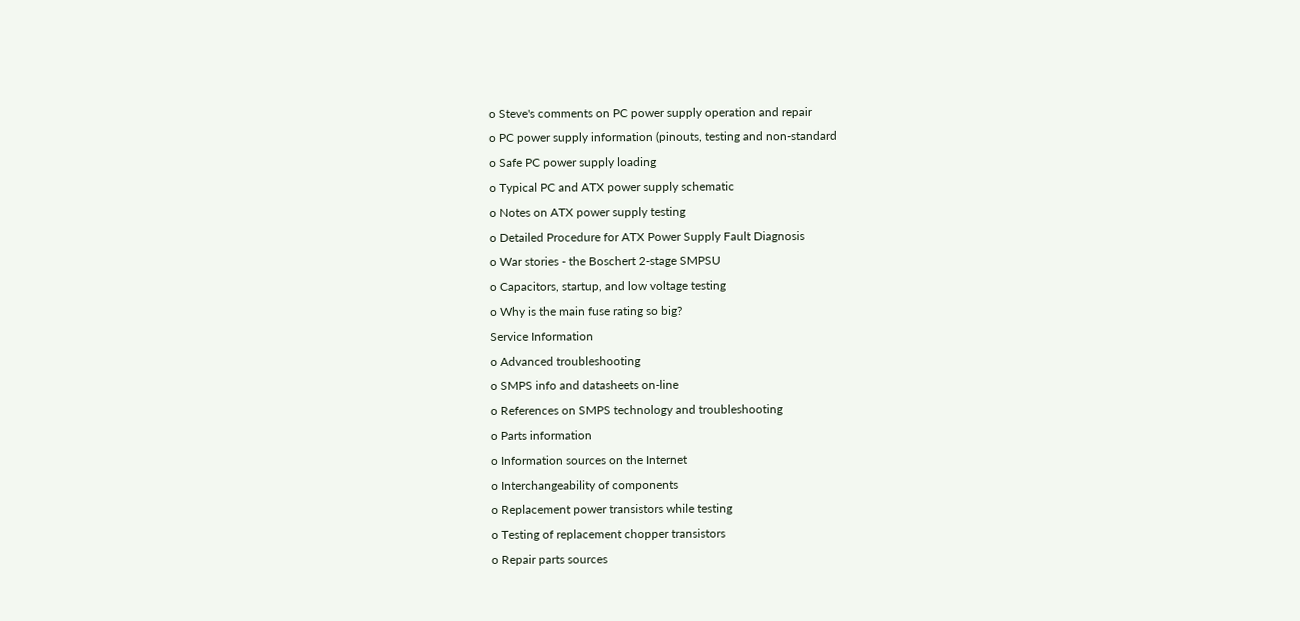o Steve's comments on PC power supply operation and repair
o PC power supply information (pinouts, testing and non-standard
o Safe PC power supply loading
o Typical PC and ATX power supply schematic
o Notes on ATX power supply testing
o Detailed Procedure for ATX Power Supply Fault Diagnosis
o War stories - the Boschert 2-stage SMPSU
o Capacitors, startup, and low voltage testing
o Why is the main fuse rating so big?
Service Information
o Advanced troubleshooting
o SMPS info and datasheets on-line
o References on SMPS technology and troubleshooting
o Parts information
o Information sources on the Internet
o Interchangeability of components
o Replacement power transistors while testing
o Testing of replacement chopper transistors
o Repair parts sources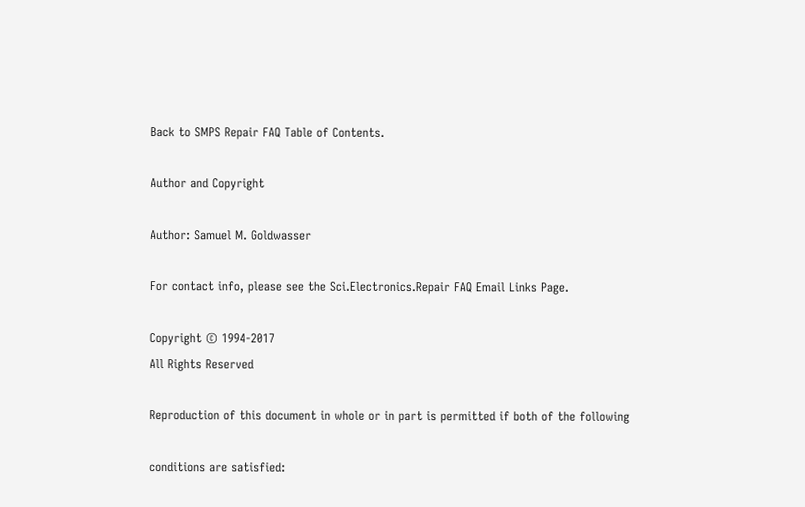Back to SMPS Repair FAQ Table of Contents.

Author and Copyright

Author: Samuel M. Goldwasser

For contact info, please see the Sci.Electronics.Repair FAQ Email Links Page.

Copyright © 1994-2017
All Rights Reserved

Reproduction of this document in whole or in part is permitted if both of the following

conditions are satisfied: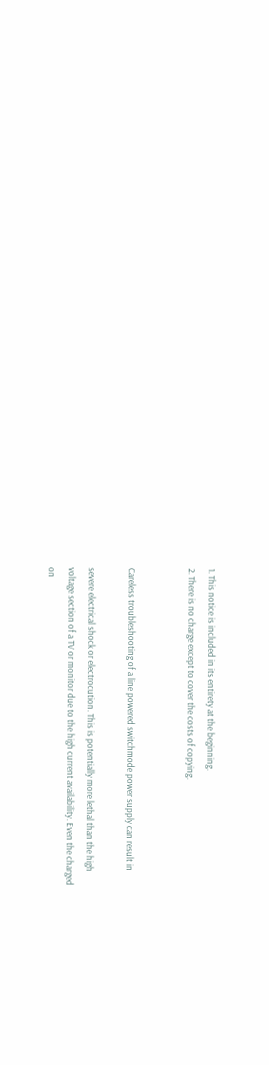1. This notice is included in its entirety at the beginning.
2. There is no charge except to cover the costs of copying.


Careless troubleshooting of a line powered switchmode power supply can result in

severe electrical shock or electrocution. This is potentially more lethal than the high
voltage section of a TV or monitor due to the high current availability. Even the charged
on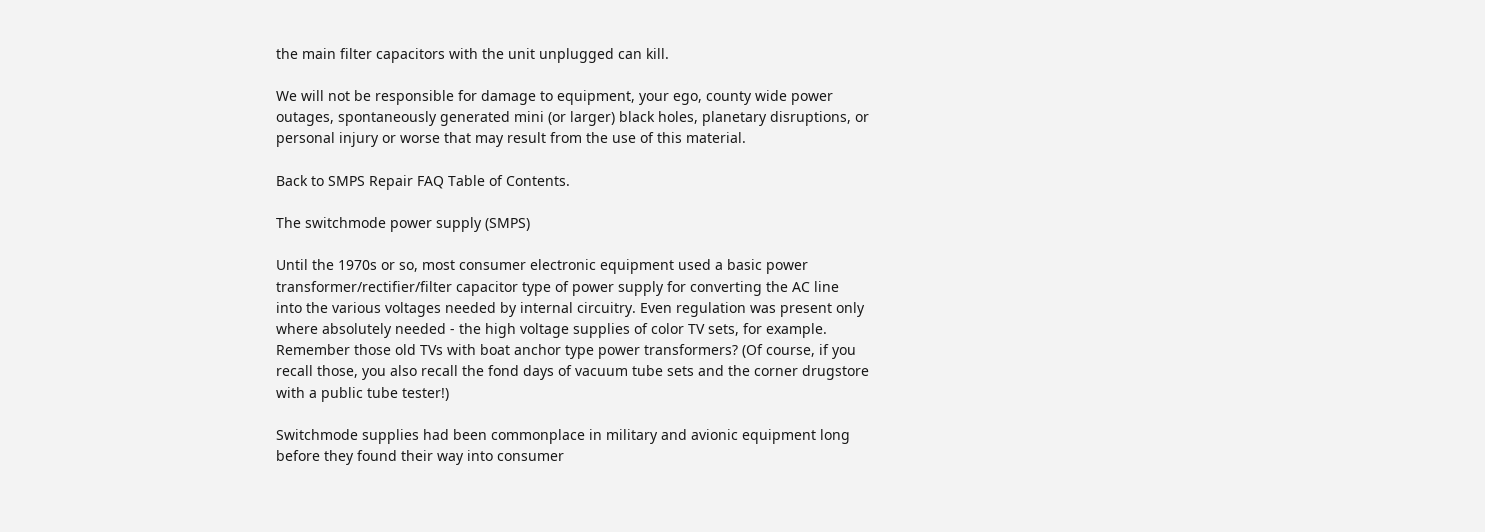the main filter capacitors with the unit unplugged can kill.

We will not be responsible for damage to equipment, your ego, county wide power
outages, spontaneously generated mini (or larger) black holes, planetary disruptions, or
personal injury or worse that may result from the use of this material.

Back to SMPS Repair FAQ Table of Contents.

The switchmode power supply (SMPS)

Until the 1970s or so, most consumer electronic equipment used a basic power
transformer/rectifier/filter capacitor type of power supply for converting the AC line
into the various voltages needed by internal circuitry. Even regulation was present only
where absolutely needed - the high voltage supplies of color TV sets, for example.
Remember those old TVs with boat anchor type power transformers? (Of course, if you
recall those, you also recall the fond days of vacuum tube sets and the corner drugstore
with a public tube tester!)

Switchmode supplies had been commonplace in military and avionic equipment long
before they found their way into consumer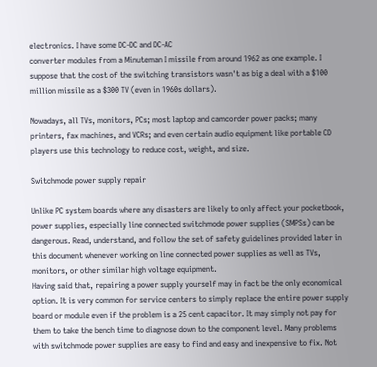electronics. I have some DC-DC and DC-AC
converter modules from a Minuteman I missile from around 1962 as one example. I
suppose that the cost of the switching transistors wasn't as big a deal with a $100
million missile as a $300 TV (even in 1960s dollars).

Nowadays, all TVs, monitors, PCs; most laptop and camcorder power packs; many
printers, fax machines, and VCRs; and even certain audio equipment like portable CD
players use this technology to reduce cost, weight, and size.

Switchmode power supply repair

Unlike PC system boards where any disasters are likely to only affect your pocketbook,
power supplies, especially line connected switchmode power supplies (SMPSs) can be
dangerous. Read, understand, and follow the set of safety guidelines provided later in
this document whenever working on line connected power supplies as well as TVs,
monitors, or other similar high voltage equipment.
Having said that, repairing a power supply yourself may in fact be the only economical
option. It is very common for service centers to simply replace the entire power supply
board or module even if the problem is a 25 cent capacitor. It may simply not pay for
them to take the bench time to diagnose down to the component level. Many problems
with switchmode power supplies are easy to find and easy and inexpensive to fix. Not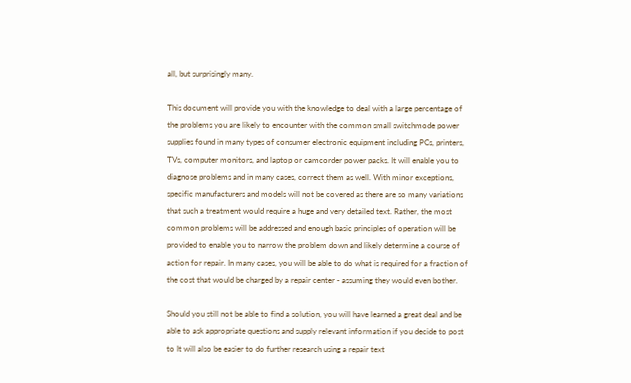all, but surprisingly many.

This document will provide you with the knowledge to deal with a large percentage of
the problems you are likely to encounter with the common small switchmode power
supplies found in many types of consumer electronic equipment including PCs, printers,
TVs, computer monitors, and laptop or camcorder power packs. It will enable you to
diagnose problems and in many cases, correct them as well. With minor exceptions,
specific manufacturers and models will not be covered as there are so many variations
that such a treatment would require a huge and very detailed text. Rather, the most
common problems will be addressed and enough basic principles of operation will be
provided to enable you to narrow the problem down and likely determine a course of
action for repair. In many cases, you will be able to do what is required for a fraction of
the cost that would be charged by a repair center - assuming they would even bother.

Should you still not be able to find a solution, you will have learned a great deal and be
able to ask appropriate questions and supply relevant information if you decide to post
to It will also be easier to do further research using a repair text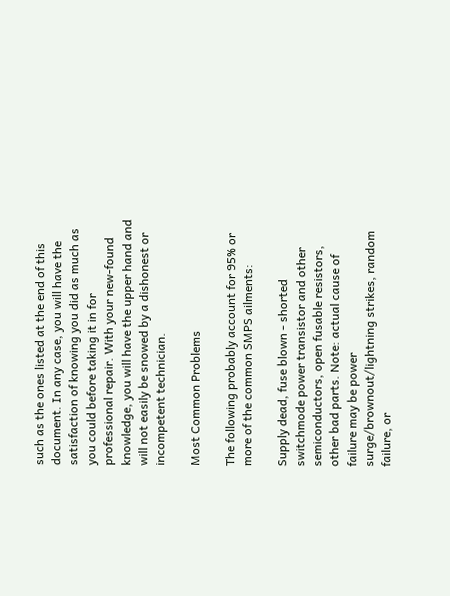such as the ones listed at the end of this document. In any case, you will have the
satisfaction of knowing you did as much as you could before taking it in for
professional repair. With your new-found knowledge, you will have the upper hand and
will not easily be snowed by a dishonest or incompetent technician.

Most Common Problems

The following probably account for 95% or more of the common SMPS ailments:

Supply dead, fuse blown - shorted switchmode power transistor and other
semiconductors, open fusable resistors, other bad parts. Note: actual cause of
failure may be power surge/brownout/lightning strikes, random failure, or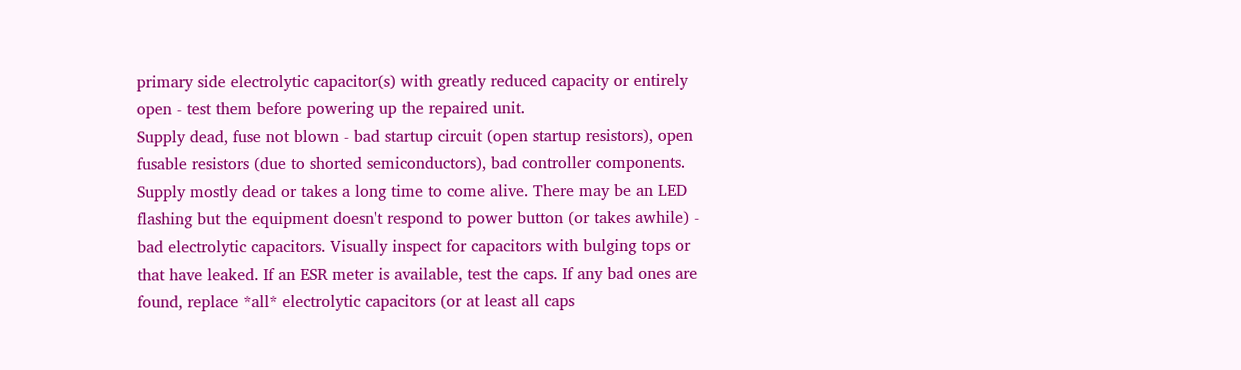primary side electrolytic capacitor(s) with greatly reduced capacity or entirely
open - test them before powering up the repaired unit.
Supply dead, fuse not blown - bad startup circuit (open startup resistors), open
fusable resistors (due to shorted semiconductors), bad controller components.
Supply mostly dead or takes a long time to come alive. There may be an LED
flashing but the equipment doesn't respond to power button (or takes awhile) -
bad electrolytic capacitors. Visually inspect for capacitors with bulging tops or
that have leaked. If an ESR meter is available, test the caps. If any bad ones are
found, replace *all* electrolytic capacitors (or at least all caps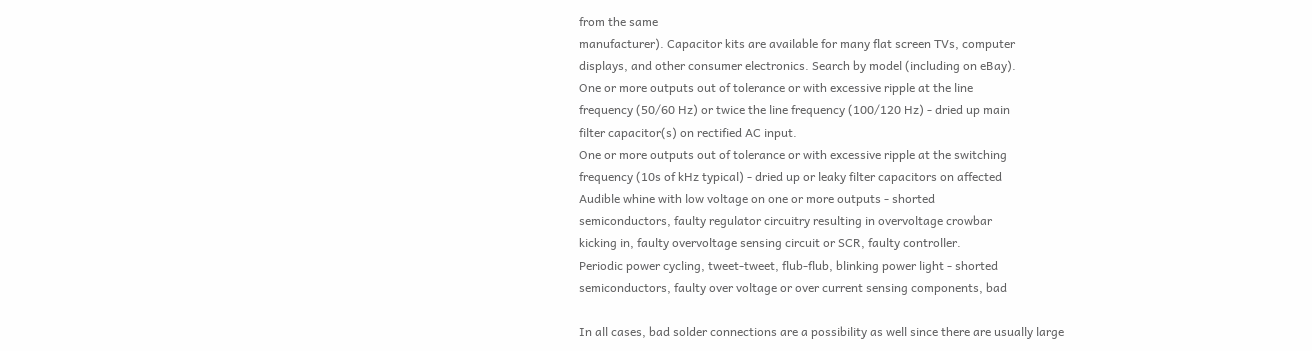from the same
manufacturer). Capacitor kits are available for many flat screen TVs, computer
displays, and other consumer electronics. Search by model (including on eBay).
One or more outputs out of tolerance or with excessive ripple at the line
frequency (50/60 Hz) or twice the line frequency (100/120 Hz) - dried up main
filter capacitor(s) on rectified AC input.
One or more outputs out of tolerance or with excessive ripple at the switching
frequency (10s of kHz typical) - dried up or leaky filter capacitors on affected
Audible whine with low voltage on one or more outputs - shorted
semiconductors, faulty regulator circuitry resulting in overvoltage crowbar
kicking in, faulty overvoltage sensing circuit or SCR, faulty controller.
Periodic power cycling, tweet-tweet, flub-flub, blinking power light - shorted
semiconductors, faulty over voltage or over current sensing components, bad

In all cases, bad solder connections are a possibility as well since there are usually large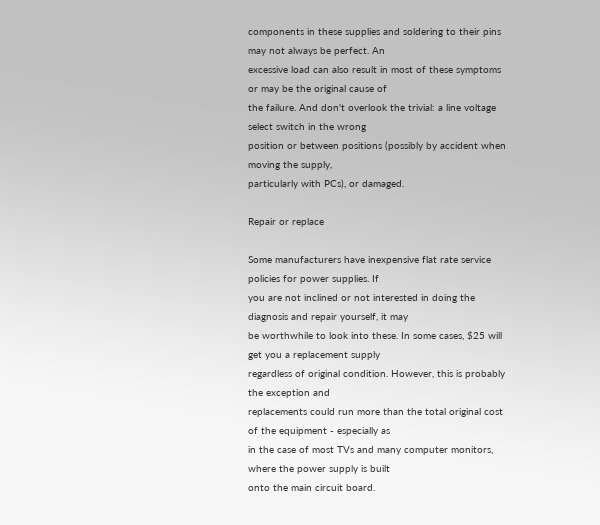components in these supplies and soldering to their pins may not always be perfect. An
excessive load can also result in most of these symptoms or may be the original cause of
the failure. And don't overlook the trivial: a line voltage select switch in the wrong
position or between positions (possibly by accident when moving the supply,
particularly with PCs), or damaged.

Repair or replace

Some manufacturers have inexpensive flat rate service policies for power supplies. If
you are not inclined or not interested in doing the diagnosis and repair yourself, it may
be worthwhile to look into these. In some cases, $25 will get you a replacement supply
regardless of original condition. However, this is probably the exception and
replacements could run more than the total original cost of the equipment - especially as
in the case of most TVs and many computer monitors, where the power supply is built
onto the main circuit board.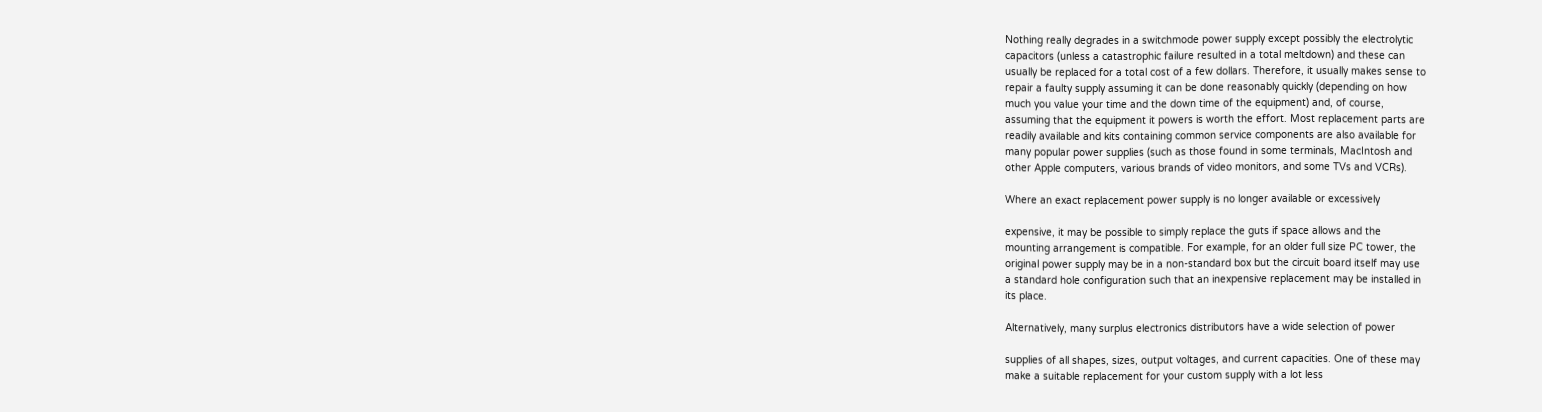Nothing really degrades in a switchmode power supply except possibly the electrolytic
capacitors (unless a catastrophic failure resulted in a total meltdown) and these can
usually be replaced for a total cost of a few dollars. Therefore, it usually makes sense to
repair a faulty supply assuming it can be done reasonably quickly (depending on how
much you value your time and the down time of the equipment) and, of course,
assuming that the equipment it powers is worth the effort. Most replacement parts are
readily available and kits containing common service components are also available for
many popular power supplies (such as those found in some terminals, MacIntosh and
other Apple computers, various brands of video monitors, and some TVs and VCRs).

Where an exact replacement power supply is no longer available or excessively

expensive, it may be possible to simply replace the guts if space allows and the
mounting arrangement is compatible. For example, for an older full size PC tower, the
original power supply may be in a non-standard box but the circuit board itself may use
a standard hole configuration such that an inexpensive replacement may be installed in
its place.

Alternatively, many surplus electronics distributors have a wide selection of power

supplies of all shapes, sizes, output voltages, and current capacities. One of these may
make a suitable replacement for your custom supply with a lot less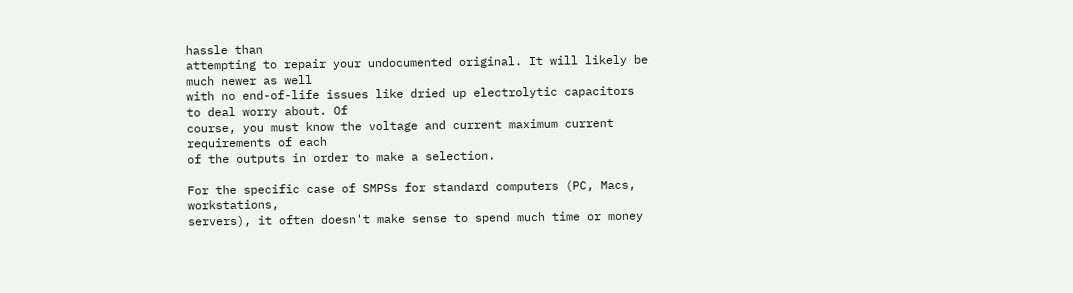hassle than
attempting to repair your undocumented original. It will likely be much newer as well
with no end-of-life issues like dried up electrolytic capacitors to deal worry about. Of
course, you must know the voltage and current maximum current requirements of each
of the outputs in order to make a selection.

For the specific case of SMPSs for standard computers (PC, Macs, workstations,
servers), it often doesn't make sense to spend much time or money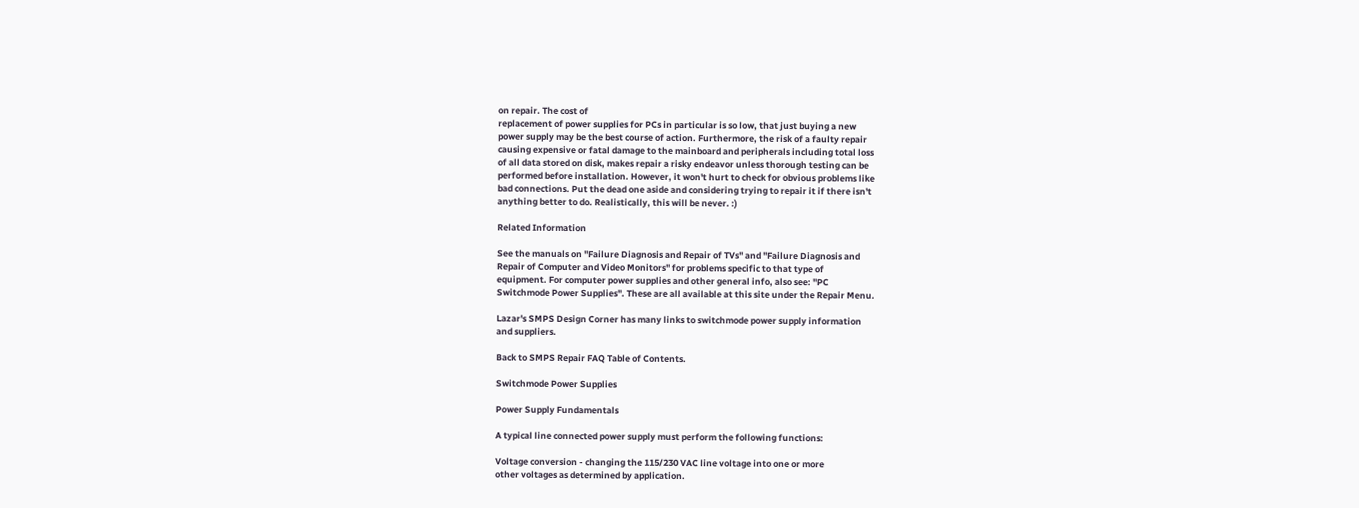on repair. The cost of
replacement of power supplies for PCs in particular is so low, that just buying a new
power supply may be the best course of action. Furthermore, the risk of a faulty repair
causing expensive or fatal damage to the mainboard and peripherals including total loss
of all data stored on disk, makes repair a risky endeavor unless thorough testing can be
performed before installation. However, it won't hurt to check for obvious problems like
bad connections. Put the dead one aside and considering trying to repair it if there isn't
anything better to do. Realistically, this will be never. :)

Related Information

See the manuals on "Failure Diagnosis and Repair of TVs" and "Failure Diagnosis and
Repair of Computer and Video Monitors" for problems specific to that type of
equipment. For computer power supplies and other general info, also see: "PC
Switchmode Power Supplies". These are all available at this site under the Repair Menu.

Lazar's SMPS Design Corner has many links to switchmode power supply information
and suppliers.

Back to SMPS Repair FAQ Table of Contents.

Switchmode Power Supplies

Power Supply Fundamentals

A typical line connected power supply must perform the following functions:

Voltage conversion - changing the 115/230 VAC line voltage into one or more
other voltages as determined by application.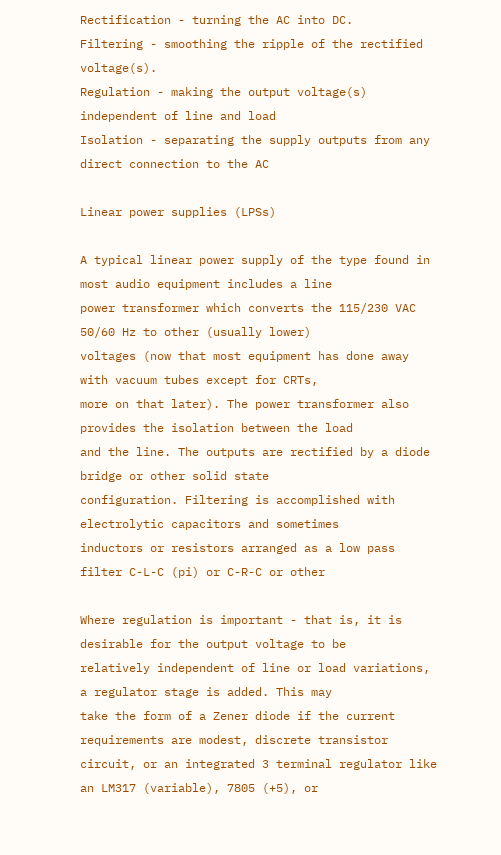Rectification - turning the AC into DC.
Filtering - smoothing the ripple of the rectified voltage(s).
Regulation - making the output voltage(s) independent of line and load
Isolation - separating the supply outputs from any direct connection to the AC

Linear power supplies (LPSs)

A typical linear power supply of the type found in most audio equipment includes a line
power transformer which converts the 115/230 VAC 50/60 Hz to other (usually lower)
voltages (now that most equipment has done away with vacuum tubes except for CRTs,
more on that later). The power transformer also provides the isolation between the load
and the line. The outputs are rectified by a diode bridge or other solid state
configuration. Filtering is accomplished with electrolytic capacitors and sometimes
inductors or resistors arranged as a low pass filter C-L-C (pi) or C-R-C or other

Where regulation is important - that is, it is desirable for the output voltage to be
relatively independent of line or load variations, a regulator stage is added. This may
take the form of a Zener diode if the current requirements are modest, discrete transistor
circuit, or an integrated 3 terminal regulator like an LM317 (variable), 7805 (+5), or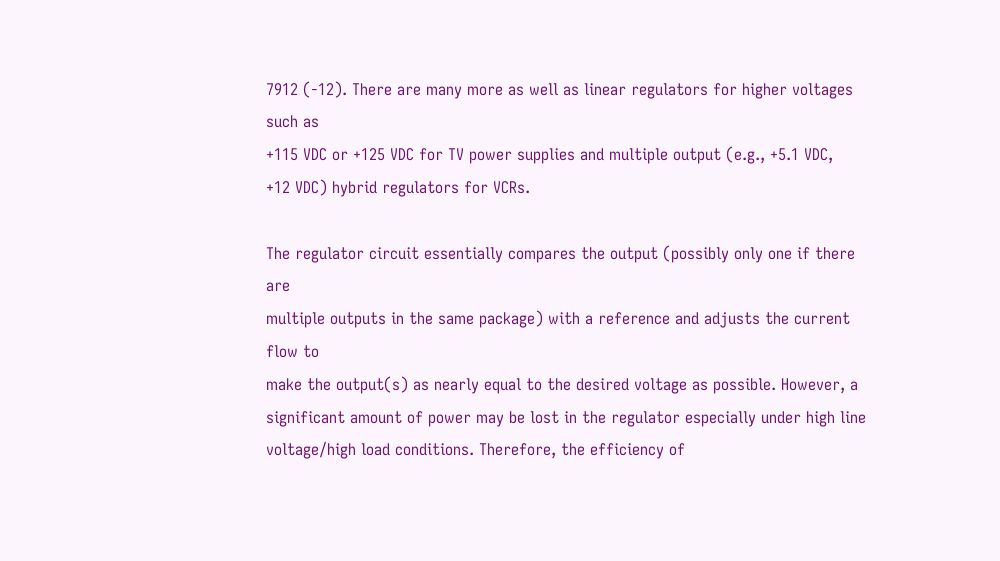7912 (-12). There are many more as well as linear regulators for higher voltages such as
+115 VDC or +125 VDC for TV power supplies and multiple output (e.g., +5.1 VDC,
+12 VDC) hybrid regulators for VCRs.

The regulator circuit essentially compares the output (possibly only one if there are
multiple outputs in the same package) with a reference and adjusts the current flow to
make the output(s) as nearly equal to the desired voltage as possible. However, a
significant amount of power may be lost in the regulator especially under high line
voltage/high load conditions. Therefore, the efficiency of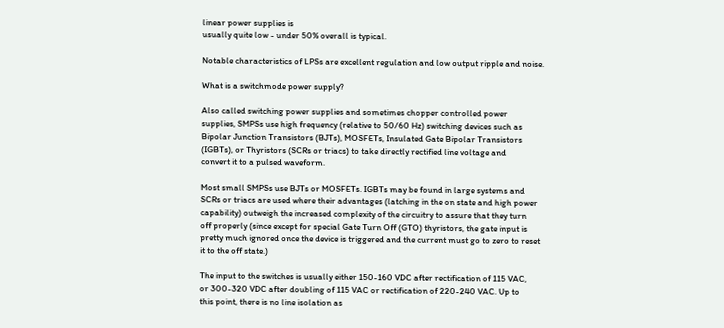linear power supplies is
usually quite low - under 50% overall is typical.

Notable characteristics of LPSs are excellent regulation and low output ripple and noise.

What is a switchmode power supply?

Also called switching power supplies and sometimes chopper controlled power
supplies, SMPSs use high frequency (relative to 50/60 Hz) switching devices such as
Bipolar Junction Transistors (BJTs), MOSFETs, Insulated Gate Bipolar Transistors
(IGBTs), or Thyristors (SCRs or triacs) to take directly rectified line voltage and
convert it to a pulsed waveform.

Most small SMPSs use BJTs or MOSFETs. IGBTs may be found in large systems and
SCRs or triacs are used where their advantages (latching in the on state and high power
capability) outweigh the increased complexity of the circuitry to assure that they turn
off properly (since except for special Gate Turn Off (GTO) thyristors, the gate input is
pretty much ignored once the device is triggered and the current must go to zero to reset
it to the off state.)

The input to the switches is usually either 150-160 VDC after rectification of 115 VAC,
or 300-320 VDC after doubling of 115 VAC or rectification of 220-240 VAC. Up to
this point, there is no line isolation as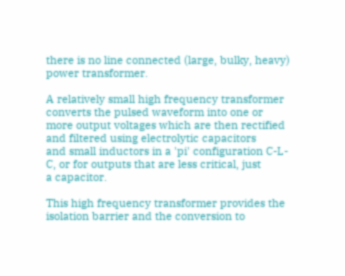there is no line connected (large, bulky, heavy)
power transformer.

A relatively small high frequency transformer converts the pulsed waveform into one or
more output voltages which are then rectified and filtered using electrolytic capacitors
and small inductors in a 'pi' configuration C-L-C, or for outputs that are less critical, just
a capacitor.

This high frequency transformer provides the isolation barrier and the conversion to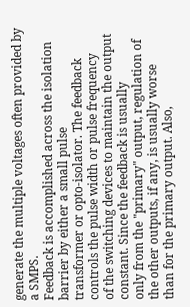generate the multiple voltages often provided by a SMPS.
Feedback is accomplished across the isolation barrier by either a small pulse
transformer or opto-isolator. The feedback controls the pulse width or pulse frequency
of the switching devices to maintain the output constant. Since the feedback is usually
only from the "primary" output, regulation of the other outputs, if any, is usually worse
than for the primary output. Also,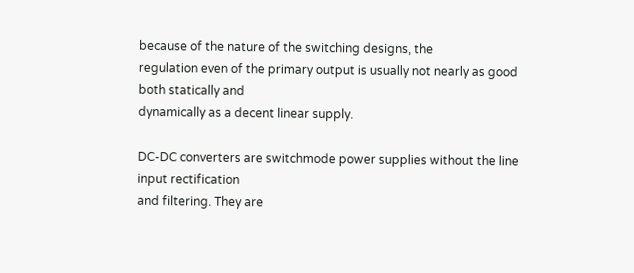because of the nature of the switching designs, the
regulation even of the primary output is usually not nearly as good both statically and
dynamically as a decent linear supply.

DC-DC converters are switchmode power supplies without the line input rectification
and filtering. They are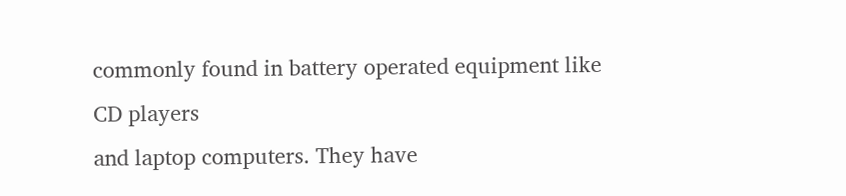commonly found in battery operated equipment like CD players
and laptop computers. They have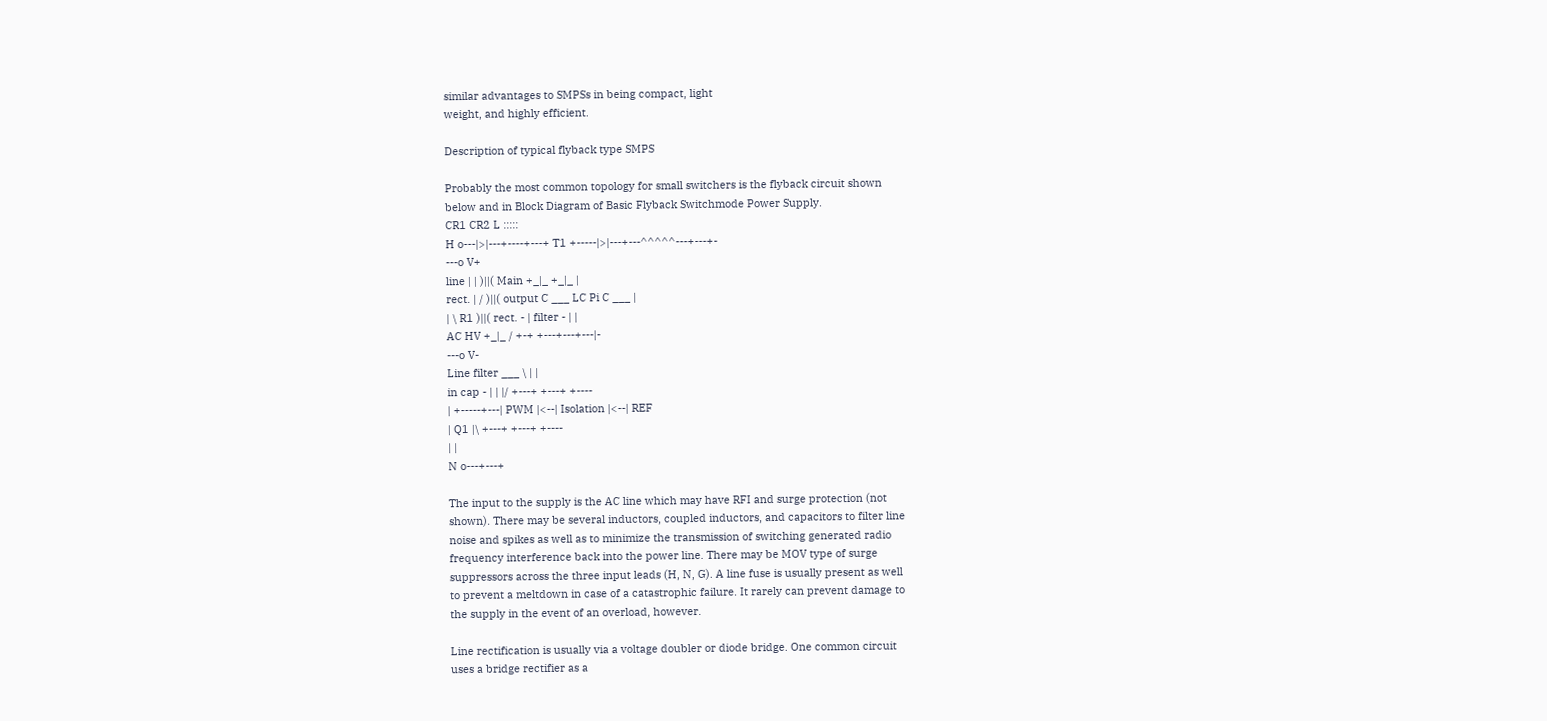similar advantages to SMPSs in being compact, light
weight, and highly efficient.

Description of typical flyback type SMPS

Probably the most common topology for small switchers is the flyback circuit shown
below and in Block Diagram of Basic Flyback Switchmode Power Supply.
CR1 CR2 L :::::
H o---|>|---+----+---+ T1 +-----|>|---+---^^^^^---+---+-
---o V+
line | | )||( Main +_|_ +_|_ |
rect. | / )||( output C ___ LC Pi C ___ |
| \ R1 )||( rect. - | filter - | |
AC HV +_|_ / +-+ +---+---+---|-
---o V-
Line filter ___ \ | |
in cap - | | |/ +---+ +---+ +----
| +-----+---| PWM |<--| Isolation |<--| REF
| Q1 |\ +---+ +---+ +----
| |
N o---+---+

The input to the supply is the AC line which may have RFI and surge protection (not
shown). There may be several inductors, coupled inductors, and capacitors to filter line
noise and spikes as well as to minimize the transmission of switching generated radio
frequency interference back into the power line. There may be MOV type of surge
suppressors across the three input leads (H, N, G). A line fuse is usually present as well
to prevent a meltdown in case of a catastrophic failure. It rarely can prevent damage to
the supply in the event of an overload, however.

Line rectification is usually via a voltage doubler or diode bridge. One common circuit
uses a bridge rectifier as a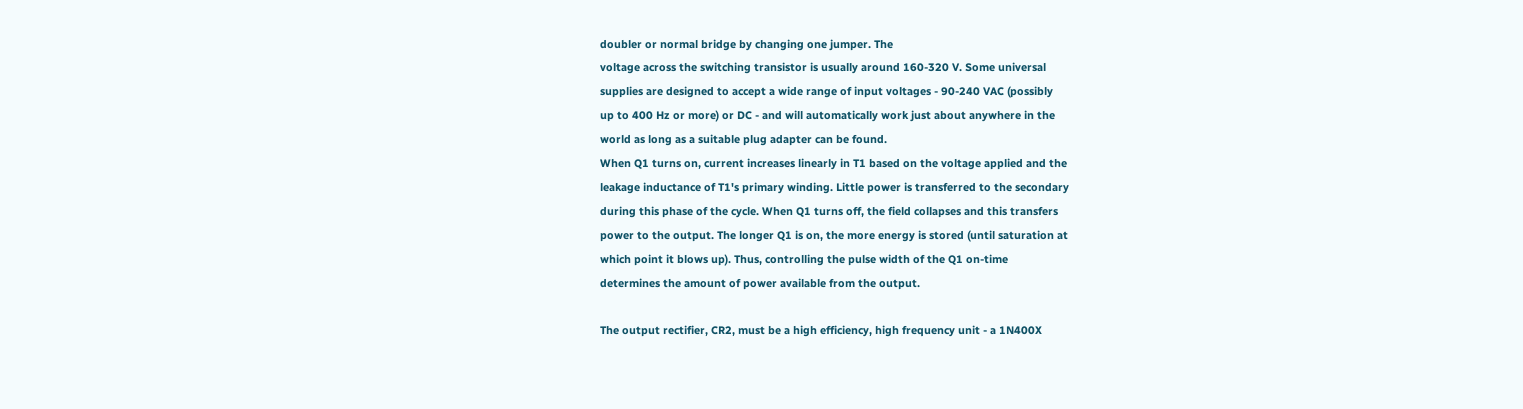doubler or normal bridge by changing one jumper. The
voltage across the switching transistor is usually around 160-320 V. Some universal
supplies are designed to accept a wide range of input voltages - 90-240 VAC (possibly
up to 400 Hz or more) or DC - and will automatically work just about anywhere in the
world as long as a suitable plug adapter can be found.
When Q1 turns on, current increases linearly in T1 based on the voltage applied and the
leakage inductance of T1's primary winding. Little power is transferred to the secondary
during this phase of the cycle. When Q1 turns off, the field collapses and this transfers
power to the output. The longer Q1 is on, the more energy is stored (until saturation at
which point it blows up). Thus, controlling the pulse width of the Q1 on-time
determines the amount of power available from the output.

The output rectifier, CR2, must be a high efficiency, high frequency unit - a 1N400X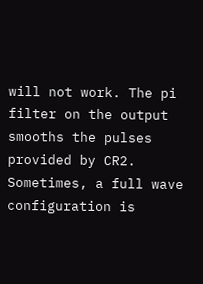will not work. The pi filter on the output smooths the pulses provided by CR2.
Sometimes, a full wave configuration is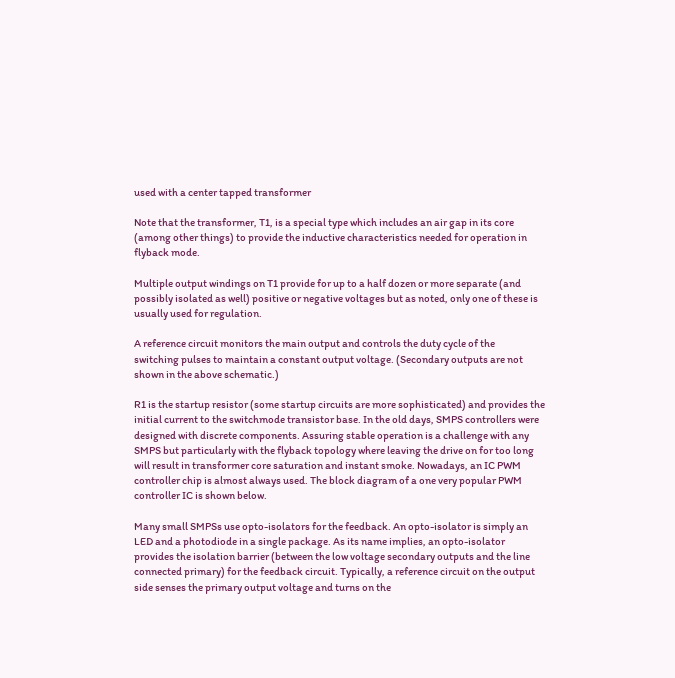used with a center tapped transformer

Note that the transformer, T1, is a special type which includes an air gap in its core
(among other things) to provide the inductive characteristics needed for operation in
flyback mode.

Multiple output windings on T1 provide for up to a half dozen or more separate (and
possibly isolated as well) positive or negative voltages but as noted, only one of these is
usually used for regulation.

A reference circuit monitors the main output and controls the duty cycle of the
switching pulses to maintain a constant output voltage. (Secondary outputs are not
shown in the above schematic.)

R1 is the startup resistor (some startup circuits are more sophisticated) and provides the
initial current to the switchmode transistor base. In the old days, SMPS controllers were
designed with discrete components. Assuring stable operation is a challenge with any
SMPS but particularly with the flyback topology where leaving the drive on for too long
will result in transformer core saturation and instant smoke. Nowadays, an IC PWM
controller chip is almost always used. The block diagram of a one very popular PWM
controller IC is shown below.

Many small SMPSs use opto-isolators for the feedback. An opto-isolator is simply an
LED and a photodiode in a single package. As its name implies, an opto-isolator
provides the isolation barrier (between the low voltage secondary outputs and the line
connected primary) for the feedback circuit. Typically, a reference circuit on the output
side senses the primary output voltage and turns on the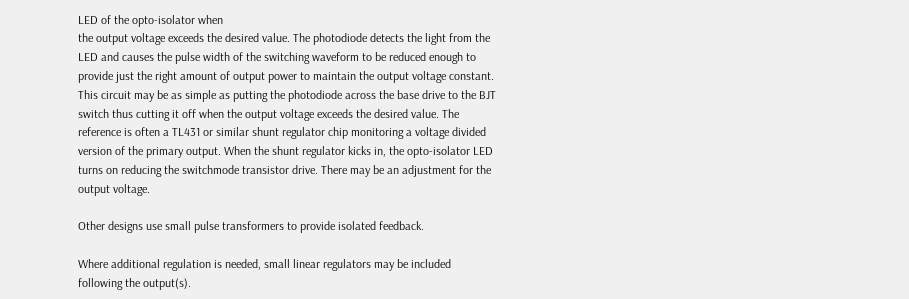LED of the opto-isolator when
the output voltage exceeds the desired value. The photodiode detects the light from the
LED and causes the pulse width of the switching waveform to be reduced enough to
provide just the right amount of output power to maintain the output voltage constant.
This circuit may be as simple as putting the photodiode across the base drive to the BJT
switch thus cutting it off when the output voltage exceeds the desired value. The
reference is often a TL431 or similar shunt regulator chip monitoring a voltage divided
version of the primary output. When the shunt regulator kicks in, the opto-isolator LED
turns on reducing the switchmode transistor drive. There may be an adjustment for the
output voltage.

Other designs use small pulse transformers to provide isolated feedback.

Where additional regulation is needed, small linear regulators may be included
following the output(s).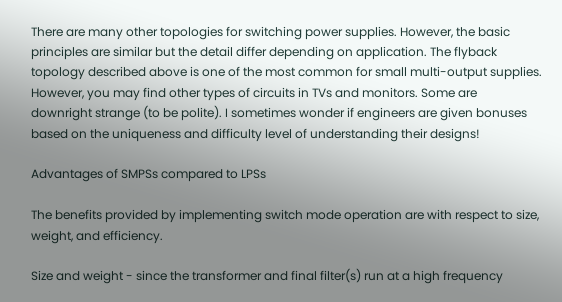There are many other topologies for switching power supplies. However, the basic
principles are similar but the detail differ depending on application. The flyback
topology described above is one of the most common for small multi-output supplies.
However, you may find other types of circuits in TVs and monitors. Some are
downright strange (to be polite). I sometimes wonder if engineers are given bonuses
based on the uniqueness and difficulty level of understanding their designs!

Advantages of SMPSs compared to LPSs

The benefits provided by implementing switch mode operation are with respect to size,
weight, and efficiency.

Size and weight - since the transformer and final filter(s) run at a high frequency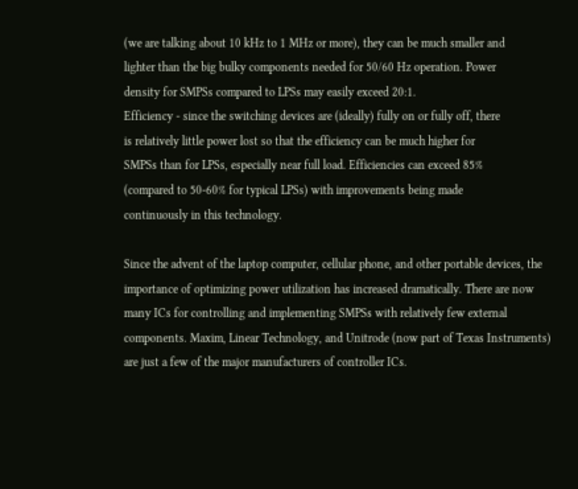(we are talking about 10 kHz to 1 MHz or more), they can be much smaller and
lighter than the big bulky components needed for 50/60 Hz operation. Power
density for SMPSs compared to LPSs may easily exceed 20:1.
Efficiency - since the switching devices are (ideally) fully on or fully off, there
is relatively little power lost so that the efficiency can be much higher for
SMPSs than for LPSs, especially near full load. Efficiencies can exceed 85%
(compared to 50-60% for typical LPSs) with improvements being made
continuously in this technology.

Since the advent of the laptop computer, cellular phone, and other portable devices, the
importance of optimizing power utilization has increased dramatically. There are now
many ICs for controlling and implementing SMPSs with relatively few external
components. Maxim, Linear Technology, and Unitrode (now part of Texas Instruments)
are just a few of the major manufacturers of controller ICs.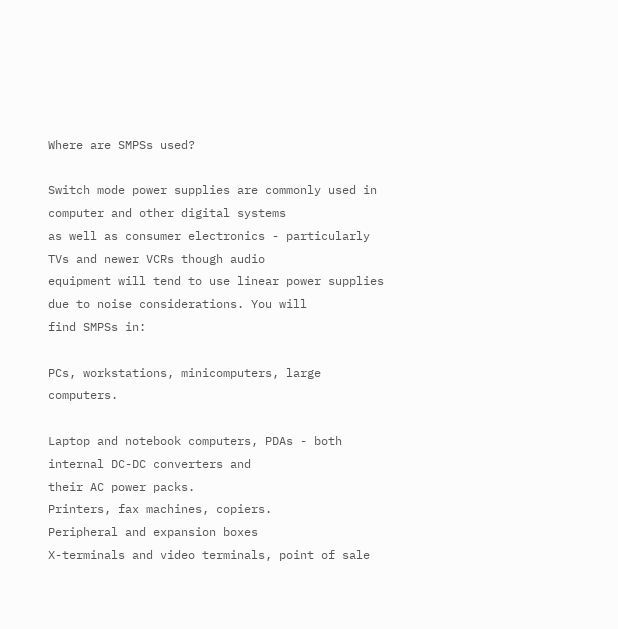Where are SMPSs used?

Switch mode power supplies are commonly used in computer and other digital systems
as well as consumer electronics - particularly TVs and newer VCRs though audio
equipment will tend to use linear power supplies due to noise considerations. You will
find SMPSs in:

PCs, workstations, minicomputers, large computers.

Laptop and notebook computers, PDAs - both internal DC-DC converters and
their AC power packs.
Printers, fax machines, copiers.
Peripheral and expansion boxes
X-terminals and video terminals, point of sale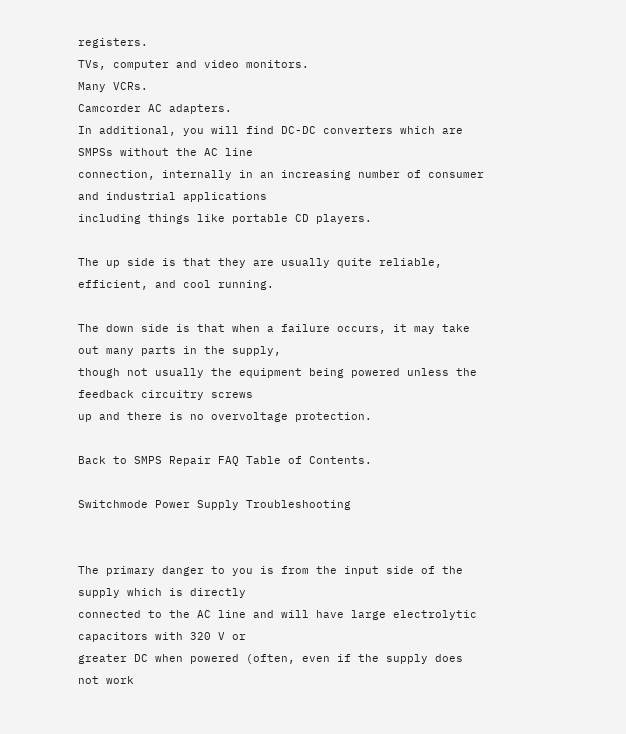registers.
TVs, computer and video monitors.
Many VCRs.
Camcorder AC adapters.
In additional, you will find DC-DC converters which are SMPSs without the AC line
connection, internally in an increasing number of consumer and industrial applications
including things like portable CD players.

The up side is that they are usually quite reliable, efficient, and cool running.

The down side is that when a failure occurs, it may take out many parts in the supply,
though not usually the equipment being powered unless the feedback circuitry screws
up and there is no overvoltage protection.

Back to SMPS Repair FAQ Table of Contents.

Switchmode Power Supply Troubleshooting


The primary danger to you is from the input side of the supply which is directly
connected to the AC line and will have large electrolytic capacitors with 320 V or
greater DC when powered (often, even if the supply does not work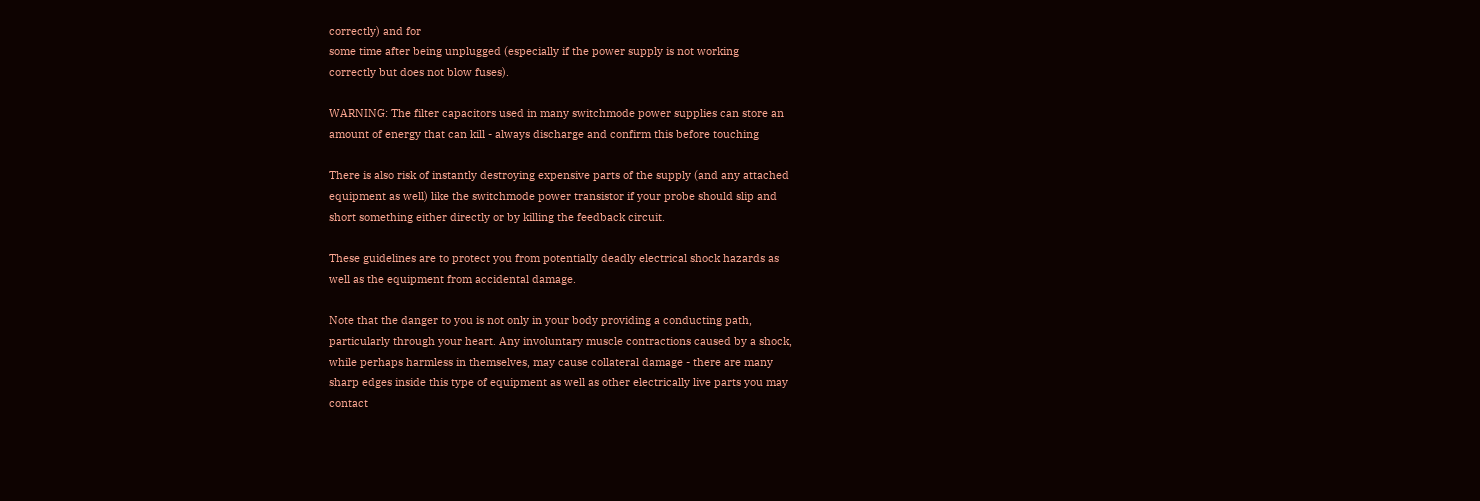correctly) and for
some time after being unplugged (especially if the power supply is not working
correctly but does not blow fuses).

WARNING: The filter capacitors used in many switchmode power supplies can store an
amount of energy that can kill - always discharge and confirm this before touching

There is also risk of instantly destroying expensive parts of the supply (and any attached
equipment as well) like the switchmode power transistor if your probe should slip and
short something either directly or by killing the feedback circuit.

These guidelines are to protect you from potentially deadly electrical shock hazards as
well as the equipment from accidental damage.

Note that the danger to you is not only in your body providing a conducting path,
particularly through your heart. Any involuntary muscle contractions caused by a shock,
while perhaps harmless in themselves, may cause collateral damage - there are many
sharp edges inside this type of equipment as well as other electrically live parts you may
contact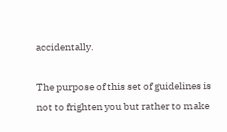accidentally.

The purpose of this set of guidelines is not to frighten you but rather to make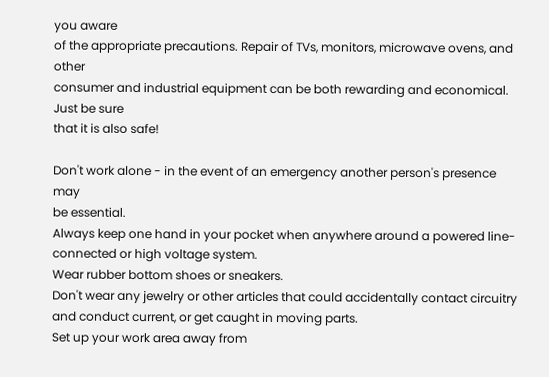you aware
of the appropriate precautions. Repair of TVs, monitors, microwave ovens, and other
consumer and industrial equipment can be both rewarding and economical. Just be sure
that it is also safe!

Don't work alone - in the event of an emergency another person's presence may
be essential.
Always keep one hand in your pocket when anywhere around a powered line-
connected or high voltage system.
Wear rubber bottom shoes or sneakers.
Don't wear any jewelry or other articles that could accidentally contact circuitry
and conduct current, or get caught in moving parts.
Set up your work area away from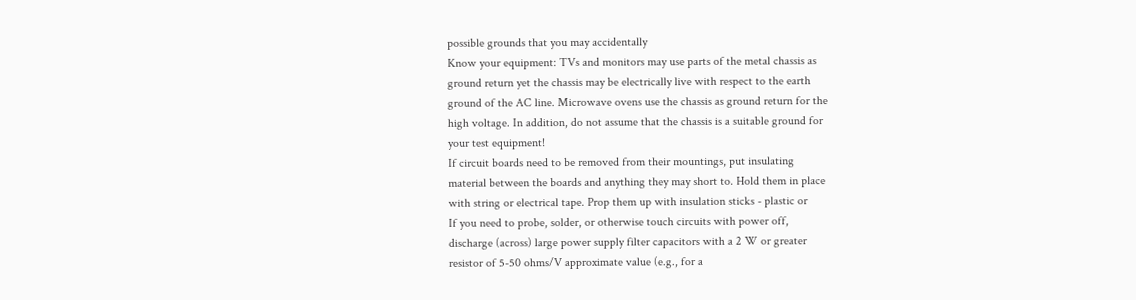possible grounds that you may accidentally
Know your equipment: TVs and monitors may use parts of the metal chassis as
ground return yet the chassis may be electrically live with respect to the earth
ground of the AC line. Microwave ovens use the chassis as ground return for the
high voltage. In addition, do not assume that the chassis is a suitable ground for
your test equipment!
If circuit boards need to be removed from their mountings, put insulating
material between the boards and anything they may short to. Hold them in place
with string or electrical tape. Prop them up with insulation sticks - plastic or
If you need to probe, solder, or otherwise touch circuits with power off,
discharge (across) large power supply filter capacitors with a 2 W or greater
resistor of 5-50 ohms/V approximate value (e.g., for a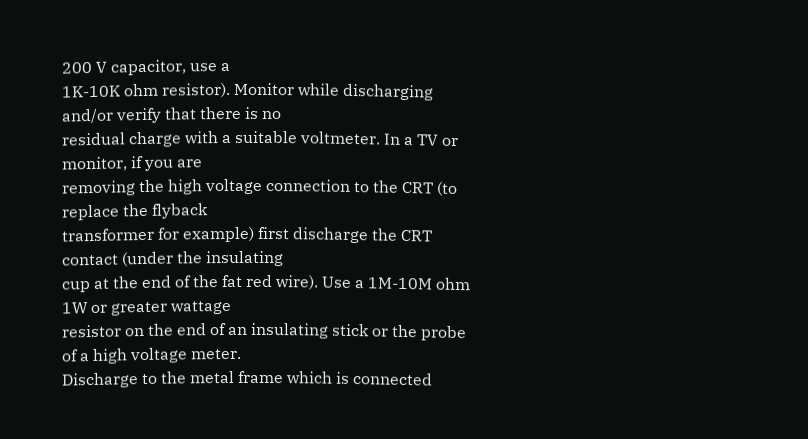200 V capacitor, use a
1K-10K ohm resistor). Monitor while discharging and/or verify that there is no
residual charge with a suitable voltmeter. In a TV or monitor, if you are
removing the high voltage connection to the CRT (to replace the flyback
transformer for example) first discharge the CRT contact (under the insulating
cup at the end of the fat red wire). Use a 1M-10M ohm 1W or greater wattage
resistor on the end of an insulating stick or the probe of a high voltage meter.
Discharge to the metal frame which is connected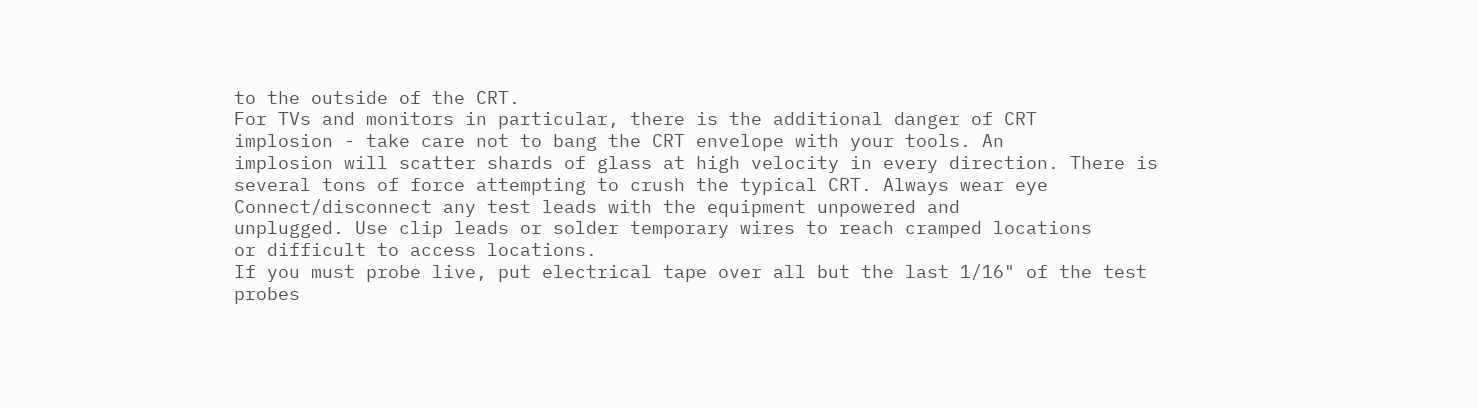to the outside of the CRT.
For TVs and monitors in particular, there is the additional danger of CRT
implosion - take care not to bang the CRT envelope with your tools. An
implosion will scatter shards of glass at high velocity in every direction. There is
several tons of force attempting to crush the typical CRT. Always wear eye
Connect/disconnect any test leads with the equipment unpowered and
unplugged. Use clip leads or solder temporary wires to reach cramped locations
or difficult to access locations.
If you must probe live, put electrical tape over all but the last 1/16" of the test
probes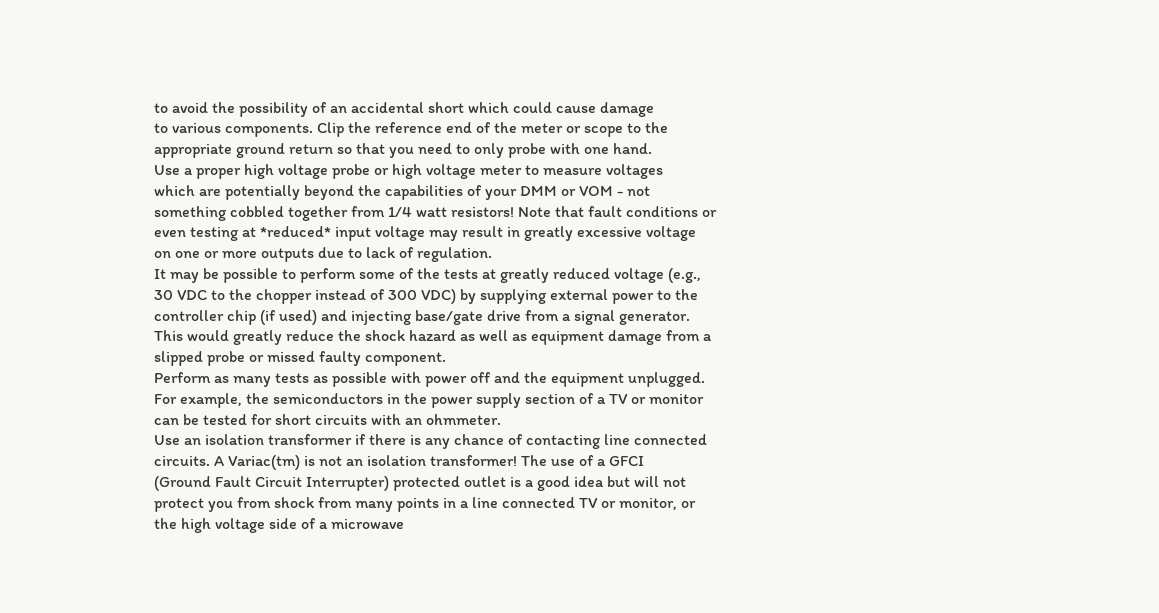to avoid the possibility of an accidental short which could cause damage
to various components. Clip the reference end of the meter or scope to the
appropriate ground return so that you need to only probe with one hand.
Use a proper high voltage probe or high voltage meter to measure voltages
which are potentially beyond the capabilities of your DMM or VOM - not
something cobbled together from 1/4 watt resistors! Note that fault conditions or
even testing at *reduced* input voltage may result in greatly excessive voltage
on one or more outputs due to lack of regulation.
It may be possible to perform some of the tests at greatly reduced voltage (e.g.,
30 VDC to the chopper instead of 300 VDC) by supplying external power to the
controller chip (if used) and injecting base/gate drive from a signal generator.
This would greatly reduce the shock hazard as well as equipment damage from a
slipped probe or missed faulty component.
Perform as many tests as possible with power off and the equipment unplugged.
For example, the semiconductors in the power supply section of a TV or monitor
can be tested for short circuits with an ohmmeter.
Use an isolation transformer if there is any chance of contacting line connected
circuits. A Variac(tm) is not an isolation transformer! The use of a GFCI
(Ground Fault Circuit Interrupter) protected outlet is a good idea but will not
protect you from shock from many points in a line connected TV or monitor, or
the high voltage side of a microwave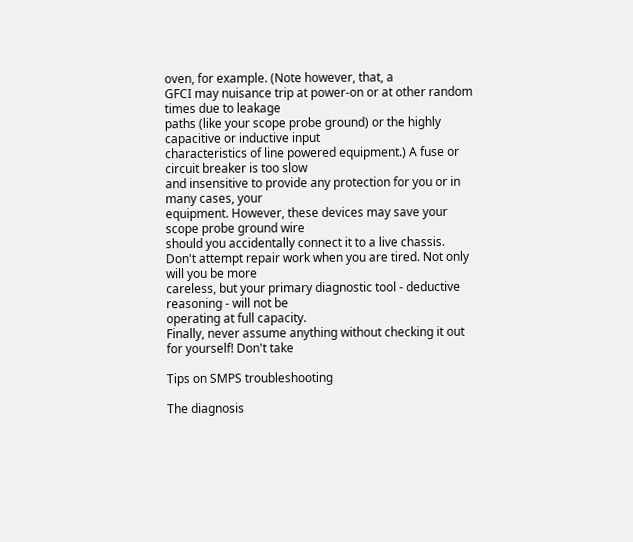oven, for example. (Note however, that, a
GFCI may nuisance trip at power-on or at other random times due to leakage
paths (like your scope probe ground) or the highly capacitive or inductive input
characteristics of line powered equipment.) A fuse or circuit breaker is too slow
and insensitive to provide any protection for you or in many cases, your
equipment. However, these devices may save your scope probe ground wire
should you accidentally connect it to a live chassis.
Don't attempt repair work when you are tired. Not only will you be more
careless, but your primary diagnostic tool - deductive reasoning - will not be
operating at full capacity.
Finally, never assume anything without checking it out for yourself! Don't take

Tips on SMPS troubleshooting

The diagnosis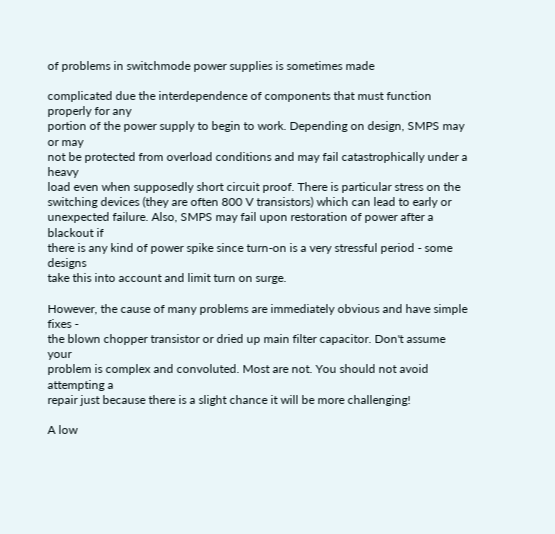of problems in switchmode power supplies is sometimes made

complicated due the interdependence of components that must function properly for any
portion of the power supply to begin to work. Depending on design, SMPS may or may
not be protected from overload conditions and may fail catastrophically under a heavy
load even when supposedly short circuit proof. There is particular stress on the
switching devices (they are often 800 V transistors) which can lead to early or
unexpected failure. Also, SMPS may fail upon restoration of power after a blackout if
there is any kind of power spike since turn-on is a very stressful period - some designs
take this into account and limit turn on surge.

However, the cause of many problems are immediately obvious and have simple fixes -
the blown chopper transistor or dried up main filter capacitor. Don't assume your
problem is complex and convoluted. Most are not. You should not avoid attempting a
repair just because there is a slight chance it will be more challenging!

A low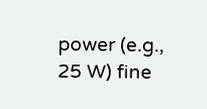power (e.g., 25 W) fine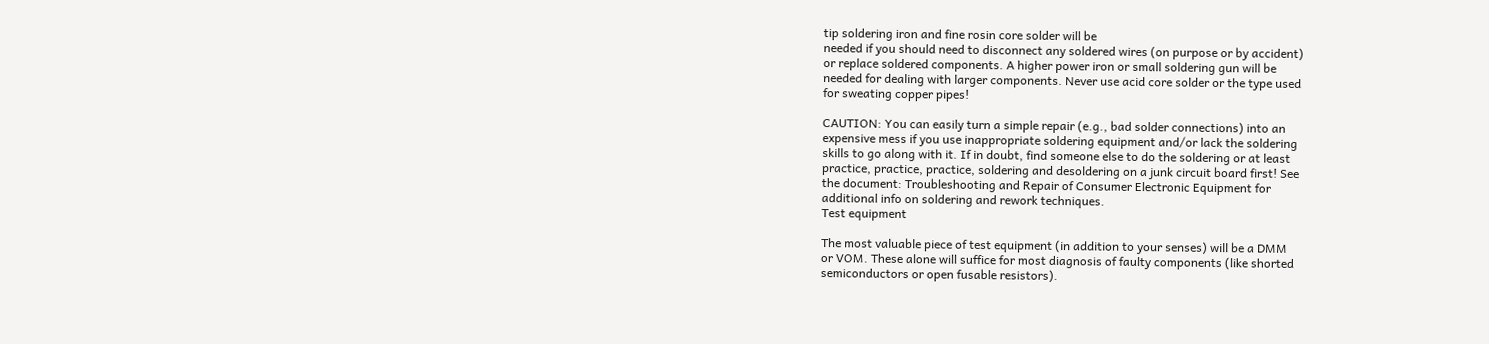tip soldering iron and fine rosin core solder will be
needed if you should need to disconnect any soldered wires (on purpose or by accident)
or replace soldered components. A higher power iron or small soldering gun will be
needed for dealing with larger components. Never use acid core solder or the type used
for sweating copper pipes!

CAUTION: You can easily turn a simple repair (e.g., bad solder connections) into an
expensive mess if you use inappropriate soldering equipment and/or lack the soldering
skills to go along with it. If in doubt, find someone else to do the soldering or at least
practice, practice, practice, soldering and desoldering on a junk circuit board first! See
the document: Troubleshooting and Repair of Consumer Electronic Equipment for
additional info on soldering and rework techniques.
Test equipment

The most valuable piece of test equipment (in addition to your senses) will be a DMM
or VOM. These alone will suffice for most diagnosis of faulty components (like shorted
semiconductors or open fusable resistors).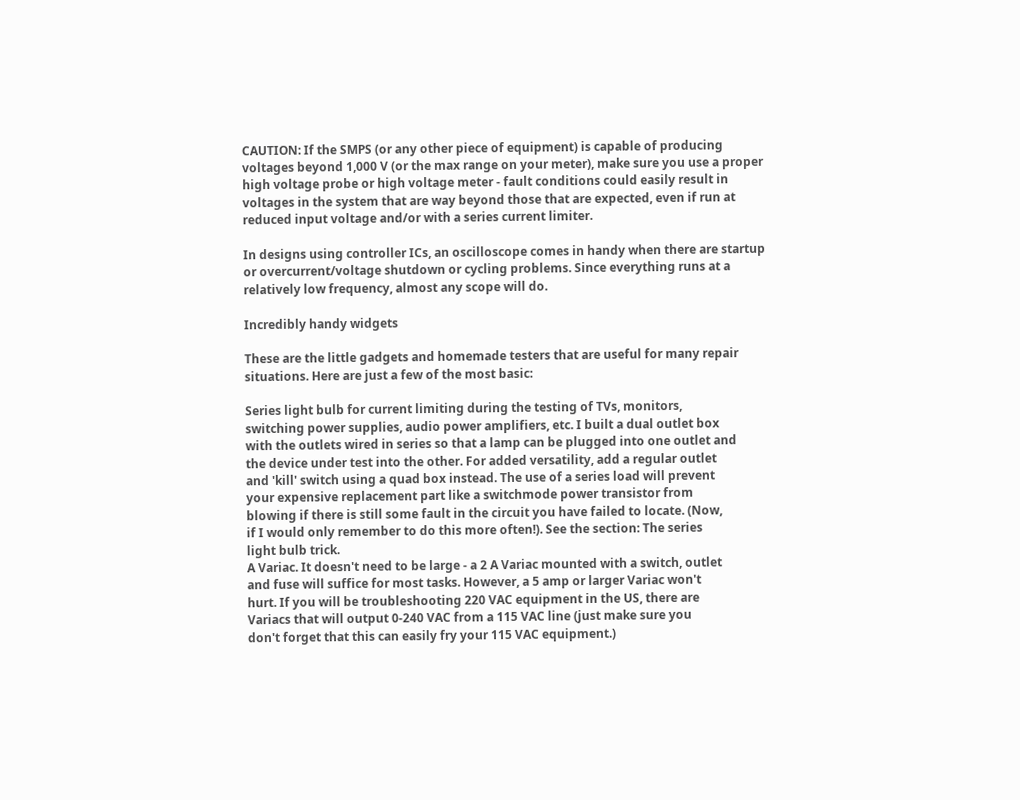CAUTION: If the SMPS (or any other piece of equipment) is capable of producing
voltages beyond 1,000 V (or the max range on your meter), make sure you use a proper
high voltage probe or high voltage meter - fault conditions could easily result in
voltages in the system that are way beyond those that are expected, even if run at
reduced input voltage and/or with a series current limiter.

In designs using controller ICs, an oscilloscope comes in handy when there are startup
or overcurrent/voltage shutdown or cycling problems. Since everything runs at a
relatively low frequency, almost any scope will do.

Incredibly handy widgets

These are the little gadgets and homemade testers that are useful for many repair
situations. Here are just a few of the most basic:

Series light bulb for current limiting during the testing of TVs, monitors,
switching power supplies, audio power amplifiers, etc. I built a dual outlet box
with the outlets wired in series so that a lamp can be plugged into one outlet and
the device under test into the other. For added versatility, add a regular outlet
and 'kill' switch using a quad box instead. The use of a series load will prevent
your expensive replacement part like a switchmode power transistor from
blowing if there is still some fault in the circuit you have failed to locate. (Now,
if I would only remember to do this more often!). See the section: The series
light bulb trick.
A Variac. It doesn't need to be large - a 2 A Variac mounted with a switch, outlet
and fuse will suffice for most tasks. However, a 5 amp or larger Variac won't
hurt. If you will be troubleshooting 220 VAC equipment in the US, there are
Variacs that will output 0-240 VAC from a 115 VAC line (just make sure you
don't forget that this can easily fry your 115 VAC equipment.)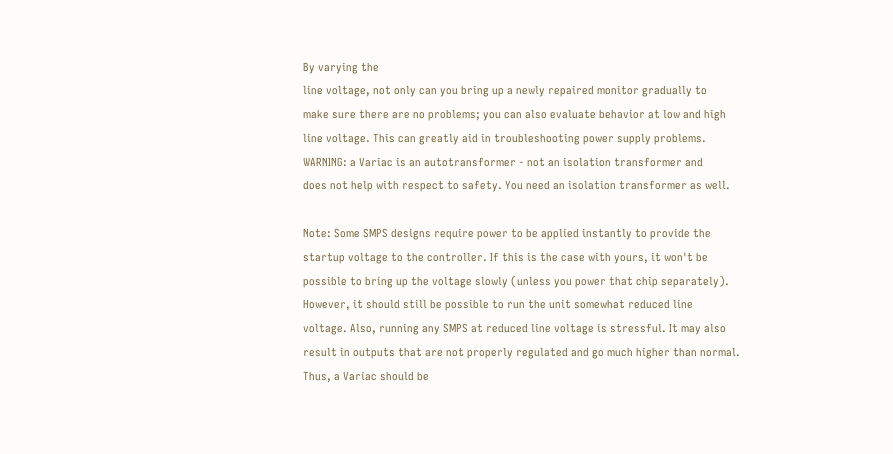By varying the
line voltage, not only can you bring up a newly repaired monitor gradually to
make sure there are no problems; you can also evaluate behavior at low and high
line voltage. This can greatly aid in troubleshooting power supply problems.
WARNING: a Variac is an autotransformer - not an isolation transformer and
does not help with respect to safety. You need an isolation transformer as well.

Note: Some SMPS designs require power to be applied instantly to provide the
startup voltage to the controller. If this is the case with yours, it won't be
possible to bring up the voltage slowly (unless you power that chip separately).
However, it should still be possible to run the unit somewhat reduced line
voltage. Also, running any SMPS at reduced line voltage is stressful. It may also
result in outputs that are not properly regulated and go much higher than normal.
Thus, a Variac should be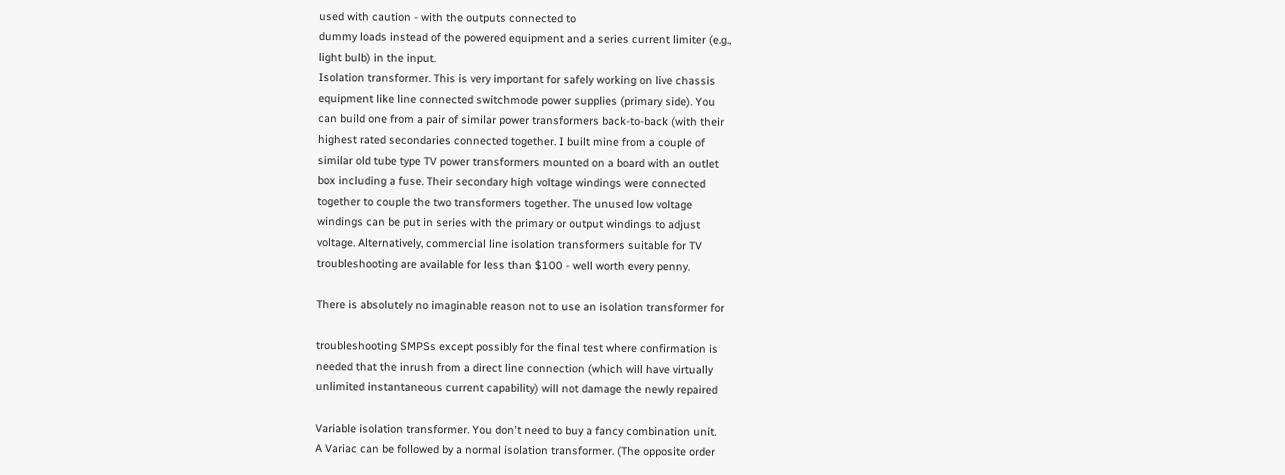used with caution - with the outputs connected to
dummy loads instead of the powered equipment and a series current limiter (e.g.,
light bulb) in the input.
Isolation transformer. This is very important for safely working on live chassis
equipment like line connected switchmode power supplies (primary side). You
can build one from a pair of similar power transformers back-to-back (with their
highest rated secondaries connected together. I built mine from a couple of
similar old tube type TV power transformers mounted on a board with an outlet
box including a fuse. Their secondary high voltage windings were connected
together to couple the two transformers together. The unused low voltage
windings can be put in series with the primary or output windings to adjust
voltage. Alternatively, commercial line isolation transformers suitable for TV
troubleshooting are available for less than $100 - well worth every penny.

There is absolutely no imaginable reason not to use an isolation transformer for

troubleshooting SMPSs except possibly for the final test where confirmation is
needed that the inrush from a direct line connection (which will have virtually
unlimited instantaneous current capability) will not damage the newly repaired

Variable isolation transformer. You don't need to buy a fancy combination unit.
A Variac can be followed by a normal isolation transformer. (The opposite order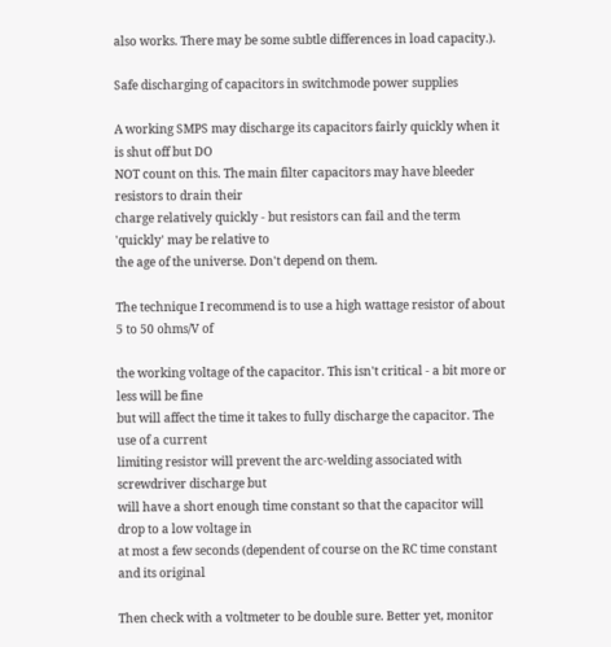also works. There may be some subtle differences in load capacity.).

Safe discharging of capacitors in switchmode power supplies

A working SMPS may discharge its capacitors fairly quickly when it is shut off but DO
NOT count on this. The main filter capacitors may have bleeder resistors to drain their
charge relatively quickly - but resistors can fail and the term 'quickly' may be relative to
the age of the universe. Don't depend on them.

The technique I recommend is to use a high wattage resistor of about 5 to 50 ohms/V of

the working voltage of the capacitor. This isn't critical - a bit more or less will be fine
but will affect the time it takes to fully discharge the capacitor. The use of a current
limiting resistor will prevent the arc-welding associated with screwdriver discharge but
will have a short enough time constant so that the capacitor will drop to a low voltage in
at most a few seconds (dependent of course on the RC time constant and its original

Then check with a voltmeter to be double sure. Better yet, monitor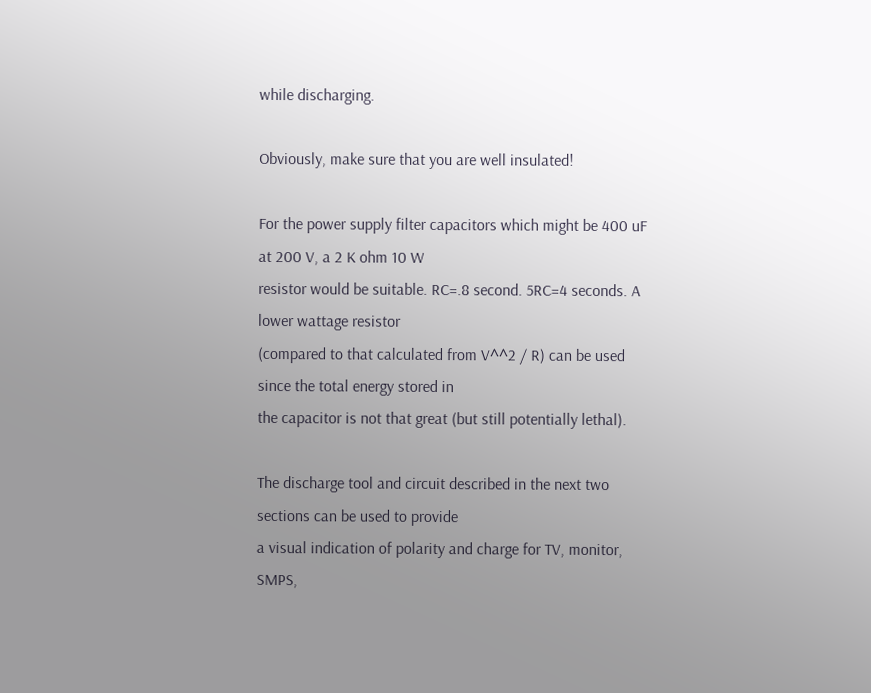while discharging.

Obviously, make sure that you are well insulated!

For the power supply filter capacitors which might be 400 uF at 200 V, a 2 K ohm 10 W
resistor would be suitable. RC=.8 second. 5RC=4 seconds. A lower wattage resistor
(compared to that calculated from V^^2 / R) can be used since the total energy stored in
the capacitor is not that great (but still potentially lethal).

The discharge tool and circuit described in the next two sections can be used to provide
a visual indication of polarity and charge for TV, monitor, SMPS,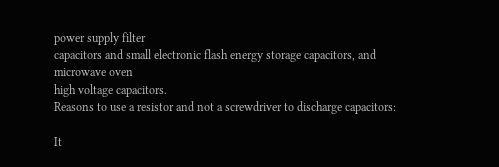power supply filter
capacitors and small electronic flash energy storage capacitors, and microwave oven
high voltage capacitors.
Reasons to use a resistor and not a screwdriver to discharge capacitors:

It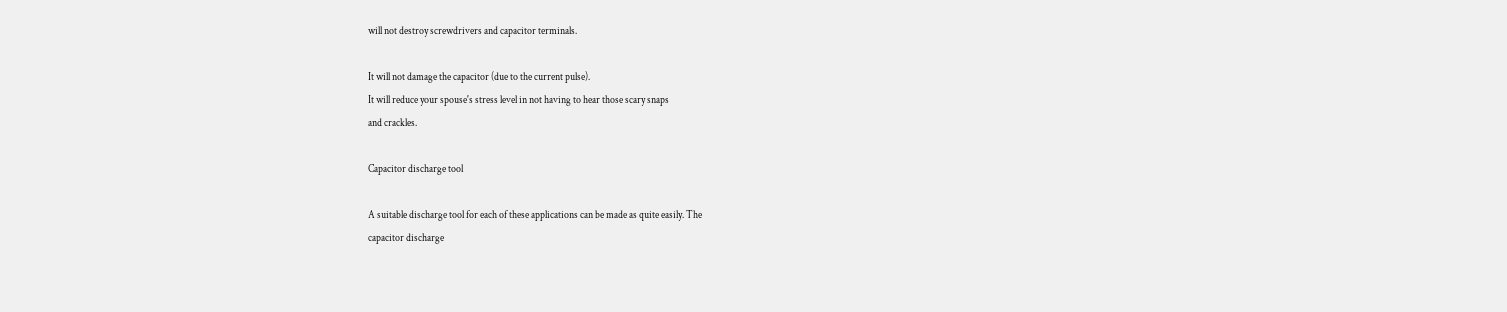will not destroy screwdrivers and capacitor terminals.

It will not damage the capacitor (due to the current pulse).
It will reduce your spouse's stress level in not having to hear those scary snaps
and crackles.

Capacitor discharge tool

A suitable discharge tool for each of these applications can be made as quite easily. The
capacitor discharge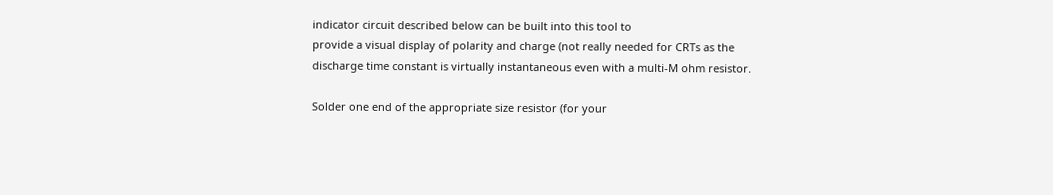indicator circuit described below can be built into this tool to
provide a visual display of polarity and charge (not really needed for CRTs as the
discharge time constant is virtually instantaneous even with a multi-M ohm resistor.

Solder one end of the appropriate size resistor (for your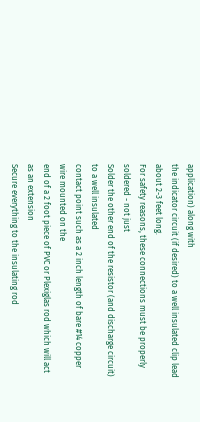application) along with
the indicator circuit (if desired) to a well insulated clip lead about 2-3 feet long.
For safety reasons, these connections must be properly soldered - not just
Solder the other end of the resistor (and discharge circuit) to a well insulated
contact point such as a 2 inch length of bare #14 copper wire mounted on the
end of a 2 foot piece of PVC or Plexiglas rod which will act as an extension
Secure everything to the insulating rod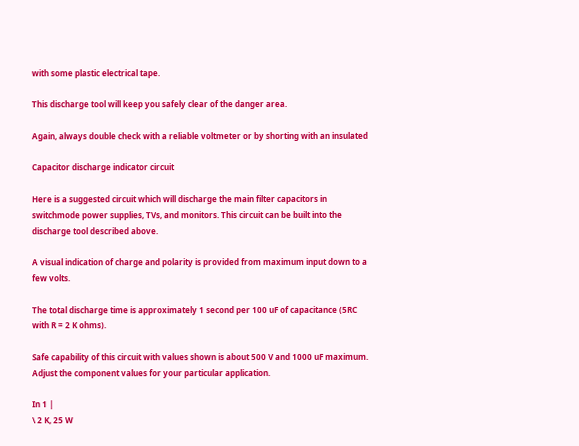with some plastic electrical tape.

This discharge tool will keep you safely clear of the danger area.

Again, always double check with a reliable voltmeter or by shorting with an insulated

Capacitor discharge indicator circuit

Here is a suggested circuit which will discharge the main filter capacitors in
switchmode power supplies, TVs, and monitors. This circuit can be built into the
discharge tool described above.

A visual indication of charge and polarity is provided from maximum input down to a
few volts.

The total discharge time is approximately 1 second per 100 uF of capacitance (5RC
with R = 2 K ohms).

Safe capability of this circuit with values shown is about 500 V and 1000 uF maximum.
Adjust the component values for your particular application.

In 1 |
\ 2 K, 25 W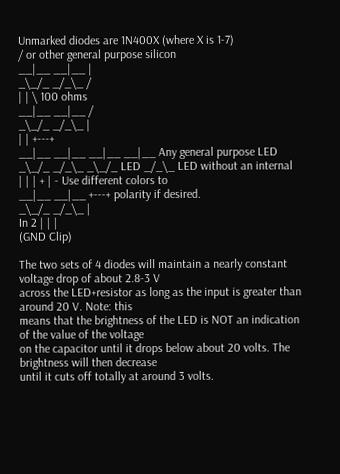Unmarked diodes are 1N400X (where X is 1-7)
/ or other general purpose silicon
__|__ __|__ |
_\_/_ _/_\_ /
| | \ 100 ohms
__|__ __|__ /
_\_/_ _/_\_ |
| | +---+
__|__ __|__ __|__ __|__ Any general purpose LED
_\_/_ _/_\_ _\_/_ LED _/_\_ LED without an internal
| | | + | - Use different colors to
__|__ __|__ +---+ polarity if desired.
_\_/_ _/_\_ |
In 2 | | |
(GND Clip)

The two sets of 4 diodes will maintain a nearly constant voltage drop of about 2.8-3 V
across the LED+resistor as long as the input is greater than around 20 V. Note: this
means that the brightness of the LED is NOT an indication of the value of the voltage
on the capacitor until it drops below about 20 volts. The brightness will then decrease
until it cuts off totally at around 3 volts.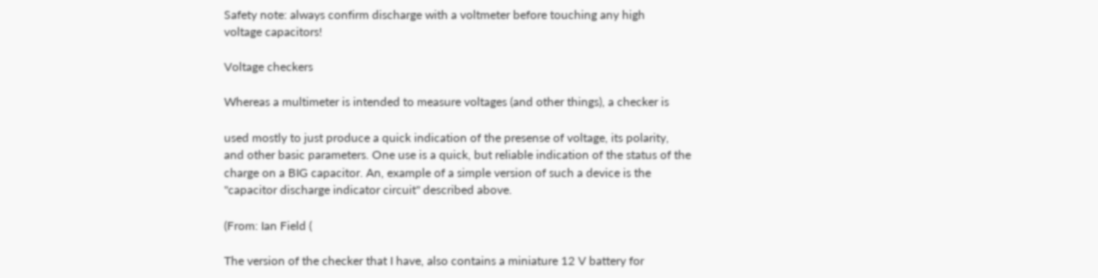Safety note: always confirm discharge with a voltmeter before touching any high
voltage capacitors!

Voltage checkers

Whereas a multimeter is intended to measure voltages (and other things), a checker is

used mostly to just produce a quick indication of the presense of voltage, its polarity,
and other basic parameters. One use is a quick, but reliable indication of the status of the
charge on a BIG capacitor. An, example of a simple version of such a device is the
"capacitor discharge indicator circuit" described above.

(From: Ian Field (

The version of the checker that I have, also contains a miniature 12 V battery for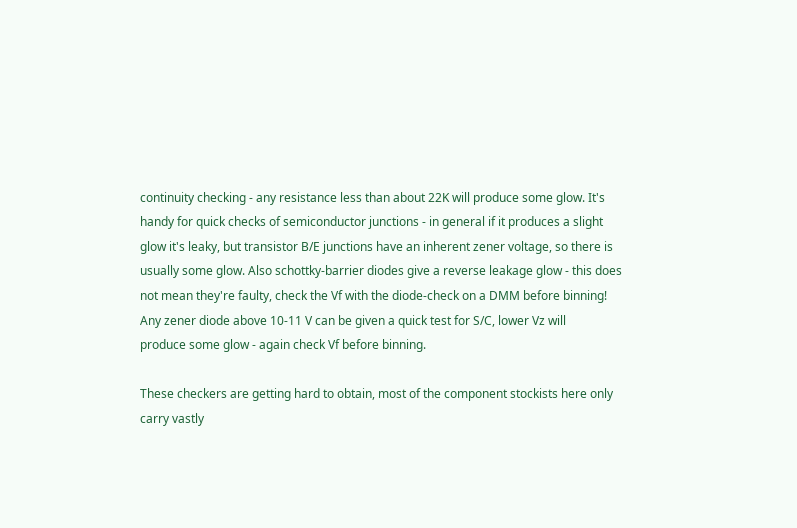continuity checking - any resistance less than about 22K will produce some glow. It's
handy for quick checks of semiconductor junctions - in general if it produces a slight
glow it's leaky, but transistor B/E junctions have an inherent zener voltage, so there is
usually some glow. Also schottky-barrier diodes give a reverse leakage glow - this does
not mean they're faulty, check the Vf with the diode-check on a DMM before binning!
Any zener diode above 10-11 V can be given a quick test for S/C, lower Vz will
produce some glow - again check Vf before binning.

These checkers are getting hard to obtain, most of the component stockists here only
carry vastly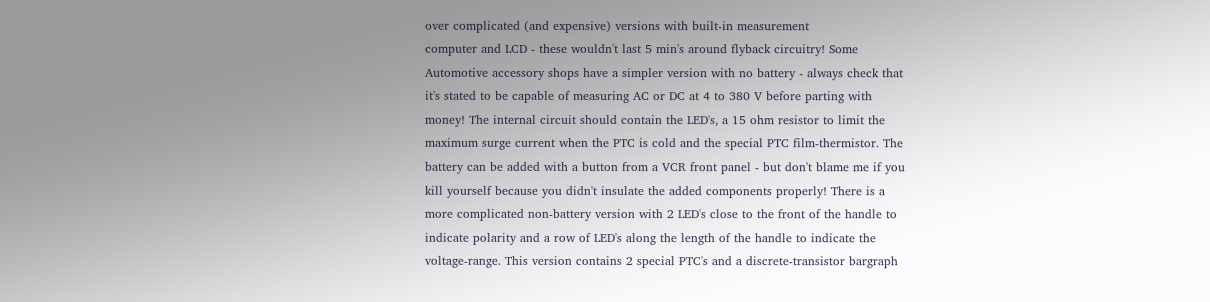over complicated (and expensive) versions with built-in measurement
computer and LCD - these wouldn't last 5 min's around flyback circuitry! Some
Automotive accessory shops have a simpler version with no battery - always check that
it's stated to be capable of measuring AC or DC at 4 to 380 V before parting with
money! The internal circuit should contain the LED's, a 15 ohm resistor to limit the
maximum surge current when the PTC is cold and the special PTC film-thermistor. The
battery can be added with a button from a VCR front panel - but don't blame me if you
kill yourself because you didn't insulate the added components properly! There is a
more complicated non-battery version with 2 LED's close to the front of the handle to
indicate polarity and a row of LED's along the length of the handle to indicate the
voltage-range. This version contains 2 special PTC's and a discrete-transistor bargraph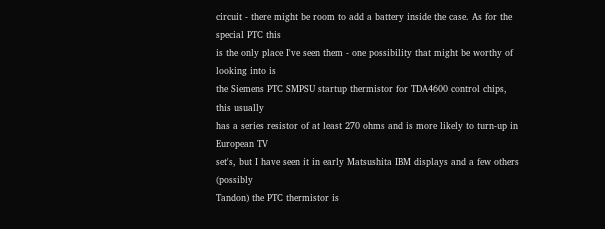circuit - there might be room to add a battery inside the case. As for the special PTC this
is the only place I've seen them - one possibility that might be worthy of looking into is
the Siemens PTC SMPSU startup thermistor for TDA4600 control chips, this usually
has a series resistor of at least 270 ohms and is more likely to turn-up in European TV
set's, but I have seen it in early Matsushita IBM displays and a few others (possibly
Tandon) the PTC thermistor is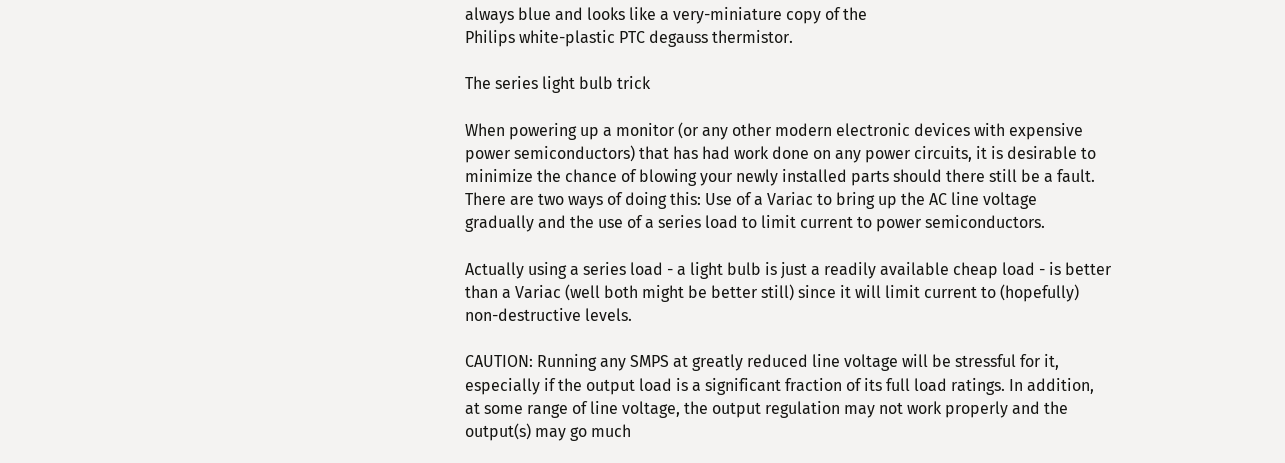always blue and looks like a very-miniature copy of the
Philips white-plastic PTC degauss thermistor.

The series light bulb trick

When powering up a monitor (or any other modern electronic devices with expensive
power semiconductors) that has had work done on any power circuits, it is desirable to
minimize the chance of blowing your newly installed parts should there still be a fault.
There are two ways of doing this: Use of a Variac to bring up the AC line voltage
gradually and the use of a series load to limit current to power semiconductors.

Actually using a series load - a light bulb is just a readily available cheap load - is better
than a Variac (well both might be better still) since it will limit current to (hopefully)
non-destructive levels.

CAUTION: Running any SMPS at greatly reduced line voltage will be stressful for it,
especially if the output load is a significant fraction of its full load ratings. In addition,
at some range of line voltage, the output regulation may not work properly and the
output(s) may go much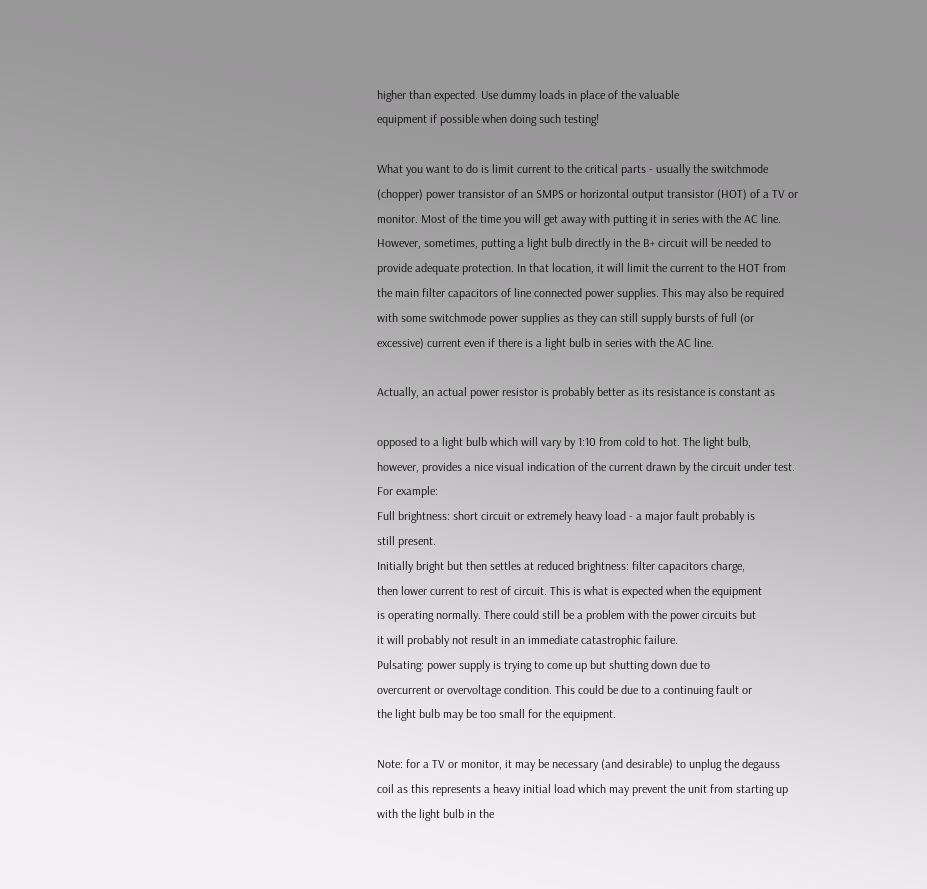higher than expected. Use dummy loads in place of the valuable
equipment if possible when doing such testing!

What you want to do is limit current to the critical parts - usually the switchmode
(chopper) power transistor of an SMPS or horizontal output transistor (HOT) of a TV or
monitor. Most of the time you will get away with putting it in series with the AC line.
However, sometimes, putting a light bulb directly in the B+ circuit will be needed to
provide adequate protection. In that location, it will limit the current to the HOT from
the main filter capacitors of line connected power supplies. This may also be required
with some switchmode power supplies as they can still supply bursts of full (or
excessive) current even if there is a light bulb in series with the AC line.

Actually, an actual power resistor is probably better as its resistance is constant as

opposed to a light bulb which will vary by 1:10 from cold to hot. The light bulb,
however, provides a nice visual indication of the current drawn by the circuit under test.
For example:
Full brightness: short circuit or extremely heavy load - a major fault probably is
still present.
Initially bright but then settles at reduced brightness: filter capacitors charge,
then lower current to rest of circuit. This is what is expected when the equipment
is operating normally. There could still be a problem with the power circuits but
it will probably not result in an immediate catastrophic failure.
Pulsating: power supply is trying to come up but shutting down due to
overcurrent or overvoltage condition. This could be due to a continuing fault or
the light bulb may be too small for the equipment.

Note: for a TV or monitor, it may be necessary (and desirable) to unplug the degauss
coil as this represents a heavy initial load which may prevent the unit from starting up
with the light bulb in the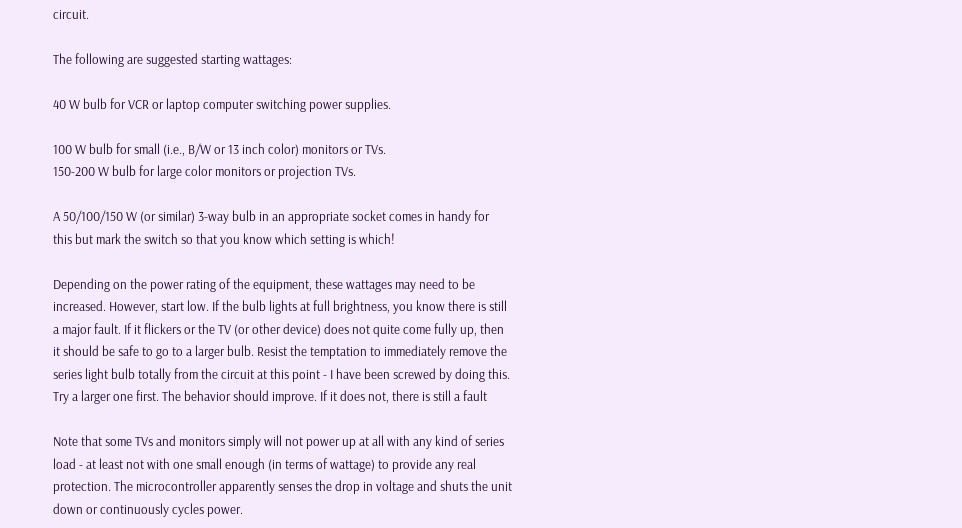circuit.

The following are suggested starting wattages:

40 W bulb for VCR or laptop computer switching power supplies.

100 W bulb for small (i.e., B/W or 13 inch color) monitors or TVs.
150-200 W bulb for large color monitors or projection TVs.

A 50/100/150 W (or similar) 3-way bulb in an appropriate socket comes in handy for
this but mark the switch so that you know which setting is which!

Depending on the power rating of the equipment, these wattages may need to be
increased. However, start low. If the bulb lights at full brightness, you know there is still
a major fault. If it flickers or the TV (or other device) does not quite come fully up, then
it should be safe to go to a larger bulb. Resist the temptation to immediately remove the
series light bulb totally from the circuit at this point - I have been screwed by doing this.
Try a larger one first. The behavior should improve. If it does not, there is still a fault

Note that some TVs and monitors simply will not power up at all with any kind of series
load - at least not with one small enough (in terms of wattage) to provide any real
protection. The microcontroller apparently senses the drop in voltage and shuts the unit
down or continuously cycles power.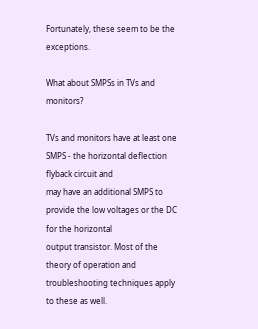Fortunately, these seem to be the exceptions.

What about SMPSs in TVs and monitors?

TVs and monitors have at least one SMPS - the horizontal deflection flyback circuit and
may have an additional SMPS to provide the low voltages or the DC for the horizontal
output transistor. Most of the theory of operation and troubleshooting techniques apply
to these as well.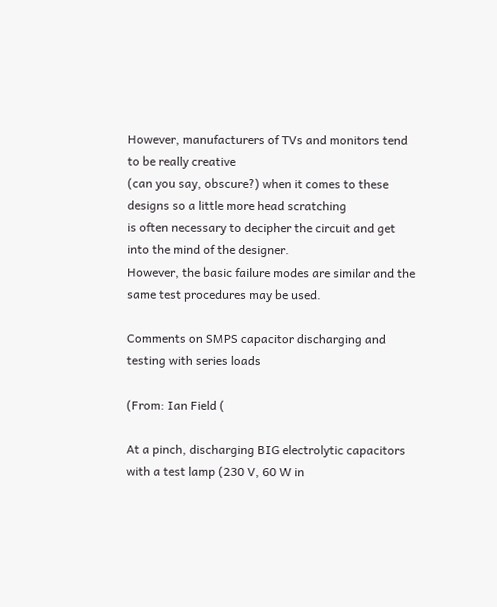However, manufacturers of TVs and monitors tend to be really creative
(can you say, obscure?) when it comes to these designs so a little more head scratching
is often necessary to decipher the circuit and get into the mind of the designer.
However, the basic failure modes are similar and the same test procedures may be used.

Comments on SMPS capacitor discharging and testing with series loads

(From: Ian Field (

At a pinch, discharging BIG electrolytic capacitors with a test lamp (230 V, 60 W in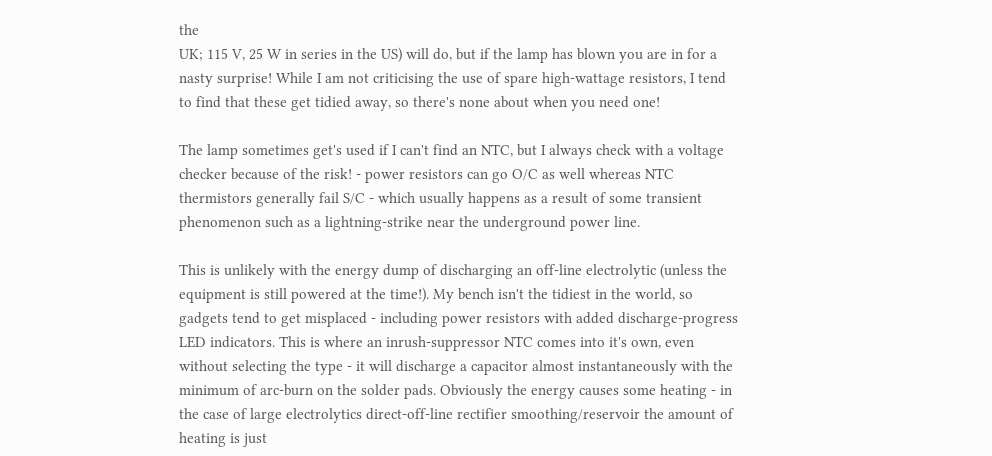the
UK; 115 V, 25 W in series in the US) will do, but if the lamp has blown you are in for a
nasty surprise! While I am not criticising the use of spare high-wattage resistors, I tend
to find that these get tidied away, so there's none about when you need one!

The lamp sometimes get's used if I can't find an NTC, but I always check with a voltage
checker because of the risk! - power resistors can go O/C as well whereas NTC
thermistors generally fail S/C - which usually happens as a result of some transient
phenomenon such as a lightning-strike near the underground power line.

This is unlikely with the energy dump of discharging an off-line electrolytic (unless the
equipment is still powered at the time!). My bench isn't the tidiest in the world, so
gadgets tend to get misplaced - including power resistors with added discharge-progress
LED indicators. This is where an inrush-suppressor NTC comes into it's own, even
without selecting the type - it will discharge a capacitor almost instantaneously with the
minimum of arc-burn on the solder pads. Obviously the energy causes some heating - in
the case of large electrolytics direct-off-line rectifier smoothing/reservoir the amount of
heating is just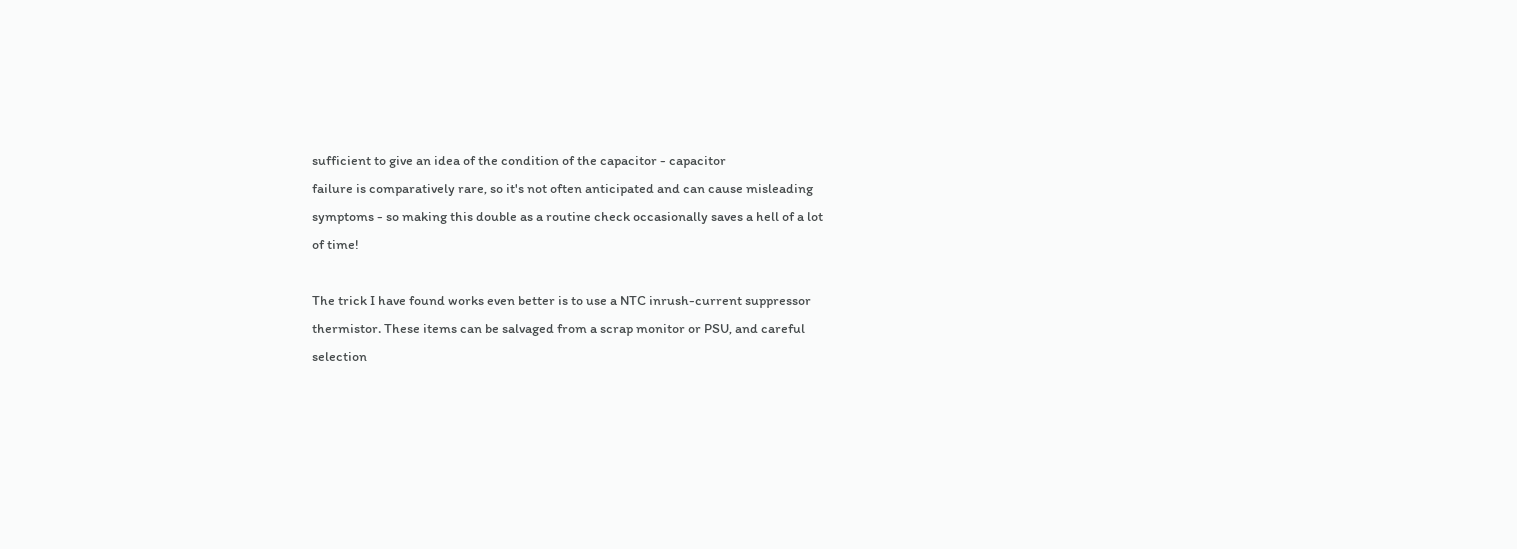sufficient to give an idea of the condition of the capacitor - capacitor
failure is comparatively rare, so it's not often anticipated and can cause misleading
symptoms - so making this double as a routine check occasionally saves a hell of a lot
of time!

The trick I have found works even better is to use a NTC inrush-current suppressor
thermistor. These items can be salvaged from a scrap monitor or PSU, and careful
selection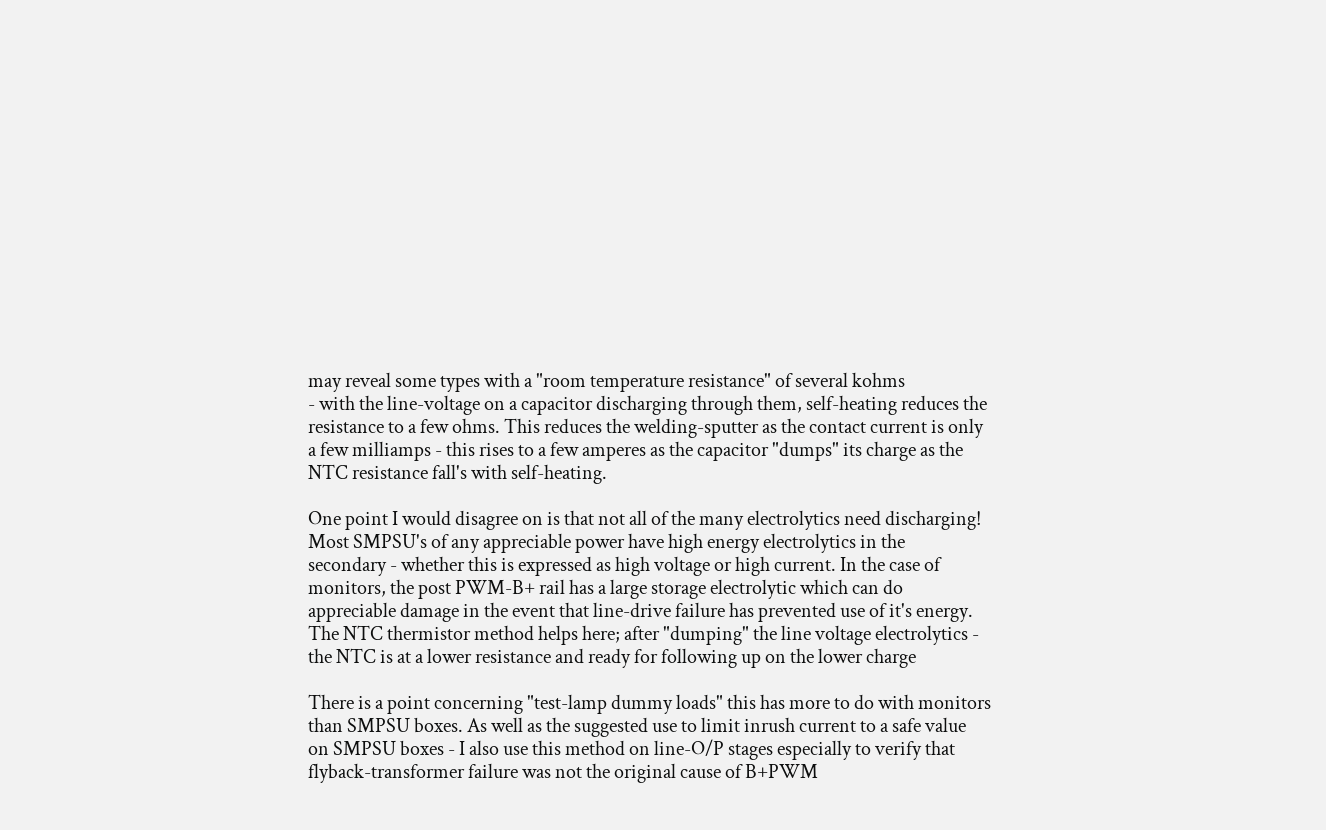may reveal some types with a "room temperature resistance" of several kohms
- with the line-voltage on a capacitor discharging through them, self-heating reduces the
resistance to a few ohms. This reduces the welding-sputter as the contact current is only
a few milliamps - this rises to a few amperes as the capacitor "dumps" its charge as the
NTC resistance fall's with self-heating.

One point I would disagree on is that not all of the many electrolytics need discharging!
Most SMPSU's of any appreciable power have high energy electrolytics in the
secondary - whether this is expressed as high voltage or high current. In the case of
monitors, the post PWM-B+ rail has a large storage electrolytic which can do
appreciable damage in the event that line-drive failure has prevented use of it's energy.
The NTC thermistor method helps here; after "dumping" the line voltage electrolytics -
the NTC is at a lower resistance and ready for following up on the lower charge

There is a point concerning "test-lamp dummy loads" this has more to do with monitors
than SMPSU boxes. As well as the suggested use to limit inrush current to a safe value
on SMPSU boxes - I also use this method on line-O/P stages especially to verify that
flyback-transformer failure was not the original cause of B+PWM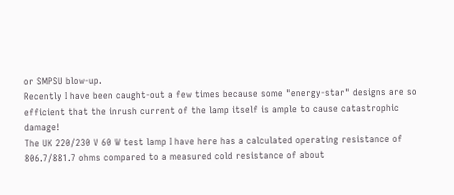or SMPSU blow-up.
Recently I have been caught-out a few times because some "energy-star" designs are so
efficient that the inrush current of the lamp itself is ample to cause catastrophic damage!
The UK 220/230 V 60 W test lamp I have here has a calculated operating resistance of
806.7/881.7 ohms compared to a measured cold resistance of about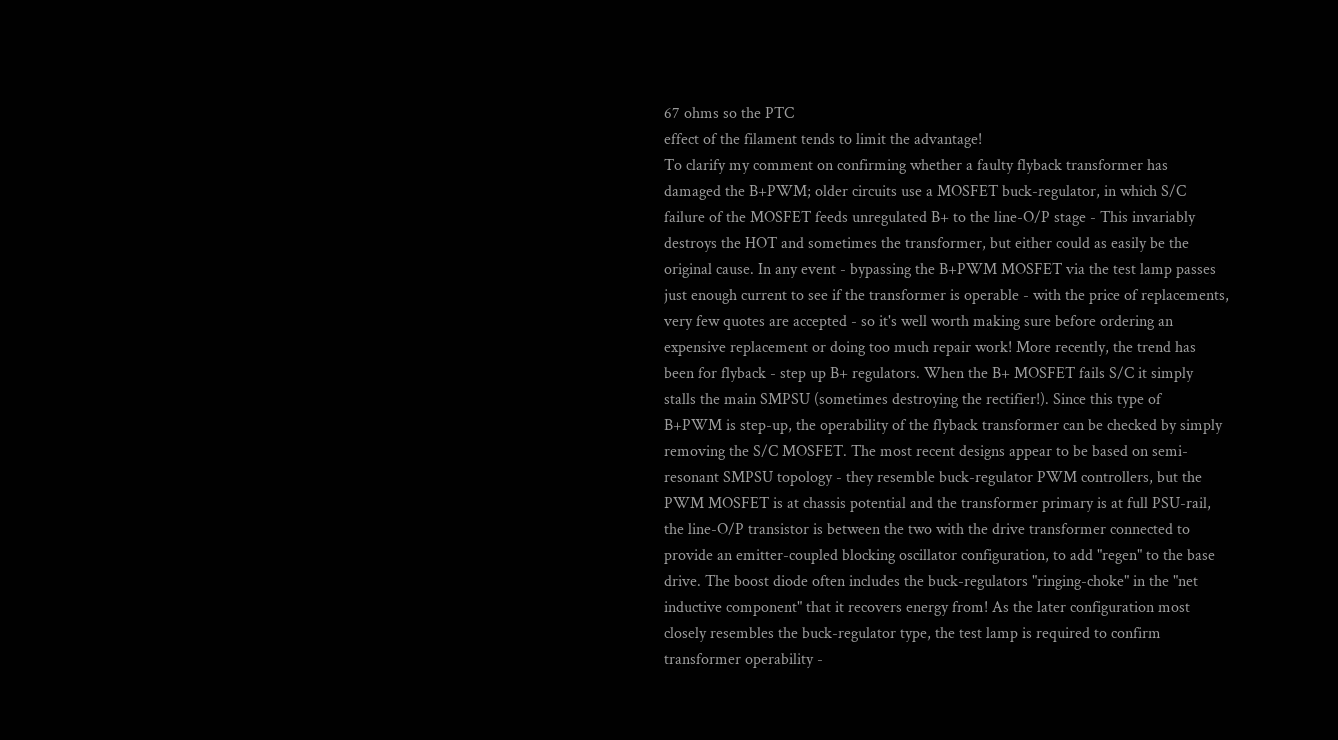67 ohms so the PTC
effect of the filament tends to limit the advantage!
To clarify my comment on confirming whether a faulty flyback transformer has
damaged the B+PWM; older circuits use a MOSFET buck-regulator, in which S/C
failure of the MOSFET feeds unregulated B+ to the line-O/P stage - This invariably
destroys the HOT and sometimes the transformer, but either could as easily be the
original cause. In any event - bypassing the B+PWM MOSFET via the test lamp passes
just enough current to see if the transformer is operable - with the price of replacements,
very few quotes are accepted - so it's well worth making sure before ordering an
expensive replacement or doing too much repair work! More recently, the trend has
been for flyback - step up B+ regulators. When the B+ MOSFET fails S/C it simply
stalls the main SMPSU (sometimes destroying the rectifier!). Since this type of
B+PWM is step-up, the operability of the flyback transformer can be checked by simply
removing the S/C MOSFET. The most recent designs appear to be based on semi-
resonant SMPSU topology - they resemble buck-regulator PWM controllers, but the
PWM MOSFET is at chassis potential and the transformer primary is at full PSU-rail,
the line-O/P transistor is between the two with the drive transformer connected to
provide an emitter-coupled blocking oscillator configuration, to add "regen" to the base
drive. The boost diode often includes the buck-regulators "ringing-choke" in the "net
inductive component" that it recovers energy from! As the later configuration most
closely resembles the buck-regulator type, the test lamp is required to confirm
transformer operability -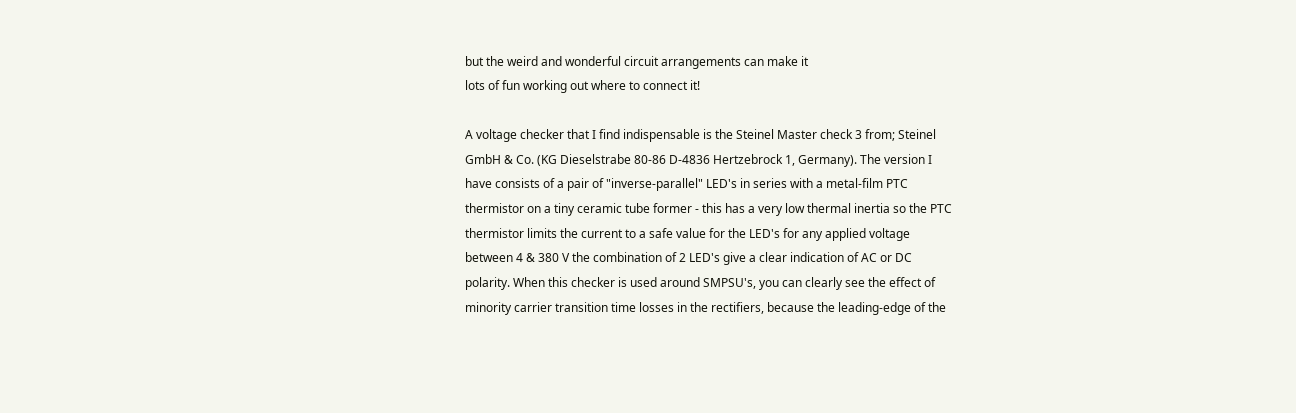but the weird and wonderful circuit arrangements can make it
lots of fun working out where to connect it!

A voltage checker that I find indispensable is the Steinel Master check 3 from; Steinel
GmbH & Co. (KG Dieselstrabe 80-86 D-4836 Hertzebrock 1, Germany). The version I
have consists of a pair of "inverse-parallel" LED's in series with a metal-film PTC
thermistor on a tiny ceramic tube former - this has a very low thermal inertia so the PTC
thermistor limits the current to a safe value for the LED's for any applied voltage
between 4 & 380 V the combination of 2 LED's give a clear indication of AC or DC
polarity. When this checker is used around SMPSU's, you can clearly see the effect of
minority carrier transition time losses in the rectifiers, because the leading-edge of the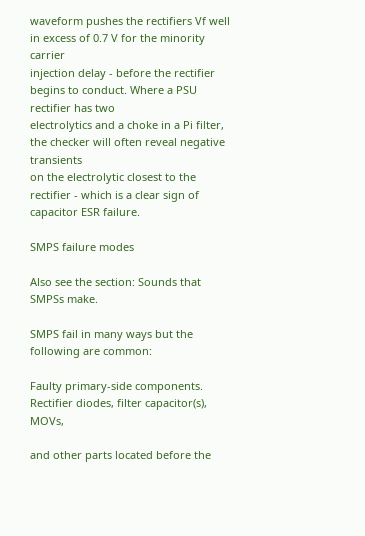waveform pushes the rectifiers Vf well in excess of 0.7 V for the minority carrier
injection delay - before the rectifier begins to conduct. Where a PSU rectifier has two
electrolytics and a choke in a Pi filter, the checker will often reveal negative transients
on the electrolytic closest to the rectifier - which is a clear sign of capacitor ESR failure.

SMPS failure modes

Also see the section: Sounds that SMPSs make.

SMPS fail in many ways but the following are common:

Faulty primary-side components. Rectifier diodes, filter capacitor(s), MOVs,

and other parts located before the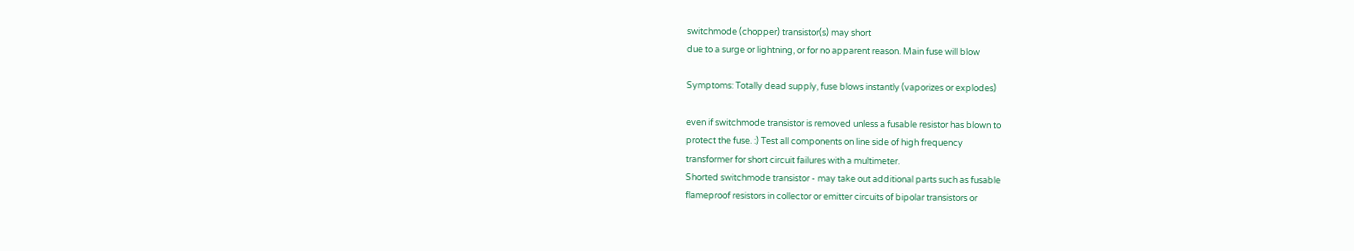switchmode (chopper) transistor(s) may short
due to a surge or lightning, or for no apparent reason. Main fuse will blow

Symptoms: Totally dead supply, fuse blows instantly (vaporizes or explodes)

even if switchmode transistor is removed unless a fusable resistor has blown to
protect the fuse. :) Test all components on line side of high frequency
transformer for short circuit failures with a multimeter.
Shorted switchmode transistor - may take out additional parts such as fusable
flameproof resistors in collector or emitter circuits of bipolar transistors or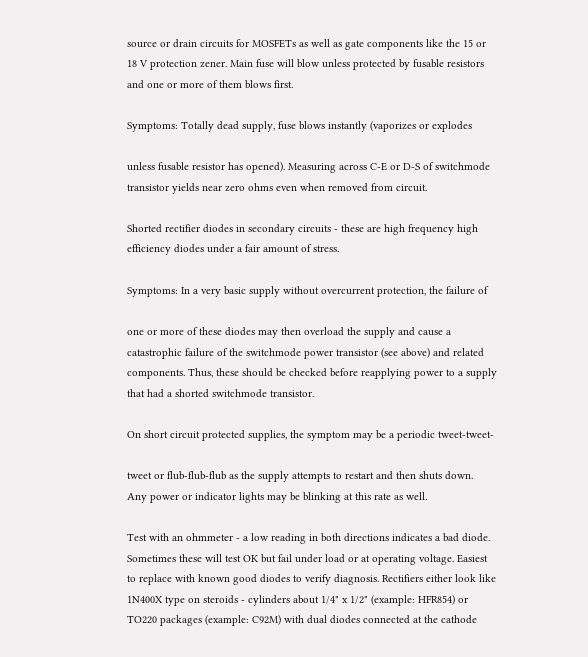source or drain circuits for MOSFETs as well as gate components like the 15 or
18 V protection zener. Main fuse will blow unless protected by fusable resistors
and one or more of them blows first.

Symptoms: Totally dead supply, fuse blows instantly (vaporizes or explodes

unless fusable resistor has opened). Measuring across C-E or D-S of switchmode
transistor yields near zero ohms even when removed from circuit.

Shorted rectifier diodes in secondary circuits - these are high frequency high
efficiency diodes under a fair amount of stress.

Symptoms: In a very basic supply without overcurrent protection, the failure of

one or more of these diodes may then overload the supply and cause a
catastrophic failure of the switchmode power transistor (see above) and related
components. Thus, these should be checked before reapplying power to a supply
that had a shorted switchmode transistor.

On short circuit protected supplies, the symptom may be a periodic tweet-tweet-

tweet or flub-flub-flub as the supply attempts to restart and then shuts down.
Any power or indicator lights may be blinking at this rate as well.

Test with an ohmmeter - a low reading in both directions indicates a bad diode.
Sometimes these will test OK but fail under load or at operating voltage. Easiest
to replace with known good diodes to verify diagnosis. Rectifiers either look like
1N400X type on steroids - cylinders about 1/4" x 1/2" (example: HFR854) or
TO220 packages (example: C92M) with dual diodes connected at the cathode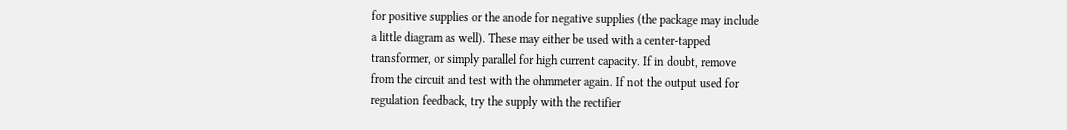for positive supplies or the anode for negative supplies (the package may include
a little diagram as well). These may either be used with a center-tapped
transformer, or simply parallel for high current capacity. If in doubt, remove
from the circuit and test with the ohmmeter again. If not the output used for
regulation feedback, try the supply with the rectifier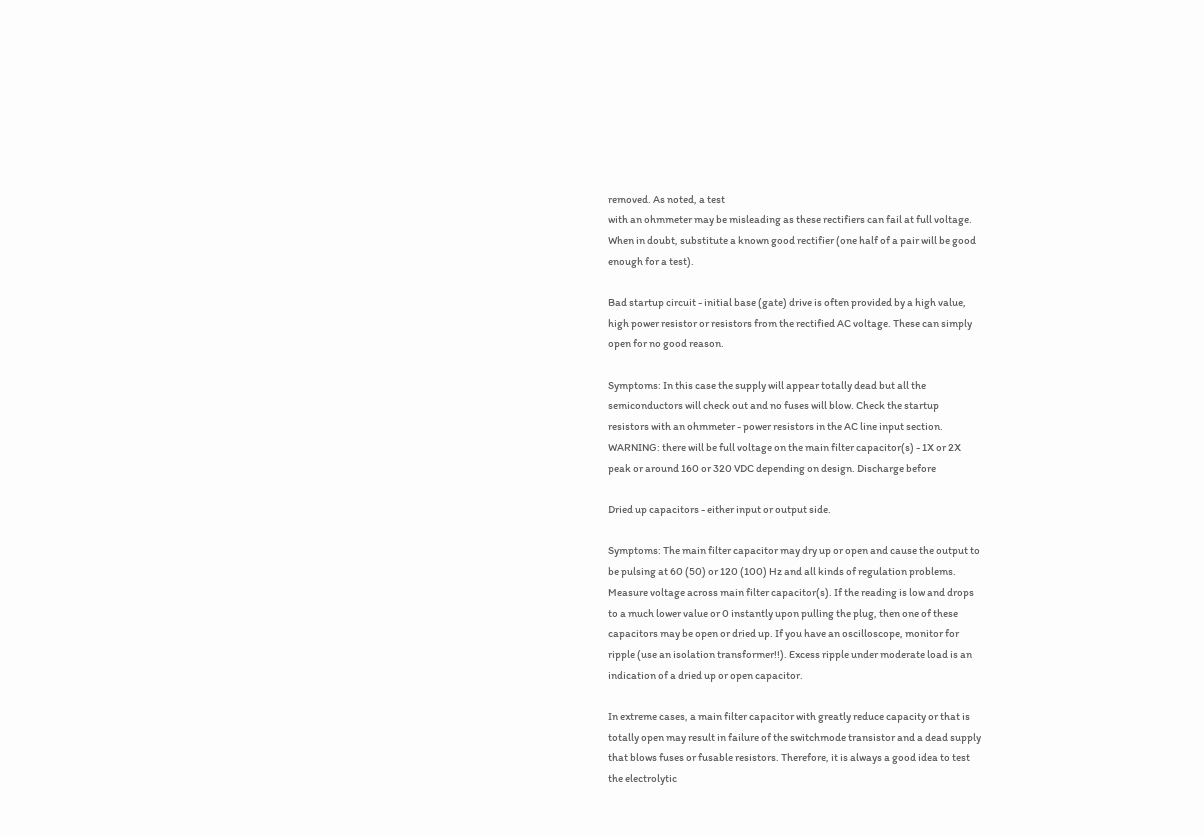removed. As noted, a test
with an ohmmeter may be misleading as these rectifiers can fail at full voltage.
When in doubt, substitute a known good rectifier (one half of a pair will be good
enough for a test).

Bad startup circuit - initial base (gate) drive is often provided by a high value,
high power resistor or resistors from the rectified AC voltage. These can simply
open for no good reason.

Symptoms: In this case the supply will appear totally dead but all the
semiconductors will check out and no fuses will blow. Check the startup
resistors with an ohmmeter - power resistors in the AC line input section.
WARNING: there will be full voltage on the main filter capacitor(s) - 1X or 2X
peak or around 160 or 320 VDC depending on design. Discharge before

Dried up capacitors - either input or output side.

Symptoms: The main filter capacitor may dry up or open and cause the output to
be pulsing at 60 (50) or 120 (100) Hz and all kinds of regulation problems.
Measure voltage across main filter capacitor(s). If the reading is low and drops
to a much lower value or 0 instantly upon pulling the plug, then one of these
capacitors may be open or dried up. If you have an oscilloscope, monitor for
ripple (use an isolation transformer!!). Excess ripple under moderate load is an
indication of a dried up or open capacitor.

In extreme cases, a main filter capacitor with greatly reduce capacity or that is
totally open may result in failure of the switchmode transistor and a dead supply
that blows fuses or fusable resistors. Therefore, it is always a good idea to test
the electrolytic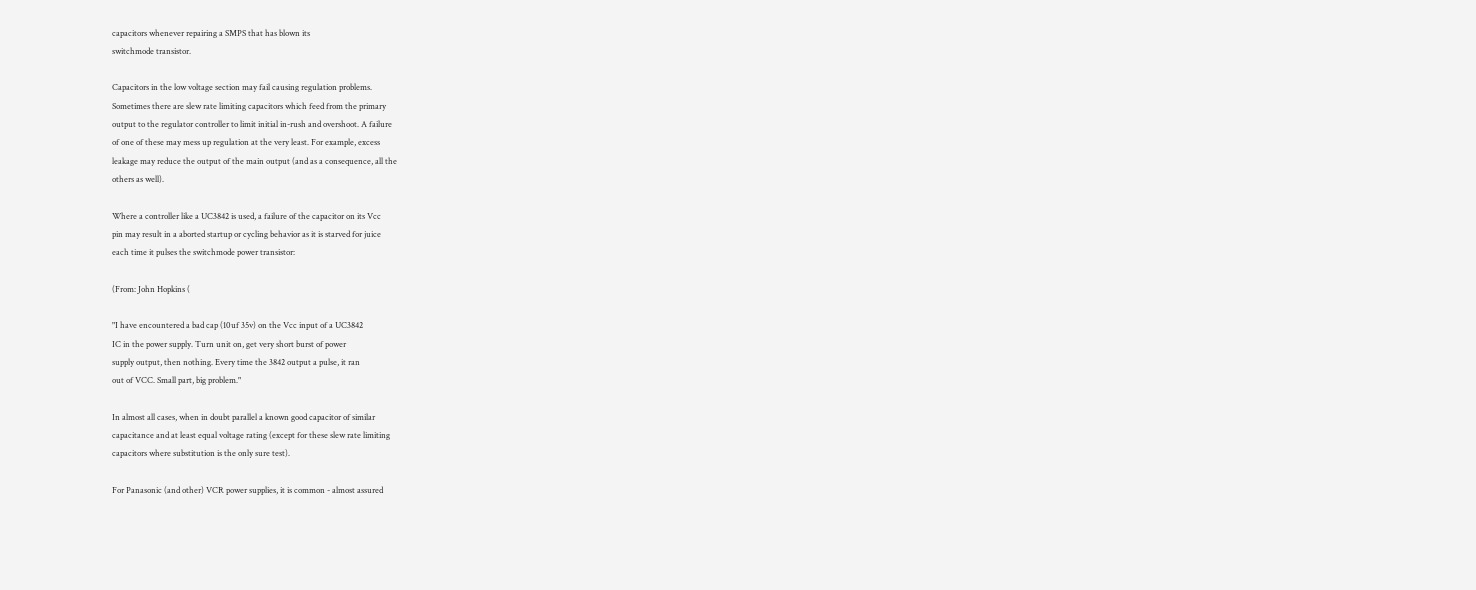capacitors whenever repairing a SMPS that has blown its
switchmode transistor.

Capacitors in the low voltage section may fail causing regulation problems.
Sometimes there are slew rate limiting capacitors which feed from the primary
output to the regulator controller to limit initial in-rush and overshoot. A failure
of one of these may mess up regulation at the very least. For example, excess
leakage may reduce the output of the main output (and as a consequence, all the
others as well).

Where a controller like a UC3842 is used, a failure of the capacitor on its Vcc
pin may result in a aborted startup or cycling behavior as it is starved for juice
each time it pulses the switchmode power transistor:

(From: John Hopkins (

"I have encountered a bad cap (10uf 35v) on the Vcc input of a UC3842
IC in the power supply. Turn unit on, get very short burst of power
supply output, then nothing. Every time the 3842 output a pulse, it ran
out of VCC. Small part, big problem."

In almost all cases, when in doubt parallel a known good capacitor of similar
capacitance and at least equal voltage rating (except for these slew rate limiting
capacitors where substitution is the only sure test).

For Panasonic (and other) VCR power supplies, it is common - almost assured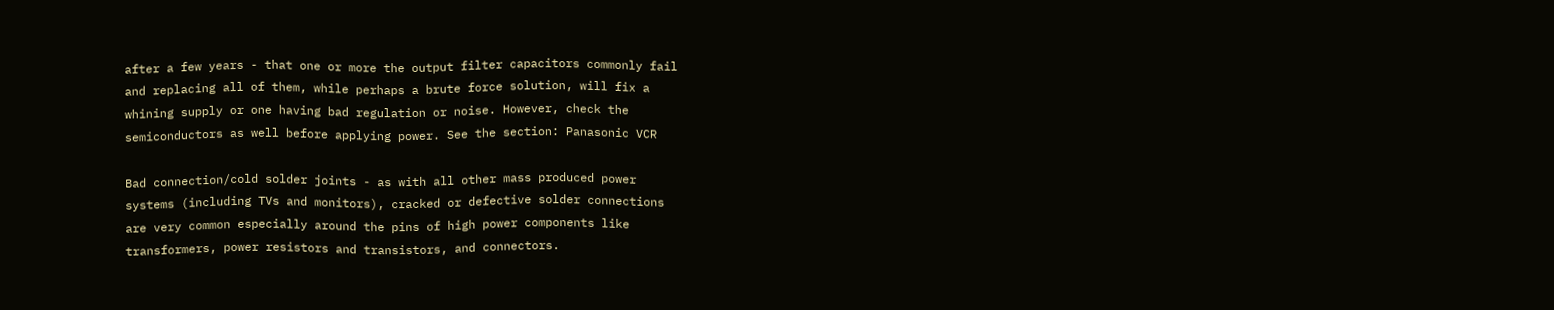after a few years - that one or more the output filter capacitors commonly fail
and replacing all of them, while perhaps a brute force solution, will fix a
whining supply or one having bad regulation or noise. However, check the
semiconductors as well before applying power. See the section: Panasonic VCR

Bad connection/cold solder joints - as with all other mass produced power
systems (including TVs and monitors), cracked or defective solder connections
are very common especially around the pins of high power components like
transformers, power resistors and transistors, and connectors.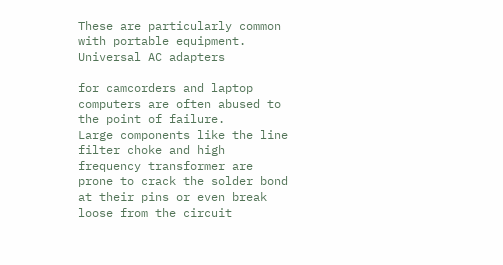These are particularly common with portable equipment. Universal AC adapters

for camcorders and laptop computers are often abused to the point of failure.
Large components like the line filter choke and high frequency transformer are
prone to crack the solder bond at their pins or even break loose from the circuit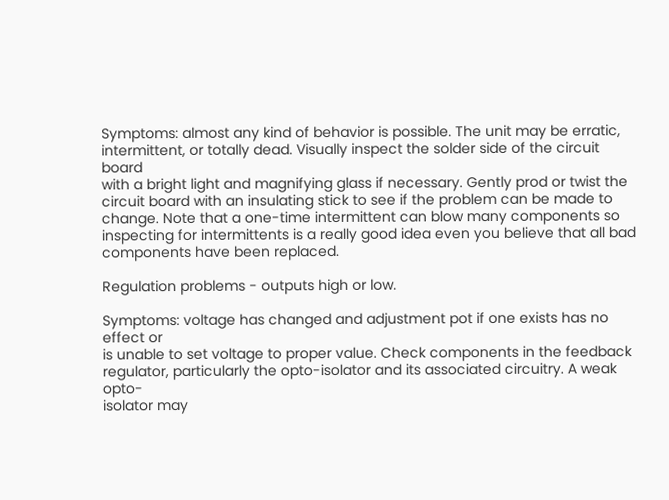Symptoms: almost any kind of behavior is possible. The unit may be erratic,
intermittent, or totally dead. Visually inspect the solder side of the circuit board
with a bright light and magnifying glass if necessary. Gently prod or twist the
circuit board with an insulating stick to see if the problem can be made to
change. Note that a one-time intermittent can blow many components so
inspecting for intermittents is a really good idea even you believe that all bad
components have been replaced.

Regulation problems - outputs high or low.

Symptoms: voltage has changed and adjustment pot if one exists has no effect or
is unable to set voltage to proper value. Check components in the feedback
regulator, particularly the opto-isolator and its associated circuitry. A weak opto-
isolator may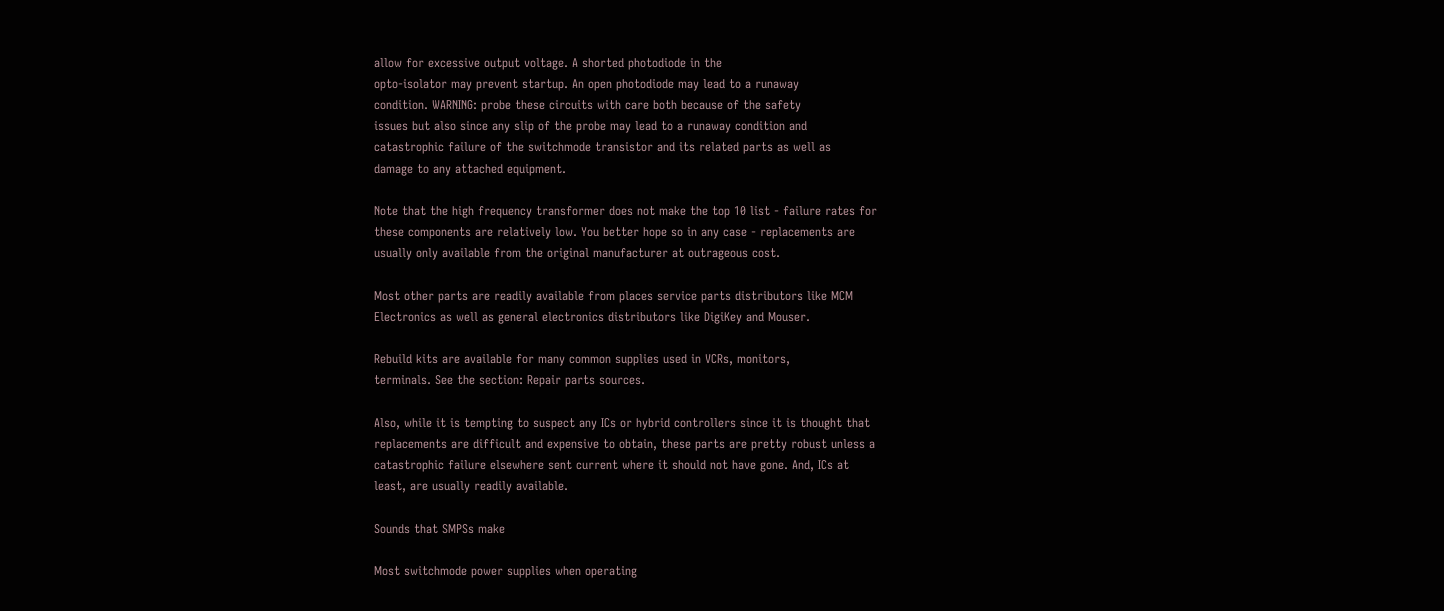allow for excessive output voltage. A shorted photodiode in the
opto-isolator may prevent startup. An open photodiode may lead to a runaway
condition. WARNING: probe these circuits with care both because of the safety
issues but also since any slip of the probe may lead to a runaway condition and
catastrophic failure of the switchmode transistor and its related parts as well as
damage to any attached equipment.

Note that the high frequency transformer does not make the top 10 list - failure rates for
these components are relatively low. You better hope so in any case - replacements are
usually only available from the original manufacturer at outrageous cost.

Most other parts are readily available from places service parts distributors like MCM
Electronics as well as general electronics distributors like DigiKey and Mouser.

Rebuild kits are available for many common supplies used in VCRs, monitors,
terminals. See the section: Repair parts sources.

Also, while it is tempting to suspect any ICs or hybrid controllers since it is thought that
replacements are difficult and expensive to obtain, these parts are pretty robust unless a
catastrophic failure elsewhere sent current where it should not have gone. And, ICs at
least, are usually readily available.

Sounds that SMPSs make

Most switchmode power supplies when operating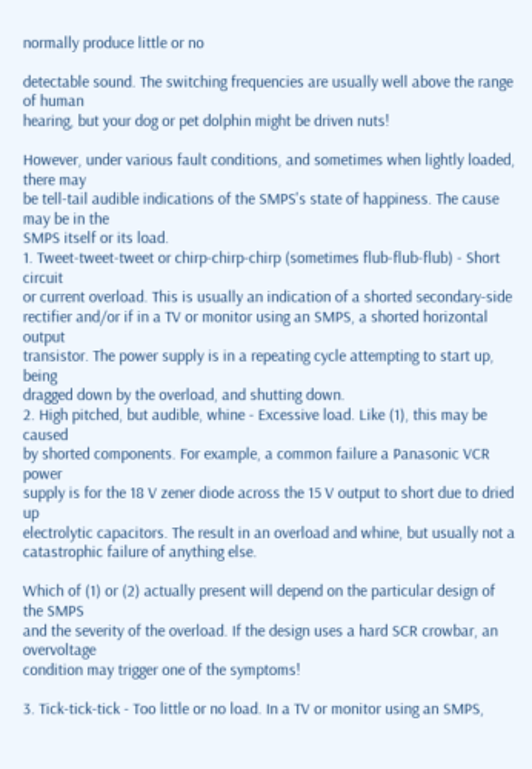normally produce little or no

detectable sound. The switching frequencies are usually well above the range of human
hearing, but your dog or pet dolphin might be driven nuts!

However, under various fault conditions, and sometimes when lightly loaded, there may
be tell-tail audible indications of the SMPS's state of happiness. The cause may be in the
SMPS itself or its load.
1. Tweet-tweet-tweet or chirp-chirp-chirp (sometimes flub-flub-flub) - Short circuit
or current overload. This is usually an indication of a shorted secondary-side
rectifier and/or if in a TV or monitor using an SMPS, a shorted horizontal output
transistor. The power supply is in a repeating cycle attempting to start up, being
dragged down by the overload, and shutting down.
2. High pitched, but audible, whine - Excessive load. Like (1), this may be caused
by shorted components. For example, a common failure a Panasonic VCR power
supply is for the 18 V zener diode across the 15 V output to short due to dried up
electrolytic capacitors. The result in an overload and whine, but usually not a
catastrophic failure of anything else.

Which of (1) or (2) actually present will depend on the particular design of the SMPS
and the severity of the overload. If the design uses a hard SCR crowbar, an overvoltage
condition may trigger one of the symptoms!

3. Tick-tick-tick - Too little or no load. In a TV or monitor using an SMPS,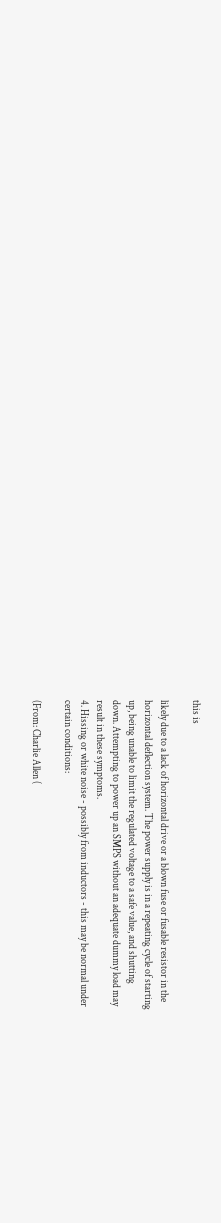this is

likely due to a lack of horizontal drive or a blown fuse or fusable resistor in the
horizontal deflection system. The power supply is in a repeating cycle of starting
up, being unable to limit the regulated voltage to a safe value, and shutting
down. Attempting to power up an SMPS without an adequate dummy load may
result in these symptoms.
4. Hissing or white noise - possibly from inductors - this may be normal under
certain conditions:

(From: Charlie Allen (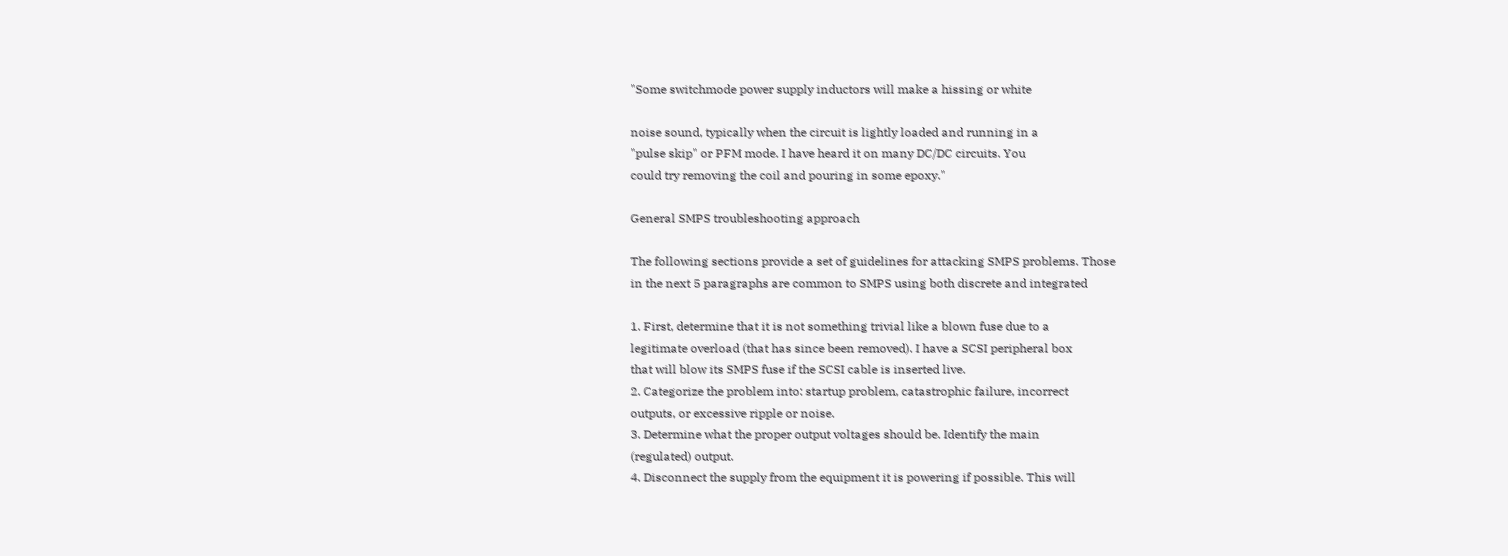"Some switchmode power supply inductors will make a hissing or white

noise sound, typically when the circuit is lightly loaded and running in a
"pulse skip" or PFM mode. I have heard it on many DC/DC circuits. You
could try removing the coil and pouring in some epoxy."

General SMPS troubleshooting approach

The following sections provide a set of guidelines for attacking SMPS problems. Those
in the next 5 paragraphs are common to SMPS using both discrete and integrated

1. First, determine that it is not something trivial like a blown fuse due to a
legitimate overload (that has since been removed). I have a SCSI peripheral box
that will blow its SMPS fuse if the SCSI cable is inserted live.
2. Categorize the problem into: startup problem, catastrophic failure, incorrect
outputs, or excessive ripple or noise.
3. Determine what the proper output voltages should be. Identify the main
(regulated) output.
4. Disconnect the supply from the equipment it is powering if possible. This will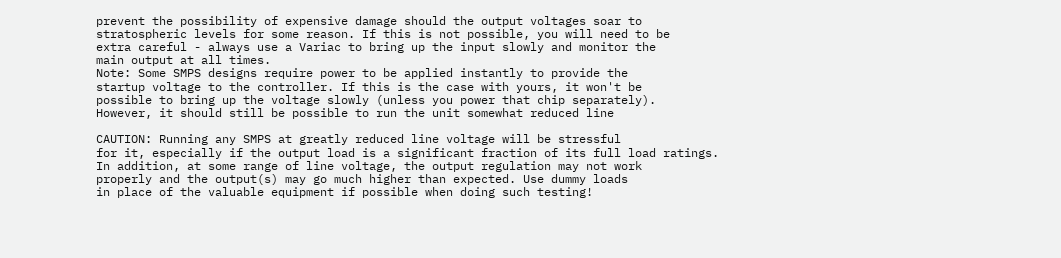prevent the possibility of expensive damage should the output voltages soar to
stratospheric levels for some reason. If this is not possible, you will need to be
extra careful - always use a Variac to bring up the input slowly and monitor the
main output at all times.
Note: Some SMPS designs require power to be applied instantly to provide the
startup voltage to the controller. If this is the case with yours, it won't be
possible to bring up the voltage slowly (unless you power that chip separately).
However, it should still be possible to run the unit somewhat reduced line

CAUTION: Running any SMPS at greatly reduced line voltage will be stressful
for it, especially if the output load is a significant fraction of its full load ratings.
In addition, at some range of line voltage, the output regulation may not work
properly and the output(s) may go much higher than expected. Use dummy loads
in place of the valuable equipment if possible when doing such testing!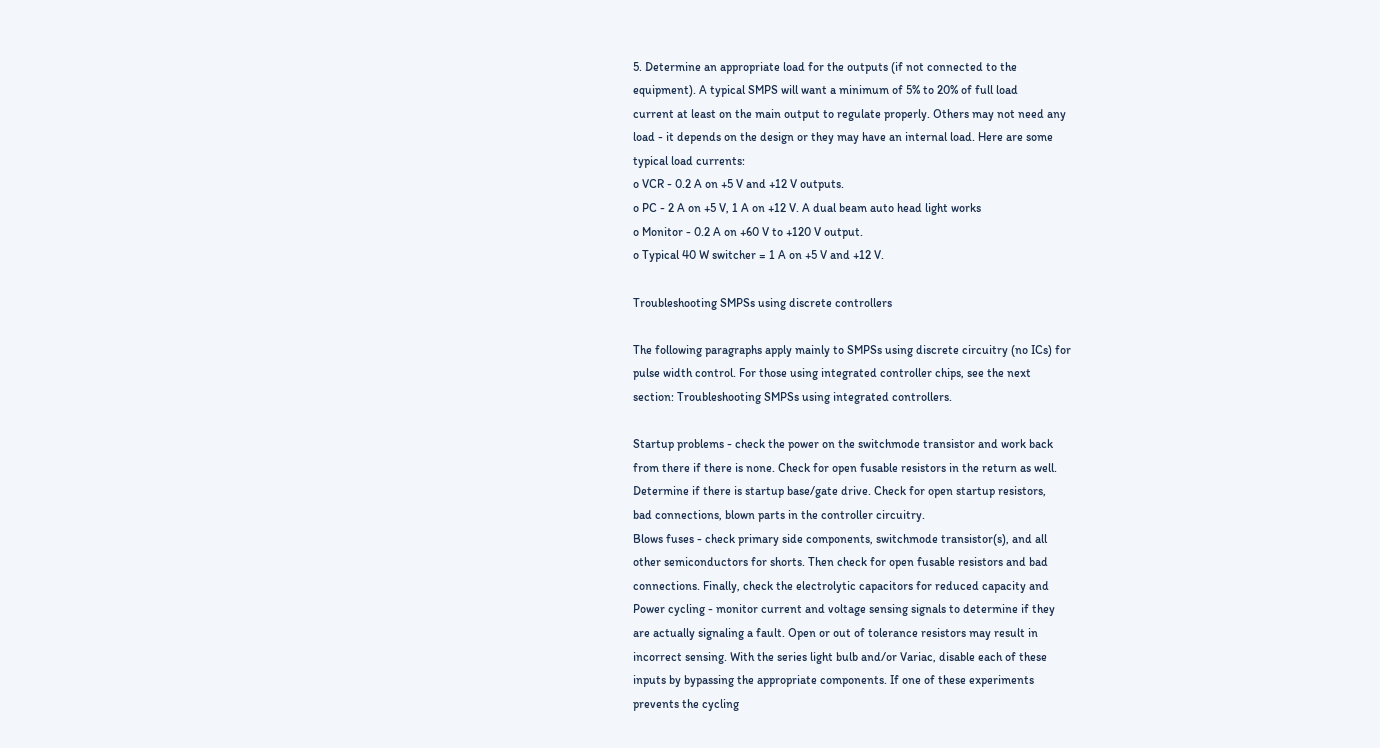5. Determine an appropriate load for the outputs (if not connected to the
equipment). A typical SMPS will want a minimum of 5% to 20% of full load
current at least on the main output to regulate properly. Others may not need any
load - it depends on the design or they may have an internal load. Here are some
typical load currents:
o VCR - 0.2 A on +5 V and +12 V outputs.
o PC - 2 A on +5 V, 1 A on +12 V. A dual beam auto head light works
o Monitor - 0.2 A on +60 V to +120 V output.
o Typical 40 W switcher = 1 A on +5 V and +12 V.

Troubleshooting SMPSs using discrete controllers

The following paragraphs apply mainly to SMPSs using discrete circuitry (no ICs) for
pulse width control. For those using integrated controller chips, see the next
section: Troubleshooting SMPSs using integrated controllers.

Startup problems - check the power on the switchmode transistor and work back
from there if there is none. Check for open fusable resistors in the return as well.
Determine if there is startup base/gate drive. Check for open startup resistors,
bad connections, blown parts in the controller circuitry.
Blows fuses - check primary side components, switchmode transistor(s), and all
other semiconductors for shorts. Then check for open fusable resistors and bad
connections. Finally, check the electrolytic capacitors for reduced capacity and
Power cycling - monitor current and voltage sensing signals to determine if they
are actually signaling a fault. Open or out of tolerance resistors may result in
incorrect sensing. With the series light bulb and/or Variac, disable each of these
inputs by bypassing the appropriate components. If one of these experiments
prevents the cycling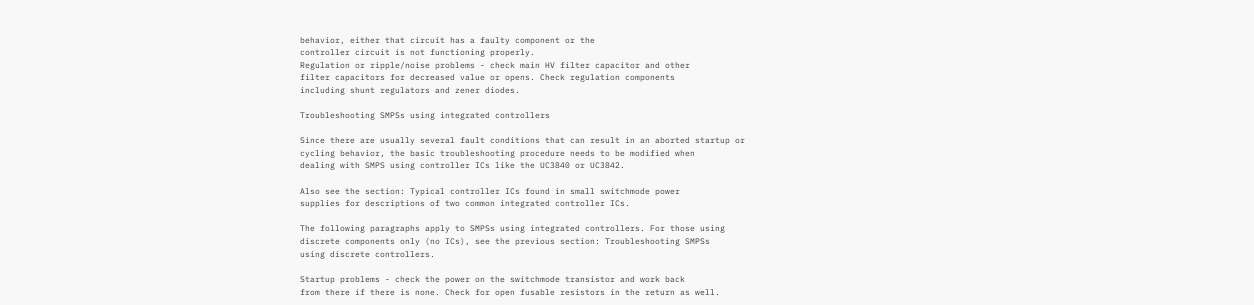behavior, either that circuit has a faulty component or the
controller circuit is not functioning properly.
Regulation or ripple/noise problems - check main HV filter capacitor and other
filter capacitors for decreased value or opens. Check regulation components
including shunt regulators and zener diodes.

Troubleshooting SMPSs using integrated controllers

Since there are usually several fault conditions that can result in an aborted startup or
cycling behavior, the basic troubleshooting procedure needs to be modified when
dealing with SMPS using controller ICs like the UC3840 or UC3842.

Also see the section: Typical controller ICs found in small switchmode power
supplies for descriptions of two common integrated controller ICs.

The following paragraphs apply to SMPSs using integrated controllers. For those using
discrete components only (no ICs), see the previous section: Troubleshooting SMPSs
using discrete controllers.

Startup problems - check the power on the switchmode transistor and work back
from there if there is none. Check for open fusable resistors in the return as well.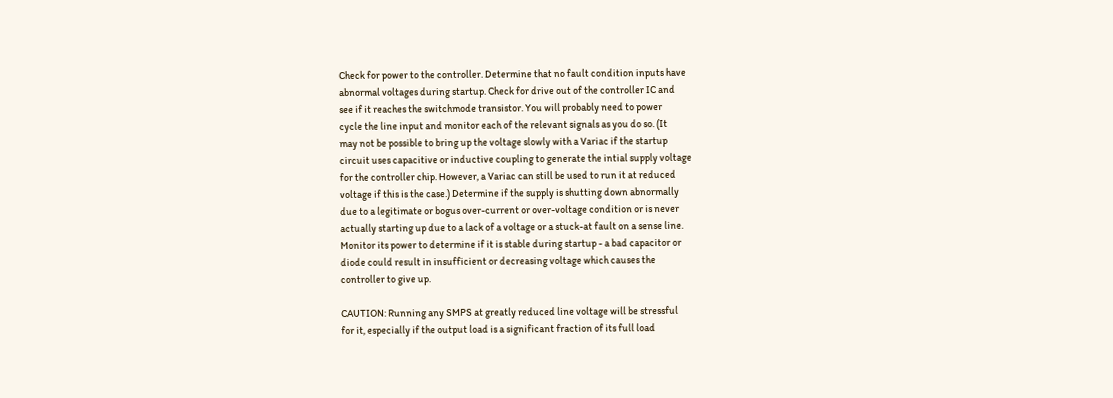Check for power to the controller. Determine that no fault condition inputs have
abnormal voltages during startup. Check for drive out of the controller IC and
see if it reaches the switchmode transistor. You will probably need to power
cycle the line input and monitor each of the relevant signals as you do so. (It
may not be possible to bring up the voltage slowly with a Variac if the startup
circuit uses capacitive or inductive coupling to generate the intial supply voltage
for the controller chip. However, a Variac can still be used to run it at reduced
voltage if this is the case.) Determine if the supply is shutting down abnormally
due to a legitimate or bogus over-current or over-voltage condition or is never
actually starting up due to a lack of a voltage or a stuck-at fault on a sense line.
Monitor its power to determine if it is stable during startup - a bad capacitor or
diode could result in insufficient or decreasing voltage which causes the
controller to give up.

CAUTION: Running any SMPS at greatly reduced line voltage will be stressful
for it, especially if the output load is a significant fraction of its full load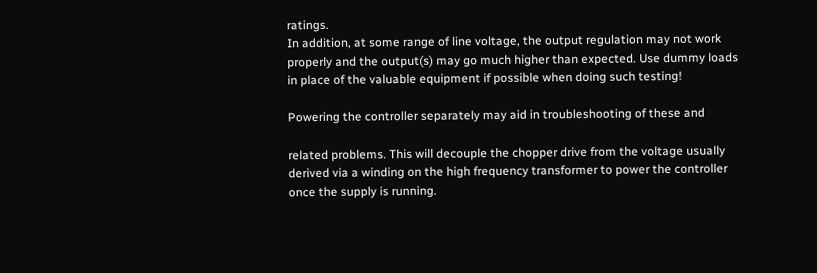ratings.
In addition, at some range of line voltage, the output regulation may not work
properly and the output(s) may go much higher than expected. Use dummy loads
in place of the valuable equipment if possible when doing such testing!

Powering the controller separately may aid in troubleshooting of these and

related problems. This will decouple the chopper drive from the voltage usually
derived via a winding on the high frequency transformer to power the controller
once the supply is running.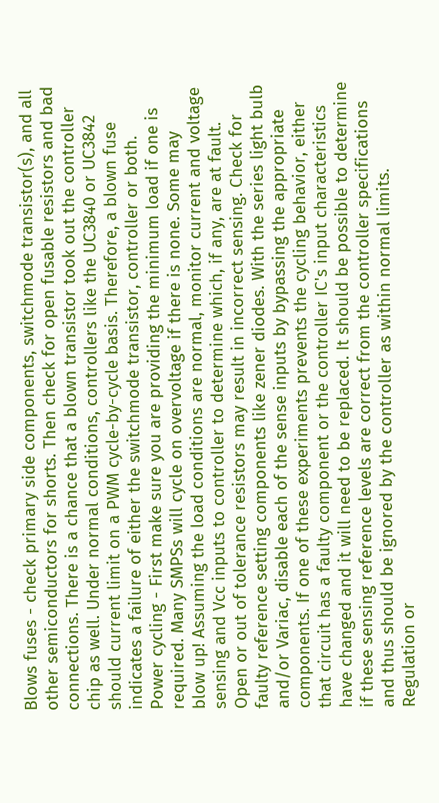Blows fuses - check primary side components, switchmode transistor(s), and all
other semiconductors for shorts. Then check for open fusable resistors and bad
connections. There is a chance that a blown transistor took out the controller
chip as well. Under normal conditions, controllers like the UC3840 or UC3842
should current limit on a PWM cycle-by-cycle basis. Therefore, a blown fuse
indicates a failure of either the switchmode transistor, controller or both.
Power cycling - First make sure you are providing the minimum load if one is
required. Many SMPSs will cycle on overvoltage if there is none. Some may
blow up! Assuming the load conditions are normal, monitor current and voltage
sensing and Vcc inputs to controller to determine which, if any, are at fault.
Open or out of tolerance resistors may result in incorrect sensing. Check for
faulty reference setting components like zener diodes. With the series light bulb
and/or Variac, disable each of the sense inputs by bypassing the appropriate
components. If one of these experiments prevents the cycling behavior, either
that circuit has a faulty component or the controller IC's input characteristics
have changed and it will need to be replaced. It should be possible to determine
if these sensing reference levels are correct from the controller specifications
and thus should be ignored by the controller as within normal limits.
Regulation or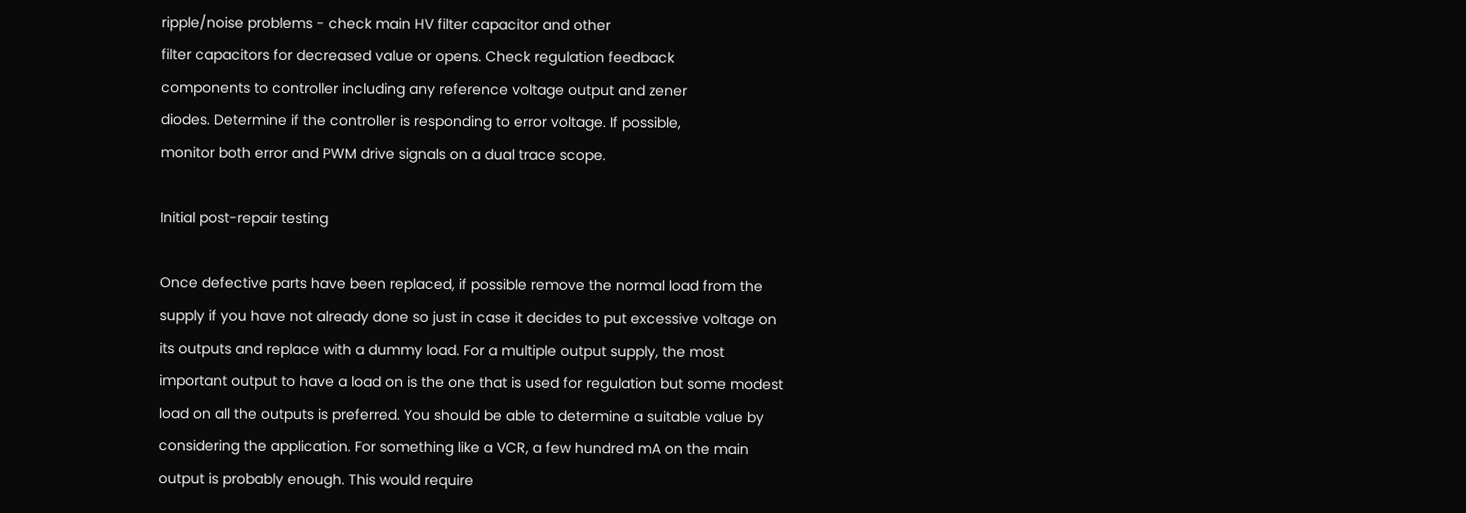ripple/noise problems - check main HV filter capacitor and other
filter capacitors for decreased value or opens. Check regulation feedback
components to controller including any reference voltage output and zener
diodes. Determine if the controller is responding to error voltage. If possible,
monitor both error and PWM drive signals on a dual trace scope.

Initial post-repair testing

Once defective parts have been replaced, if possible remove the normal load from the
supply if you have not already done so just in case it decides to put excessive voltage on
its outputs and replace with a dummy load. For a multiple output supply, the most
important output to have a load on is the one that is used for regulation but some modest
load on all the outputs is preferred. You should be able to determine a suitable value by
considering the application. For something like a VCR, a few hundred mA on the main
output is probably enough. This would require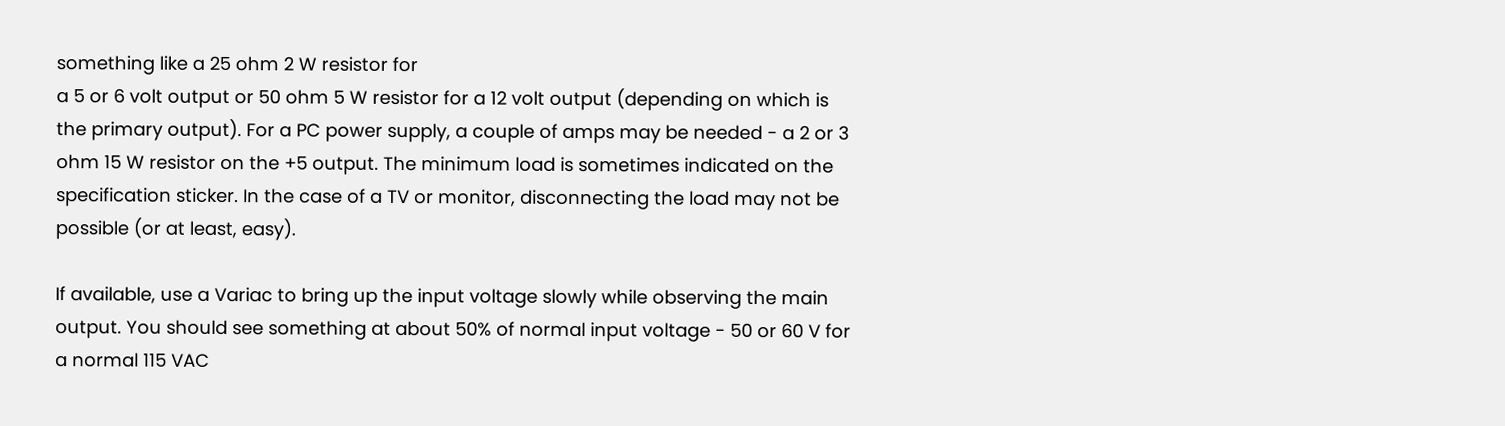something like a 25 ohm 2 W resistor for
a 5 or 6 volt output or 50 ohm 5 W resistor for a 12 volt output (depending on which is
the primary output). For a PC power supply, a couple of amps may be needed - a 2 or 3
ohm 15 W resistor on the +5 output. The minimum load is sometimes indicated on the
specification sticker. In the case of a TV or monitor, disconnecting the load may not be
possible (or at least, easy).

If available, use a Variac to bring up the input voltage slowly while observing the main
output. You should see something at about 50% of normal input voltage - 50 or 60 V for
a normal 115 VAC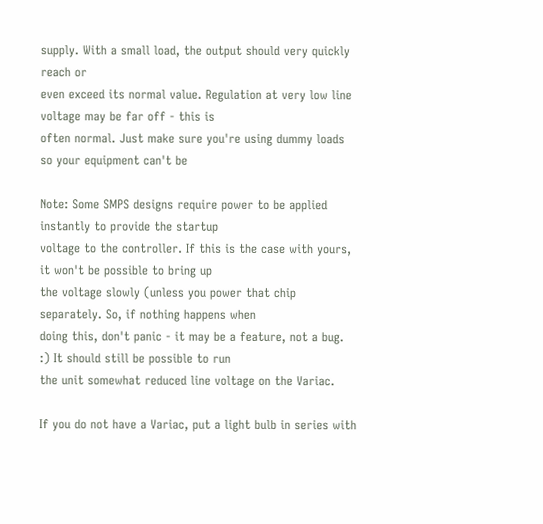supply. With a small load, the output should very quickly reach or
even exceed its normal value. Regulation at very low line voltage may be far off - this is
often normal. Just make sure you're using dummy loads so your equipment can't be

Note: Some SMPS designs require power to be applied instantly to provide the startup
voltage to the controller. If this is the case with yours, it won't be possible to bring up
the voltage slowly (unless you power that chip separately. So, if nothing happens when
doing this, don't panic - it may be a feature, not a bug. :) It should still be possible to run
the unit somewhat reduced line voltage on the Variac.

If you do not have a Variac, put a light bulb in series with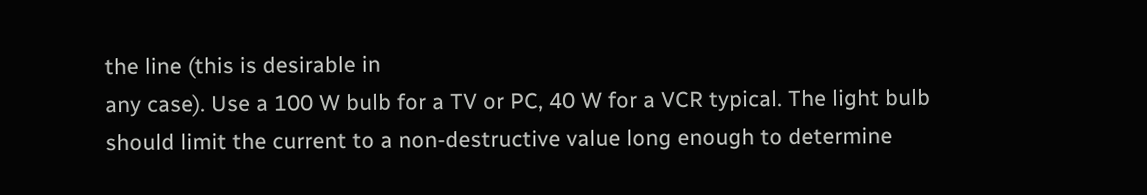the line (this is desirable in
any case). Use a 100 W bulb for a TV or PC, 40 W for a VCR typical. The light bulb
should limit the current to a non-destructive value long enough to determine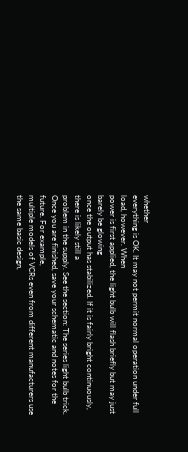whether
everything is OK. It may not permit normal operation under full load, however. When
power is first applied, the light bulb will flash briefly but may just barely be glowing
once the output has stabilized. If it is fairly bright continuously, there is likely still a
problem in the supply. See the section: The series light bulb trick.
Once you are finished, save your schematic and notes for the future. For example,
multiple models of VCRs even from different manufacturers use the same basic design,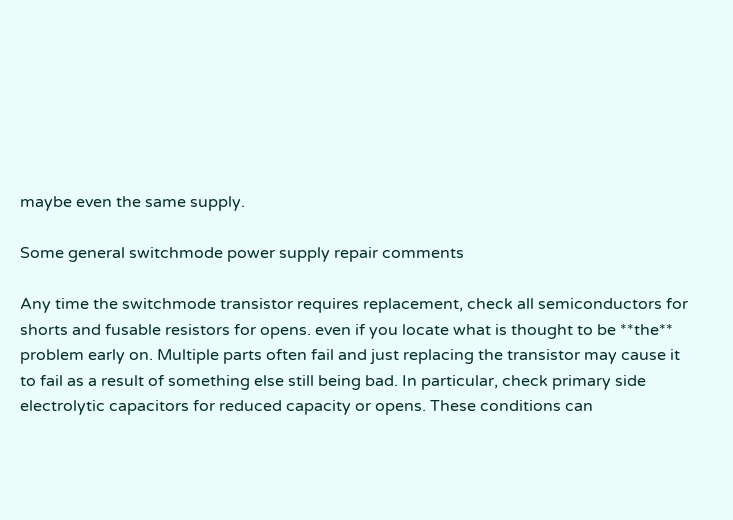maybe even the same supply.

Some general switchmode power supply repair comments

Any time the switchmode transistor requires replacement, check all semiconductors for
shorts and fusable resistors for opens. even if you locate what is thought to be **the**
problem early on. Multiple parts often fail and just replacing the transistor may cause it
to fail as a result of something else still being bad. In particular, check primary side
electrolytic capacitors for reduced capacity or opens. These conditions can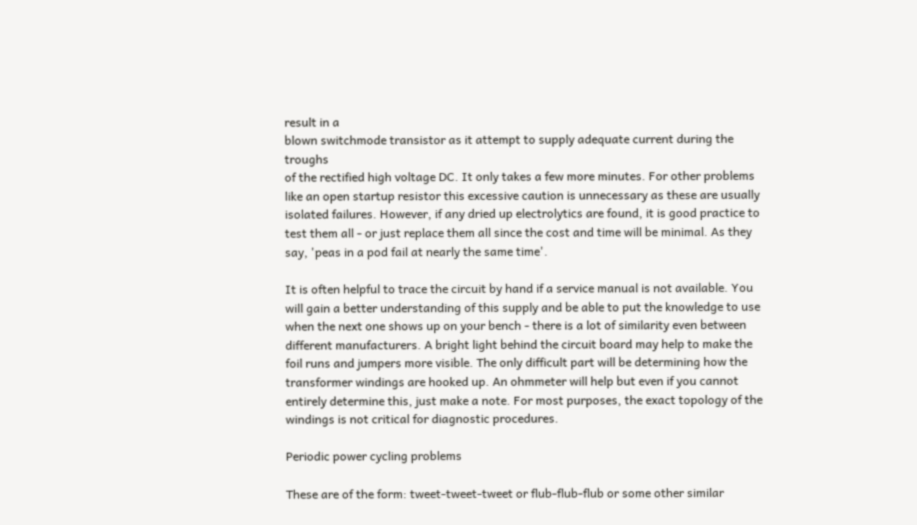result in a
blown switchmode transistor as it attempt to supply adequate current during the troughs
of the rectified high voltage DC. It only takes a few more minutes. For other problems
like an open startup resistor this excessive caution is unnecessary as these are usually
isolated failures. However, if any dried up electrolytics are found, it is good practice to
test them all - or just replace them all since the cost and time will be minimal. As they
say, 'peas in a pod fail at nearly the same time'.

It is often helpful to trace the circuit by hand if a service manual is not available. You
will gain a better understanding of this supply and be able to put the knowledge to use
when the next one shows up on your bench - there is a lot of similarity even between
different manufacturers. A bright light behind the circuit board may help to make the
foil runs and jumpers more visible. The only difficult part will be determining how the
transformer windings are hooked up. An ohmmeter will help but even if you cannot
entirely determine this, just make a note. For most purposes, the exact topology of the
windings is not critical for diagnostic procedures.

Periodic power cycling problems

These are of the form: tweet-tweet-tweet or flub-flub-flub or some other similar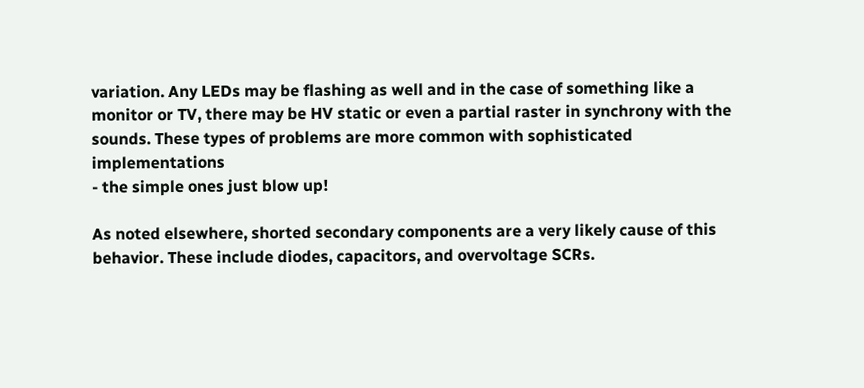variation. Any LEDs may be flashing as well and in the case of something like a
monitor or TV, there may be HV static or even a partial raster in synchrony with the
sounds. These types of problems are more common with sophisticated implementations
- the simple ones just blow up!

As noted elsewhere, shorted secondary components are a very likely cause of this
behavior. These include diodes, capacitors, and overvoltage SCRs.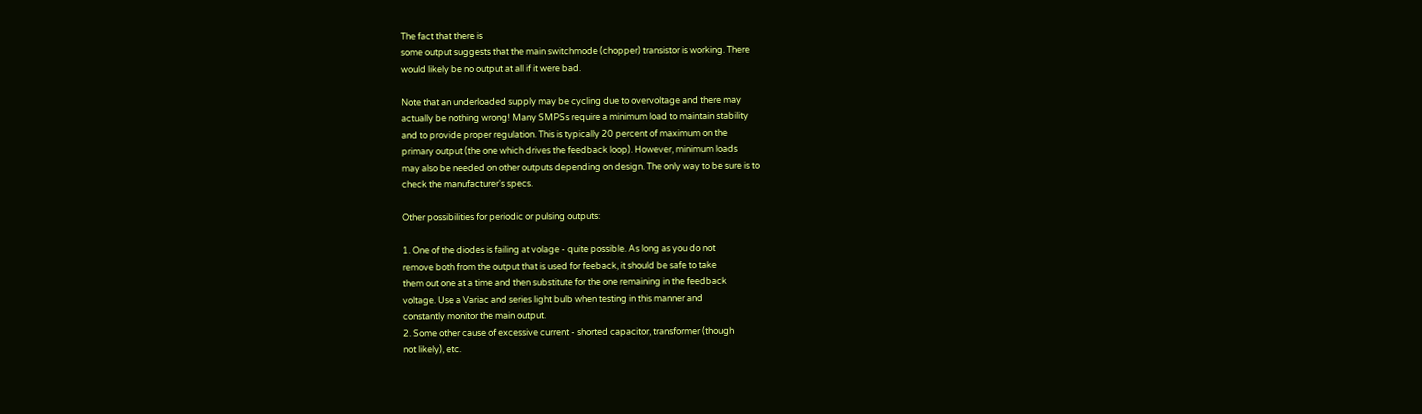The fact that there is
some output suggests that the main switchmode (chopper) transistor is working. There
would likely be no output at all if it were bad.

Note that an underloaded supply may be cycling due to overvoltage and there may
actually be nothing wrong! Many SMPSs require a minimum load to maintain stability
and to provide proper regulation. This is typically 20 percent of maximum on the
primary output (the one which drives the feedback loop). However, minimum loads
may also be needed on other outputs depending on design. The only way to be sure is to
check the manufacturer's specs.

Other possibilities for periodic or pulsing outputs:

1. One of the diodes is failing at volage - quite possible. As long as you do not
remove both from the output that is used for feeback, it should be safe to take
them out one at a time and then substitute for the one remaining in the feedback
voltage. Use a Variac and series light bulb when testing in this manner and
constantly monitor the main output.
2. Some other cause of excessive current - shorted capacitor, transformer (though
not likely), etc.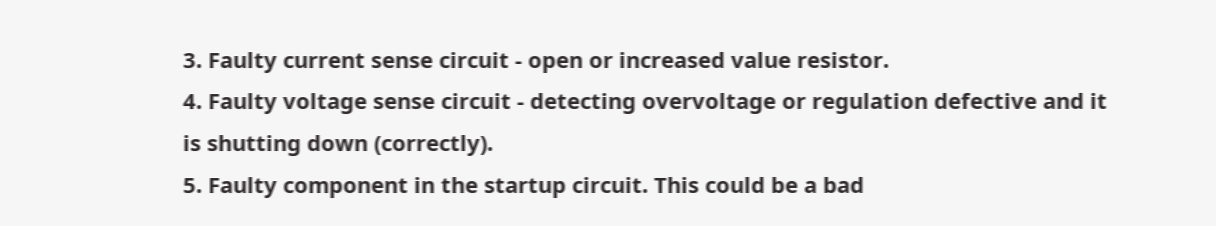3. Faulty current sense circuit - open or increased value resistor.
4. Faulty voltage sense circuit - detecting overvoltage or regulation defective and it
is shutting down (correctly).
5. Faulty component in the startup circuit. This could be a bad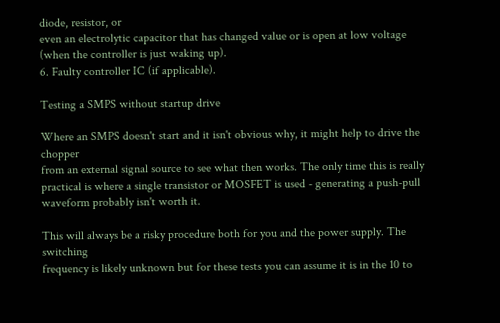diode, resistor, or
even an electrolytic capacitor that has changed value or is open at low voltage
(when the controller is just waking up).
6. Faulty controller IC (if applicable).

Testing a SMPS without startup drive

Where an SMPS doesn't start and it isn't obvious why, it might help to drive the chopper
from an external signal source to see what then works. The only time this is really
practical is where a single transistor or MOSFET is used - generating a push-pull
waveform probably isn't worth it.

This will always be a risky procedure both for you and the power supply. The switching
frequency is likely unknown but for these tests you can assume it is in the 10 to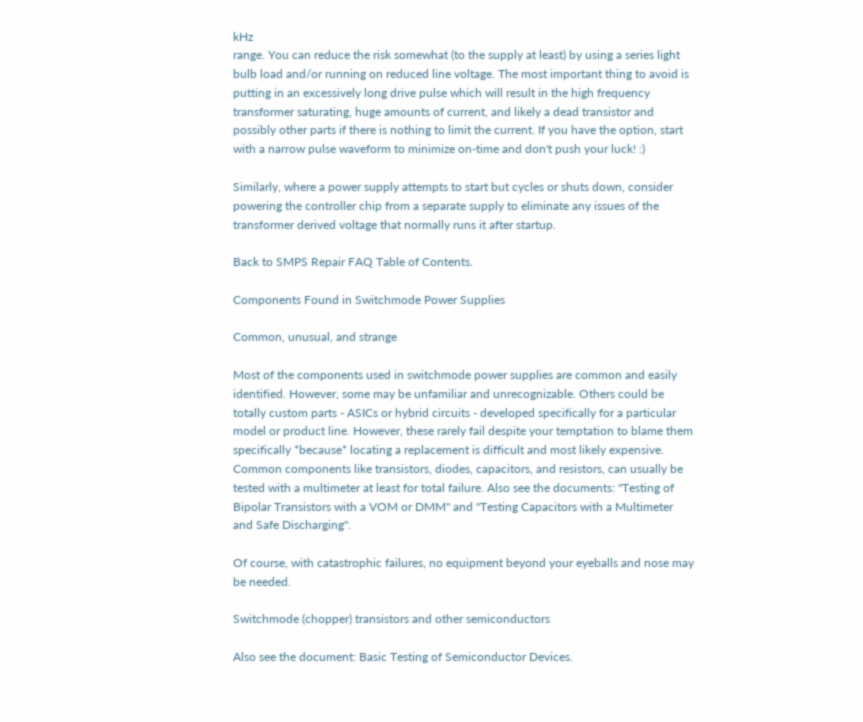kHz
range. You can reduce the risk somewhat (to the supply at least) by using a series light
bulb load and/or running on reduced line voltage. The most important thing to avoid is
putting in an excessively long drive pulse which will result in the high frequency
transformer saturating, huge amounts of current, and likely a dead transistor and
possibly other parts if there is nothing to limit the current. If you have the option, start
with a narrow pulse waveform to minimize on-time and don't push your luck! :)

Similarly, where a power supply attempts to start but cycles or shuts down, consider
powering the controller chip from a separate supply to eliminate any issues of the
transformer derived voltage that normally runs it after startup.

Back to SMPS Repair FAQ Table of Contents.

Components Found in Switchmode Power Supplies

Common, unusual, and strange

Most of the components used in switchmode power supplies are common and easily
identified. However, some may be unfamiliar and unrecognizable. Others could be
totally custom parts - ASICs or hybrid circuits - developed specifically for a particular
model or product line. However, these rarely fail despite your temptation to blame them
specifically *because* locating a replacement is difficult and most likely expensive.
Common components like transistors, diodes, capacitors, and resistors, can usually be
tested with a multimeter at least for total failure. Also see the documents: "Testing of
Bipolar Transistors with a VOM or DMM" and "Testing Capacitors with a Multimeter
and Safe Discharging".

Of course, with catastrophic failures, no equipment beyond your eyeballs and nose may
be needed.

Switchmode (chopper) transistors and other semiconductors

Also see the document: Basic Testing of Semiconductor Devices.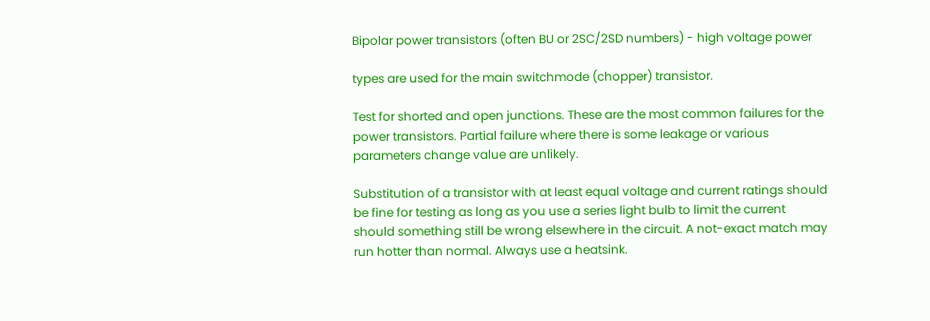Bipolar power transistors (often BU or 2SC/2SD numbers) - high voltage power

types are used for the main switchmode (chopper) transistor.

Test for shorted and open junctions. These are the most common failures for the
power transistors. Partial failure where there is some leakage or various
parameters change value are unlikely.

Substitution of a transistor with at least equal voltage and current ratings should
be fine for testing as long as you use a series light bulb to limit the current
should something still be wrong elsewhere in the circuit. A not-exact match may
run hotter than normal. Always use a heatsink.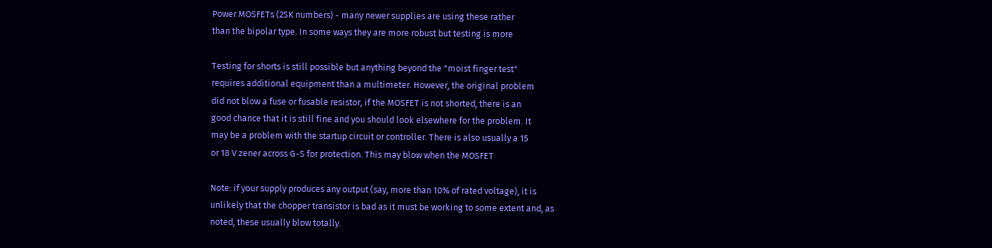Power MOSFETs (2SK numbers) - many newer supplies are using these rather
than the bipolar type. In some ways they are more robust but testing is more

Testing for shorts is still possible but anything beyond the "moist finger test"
requires additional equipment than a multimeter. However, the original problem
did not blow a fuse or fusable resistor, if the MOSFET is not shorted, there is an
good chance that it is still fine and you should look elsewhere for the problem. It
may be a problem with the startup circuit or controller. There is also usually a 15
or 18 V zener across G-S for protection. This may blow when the MOSFET

Note: if your supply produces any output (say, more than 10% of rated voltage), it is
unlikely that the chopper transistor is bad as it must be working to some extent and, as
noted, these usually blow totally.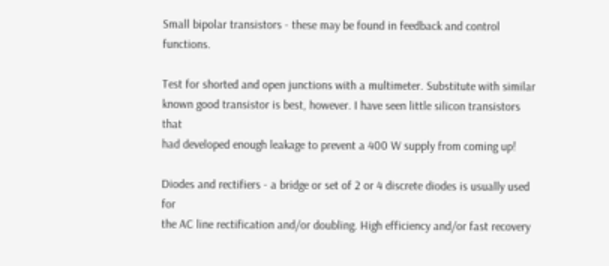Small bipolar transistors - these may be found in feedback and control functions.

Test for shorted and open junctions with a multimeter. Substitute with similar
known good transistor is best, however. I have seen little silicon transistors that
had developed enough leakage to prevent a 400 W supply from coming up!

Diodes and rectifiers - a bridge or set of 2 or 4 discrete diodes is usually used for
the AC line rectification and/or doubling. High efficiency and/or fast recovery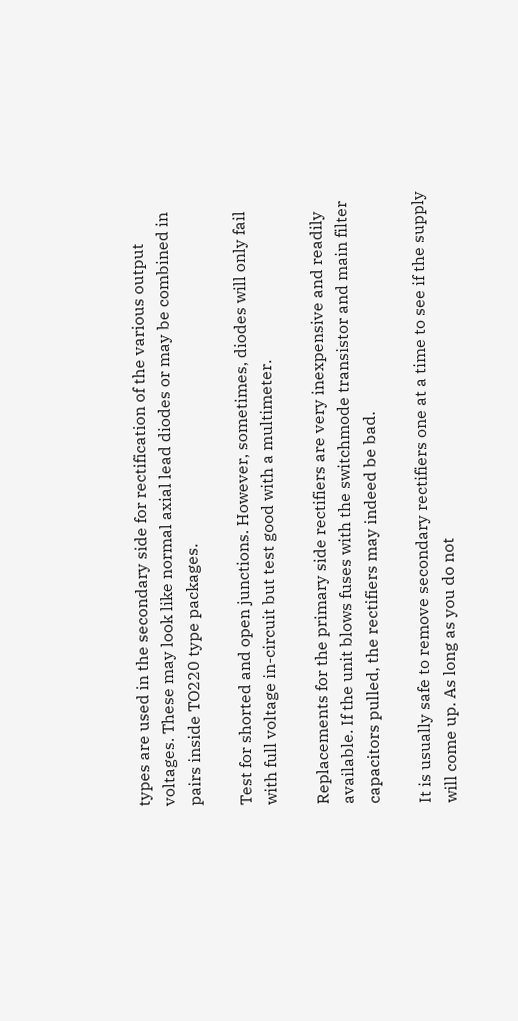types are used in the secondary side for rectification of the various output
voltages. These may look like normal axial lead diodes or may be combined in
pairs inside TO220 type packages.

Test for shorted and open junctions. However, sometimes, diodes will only fail
with full voltage in-circuit but test good with a multimeter.

Replacements for the primary side rectifiers are very inexpensive and readily
available. If the unit blows fuses with the switchmode transistor and main filter
capacitors pulled, the rectifiers may indeed be bad.

It is usually safe to remove secondary rectifiers one at a time to see if the supply
will come up. As long as you do not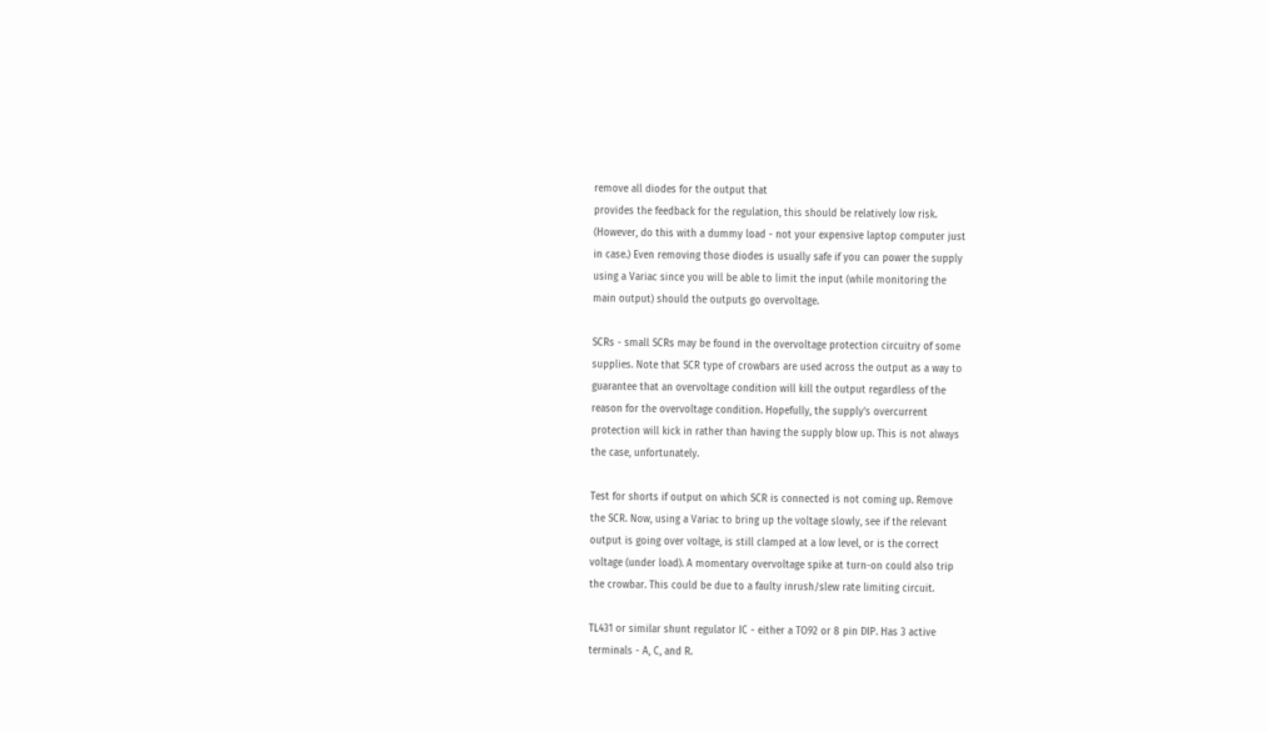remove all diodes for the output that
provides the feedback for the regulation, this should be relatively low risk.
(However, do this with a dummy load - not your expensive laptop computer just
in case.) Even removing those diodes is usually safe if you can power the supply
using a Variac since you will be able to limit the input (while monitoring the
main output) should the outputs go overvoltage.

SCRs - small SCRs may be found in the overvoltage protection circuitry of some
supplies. Note that SCR type of crowbars are used across the output as a way to
guarantee that an overvoltage condition will kill the output regardless of the
reason for the overvoltage condition. Hopefully, the supply's overcurrent
protection will kick in rather than having the supply blow up. This is not always
the case, unfortunately.

Test for shorts if output on which SCR is connected is not coming up. Remove
the SCR. Now, using a Variac to bring up the voltage slowly, see if the relevant
output is going over voltage, is still clamped at a low level, or is the correct
voltage (under load). A momentary overvoltage spike at turn-on could also trip
the crowbar. This could be due to a faulty inrush/slew rate limiting circuit.

TL431 or similar shunt regulator IC - either a TO92 or 8 pin DIP. Has 3 active
terminals - A, C, and R.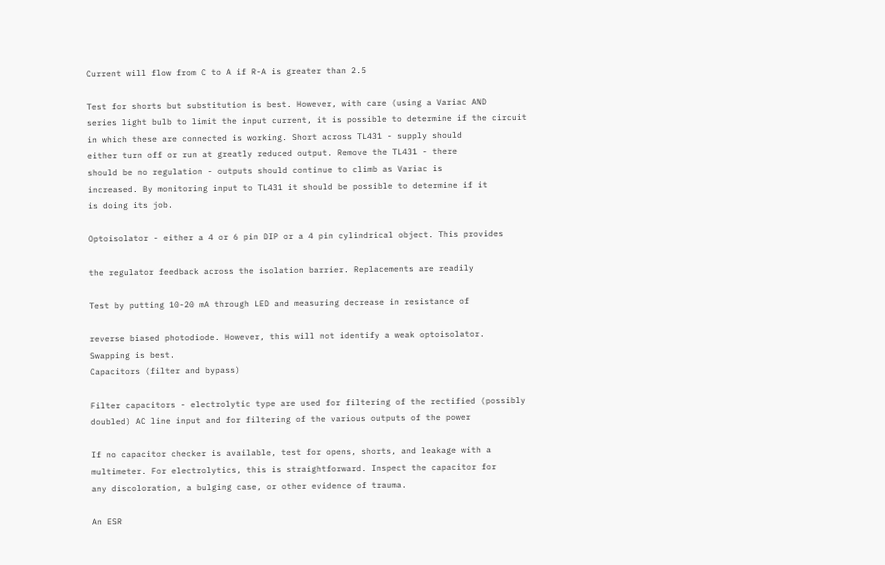Current will flow from C to A if R-A is greater than 2.5

Test for shorts but substitution is best. However, with care (using a Variac AND
series light bulb to limit the input current, it is possible to determine if the circuit
in which these are connected is working. Short across TL431 - supply should
either turn off or run at greatly reduced output. Remove the TL431 - there
should be no regulation - outputs should continue to climb as Variac is
increased. By monitoring input to TL431 it should be possible to determine if it
is doing its job.

Optoisolator - either a 4 or 6 pin DIP or a 4 pin cylindrical object. This provides

the regulator feedback across the isolation barrier. Replacements are readily

Test by putting 10-20 mA through LED and measuring decrease in resistance of

reverse biased photodiode. However, this will not identify a weak optoisolator.
Swapping is best.
Capacitors (filter and bypass)

Filter capacitors - electrolytic type are used for filtering of the rectified (possibly
doubled) AC line input and for filtering of the various outputs of the power

If no capacitor checker is available, test for opens, shorts, and leakage with a
multimeter. For electrolytics, this is straightforward. Inspect the capacitor for
any discoloration, a bulging case, or other evidence of trauma.

An ESR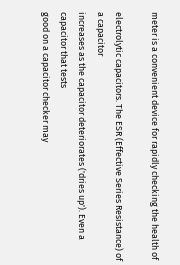meter is a convenient device for rapidly checking the health of

electrolytic capacitors. The ESR (Effective Series Resistance) of a capacitor
increases as the capacitor deteriorates ('dries up'). Even a capacitor that tests
good on a capacitor checker may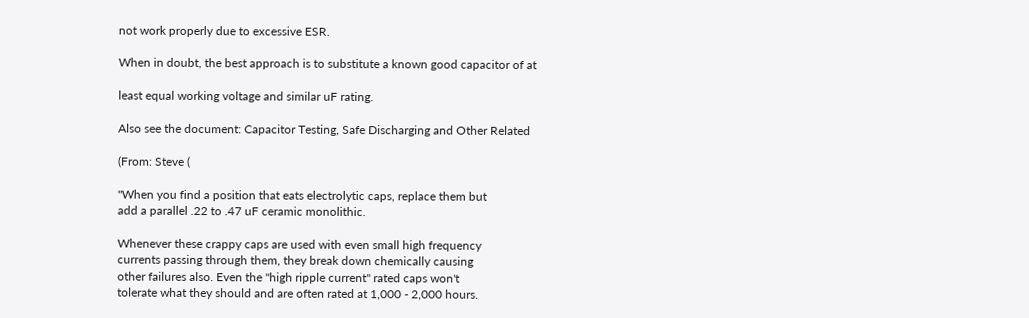not work properly due to excessive ESR.

When in doubt, the best approach is to substitute a known good capacitor of at

least equal working voltage and similar uF rating.

Also see the document: Capacitor Testing, Safe Discharging and Other Related

(From: Steve (

"When you find a position that eats electrolytic caps, replace them but
add a parallel .22 to .47 uF ceramic monolithic.

Whenever these crappy caps are used with even small high frequency
currents passing through them, they break down chemically causing
other failures also. Even the "high ripple current" rated caps won't
tolerate what they should and are often rated at 1,000 - 2,000 hours.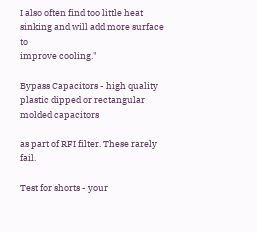I also often find too little heat sinking and will add more surface to
improve cooling."

Bypass Capacitors - high quality plastic dipped or rectangular molded capacitors

as part of RFI filter. These rarely fail.

Test for shorts - your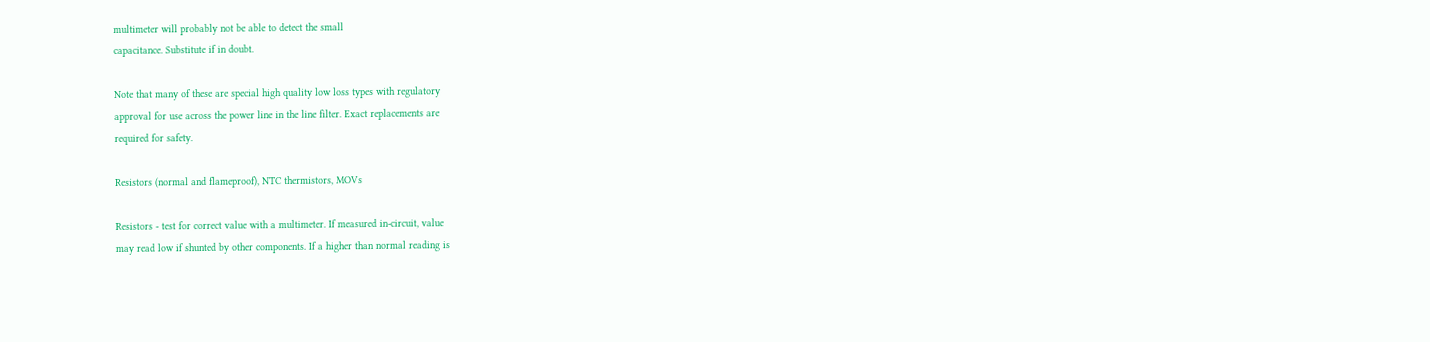multimeter will probably not be able to detect the small
capacitance. Substitute if in doubt.

Note that many of these are special high quality low loss types with regulatory
approval for use across the power line in the line filter. Exact replacements are
required for safety.

Resistors (normal and flameproof), NTC thermistors, MOVs

Resistors - test for correct value with a multimeter. If measured in-circuit, value
may read low if shunted by other components. If a higher than normal reading is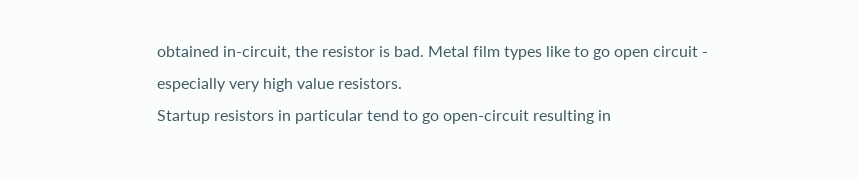obtained in-circuit, the resistor is bad. Metal film types like to go open circuit -
especially very high value resistors.
Startup resistors in particular tend to go open-circuit resulting in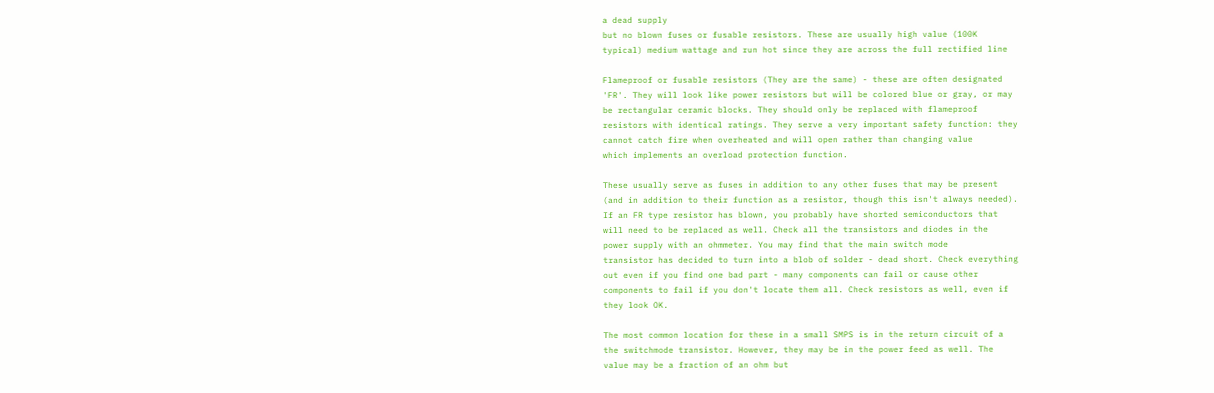a dead supply
but no blown fuses or fusable resistors. These are usually high value (100K
typical) medium wattage and run hot since they are across the full rectified line

Flameproof or fusable resistors (They are the same) - these are often designated
'FR'. They will look like power resistors but will be colored blue or gray, or may
be rectangular ceramic blocks. They should only be replaced with flameproof
resistors with identical ratings. They serve a very important safety function: they
cannot catch fire when overheated and will open rather than changing value
which implements an overload protection function.

These usually serve as fuses in addition to any other fuses that may be present
(and in addition to their function as a resistor, though this isn't always needed).
If an FR type resistor has blown, you probably have shorted semiconductors that
will need to be replaced as well. Check all the transistors and diodes in the
power supply with an ohmmeter. You may find that the main switch mode
transistor has decided to turn into a blob of solder - dead short. Check everything
out even if you find one bad part - many components can fail or cause other
components to fail if you don't locate them all. Check resistors as well, even if
they look OK.

The most common location for these in a small SMPS is in the return circuit of a
the switchmode transistor. However, they may be in the power feed as well. The
value may be a fraction of an ohm but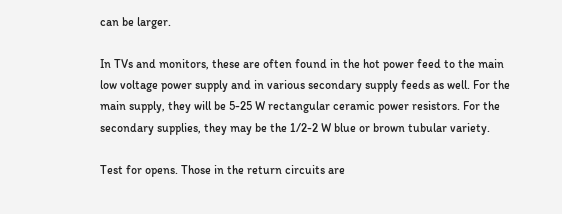can be larger.

In TVs and monitors, these are often found in the hot power feed to the main
low voltage power supply and in various secondary supply feeds as well. For the
main supply, they will be 5-25 W rectangular ceramic power resistors. For the
secondary supplies, they may be the 1/2-2 W blue or brown tubular variety.

Test for opens. Those in the return circuits are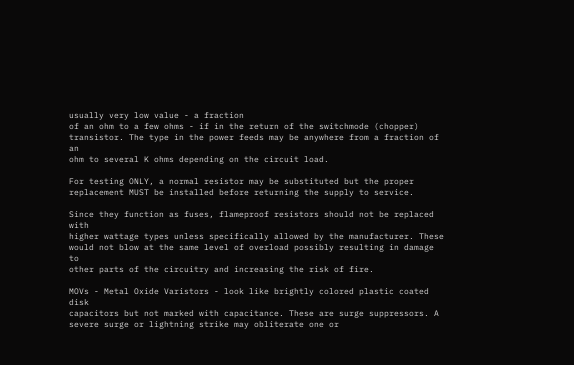usually very low value - a fraction
of an ohm to a few ohms - if in the return of the switchmode (chopper)
transistor. The type in the power feeds may be anywhere from a fraction of an
ohm to several K ohms depending on the circuit load.

For testing ONLY, a normal resistor may be substituted but the proper
replacement MUST be installed before returning the supply to service.

Since they function as fuses, flameproof resistors should not be replaced with
higher wattage types unless specifically allowed by the manufacturer. These
would not blow at the same level of overload possibly resulting in damage to
other parts of the circuitry and increasing the risk of fire.

MOVs - Metal Oxide Varistors - look like brightly colored plastic coated disk
capacitors but not marked with capacitance. These are surge suppressors. A
severe surge or lightning strike may obliterate one or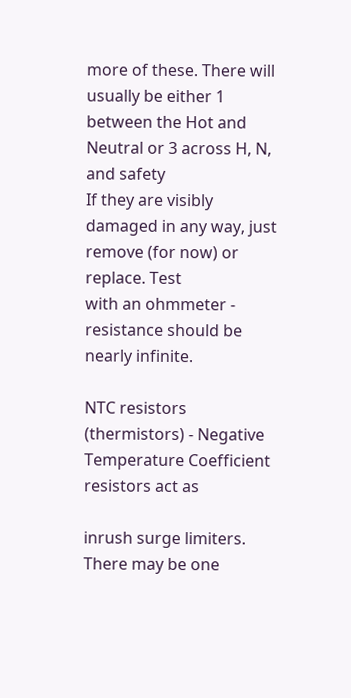more of these. There will
usually be either 1 between the Hot and Neutral or 3 across H, N, and safety
If they are visibly damaged in any way, just remove (for now) or replace. Test
with an ohmmeter - resistance should be nearly infinite.

NTC resistors (thermistors) - Negative Temperature Coefficient resistors act as

inrush surge limiters. There may be one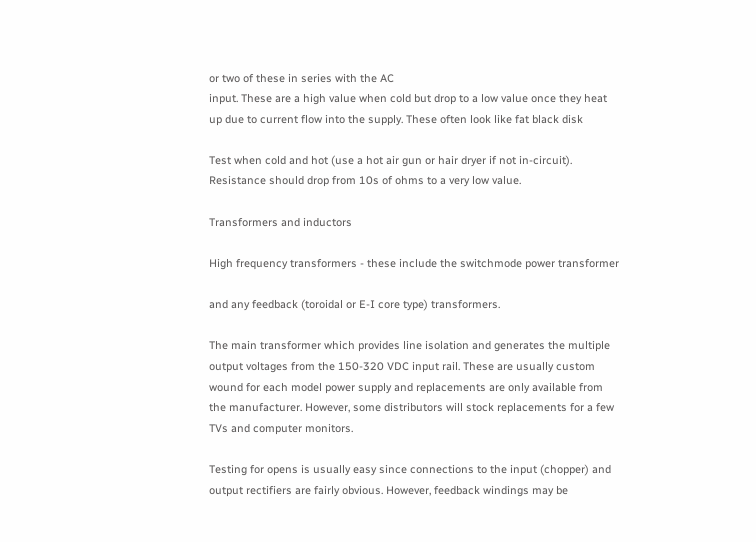or two of these in series with the AC
input. These are a high value when cold but drop to a low value once they heat
up due to current flow into the supply. These often look like fat black disk

Test when cold and hot (use a hot air gun or hair dryer if not in-circuit).
Resistance should drop from 10s of ohms to a very low value.

Transformers and inductors

High frequency transformers - these include the switchmode power transformer

and any feedback (toroidal or E-I core type) transformers.

The main transformer which provides line isolation and generates the multiple
output voltages from the 150-320 VDC input rail. These are usually custom
wound for each model power supply and replacements are only available from
the manufacturer. However, some distributors will stock replacements for a few
TVs and computer monitors.

Testing for opens is usually easy since connections to the input (chopper) and
output rectifiers are fairly obvious. However, feedback windings may be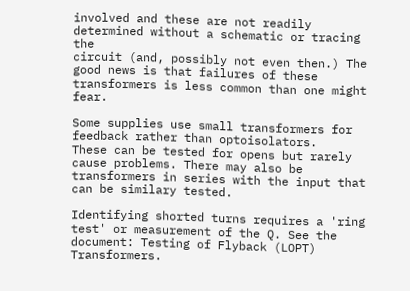involved and these are not readily determined without a schematic or tracing the
circuit (and, possibly not even then.) The good news is that failures of these
transformers is less common than one might fear.

Some supplies use small transformers for feedback rather than optoisolators.
These can be tested for opens but rarely cause problems. There may also be
transformers in series with the input that can be similary tested.

Identifying shorted turns requires a 'ring test' or measurement of the Q. See the
document: Testing of Flyback (LOPT) Transformers.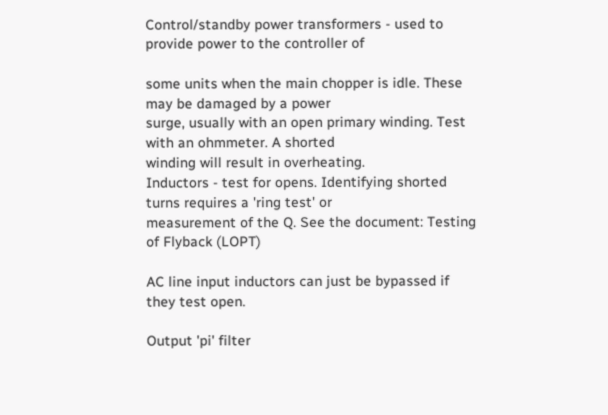Control/standby power transformers - used to provide power to the controller of

some units when the main chopper is idle. These may be damaged by a power
surge, usually with an open primary winding. Test with an ohmmeter. A shorted
winding will result in overheating.
Inductors - test for opens. Identifying shorted turns requires a 'ring test' or
measurement of the Q. See the document: Testing of Flyback (LOPT)

AC line input inductors can just be bypassed if they test open.

Output 'pi' filter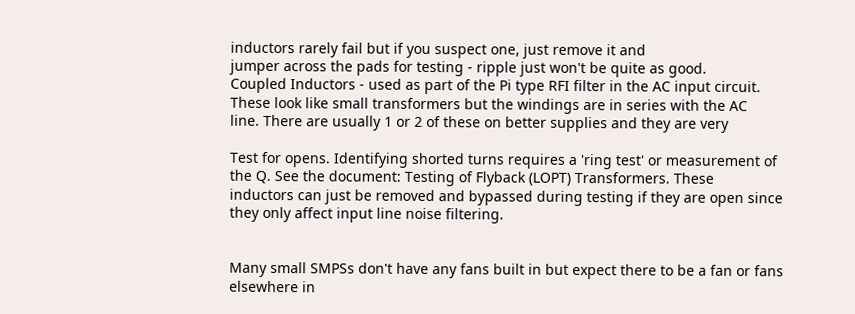inductors rarely fail but if you suspect one, just remove it and
jumper across the pads for testing - ripple just won't be quite as good.
Coupled Inductors - used as part of the Pi type RFI filter in the AC input circuit.
These look like small transformers but the windings are in series with the AC
line. There are usually 1 or 2 of these on better supplies and they are very

Test for opens. Identifying shorted turns requires a 'ring test' or measurement of
the Q. See the document: Testing of Flyback (LOPT) Transformers. These
inductors can just be removed and bypassed during testing if they are open since
they only affect input line noise filtering.


Many small SMPSs don't have any fans built in but expect there to be a fan or fans
elsewhere in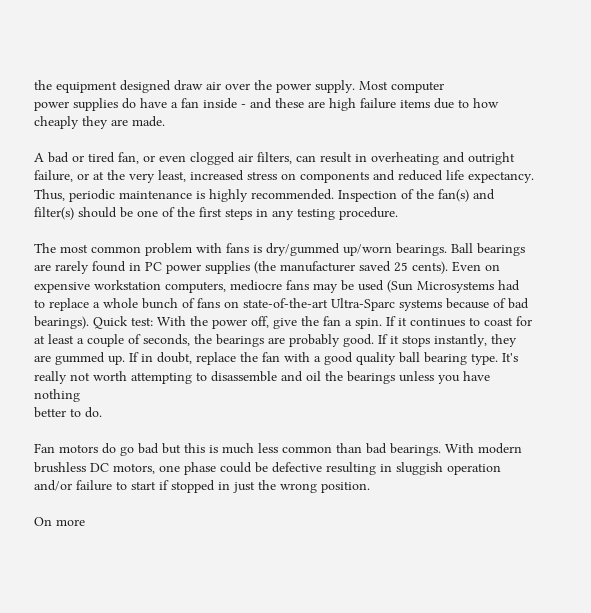the equipment designed draw air over the power supply. Most computer
power supplies do have a fan inside - and these are high failure items due to how
cheaply they are made.

A bad or tired fan, or even clogged air filters, can result in overheating and outright
failure, or at the very least, increased stress on components and reduced life expectancy.
Thus, periodic maintenance is highly recommended. Inspection of the fan(s) and
filter(s) should be one of the first steps in any testing procedure.

The most common problem with fans is dry/gummed up/worn bearings. Ball bearings
are rarely found in PC power supplies (the manufacturer saved 25 cents). Even on
expensive workstation computers, mediocre fans may be used (Sun Microsystems had
to replace a whole bunch of fans on state-of-the-art Ultra-Sparc systems because of bad
bearings). Quick test: With the power off, give the fan a spin. If it continues to coast for
at least a couple of seconds, the bearings are probably good. If it stops instantly, they
are gummed up. If in doubt, replace the fan with a good quality ball bearing type. It's
really not worth attempting to disassemble and oil the bearings unless you have nothing
better to do.

Fan motors do go bad but this is much less common than bad bearings. With modern
brushless DC motors, one phase could be defective resulting in sluggish operation
and/or failure to start if stopped in just the wrong position.

On more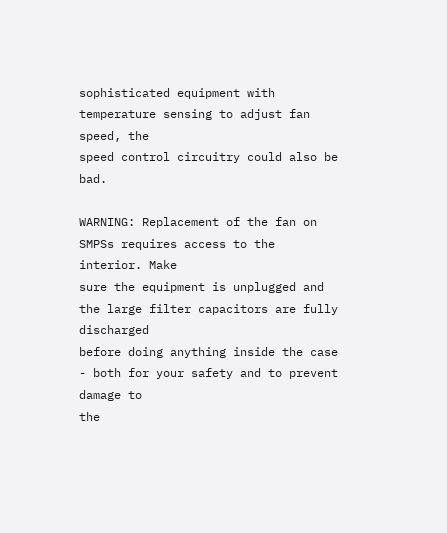sophisticated equipment with temperature sensing to adjust fan speed, the
speed control circuitry could also be bad.

WARNING: Replacement of the fan on SMPSs requires access to the interior. Make
sure the equipment is unplugged and the large filter capacitors are fully discharged
before doing anything inside the case - both for your safety and to prevent damage to
the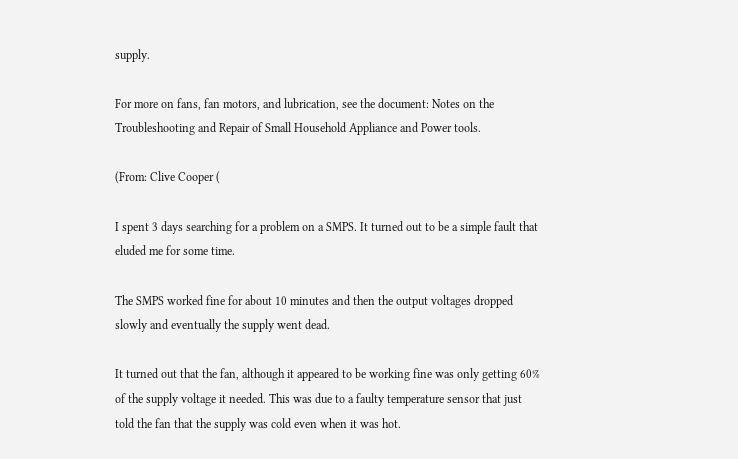supply.

For more on fans, fan motors, and lubrication, see the document: Notes on the
Troubleshooting and Repair of Small Household Appliance and Power tools.

(From: Clive Cooper (

I spent 3 days searching for a problem on a SMPS. It turned out to be a simple fault that
eluded me for some time.

The SMPS worked fine for about 10 minutes and then the output voltages dropped
slowly and eventually the supply went dead.

It turned out that the fan, although it appeared to be working fine was only getting 60%
of the supply voltage it needed. This was due to a faulty temperature sensor that just
told the fan that the supply was cold even when it was hot.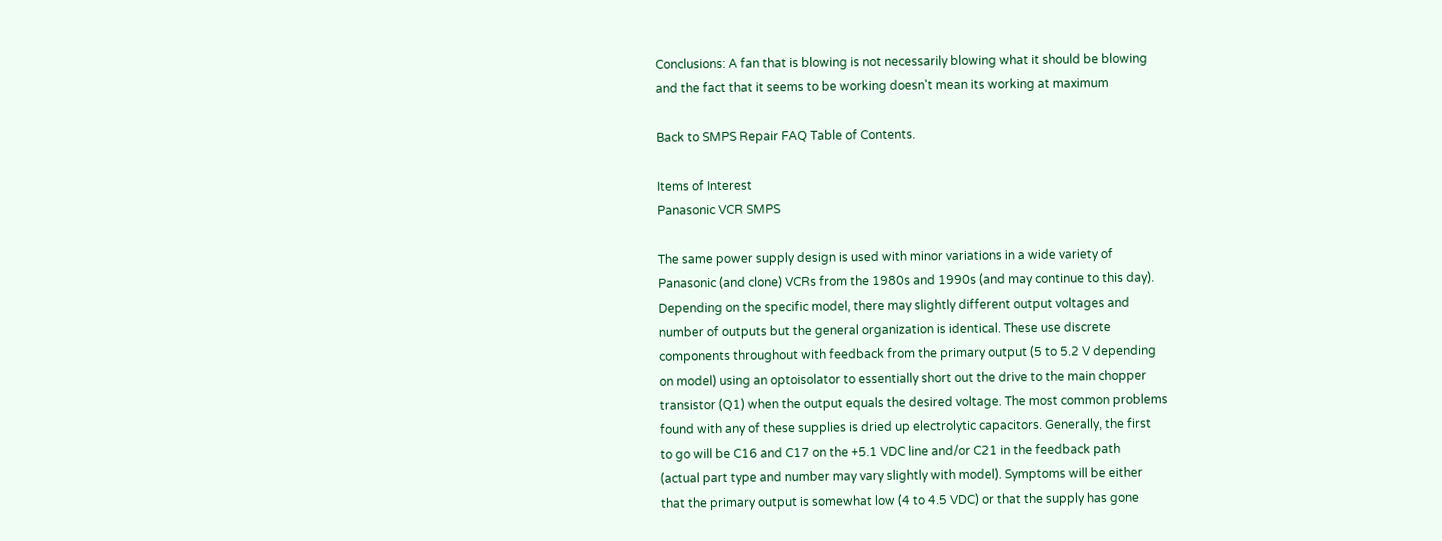Conclusions: A fan that is blowing is not necessarily blowing what it should be blowing
and the fact that it seems to be working doesn't mean its working at maximum

Back to SMPS Repair FAQ Table of Contents.

Items of Interest
Panasonic VCR SMPS

The same power supply design is used with minor variations in a wide variety of
Panasonic (and clone) VCRs from the 1980s and 1990s (and may continue to this day).
Depending on the specific model, there may slightly different output voltages and
number of outputs but the general organization is identical. These use discrete
components throughout with feedback from the primary output (5 to 5.2 V depending
on model) using an optoisolator to essentially short out the drive to the main chopper
transistor (Q1) when the output equals the desired voltage. The most common problems
found with any of these supplies is dried up electrolytic capacitors. Generally, the first
to go will be C16 and C17 on the +5.1 VDC line and/or C21 in the feedback path
(actual part type and number may vary slightly with model). Symptoms will be either
that the primary output is somewhat low (4 to 4.5 VDC) or that the supply has gone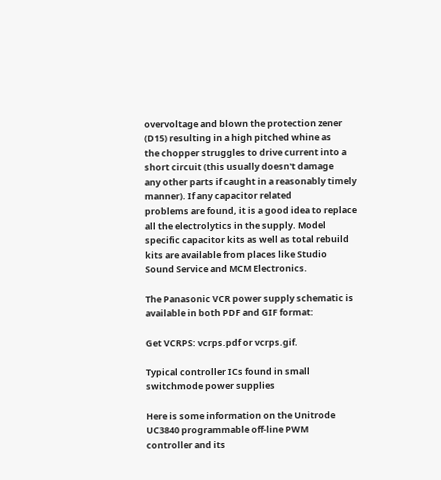overvoltage and blown the protection zener (D15) resulting in a high pitched whine as
the chopper struggles to drive current into a short circuit (this usually doesn't damage
any other parts if caught in a reasonably timely manner). If any capacitor related
problems are found, it is a good idea to replace all the electrolytics in the supply. Model
specific capacitor kits as well as total rebuild kits are available from places like Studio
Sound Service and MCM Electronics.

The Panasonic VCR power supply schematic is available in both PDF and GIF format:

Get VCRPS: vcrps.pdf or vcrps.gif.

Typical controller ICs found in small switchmode power supplies

Here is some information on the Unitrode UC3840 programmable off-line PWM
controller and its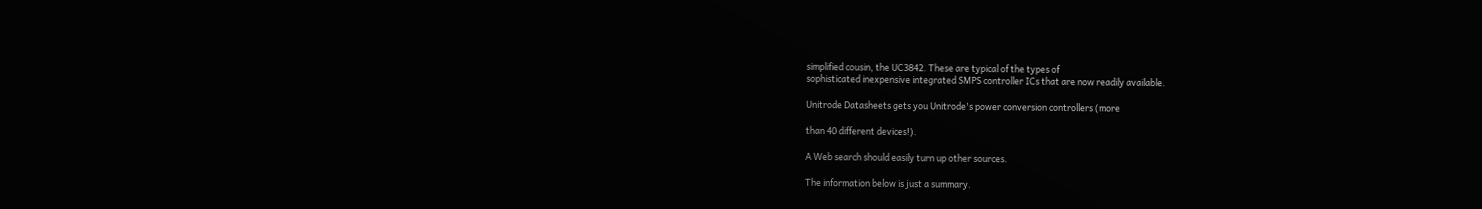simplified cousin, the UC3842. These are typical of the types of
sophisticated inexpensive integrated SMPS controller ICs that are now readily available.

Unitrode Datasheets gets you Unitrode's power conversion controllers (more

than 40 different devices!).

A Web search should easily turn up other sources.

The information below is just a summary.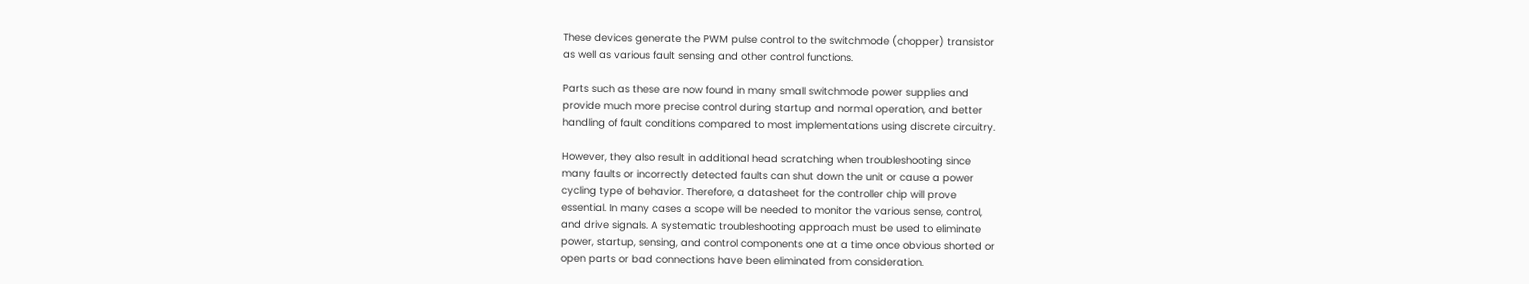These devices generate the PWM pulse control to the switchmode (chopper) transistor
as well as various fault sensing and other control functions.

Parts such as these are now found in many small switchmode power supplies and
provide much more precise control during startup and normal operation, and better
handling of fault conditions compared to most implementations using discrete circuitry.

However, they also result in additional head scratching when troubleshooting since
many faults or incorrectly detected faults can shut down the unit or cause a power
cycling type of behavior. Therefore, a datasheet for the controller chip will prove
essential. In many cases a scope will be needed to monitor the various sense, control,
and drive signals. A systematic troubleshooting approach must be used to eliminate
power, startup, sensing, and control components one at a time once obvious shorted or
open parts or bad connections have been eliminated from consideration.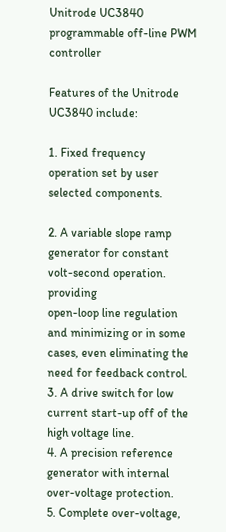Unitrode UC3840 programmable off-line PWM controller

Features of the Unitrode UC3840 include:

1. Fixed frequency operation set by user selected components.

2. A variable slope ramp generator for constant volt-second operation. providing
open-loop line regulation and minimizing or in some cases, even eliminating the
need for feedback control.
3. A drive switch for low current start-up off of the high voltage line.
4. A precision reference generator with internal over-voltage protection.
5. Complete over-voltage,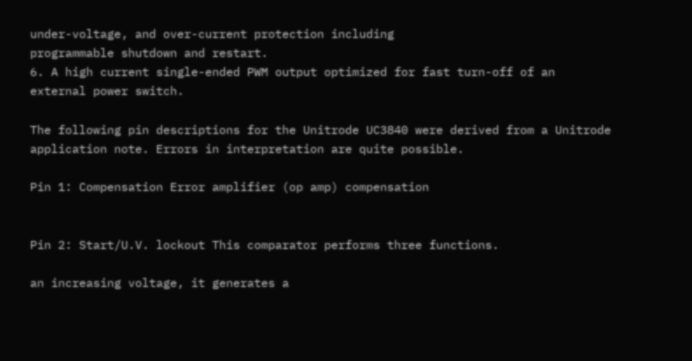under-voltage, and over-current protection including
programmable shutdown and restart.
6. A high current single-ended PWM output optimized for fast turn-off of an
external power switch.

The following pin descriptions for the Unitrode UC3840 were derived from a Unitrode
application note. Errors in interpretation are quite possible.

Pin 1: Compensation Error amplifier (op amp) compensation


Pin 2: Start/U.V. lockout This comparator performs three functions.

an increasing voltage, it generates a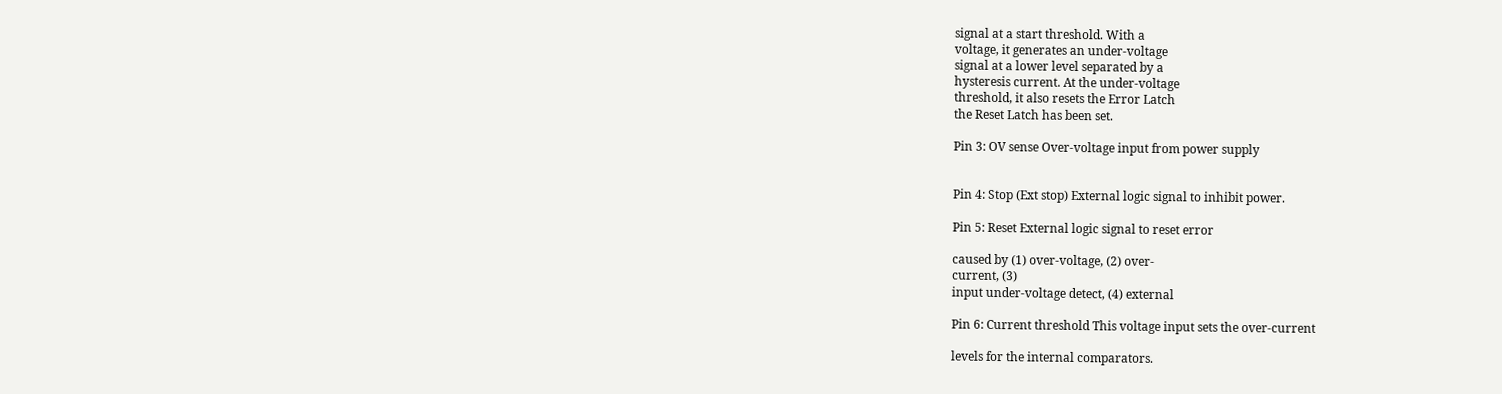signal at a start threshold. With a
voltage, it generates an under-voltage
signal at a lower level separated by a
hysteresis current. At the under-voltage
threshold, it also resets the Error Latch
the Reset Latch has been set.

Pin 3: OV sense Over-voltage input from power supply


Pin 4: Stop (Ext stop) External logic signal to inhibit power.

Pin 5: Reset External logic signal to reset error

caused by (1) over-voltage, (2) over-
current, (3)
input under-voltage detect, (4) external

Pin 6: Current threshold This voltage input sets the over-current

levels for the internal comparators.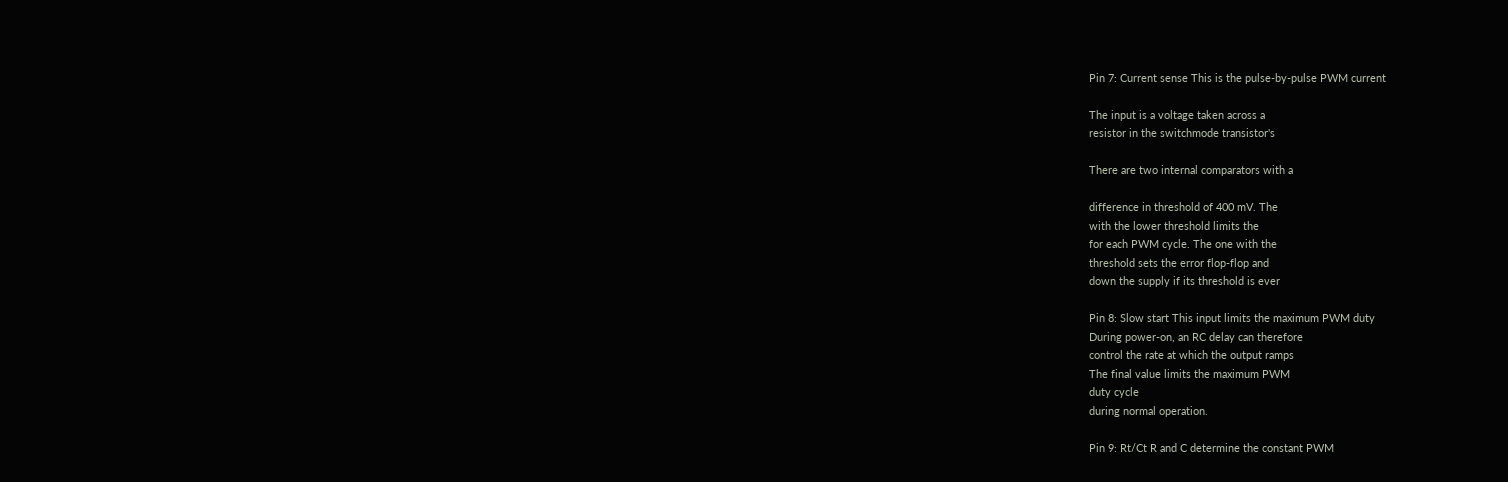Pin 7: Current sense This is the pulse-by-pulse PWM current

The input is a voltage taken across a
resistor in the switchmode transistor's

There are two internal comparators with a

difference in threshold of 400 mV. The
with the lower threshold limits the
for each PWM cycle. The one with the
threshold sets the error flop-flop and
down the supply if its threshold is ever

Pin 8: Slow start This input limits the maximum PWM duty
During power-on, an RC delay can therefore
control the rate at which the output ramps
The final value limits the maximum PWM
duty cycle
during normal operation.

Pin 9: Rt/Ct R and C determine the constant PWM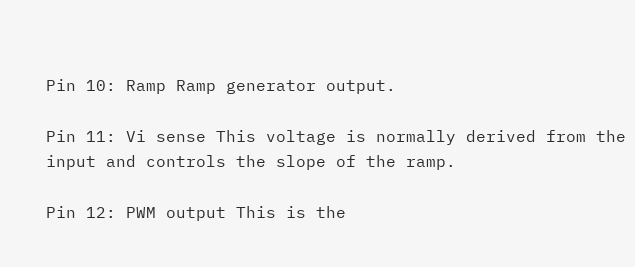Pin 10: Ramp Ramp generator output.

Pin 11: Vi sense This voltage is normally derived from the
input and controls the slope of the ramp.

Pin 12: PWM output This is the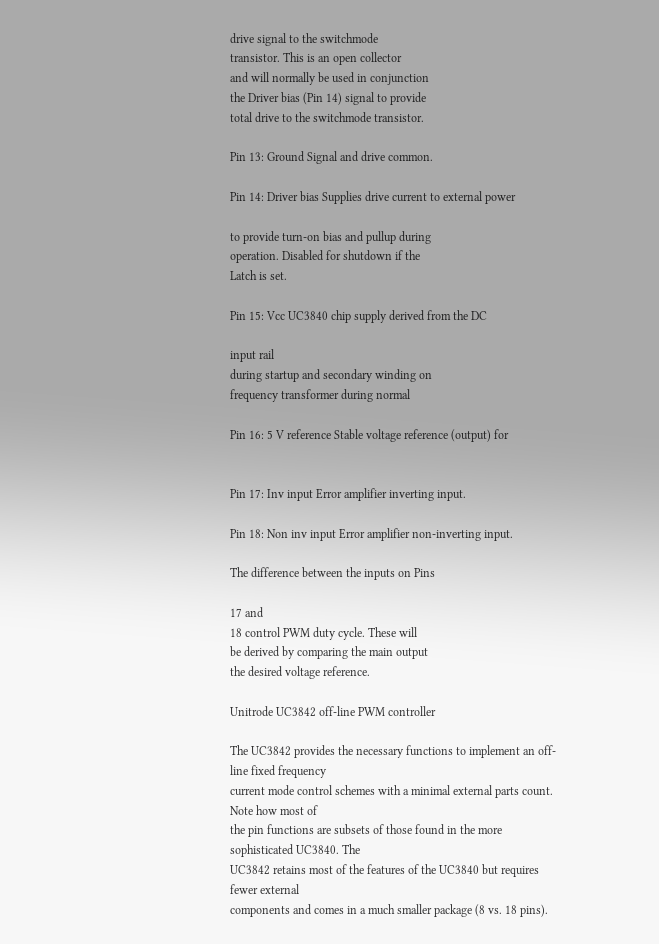drive signal to the switchmode
transistor. This is an open collector
and will normally be used in conjunction
the Driver bias (Pin 14) signal to provide
total drive to the switchmode transistor.

Pin 13: Ground Signal and drive common.

Pin 14: Driver bias Supplies drive current to external power

to provide turn-on bias and pullup during
operation. Disabled for shutdown if the
Latch is set.

Pin 15: Vcc UC3840 chip supply derived from the DC

input rail
during startup and secondary winding on
frequency transformer during normal

Pin 16: 5 V reference Stable voltage reference (output) for


Pin 17: Inv input Error amplifier inverting input.

Pin 18: Non inv input Error amplifier non-inverting input.

The difference between the inputs on Pins

17 and
18 control PWM duty cycle. These will
be derived by comparing the main output
the desired voltage reference.

Unitrode UC3842 off-line PWM controller

The UC3842 provides the necessary functions to implement an off-line fixed frequency
current mode control schemes with a minimal external parts count. Note how most of
the pin functions are subsets of those found in the more sophisticated UC3840. The
UC3842 retains most of the features of the UC3840 but requires fewer external
components and comes in a much smaller package (8 vs. 18 pins).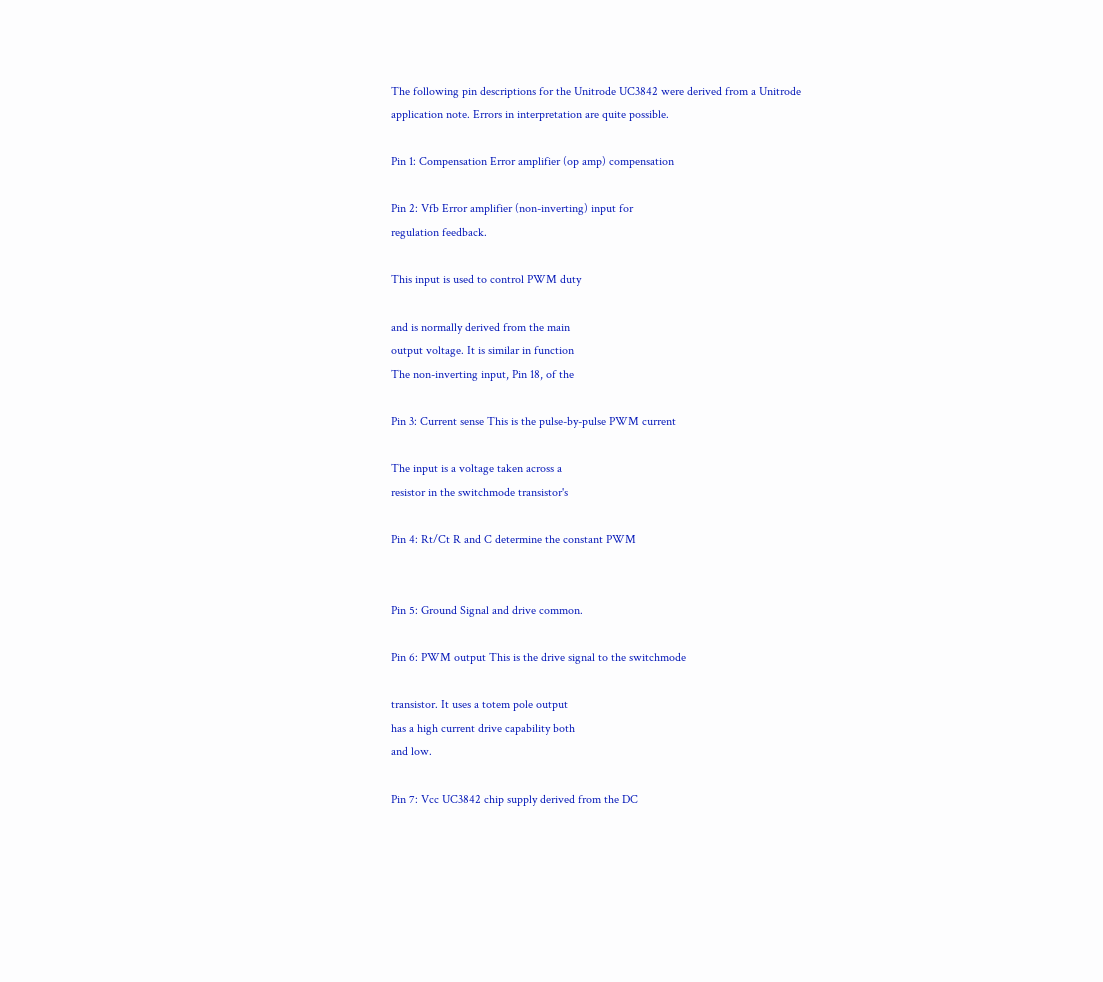The following pin descriptions for the Unitrode UC3842 were derived from a Unitrode
application note. Errors in interpretation are quite possible.

Pin 1: Compensation Error amplifier (op amp) compensation

Pin 2: Vfb Error amplifier (non-inverting) input for
regulation feedback.

This input is used to control PWM duty

and is normally derived from the main
output voltage. It is similar in function
The non-inverting input, Pin 18, of the

Pin 3: Current sense This is the pulse-by-pulse PWM current

The input is a voltage taken across a
resistor in the switchmode transistor's

Pin 4: Rt/Ct R and C determine the constant PWM


Pin 5: Ground Signal and drive common.

Pin 6: PWM output This is the drive signal to the switchmode

transistor. It uses a totem pole output
has a high current drive capability both
and low.

Pin 7: Vcc UC3842 chip supply derived from the DC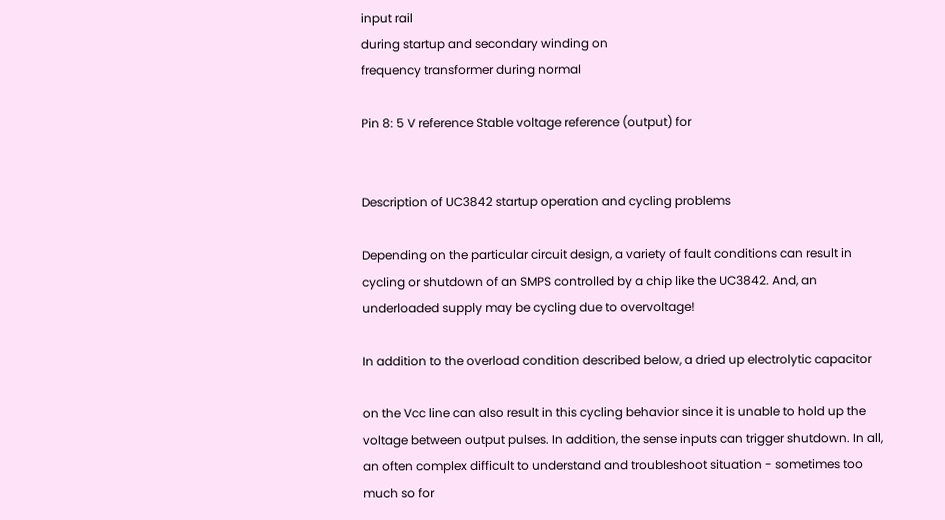input rail
during startup and secondary winding on
frequency transformer during normal

Pin 8: 5 V reference Stable voltage reference (output) for


Description of UC3842 startup operation and cycling problems

Depending on the particular circuit design, a variety of fault conditions can result in
cycling or shutdown of an SMPS controlled by a chip like the UC3842. And, an
underloaded supply may be cycling due to overvoltage!

In addition to the overload condition described below, a dried up electrolytic capacitor

on the Vcc line can also result in this cycling behavior since it is unable to hold up the
voltage between output pulses. In addition, the sense inputs can trigger shutdown. In all,
an often complex difficult to understand and troubleshoot situation - sometimes too
much so for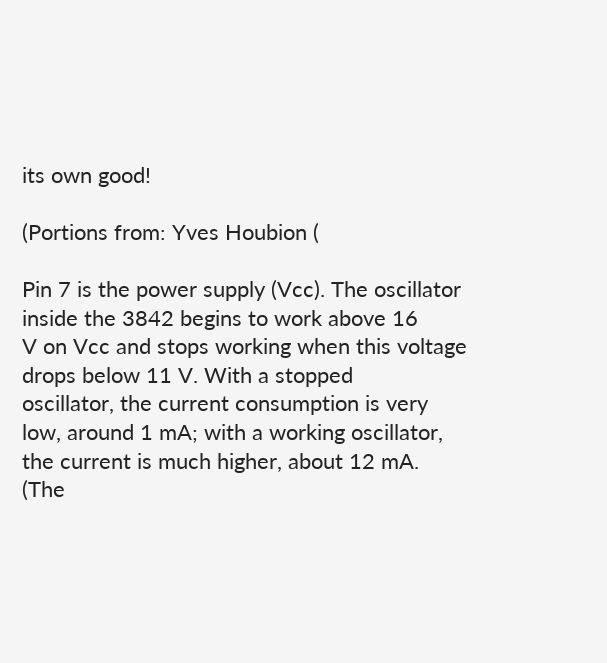its own good!

(Portions from: Yves Houbion (

Pin 7 is the power supply (Vcc). The oscillator inside the 3842 begins to work above 16
V on Vcc and stops working when this voltage drops below 11 V. With a stopped
oscillator, the current consumption is very low, around 1 mA; with a working oscillator,
the current is much higher, about 12 mA. (The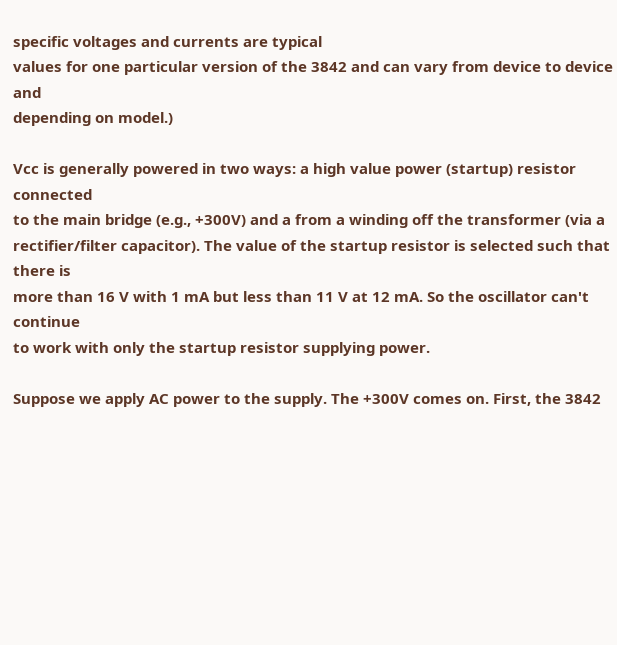specific voltages and currents are typical
values for one particular version of the 3842 and can vary from device to device and
depending on model.)

Vcc is generally powered in two ways: a high value power (startup) resistor connected
to the main bridge (e.g., +300V) and a from a winding off the transformer (via a
rectifier/filter capacitor). The value of the startup resistor is selected such that there is
more than 16 V with 1 mA but less than 11 V at 12 mA. So the oscillator can't continue
to work with only the startup resistor supplying power.

Suppose we apply AC power to the supply. The +300V comes on. First, the 3842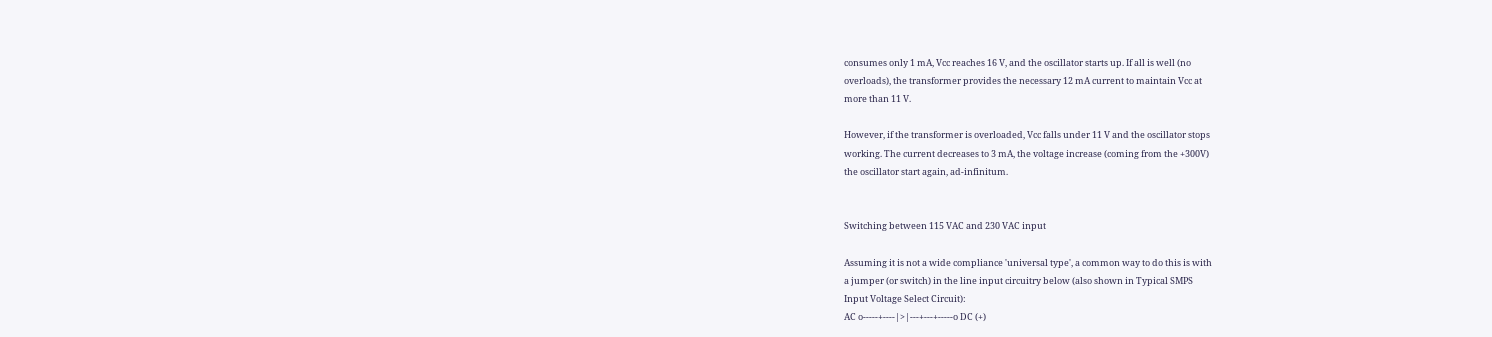consumes only 1 mA, Vcc reaches 16 V, and the oscillator starts up. If all is well (no
overloads), the transformer provides the necessary 12 mA current to maintain Vcc at
more than 11 V.

However, if the transformer is overloaded, Vcc falls under 11 V and the oscillator stops
working. The current decreases to 3 mA, the voltage increase (coming from the +300V)
the oscillator start again, ad-infinitum.


Switching between 115 VAC and 230 VAC input

Assuming it is not a wide compliance 'universal type', a common way to do this is with
a jumper (or switch) in the line input circuitry below (also shown in Typical SMPS
Input Voltage Select Circuit):
AC o-----+----|>|---+---+-----o DC (+)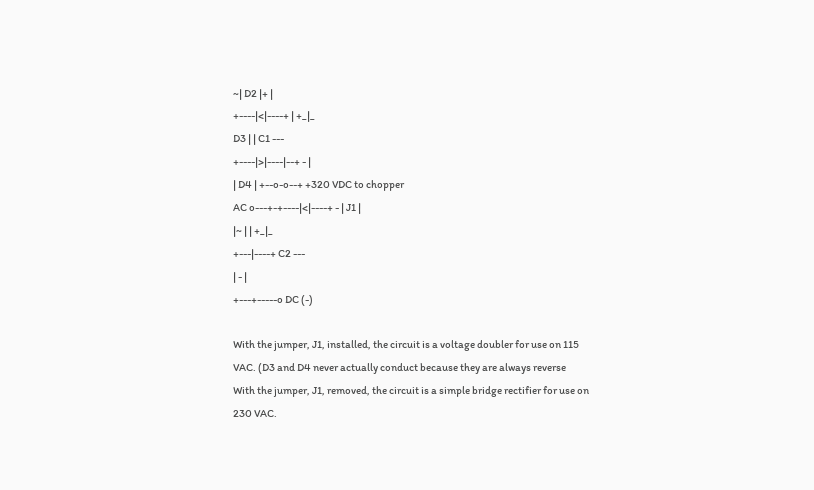~| D2 |+ |
+----|<|----+ | +_|_
D3 | | C1 ---
+----|>|----|--+ - |
| D4 | +--o-o--+ +320 VDC to chopper
AC o---+-+----|<|----+ - | J1 |
|~ | | +_|_
+---|----+ C2 ---
| - |
+---+-----o DC (-)

With the jumper, J1, installed, the circuit is a voltage doubler for use on 115
VAC. (D3 and D4 never actually conduct because they are always reverse
With the jumper, J1, removed, the circuit is a simple bridge rectifier for use on
230 VAC.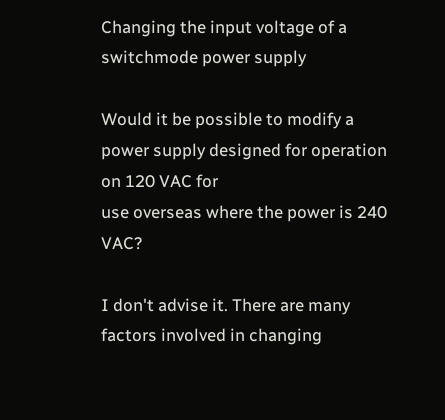Changing the input voltage of a switchmode power supply

Would it be possible to modify a power supply designed for operation on 120 VAC for
use overseas where the power is 240 VAC?

I don't advise it. There are many factors involved in changing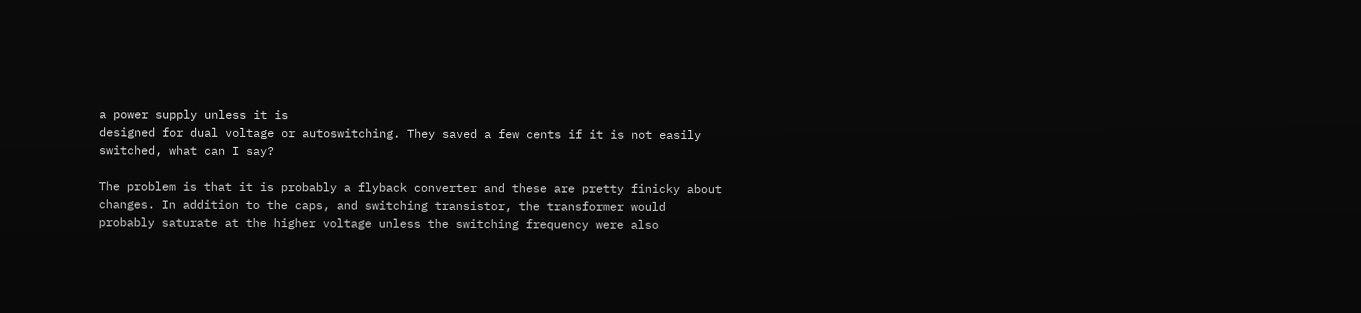a power supply unless it is
designed for dual voltage or autoswitching. They saved a few cents if it is not easily
switched, what can I say?

The problem is that it is probably a flyback converter and these are pretty finicky about
changes. In addition to the caps, and switching transistor, the transformer would
probably saturate at the higher voltage unless the switching frequency were also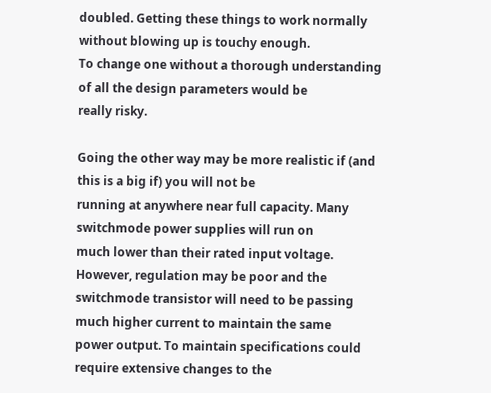doubled. Getting these things to work normally without blowing up is touchy enough.
To change one without a thorough understanding of all the design parameters would be
really risky.

Going the other way may be more realistic if (and this is a big if) you will not be
running at anywhere near full capacity. Many switchmode power supplies will run on
much lower than their rated input voltage. However, regulation may be poor and the
switchmode transistor will need to be passing much higher current to maintain the same
power output. To maintain specifications could require extensive changes to the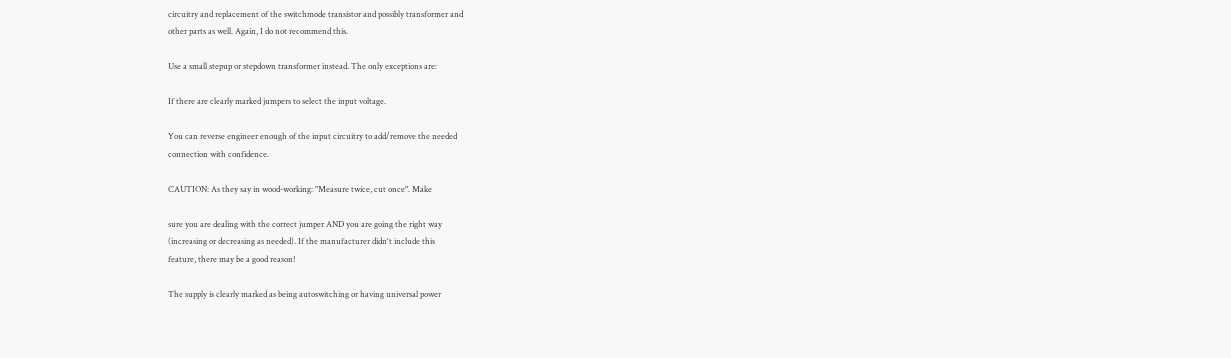circuitry and replacement of the switchmode transistor and possibly transformer and
other parts as well. Again, I do not recommend this.

Use a small stepup or stepdown transformer instead. The only exceptions are:

If there are clearly marked jumpers to select the input voltage.

You can reverse engineer enough of the input circuitry to add/remove the needed
connection with confidence.

CAUTION: As they say in wood-working: "Measure twice, cut once". Make

sure you are dealing with the correct jumper AND you are going the right way
(increasing or decreasing as needed). If the manufacturer didn't include this
feature, there may be a good reason!

The supply is clearly marked as being autoswitching or having universal power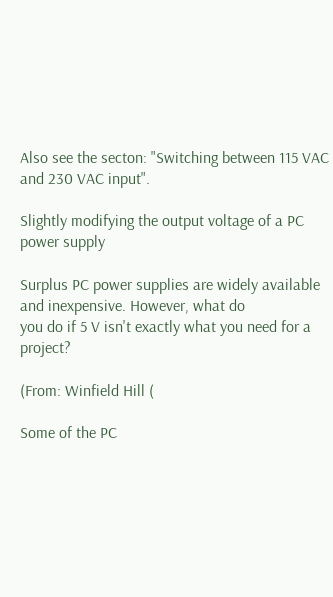Also see the secton: "Switching between 115 VAC and 230 VAC input".

Slightly modifying the output voltage of a PC power supply

Surplus PC power supplies are widely available and inexpensive. However, what do
you do if 5 V isn't exactly what you need for a project?

(From: Winfield Hill (

Some of the PC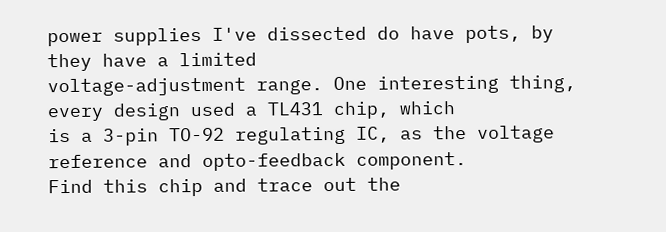power supplies I've dissected do have pots, by they have a limited
voltage-adjustment range. One interesting thing, every design used a TL431 chip, which
is a 3-pin TO-92 regulating IC, as the voltage reference and opto-feedback component.
Find this chip and trace out the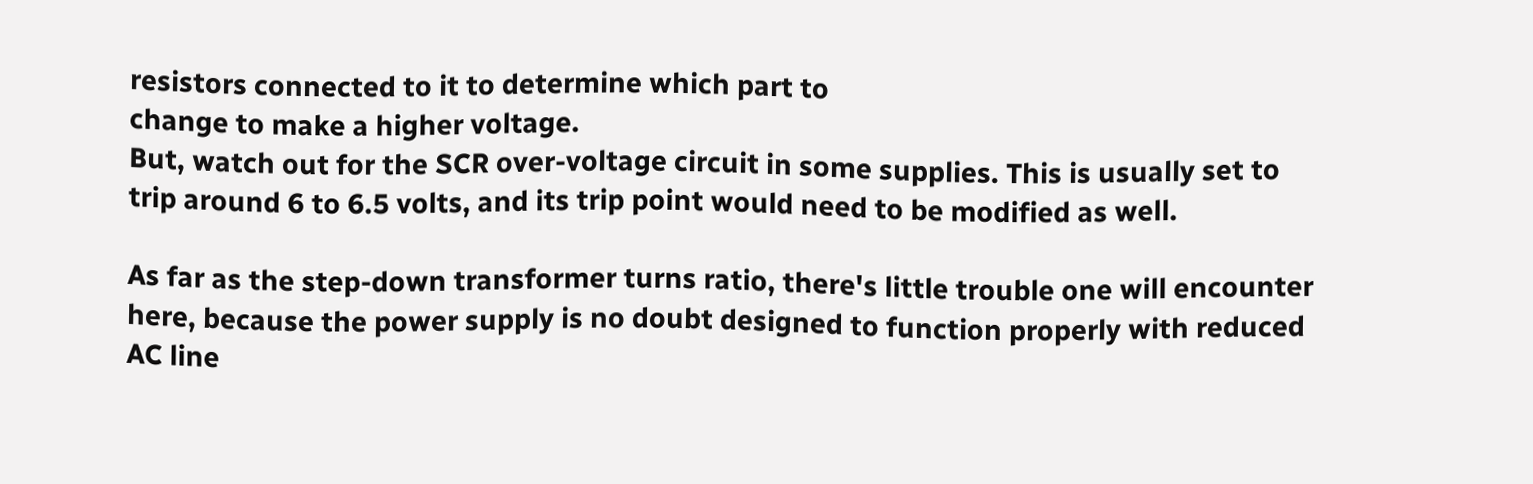resistors connected to it to determine which part to
change to make a higher voltage.
But, watch out for the SCR over-voltage circuit in some supplies. This is usually set to
trip around 6 to 6.5 volts, and its trip point would need to be modified as well.

As far as the step-down transformer turns ratio, there's little trouble one will encounter
here, because the power supply is no doubt designed to function properly with reduced
AC line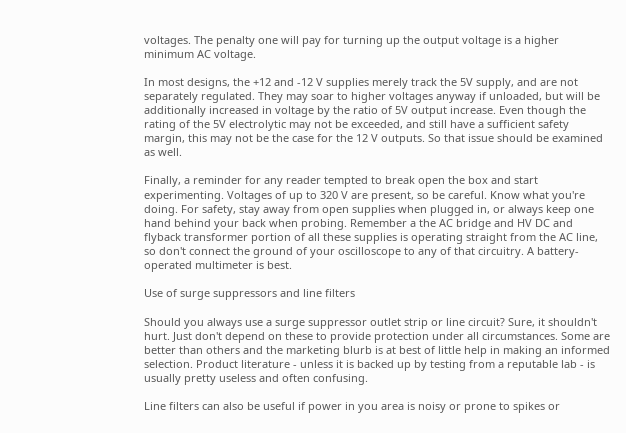voltages. The penalty one will pay for turning up the output voltage is a higher
minimum AC voltage.

In most designs, the +12 and -12 V supplies merely track the 5V supply, and are not
separately regulated. They may soar to higher voltages anyway if unloaded, but will be
additionally increased in voltage by the ratio of 5V output increase. Even though the
rating of the 5V electrolytic may not be exceeded, and still have a sufficient safety
margin, this may not be the case for the 12 V outputs. So that issue should be examined
as well.

Finally, a reminder for any reader tempted to break open the box and start
experimenting. Voltages of up to 320 V are present, so be careful. Know what you're
doing. For safety, stay away from open supplies when plugged in, or always keep one
hand behind your back when probing. Remember a the AC bridge and HV DC and
flyback transformer portion of all these supplies is operating straight from the AC line,
so don't connect the ground of your oscilloscope to any of that circuitry. A battery-
operated multimeter is best.

Use of surge suppressors and line filters

Should you always use a surge suppressor outlet strip or line circuit? Sure, it shouldn't
hurt. Just don't depend on these to provide protection under all circumstances. Some are
better than others and the marketing blurb is at best of little help in making an informed
selection. Product literature - unless it is backed up by testing from a reputable lab - is
usually pretty useless and often confusing.

Line filters can also be useful if power in you area is noisy or prone to spikes or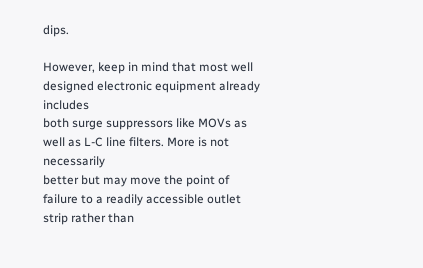dips.

However, keep in mind that most well designed electronic equipment already includes
both surge suppressors like MOVs as well as L-C line filters. More is not necessarily
better but may move the point of failure to a readily accessible outlet strip rather than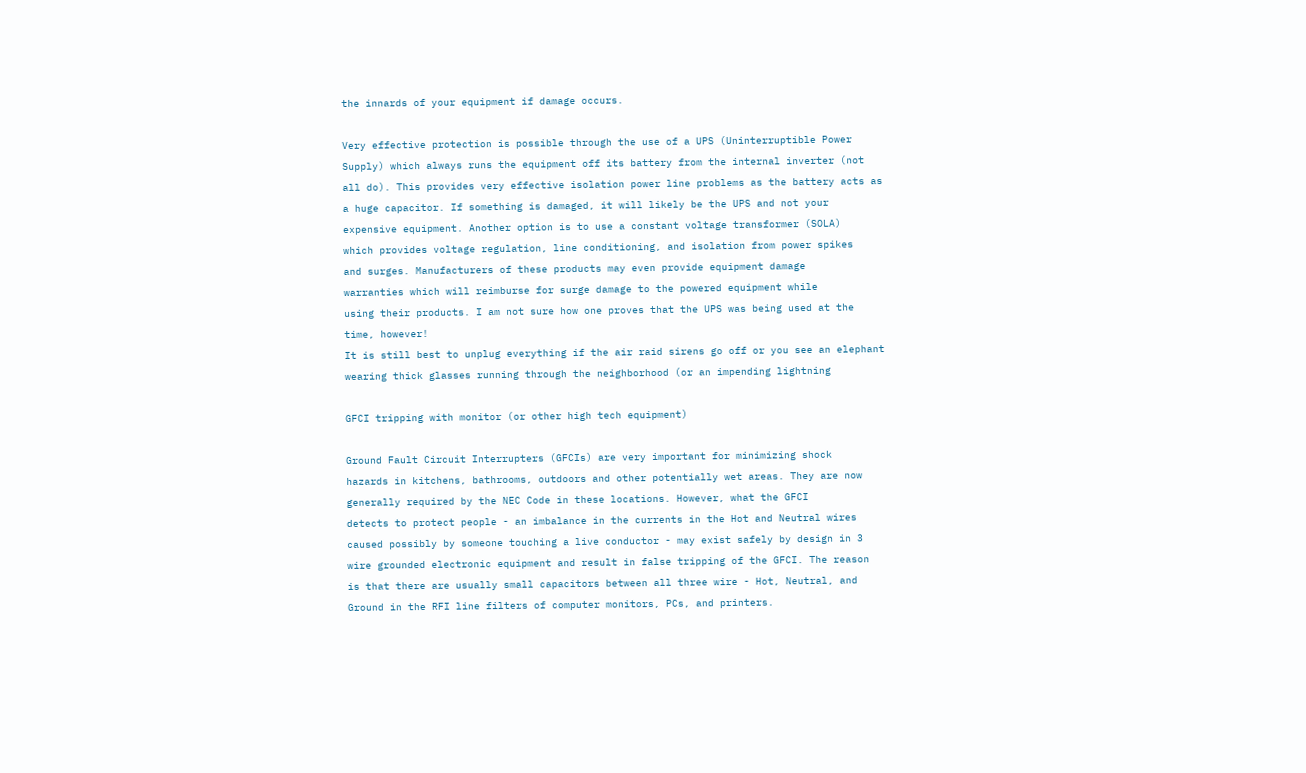the innards of your equipment if damage occurs.

Very effective protection is possible through the use of a UPS (Uninterruptible Power
Supply) which always runs the equipment off its battery from the internal inverter (not
all do). This provides very effective isolation power line problems as the battery acts as
a huge capacitor. If something is damaged, it will likely be the UPS and not your
expensive equipment. Another option is to use a constant voltage transformer (SOLA)
which provides voltage regulation, line conditioning, and isolation from power spikes
and surges. Manufacturers of these products may even provide equipment damage
warranties which will reimburse for surge damage to the powered equipment while
using their products. I am not sure how one proves that the UPS was being used at the
time, however!
It is still best to unplug everything if the air raid sirens go off or you see an elephant
wearing thick glasses running through the neighborhood (or an impending lightning

GFCI tripping with monitor (or other high tech equipment)

Ground Fault Circuit Interrupters (GFCIs) are very important for minimizing shock
hazards in kitchens, bathrooms, outdoors and other potentially wet areas. They are now
generally required by the NEC Code in these locations. However, what the GFCI
detects to protect people - an imbalance in the currents in the Hot and Neutral wires
caused possibly by someone touching a live conductor - may exist safely by design in 3
wire grounded electronic equipment and result in false tripping of the GFCI. The reason
is that there are usually small capacitors between all three wire - Hot, Neutral, and
Ground in the RFI line filters of computer monitors, PCs, and printers.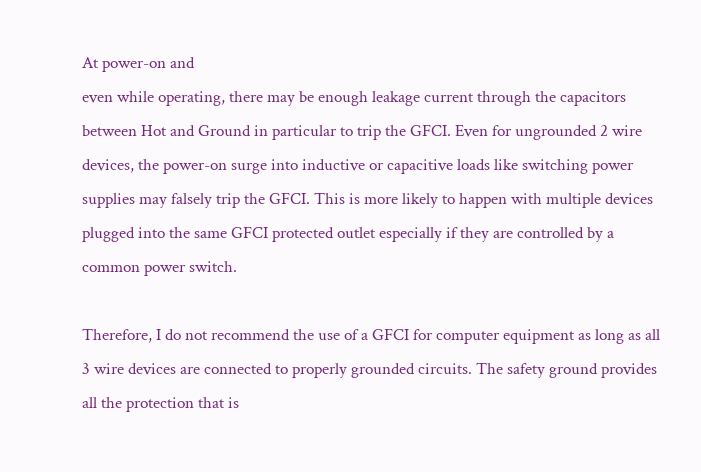At power-on and
even while operating, there may be enough leakage current through the capacitors
between Hot and Ground in particular to trip the GFCI. Even for ungrounded 2 wire
devices, the power-on surge into inductive or capacitive loads like switching power
supplies may falsely trip the GFCI. This is more likely to happen with multiple devices
plugged into the same GFCI protected outlet especially if they are controlled by a
common power switch.

Therefore, I do not recommend the use of a GFCI for computer equipment as long as all
3 wire devices are connected to properly grounded circuits. The safety ground provides
all the protection that is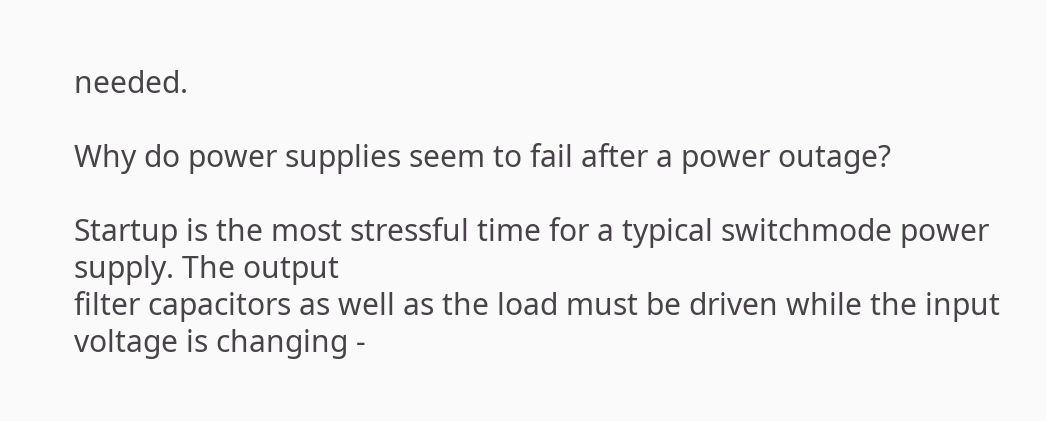needed.

Why do power supplies seem to fail after a power outage?

Startup is the most stressful time for a typical switchmode power supply. The output
filter capacitors as well as the load must be driven while the input voltage is changing -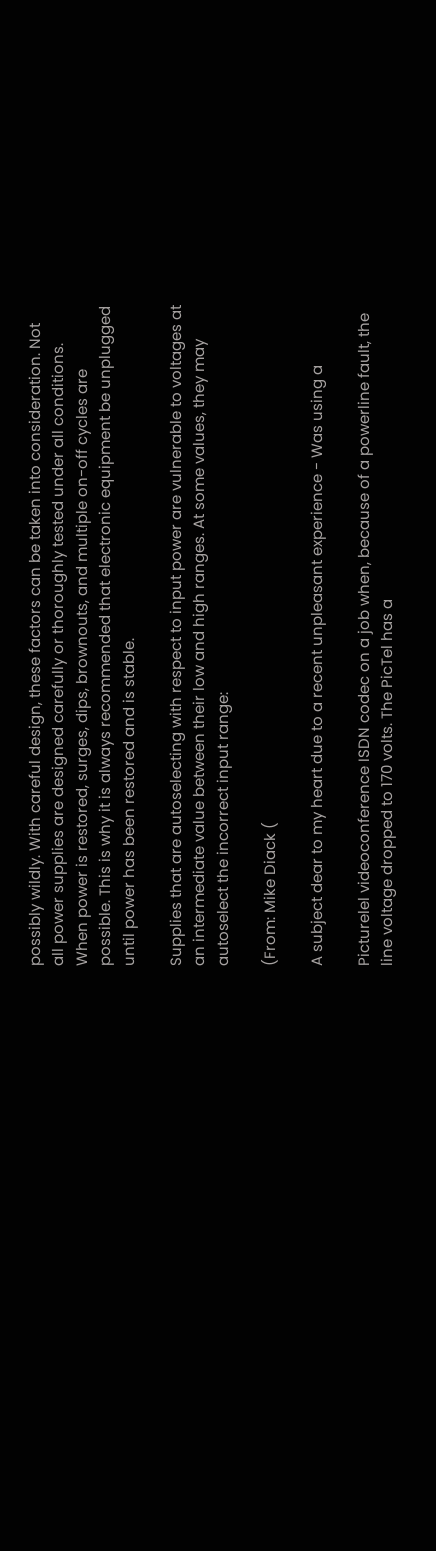possibly wildly. With careful design, these factors can be taken into consideration. Not
all power supplies are designed carefully or thoroughly tested under all conditions.
When power is restored, surges, dips, brownouts, and multiple on-off cycles are
possible. This is why it is always recommended that electronic equipment be unplugged
until power has been restored and is stable.

Supplies that are autoselecting with respect to input power are vulnerable to voltages at
an intermediate value between their low and high ranges. At some values, they may
autoselect the incorrect input range:

(From: Mike Diack (

A subject dear to my heart due to a recent unpleasant experience - Was using a

Picturelel videoconference ISDN codec on a job when, because of a powerline fault, the
line voltage dropped to 170 volts. The PicTel has a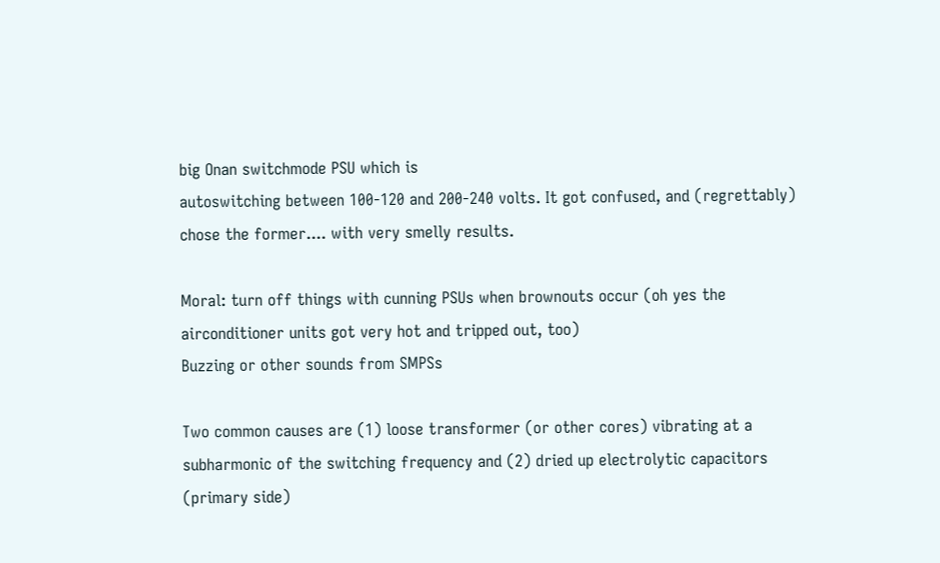big Onan switchmode PSU which is
autoswitching between 100-120 and 200-240 volts. It got confused, and (regrettably)
chose the former.... with very smelly results.

Moral: turn off things with cunning PSUs when brownouts occur (oh yes the
airconditioner units got very hot and tripped out, too)
Buzzing or other sounds from SMPSs

Two common causes are (1) loose transformer (or other cores) vibrating at a
subharmonic of the switching frequency and (2) dried up electrolytic capacitors
(primary side)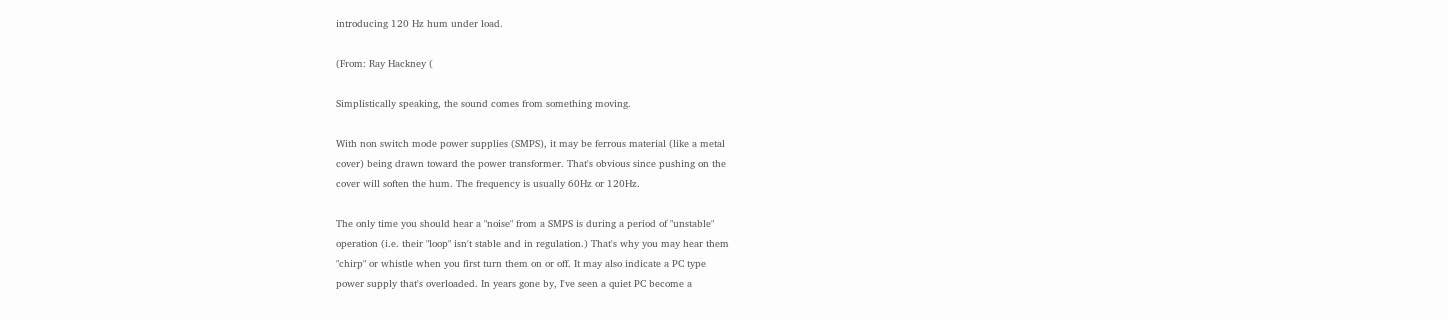introducing 120 Hz hum under load.

(From: Ray Hackney (

Simplistically speaking, the sound comes from something moving.

With non switch mode power supplies (SMPS), it may be ferrous material (like a metal
cover) being drawn toward the power transformer. That's obvious since pushing on the
cover will soften the hum. The frequency is usually 60Hz or 120Hz.

The only time you should hear a "noise" from a SMPS is during a period of "unstable"
operation (i.e. their "loop" isn't stable and in regulation.) That's why you may hear them
"chirp" or whistle when you first turn them on or off. It may also indicate a PC type
power supply that's overloaded. In years gone by, I've seen a quiet PC become a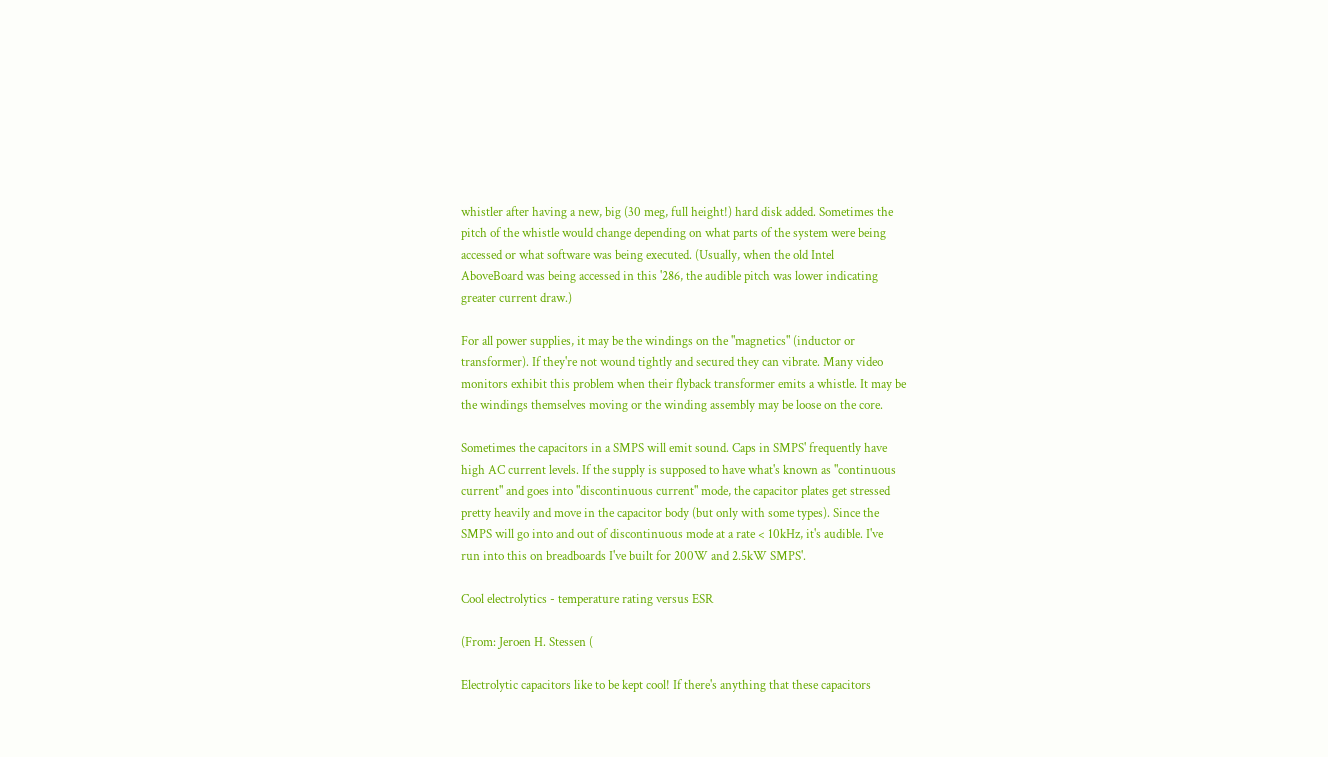whistler after having a new, big (30 meg, full height!) hard disk added. Sometimes the
pitch of the whistle would change depending on what parts of the system were being
accessed or what software was being executed. (Usually, when the old Intel
AboveBoard was being accessed in this '286, the audible pitch was lower indicating
greater current draw.)

For all power supplies, it may be the windings on the "magnetics" (inductor or
transformer). If they're not wound tightly and secured they can vibrate. Many video
monitors exhibit this problem when their flyback transformer emits a whistle. It may be
the windings themselves moving or the winding assembly may be loose on the core.

Sometimes the capacitors in a SMPS will emit sound. Caps in SMPS' frequently have
high AC current levels. If the supply is supposed to have what's known as "continuous
current" and goes into "discontinuous current" mode, the capacitor plates get stressed
pretty heavily and move in the capacitor body (but only with some types). Since the
SMPS will go into and out of discontinuous mode at a rate < 10kHz, it's audible. I've
run into this on breadboards I've built for 200W and 2.5kW SMPS'.

Cool electrolytics - temperature rating versus ESR

(From: Jeroen H. Stessen (

Electrolytic capacitors like to be kept cool! If there's anything that these capacitors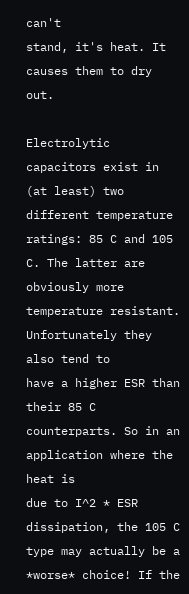can't
stand, it's heat. It causes them to dry out.

Electrolytic capacitors exist in (at least) two different temperature ratings: 85 C and 105
C. The latter are obviously more temperature resistant. Unfortunately they also tend to
have a higher ESR than their 85 C counterparts. So in an application where the heat is
due to I^2 * ESR dissipation, the 105 C type may actually be a *worse* choice! If the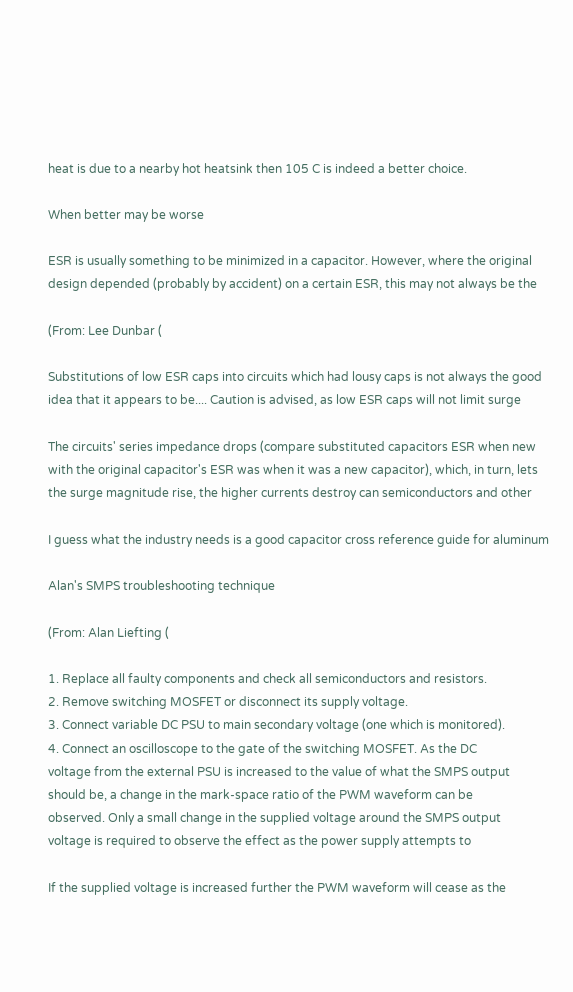heat is due to a nearby hot heatsink then 105 C is indeed a better choice.

When better may be worse

ESR is usually something to be minimized in a capacitor. However, where the original
design depended (probably by accident) on a certain ESR, this may not always be the

(From: Lee Dunbar (

Substitutions of low ESR caps into circuits which had lousy caps is not always the good
idea that it appears to be.... Caution is advised, as low ESR caps will not limit surge

The circuits' series impedance drops (compare substituted capacitors ESR when new
with the original capacitor's ESR was when it was a new capacitor), which, in turn, lets
the surge magnitude rise, the higher currents destroy can semiconductors and other

I guess what the industry needs is a good capacitor cross reference guide for aluminum

Alan's SMPS troubleshooting technique

(From: Alan Liefting (

1. Replace all faulty components and check all semiconductors and resistors.
2. Remove switching MOSFET or disconnect its supply voltage.
3. Connect variable DC PSU to main secondary voltage (one which is monitored).
4. Connect an oscilloscope to the gate of the switching MOSFET. As the DC
voltage from the external PSU is increased to the value of what the SMPS output
should be, a change in the mark-space ratio of the PWM waveform can be
observed. Only a small change in the supplied voltage around the SMPS output
voltage is required to observe the effect as the power supply attempts to

If the supplied voltage is increased further the PWM waveform will cease as the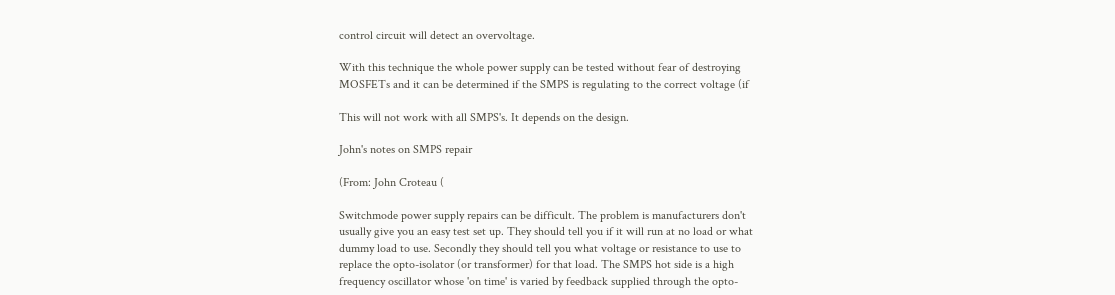control circuit will detect an overvoltage.

With this technique the whole power supply can be tested without fear of destroying
MOSFETs and it can be determined if the SMPS is regulating to the correct voltage (if

This will not work with all SMPS's. It depends on the design.

John's notes on SMPS repair

(From: John Croteau (

Switchmode power supply repairs can be difficult. The problem is manufacturers don't
usually give you an easy test set up. They should tell you if it will run at no load or what
dummy load to use. Secondly they should tell you what voltage or resistance to use to
replace the opto-isolator (or transformer) for that load. The SMPS hot side is a high
frequency oscillator whose 'on time' is varied by feedback supplied through the opto-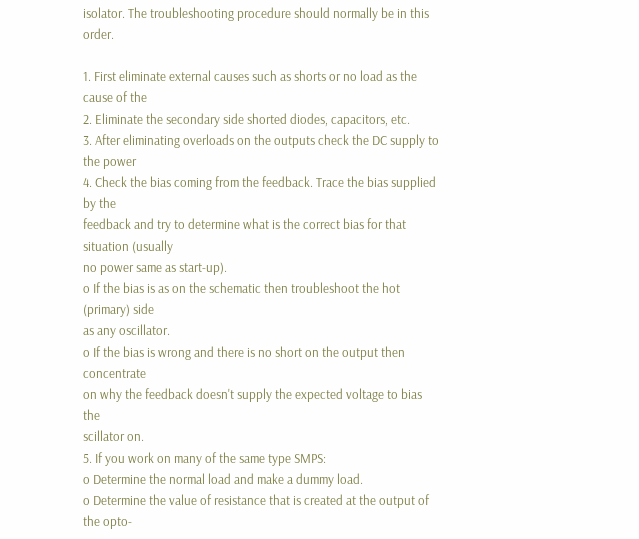isolator. The troubleshooting procedure should normally be in this order.

1. First eliminate external causes such as shorts or no load as the cause of the
2. Eliminate the secondary side shorted diodes, capacitors, etc.
3. After eliminating overloads on the outputs check the DC supply to the power
4. Check the bias coming from the feedback. Trace the bias supplied by the
feedback and try to determine what is the correct bias for that situation (usually
no power same as start-up).
o If the bias is as on the schematic then troubleshoot the hot (primary) side
as any oscillator.
o If the bias is wrong and there is no short on the output then concentrate
on why the feedback doesn't supply the expected voltage to bias the
scillator on.
5. If you work on many of the same type SMPS:
o Determine the normal load and make a dummy load.
o Determine the value of resistance that is created at the output of the opto-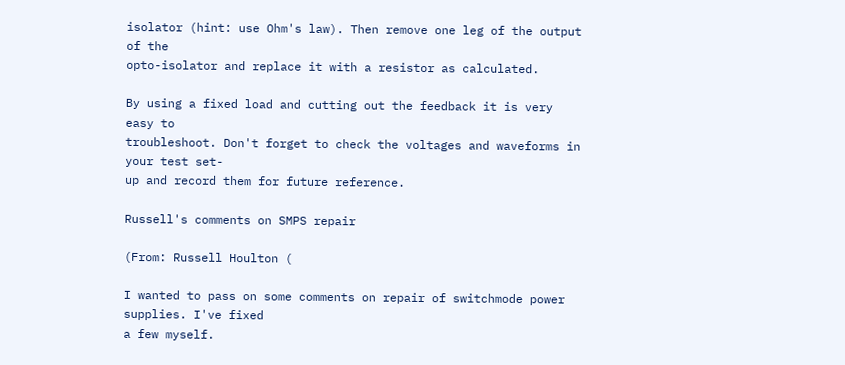isolator (hint: use Ohm's law). Then remove one leg of the output of the
opto-isolator and replace it with a resistor as calculated.

By using a fixed load and cutting out the feedback it is very easy to
troubleshoot. Don't forget to check the voltages and waveforms in your test set-
up and record them for future reference.

Russell's comments on SMPS repair

(From: Russell Houlton (

I wanted to pass on some comments on repair of switchmode power supplies. I've fixed
a few myself.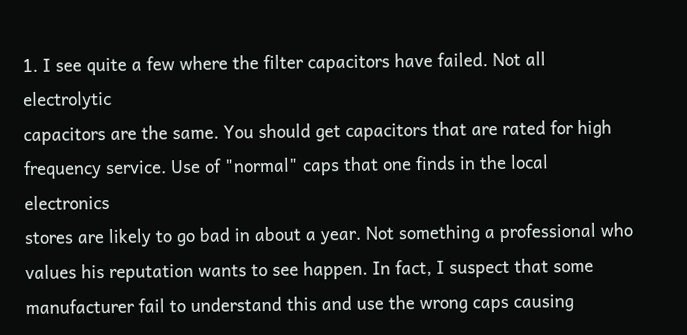1. I see quite a few where the filter capacitors have failed. Not all electrolytic
capacitors are the same. You should get capacitors that are rated for high
frequency service. Use of "normal" caps that one finds in the local electronics
stores are likely to go bad in about a year. Not something a professional who
values his reputation wants to see happen. In fact, I suspect that some
manufacturer fail to understand this and use the wrong caps causing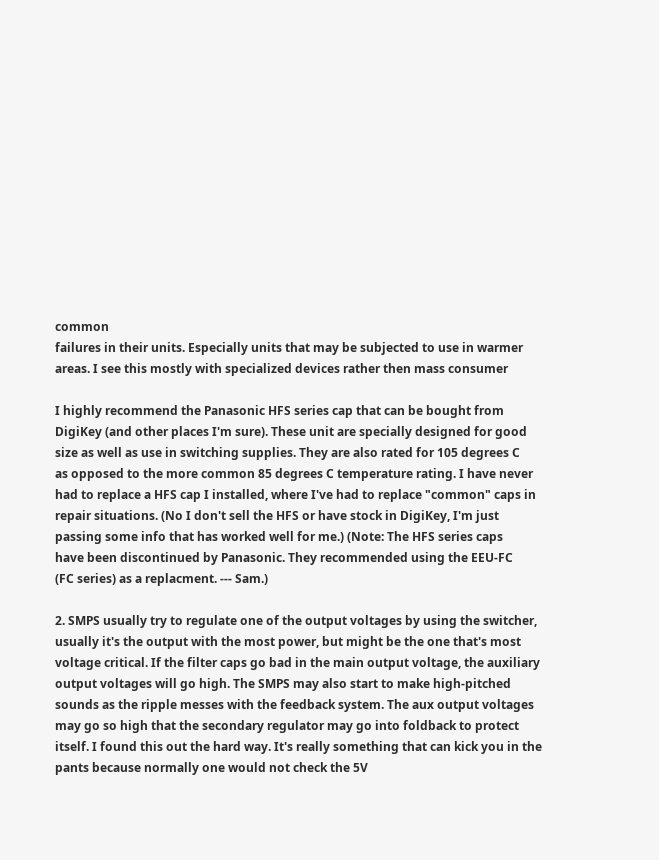common
failures in their units. Especially units that may be subjected to use in warmer
areas. I see this mostly with specialized devices rather then mass consumer

I highly recommend the Panasonic HFS series cap that can be bought from
DigiKey (and other places I'm sure). These unit are specially designed for good
size as well as use in switching supplies. They are also rated for 105 degrees C
as opposed to the more common 85 degrees C temperature rating. I have never
had to replace a HFS cap I installed, where I've had to replace "common" caps in
repair situations. (No I don't sell the HFS or have stock in DigiKey, I'm just
passing some info that has worked well for me.) (Note: The HFS series caps
have been discontinued by Panasonic. They recommended using the EEU-FC
(FC series) as a replacment. --- Sam.)

2. SMPS usually try to regulate one of the output voltages by using the switcher,
usually it's the output with the most power, but might be the one that's most
voltage critical. If the filter caps go bad in the main output voltage, the auxiliary
output voltages will go high. The SMPS may also start to make high-pitched
sounds as the ripple messes with the feedback system. The aux output voltages
may go so high that the secondary regulator may go into foldback to protect
itself. I found this out the hard way. It's really something that can kick you in the
pants because normally one would not check the 5V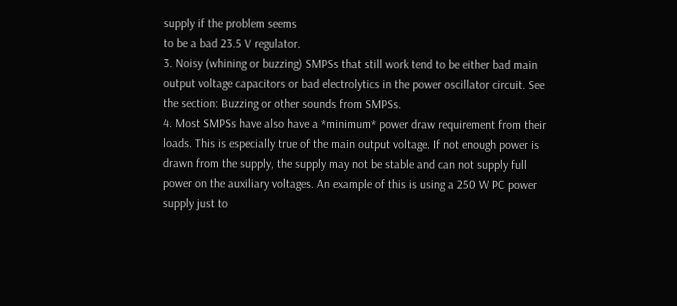supply if the problem seems
to be a bad 23.5 V regulator.
3. Noisy (whining or buzzing) SMPSs that still work tend to be either bad main
output voltage capacitors or bad electrolytics in the power oscillator circuit. See
the section: Buzzing or other sounds from SMPSs.
4. Most SMPSs have also have a *minimum* power draw requirement from their
loads. This is especially true of the main output voltage. If not enough power is
drawn from the supply, the supply may not be stable and can not supply full
power on the auxiliary voltages. An example of this is using a 250 W PC power
supply just to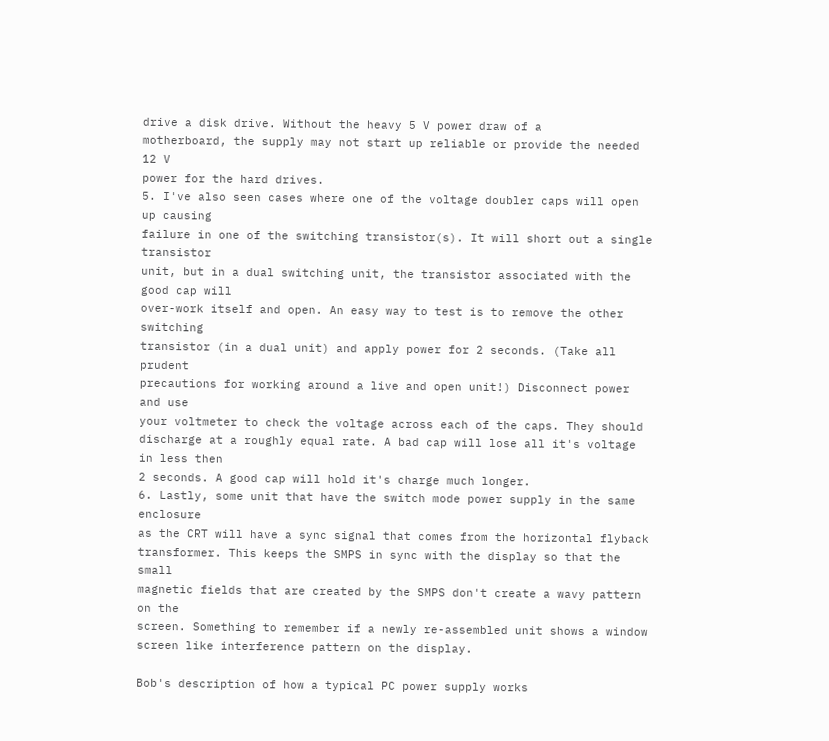drive a disk drive. Without the heavy 5 V power draw of a
motherboard, the supply may not start up reliable or provide the needed 12 V
power for the hard drives.
5. I've also seen cases where one of the voltage doubler caps will open up causing
failure in one of the switching transistor(s). It will short out a single transistor
unit, but in a dual switching unit, the transistor associated with the good cap will
over-work itself and open. An easy way to test is to remove the other switching
transistor (in a dual unit) and apply power for 2 seconds. (Take all prudent
precautions for working around a live and open unit!) Disconnect power and use
your voltmeter to check the voltage across each of the caps. They should
discharge at a roughly equal rate. A bad cap will lose all it's voltage in less then
2 seconds. A good cap will hold it's charge much longer.
6. Lastly, some unit that have the switch mode power supply in the same enclosure
as the CRT will have a sync signal that comes from the horizontal flyback
transformer. This keeps the SMPS in sync with the display so that the small
magnetic fields that are created by the SMPS don't create a wavy pattern on the
screen. Something to remember if a newly re-assembled unit shows a window
screen like interference pattern on the display.

Bob's description of how a typical PC power supply works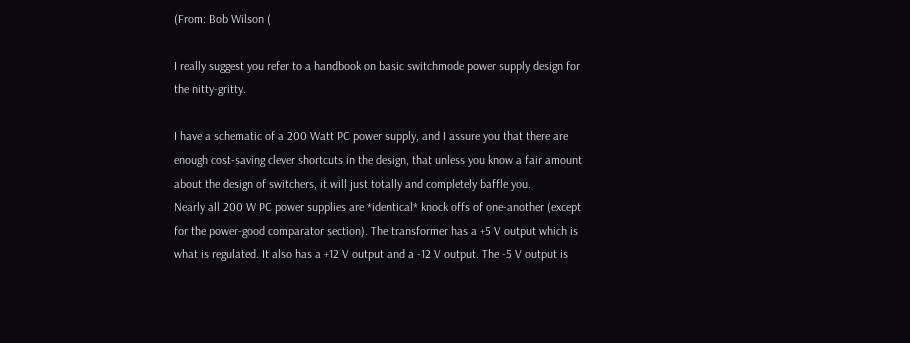(From: Bob Wilson (

I really suggest you refer to a handbook on basic switchmode power supply design for
the nitty-gritty.

I have a schematic of a 200 Watt PC power supply, and I assure you that there are
enough cost-saving clever shortcuts in the design, that unless you know a fair amount
about the design of switchers, it will just totally and completely baffle you.
Nearly all 200 W PC power supplies are *identical* knock offs of one-another (except
for the power-good comparator section). The transformer has a +5 V output which is
what is regulated. It also has a +12 V output and a -12 V output. The -5 V output is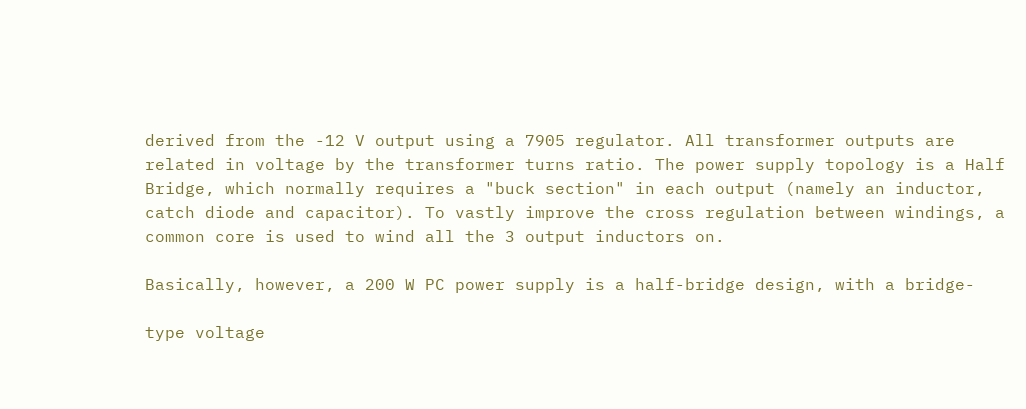derived from the -12 V output using a 7905 regulator. All transformer outputs are
related in voltage by the transformer turns ratio. The power supply topology is a Half
Bridge, which normally requires a "buck section" in each output (namely an inductor,
catch diode and capacitor). To vastly improve the cross regulation between windings, a
common core is used to wind all the 3 output inductors on.

Basically, however, a 200 W PC power supply is a half-bridge design, with a bridge-

type voltage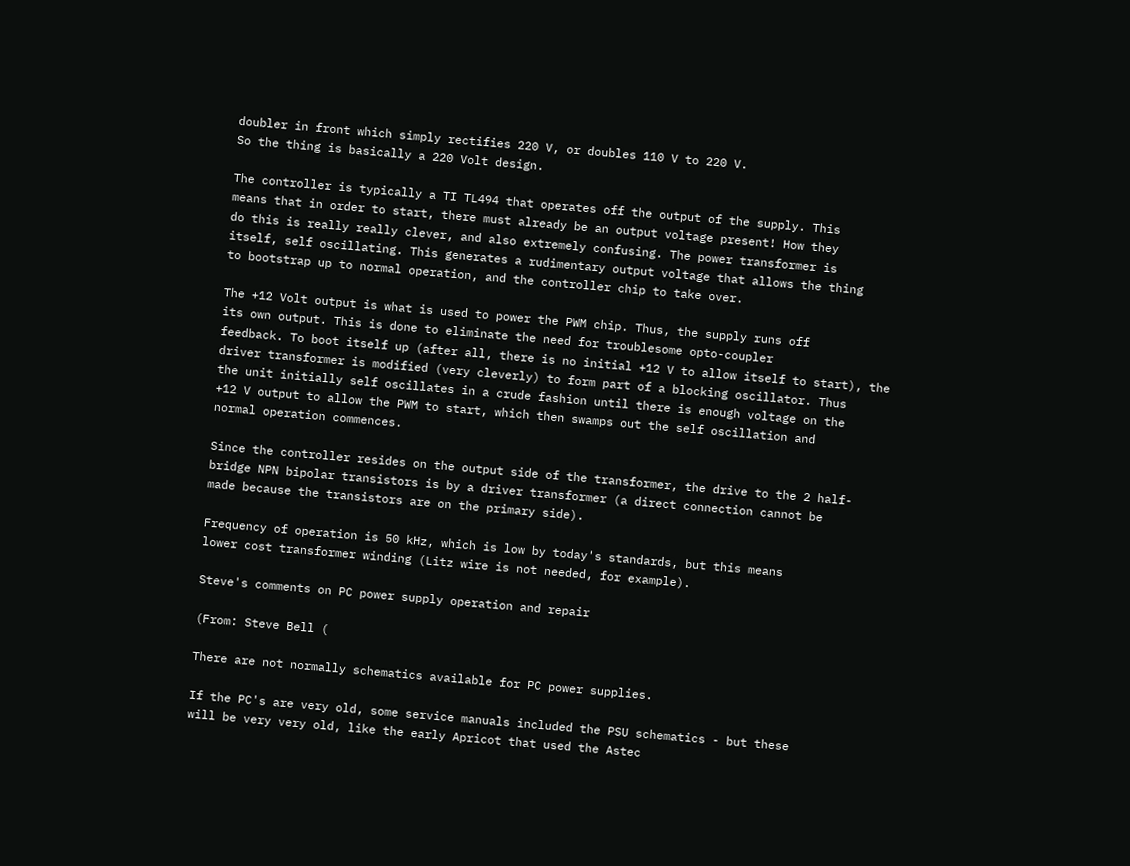doubler in front which simply rectifies 220 V, or doubles 110 V to 220 V.
So the thing is basically a 220 Volt design.

The controller is typically a TI TL494 that operates off the output of the supply. This
means that in order to start, there must already be an output voltage present! How they
do this is really really clever, and also extremely confusing. The power transformer is
itself, self oscillating. This generates a rudimentary output voltage that allows the thing
to bootstrap up to normal operation, and the controller chip to take over.

The +12 Volt output is what is used to power the PWM chip. Thus, the supply runs off
its own output. This is done to eliminate the need for troublesome opto-coupler
feedback. To boot itself up (after all, there is no initial +12 V to allow itself to start), the
driver transformer is modified (very cleverly) to form part of a blocking oscillator. Thus
the unit initially self oscillates in a crude fashion until there is enough voltage on the
+12 V output to allow the PWM to start, which then swamps out the self oscillation and
normal operation commences.

Since the controller resides on the output side of the transformer, the drive to the 2 half-
bridge NPN bipolar transistors is by a driver transformer (a direct connection cannot be
made because the transistors are on the primary side).

Frequency of operation is 50 kHz, which is low by today's standards, but this means
lower cost transformer winding (Litz wire is not needed, for example).

Steve's comments on PC power supply operation and repair

(From: Steve Bell (

There are not normally schematics available for PC power supplies.

If the PC's are very old, some service manuals included the PSU schematics - but these
will be very very old, like the early Apricot that used the Astec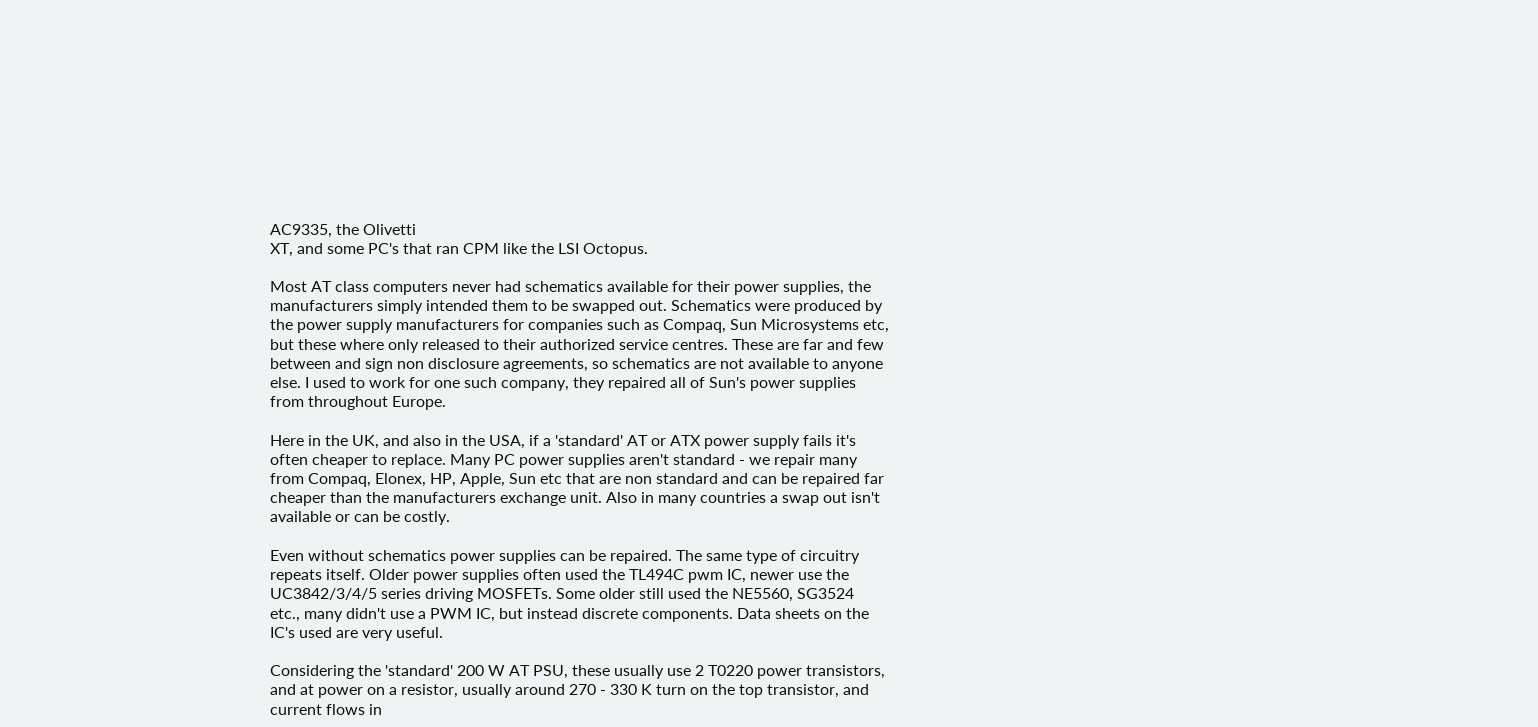AC9335, the Olivetti
XT, and some PC's that ran CPM like the LSI Octopus.

Most AT class computers never had schematics available for their power supplies, the
manufacturers simply intended them to be swapped out. Schematics were produced by
the power supply manufacturers for companies such as Compaq, Sun Microsystems etc,
but these where only released to their authorized service centres. These are far and few
between and sign non disclosure agreements, so schematics are not available to anyone
else. I used to work for one such company, they repaired all of Sun's power supplies
from throughout Europe.

Here in the UK, and also in the USA, if a 'standard' AT or ATX power supply fails it's
often cheaper to replace. Many PC power supplies aren't standard - we repair many
from Compaq, Elonex, HP, Apple, Sun etc that are non standard and can be repaired far
cheaper than the manufacturers exchange unit. Also in many countries a swap out isn't
available or can be costly.

Even without schematics power supplies can be repaired. The same type of circuitry
repeats itself. Older power supplies often used the TL494C pwm IC, newer use the
UC3842/3/4/5 series driving MOSFETs. Some older still used the NE5560, SG3524
etc., many didn't use a PWM IC, but instead discrete components. Data sheets on the
IC's used are very useful.

Considering the 'standard' 200 W AT PSU, these usually use 2 T0220 power transistors,
and at power on a resistor, usually around 270 - 330 K turn on the top transistor, and
current flows in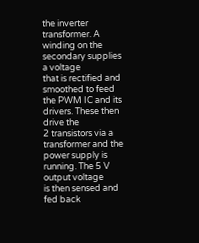the inverter transformer. A winding on the secondary supplies a voltage
that is rectified and smoothed to feed the PWM IC and its drivers. These then drive the
2 transistors via a transformer and the power supply is running. The 5 V output voltage
is then sensed and fed back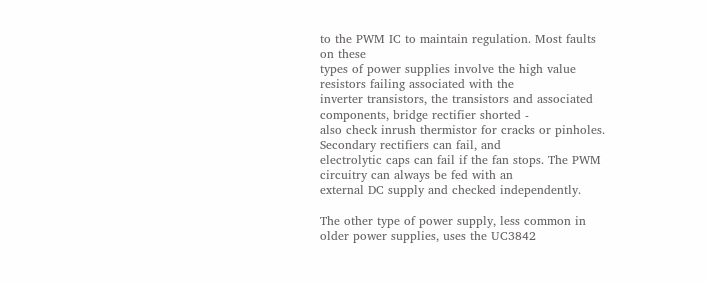to the PWM IC to maintain regulation. Most faults on these
types of power supplies involve the high value resistors failing associated with the
inverter transistors, the transistors and associated components, bridge rectifier shorted -
also check inrush thermistor for cracks or pinholes. Secondary rectifiers can fail, and
electrolytic caps can fail if the fan stops. The PWM circuitry can always be fed with an
external DC supply and checked independently.

The other type of power supply, less common in older power supplies, uses the UC3842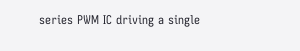series PWM IC driving a single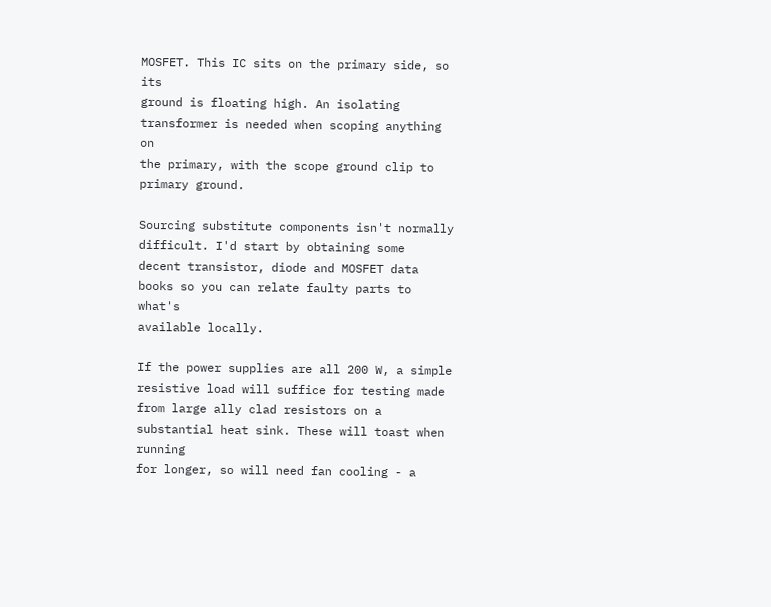MOSFET. This IC sits on the primary side, so its
ground is floating high. An isolating transformer is needed when scoping anything on
the primary, with the scope ground clip to primary ground.

Sourcing substitute components isn't normally difficult. I'd start by obtaining some
decent transistor, diode and MOSFET data books so you can relate faulty parts to what's
available locally.

If the power supplies are all 200 W, a simple resistive load will suffice for testing made
from large ally clad resistors on a substantial heat sink. These will toast when running
for longer, so will need fan cooling - a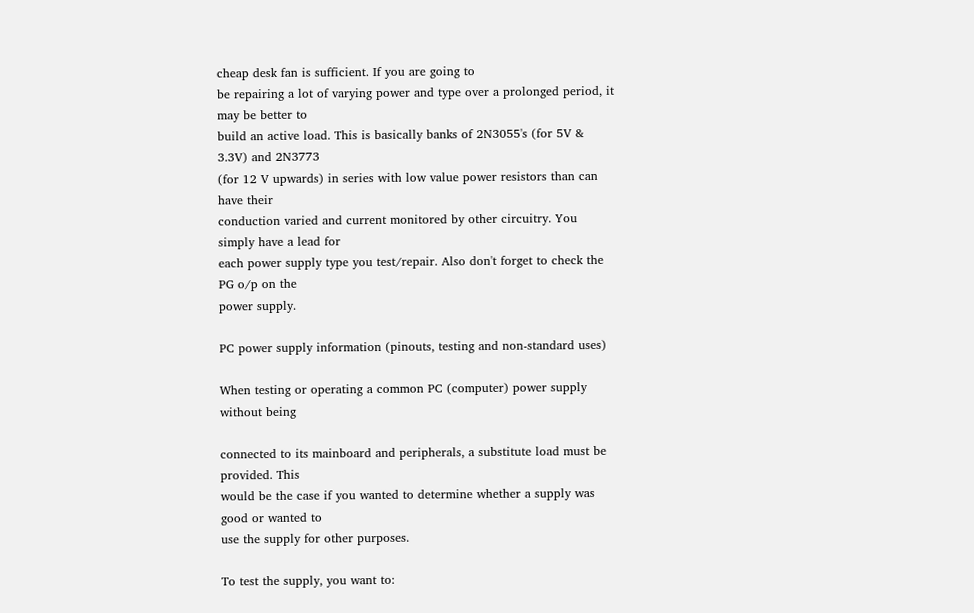cheap desk fan is sufficient. If you are going to
be repairing a lot of varying power and type over a prolonged period, it may be better to
build an active load. This is basically banks of 2N3055's (for 5V & 3.3V) and 2N3773
(for 12 V upwards) in series with low value power resistors than can have their
conduction varied and current monitored by other circuitry. You simply have a lead for
each power supply type you test/repair. Also don't forget to check the PG o/p on the
power supply.

PC power supply information (pinouts, testing and non-standard uses)

When testing or operating a common PC (computer) power supply without being

connected to its mainboard and peripherals, a substitute load must be provided. This
would be the case if you wanted to determine whether a supply was good or wanted to
use the supply for other purposes.

To test the supply, you want to: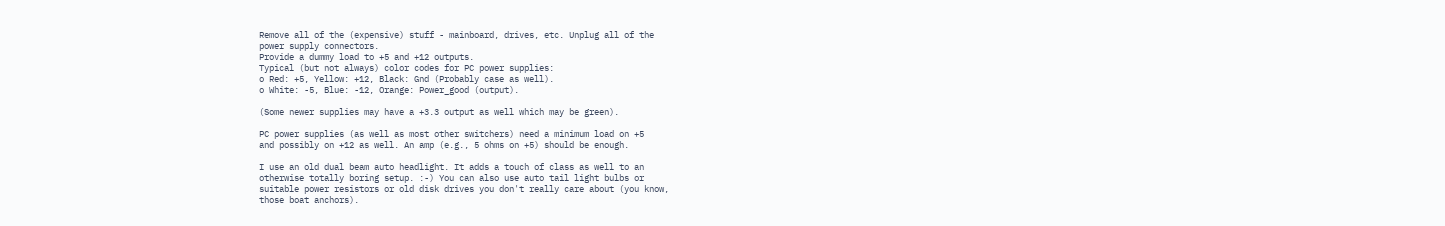Remove all of the (expensive) stuff - mainboard, drives, etc. Unplug all of the
power supply connectors.
Provide a dummy load to +5 and +12 outputs.
Typical (but not always) color codes for PC power supplies:
o Red: +5, Yellow: +12, Black: Gnd (Probably case as well).
o White: -5, Blue: -12, Orange: Power_good (output).

(Some newer supplies may have a +3.3 output as well which may be green).

PC power supplies (as well as most other switchers) need a minimum load on +5
and possibly on +12 as well. An amp (e.g., 5 ohms on +5) should be enough.

I use an old dual beam auto headlight. It adds a touch of class as well to an
otherwise totally boring setup. :-) You can also use auto tail light bulbs or
suitable power resistors or old disk drives you don't really care about (you know,
those boat anchors).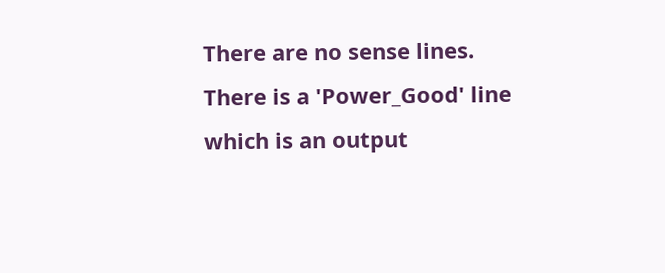There are no sense lines. There is a 'Power_Good' line which is an output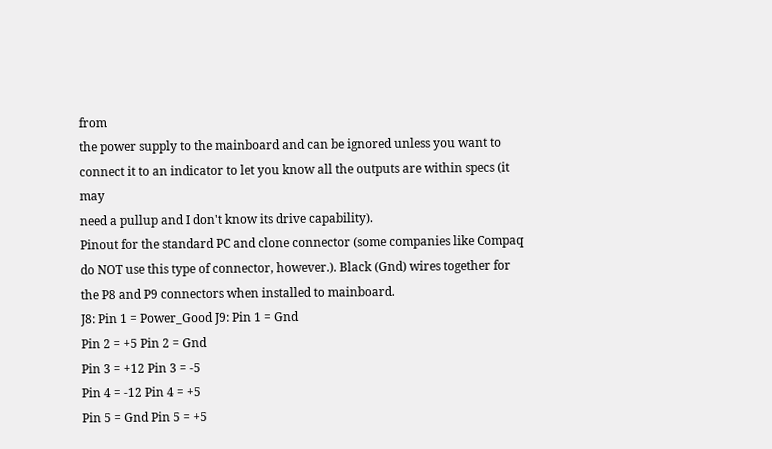from
the power supply to the mainboard and can be ignored unless you want to
connect it to an indicator to let you know all the outputs are within specs (it may
need a pullup and I don't know its drive capability).
Pinout for the standard PC and clone connector (some companies like Compaq
do NOT use this type of connector, however.). Black (Gnd) wires together for
the P8 and P9 connectors when installed to mainboard.
J8: Pin 1 = Power_Good J9: Pin 1 = Gnd
Pin 2 = +5 Pin 2 = Gnd
Pin 3 = +12 Pin 3 = -5
Pin 4 = -12 Pin 4 = +5
Pin 5 = Gnd Pin 5 = +5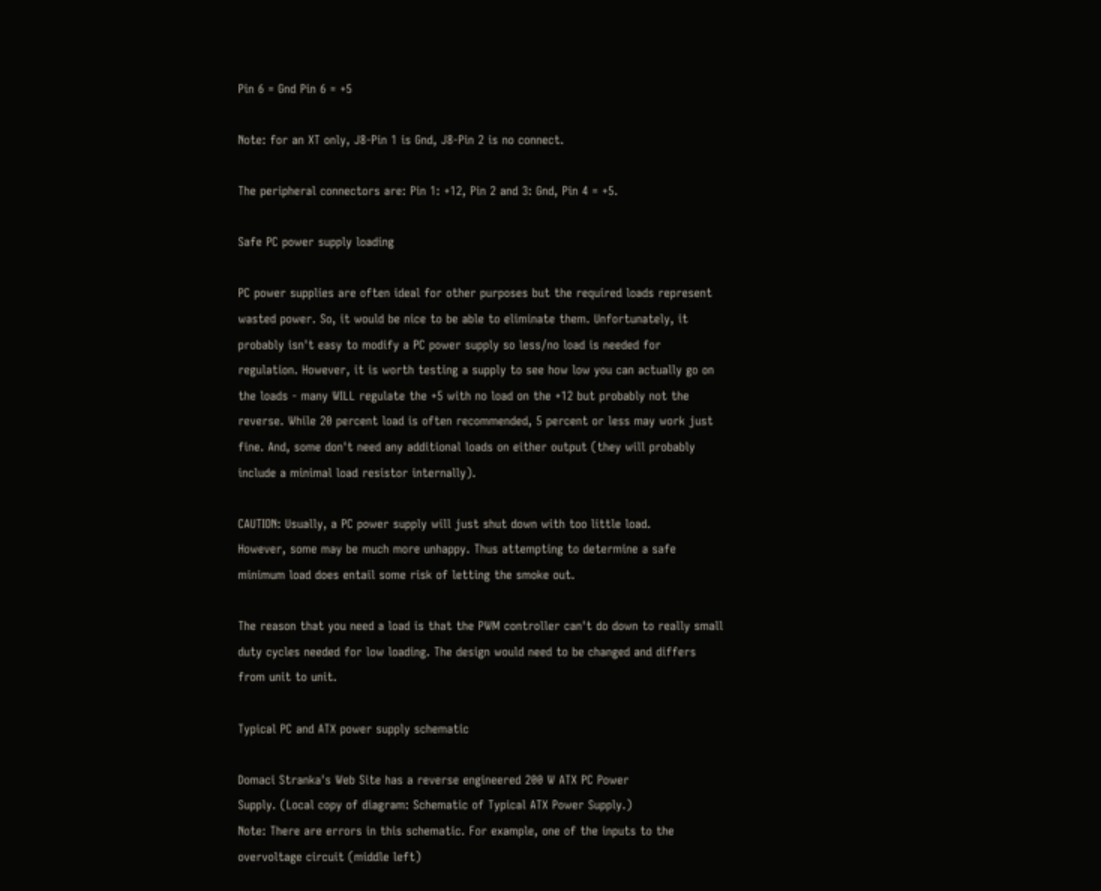Pin 6 = Gnd Pin 6 = +5

Note: for an XT only, J8-Pin 1 is Gnd, J8-Pin 2 is no connect.

The peripheral connectors are: Pin 1: +12, Pin 2 and 3: Gnd, Pin 4 = +5.

Safe PC power supply loading

PC power supplies are often ideal for other purposes but the required loads represent
wasted power. So, it would be nice to be able to eliminate them. Unfortunately, it
probably isn't easy to modify a PC power supply so less/no load is needed for
regulation. However, it is worth testing a supply to see how low you can actually go on
the loads - many WILL regulate the +5 with no load on the +12 but probably not the
reverse. While 20 percent load is often recommended, 5 percent or less may work just
fine. And, some don't need any additional loads on either output (they will probably
include a minimal load resistor internally).

CAUTION: Usually, a PC power supply will just shut down with too little load.
However, some may be much more unhappy. Thus attempting to determine a safe
minimum load does entail some risk of letting the smoke out.

The reason that you need a load is that the PWM controller can't do down to really small
duty cycles needed for low loading. The design would need to be changed and differs
from unit to unit.

Typical PC and ATX power supply schematic

Domaci Stranka's Web Site has a reverse engineered 200 W ATX PC Power
Supply. (Local copy of diagram: Schematic of Typical ATX Power Supply.)
Note: There are errors in this schematic. For example, one of the inputs to the
overvoltage circuit (middle left)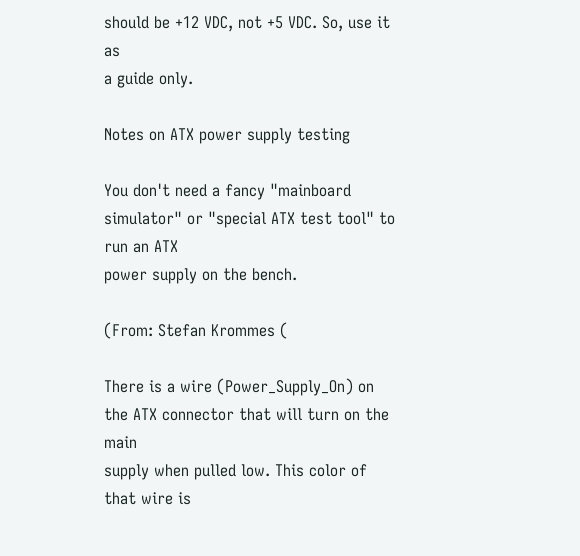should be +12 VDC, not +5 VDC. So, use it as
a guide only.

Notes on ATX power supply testing

You don't need a fancy "mainboard simulator" or "special ATX test tool" to run an ATX
power supply on the bench.

(From: Stefan Krommes (

There is a wire (Power_Supply_On) on the ATX connector that will turn on the main
supply when pulled low. This color of that wire is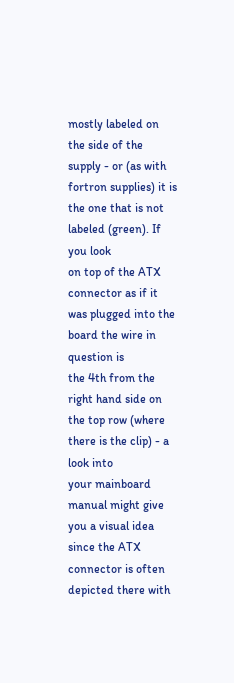mostly labeled on the side of the
supply - or (as with fortron supplies) it is the one that is not labeled (green). If you look
on top of the ATX connector as if it was plugged into the board the wire in question is
the 4th from the right hand side on the top row (where there is the clip) - a look into
your mainboard manual might give you a visual idea since the ATX connector is often
depicted there with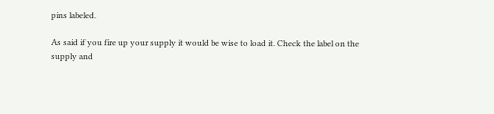pins labeled.

As said if you fire up your supply it would be wise to load it. Check the label on the
supply and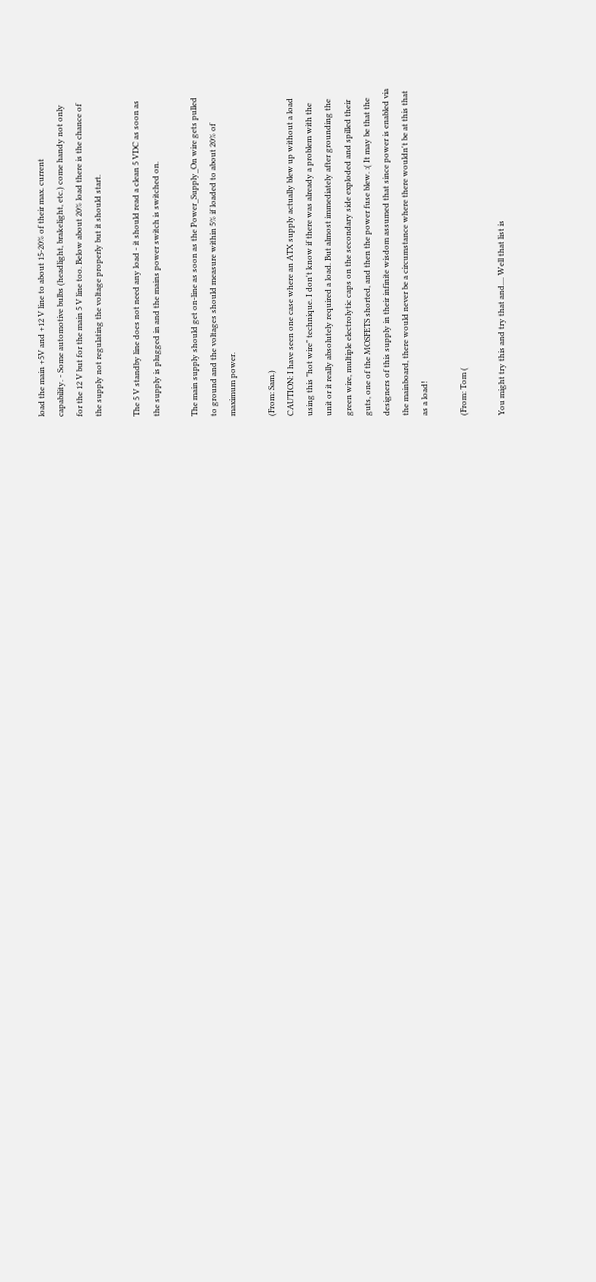load the main +5V and +12 V line to about 15-20% of their max. current
capability. - Some automotive bulbs (headlight, brakelight, etc.) come handy not only
for the 12 V but for the main 5 V line too. Below about 20% load there is the chance of
the supply not regulating the voltage properly but it should start.

The 5 V standby line does not need any load - it should read a clean 5 VDC as soon as
the supply is plugged in and the mains power switch is switched on.

The main supply should get on-line as soon as the Power_Supply_On wire gets pulled
to ground and the voltages should measure within 5% if loaded to about 20% of
maximum power.

(From: Sam.)
CAUTION: I have seen one case where an ATX supply actually blew up without a load
using this "hot wire" technique. I don't know if there was already a problem with the
unit or it really absolutely required a load. But almost immediately after grounding the
green wire, multiple electrolytic caps on the secondary side exploded and spilled their
guts, one of the MOSFETS shorted, and then the power fuse blew. :( It may be that the
designers of this supply in their infinite wisdom assumed that since power is enabled via
the mainboard, there would never be a circumstance where there wouldn't be at this that
as a load!

(From: Tom (

You might try this and try that and.... Well that list is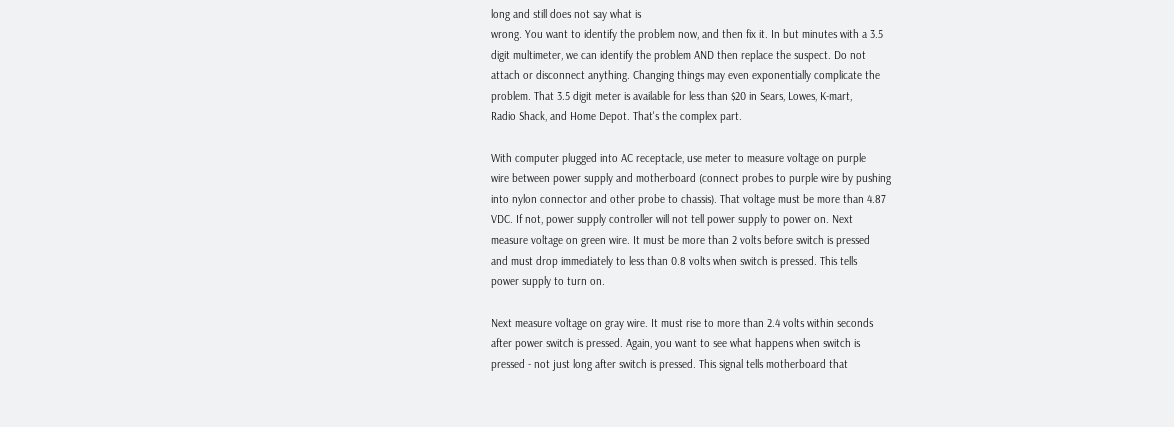long and still does not say what is
wrong. You want to identify the problem now, and then fix it. In but minutes with a 3.5
digit multimeter, we can identify the problem AND then replace the suspect. Do not
attach or disconnect anything. Changing things may even exponentially complicate the
problem. That 3.5 digit meter is available for less than $20 in Sears, Lowes, K-mart,
Radio Shack, and Home Depot. That's the complex part.

With computer plugged into AC receptacle, use meter to measure voltage on purple
wire between power supply and motherboard (connect probes to purple wire by pushing
into nylon connector and other probe to chassis). That voltage must be more than 4.87
VDC. If not, power supply controller will not tell power supply to power on. Next
measure voltage on green wire. It must be more than 2 volts before switch is pressed
and must drop immediately to less than 0.8 volts when switch is pressed. This tells
power supply to turn on.

Next measure voltage on gray wire. It must rise to more than 2.4 volts within seconds
after power switch is pressed. Again, you want to see what happens when switch is
pressed - not just long after switch is pressed. This signal tells motherboard that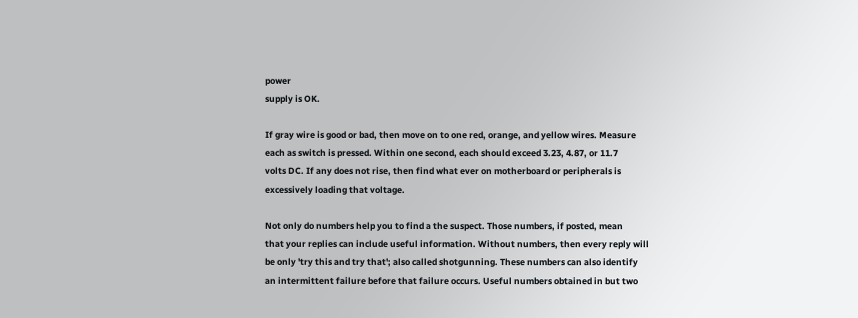power
supply is OK.

If gray wire is good or bad, then move on to one red, orange, and yellow wires. Measure
each as switch is pressed. Within one second, each should exceed 3.23, 4.87, or 11.7
volts DC. If any does not rise, then find what ever on motherboard or peripherals is
excessively loading that voltage.

Not only do numbers help you to find a the suspect. Those numbers, if posted, mean
that your replies can include useful information. Without numbers, then every reply will
be only 'try this and try that'; also called shotgunning. These numbers can also identify
an intermittent failure before that failure occurs. Useful numbers obtained in but two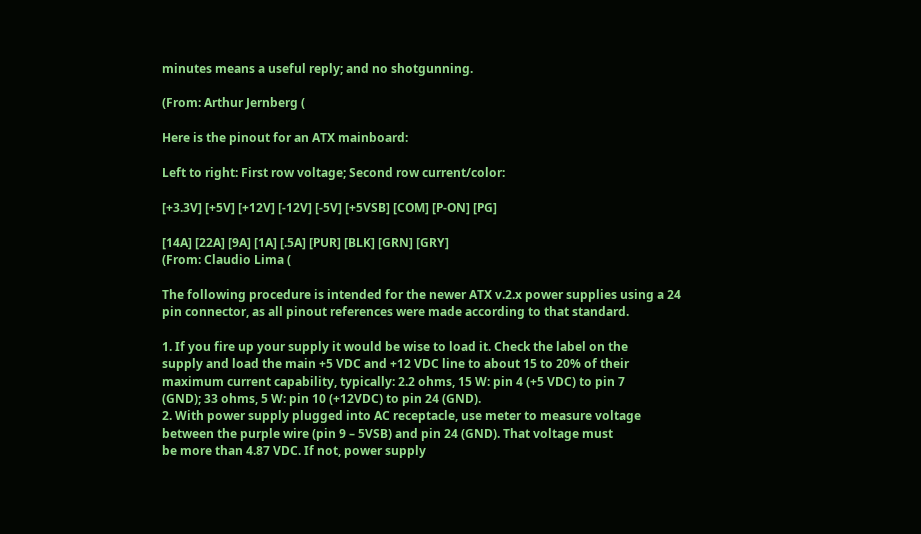minutes means a useful reply; and no shotgunning.

(From: Arthur Jernberg (

Here is the pinout for an ATX mainboard:

Left to right: First row voltage; Second row current/color:

[+3.3V] [+5V] [+12V] [-12V] [-5V] [+5VSB] [COM] [P-ON] [PG]

[14A] [22A] [9A] [1A] [.5A] [PUR] [BLK] [GRN] [GRY]
(From: Claudio Lima (

The following procedure is intended for the newer ATX v.2.x power supplies using a 24
pin connector, as all pinout references were made according to that standard.

1. If you fire up your supply it would be wise to load it. Check the label on the
supply and load the main +5 VDC and +12 VDC line to about 15 to 20% of their
maximum current capability, typically: 2.2 ohms, 15 W: pin 4 (+5 VDC) to pin 7
(GND); 33 ohms, 5 W: pin 10 (+12VDC) to pin 24 (GND).
2. With power supply plugged into AC receptacle, use meter to measure voltage
between the purple wire (pin 9 – 5VSB) and pin 24 (GND). That voltage must
be more than 4.87 VDC. If not, power supply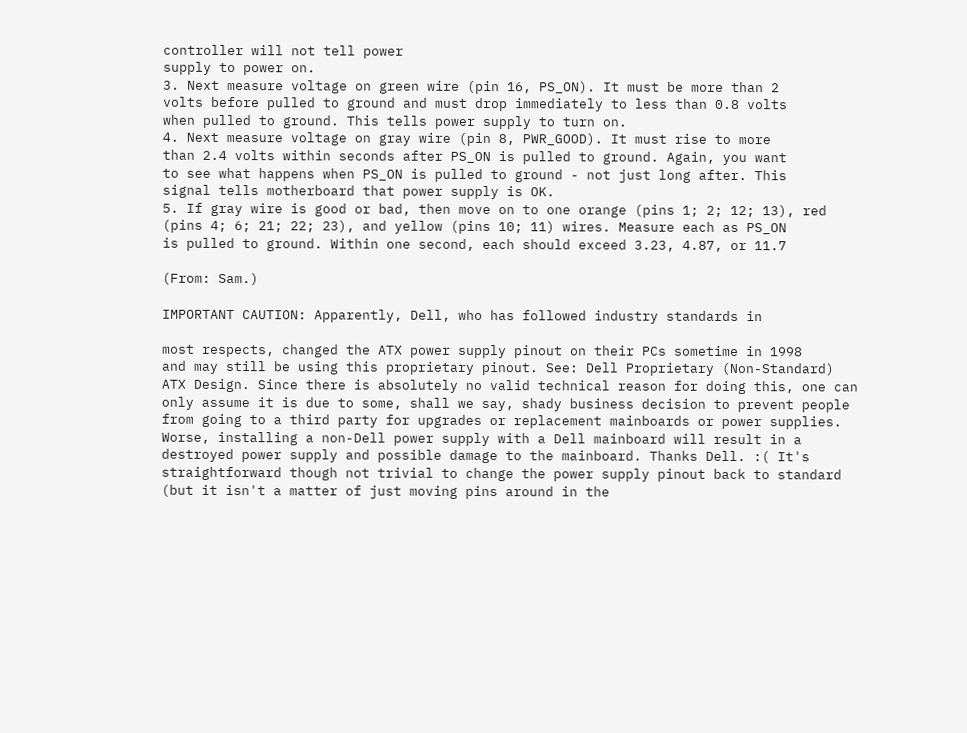controller will not tell power
supply to power on.
3. Next measure voltage on green wire (pin 16, PS_ON). It must be more than 2
volts before pulled to ground and must drop immediately to less than 0.8 volts
when pulled to ground. This tells power supply to turn on.
4. Next measure voltage on gray wire (pin 8, PWR_GOOD). It must rise to more
than 2.4 volts within seconds after PS_ON is pulled to ground. Again, you want
to see what happens when PS_ON is pulled to ground - not just long after. This
signal tells motherboard that power supply is OK.
5. If gray wire is good or bad, then move on to one orange (pins 1; 2; 12; 13), red
(pins 4; 6; 21; 22; 23), and yellow (pins 10; 11) wires. Measure each as PS_ON
is pulled to ground. Within one second, each should exceed 3.23, 4.87, or 11.7

(From: Sam.)

IMPORTANT CAUTION: Apparently, Dell, who has followed industry standards in

most respects, changed the ATX power supply pinout on their PCs sometime in 1998
and may still be using this proprietary pinout. See: Dell Proprietary (Non-Standard)
ATX Design. Since there is absolutely no valid technical reason for doing this, one can
only assume it is due to some, shall we say, shady business decision to prevent people
from going to a third party for upgrades or replacement mainboards or power supplies.
Worse, installing a non-Dell power supply with a Dell mainboard will result in a
destroyed power supply and possible damage to the mainboard. Thanks Dell. :( It's
straightforward though not trivial to change the power supply pinout back to standard
(but it isn't a matter of just moving pins around in the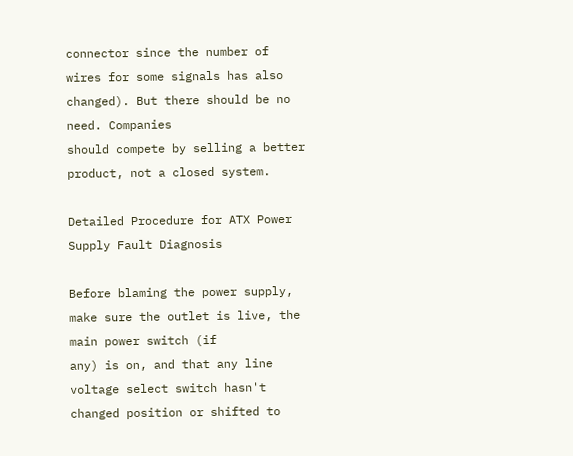connector since the number of
wires for some signals has also changed). But there should be no need. Companies
should compete by selling a better product, not a closed system.

Detailed Procedure for ATX Power Supply Fault Diagnosis

Before blaming the power supply, make sure the outlet is live, the main power switch (if
any) is on, and that any line voltage select switch hasn't changed position or shifted to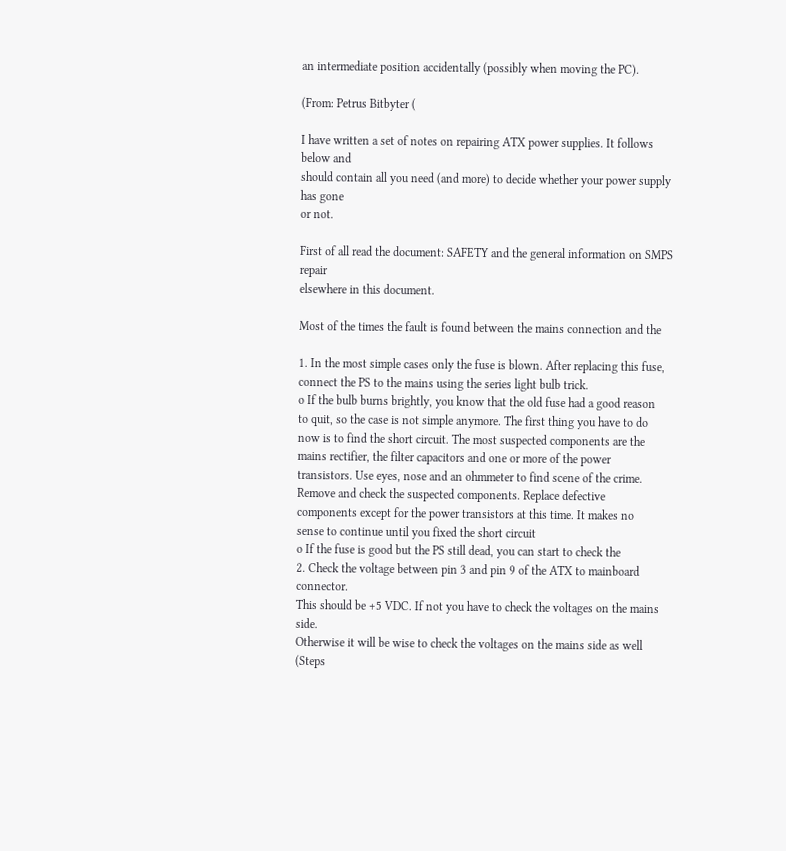an intermediate position accidentally (possibly when moving the PC).

(From: Petrus Bitbyter (

I have written a set of notes on repairing ATX power supplies. It follows below and
should contain all you need (and more) to decide whether your power supply has gone
or not.

First of all read the document: SAFETY and the general information on SMPS repair
elsewhere in this document.

Most of the times the fault is found between the mains connection and the

1. In the most simple cases only the fuse is blown. After replacing this fuse,
connect the PS to the mains using the series light bulb trick.
o If the bulb burns brightly, you know that the old fuse had a good reason
to quit, so the case is not simple anymore. The first thing you have to do
now is to find the short circuit. The most suspected components are the
mains rectifier, the filter capacitors and one or more of the power
transistors. Use eyes, nose and an ohmmeter to find scene of the crime.
Remove and check the suspected components. Replace defective
components except for the power transistors at this time. It makes no
sense to continue until you fixed the short circuit
o If the fuse is good but the PS still dead, you can start to check the
2. Check the voltage between pin 3 and pin 9 of the ATX to mainboard connector.
This should be +5 VDC. If not you have to check the voltages on the mains side.
Otherwise it will be wise to check the voltages on the mains side as well (Steps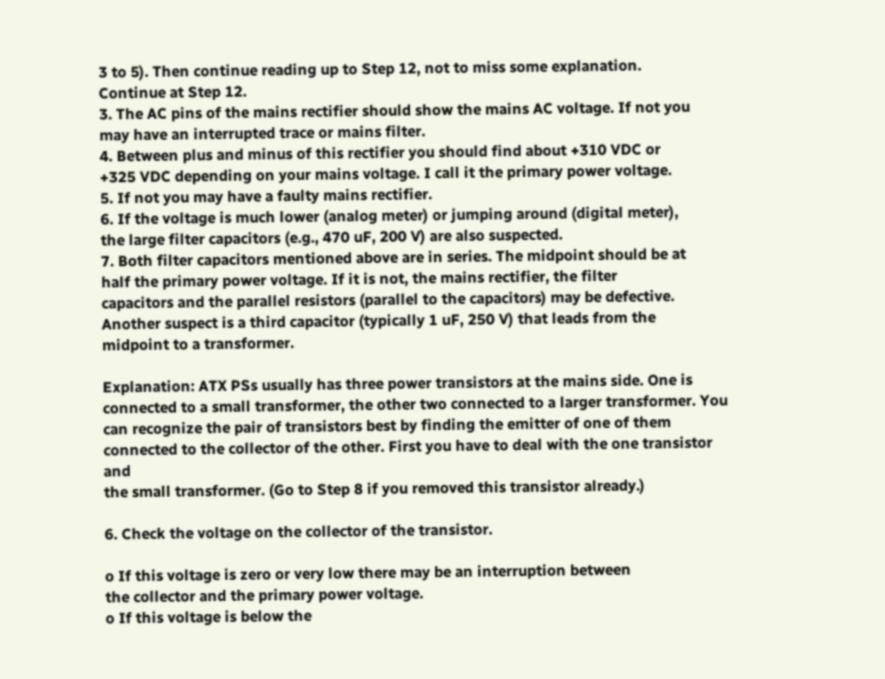3 to 5). Then continue reading up to Step 12, not to miss some explanation.
Continue at Step 12.
3. The AC pins of the mains rectifier should show the mains AC voltage. If not you
may have an interrupted trace or mains filter.
4. Between plus and minus of this rectifier you should find about +310 VDC or
+325 VDC depending on your mains voltage. I call it the primary power voltage.
5. If not you may have a faulty mains rectifier.
6. If the voltage is much lower (analog meter) or jumping around (digital meter),
the large filter capacitors (e.g., 470 uF, 200 V) are also suspected.
7. Both filter capacitors mentioned above are in series. The midpoint should be at
half the primary power voltage. If it is not, the mains rectifier, the filter
capacitors and the parallel resistors (parallel to the capacitors) may be defective.
Another suspect is a third capacitor (typically 1 uF, 250 V) that leads from the
midpoint to a transformer.

Explanation: ATX PSs usually has three power transistors at the mains side. One is
connected to a small transformer, the other two connected to a larger transformer. You
can recognize the pair of transistors best by finding the emitter of one of them
connected to the collector of the other. First you have to deal with the one transistor and
the small transformer. (Go to Step 8 if you removed this transistor already.)

6. Check the voltage on the collector of the transistor.

o If this voltage is zero or very low there may be an interruption between
the collector and the primary power voltage.
o If this voltage is below the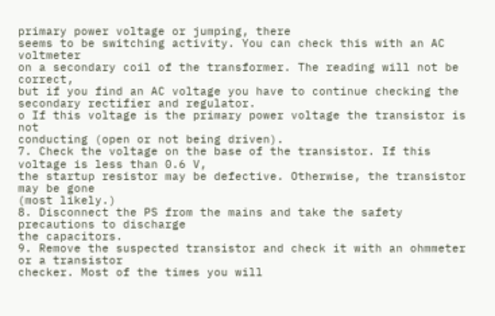primary power voltage or jumping, there
seems to be switching activity. You can check this with an AC voltmeter
on a secondary coil of the transformer. The reading will not be correct,
but if you find an AC voltage you have to continue checking the
secondary rectifier and regulator.
o If this voltage is the primary power voltage the transistor is not
conducting (open or not being driven).
7. Check the voltage on the base of the transistor. If this voltage is less than 0.6 V,
the startup resistor may be defective. Otherwise, the transistor may be gone
(most likely.)
8. Disconnect the PS from the mains and take the safety precautions to discharge
the capacitors.
9. Remove the suspected transistor and check it with an ohmmeter or a transistor
checker. Most of the times you will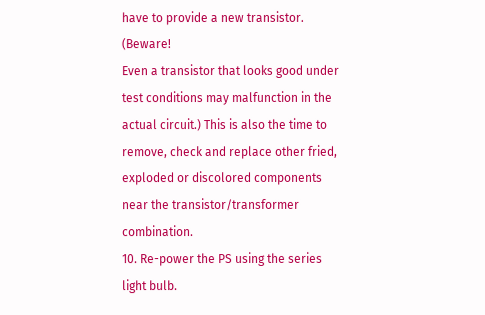have to provide a new transistor. (Beware!
Even a transistor that looks good under test conditions may malfunction in the
actual circuit.) This is also the time to remove, check and replace other fried,
exploded or discolored components near the transistor/transformer combination.
10. Re-power the PS using the series light bulb.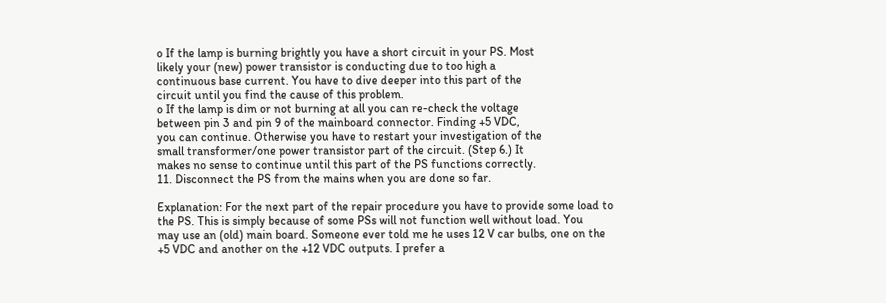o If the lamp is burning brightly you have a short circuit in your PS. Most
likely your (new) power transistor is conducting due to too high a
continuous base current. You have to dive deeper into this part of the
circuit until you find the cause of this problem.
o If the lamp is dim or not burning at all you can re-check the voltage
between pin 3 and pin 9 of the mainboard connector. Finding +5 VDC,
you can continue. Otherwise you have to restart your investigation of the
small transformer/one power transistor part of the circuit. (Step 6.) It
makes no sense to continue until this part of the PS functions correctly.
11. Disconnect the PS from the mains when you are done so far.

Explanation: For the next part of the repair procedure you have to provide some load to
the PS. This is simply because of some PSs will not function well without load. You
may use an (old) main board. Someone ever told me he uses 12 V car bulbs, one on the
+5 VDC and another on the +12 VDC outputs. I prefer a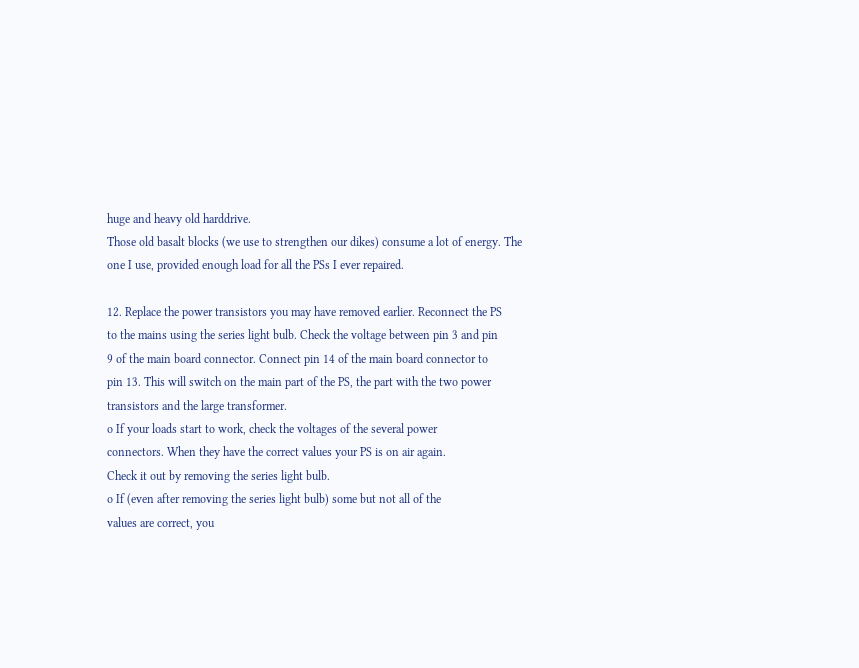huge and heavy old harddrive.
Those old basalt blocks (we use to strengthen our dikes) consume a lot of energy. The
one I use, provided enough load for all the PSs I ever repaired.

12. Replace the power transistors you may have removed earlier. Reconnect the PS
to the mains using the series light bulb. Check the voltage between pin 3 and pin
9 of the main board connector. Connect pin 14 of the main board connector to
pin 13. This will switch on the main part of the PS, the part with the two power
transistors and the large transformer.
o If your loads start to work, check the voltages of the several power
connectors. When they have the correct values your PS is on air again.
Check it out by removing the series light bulb.
o If (even after removing the series light bulb) some but not all of the
values are correct, you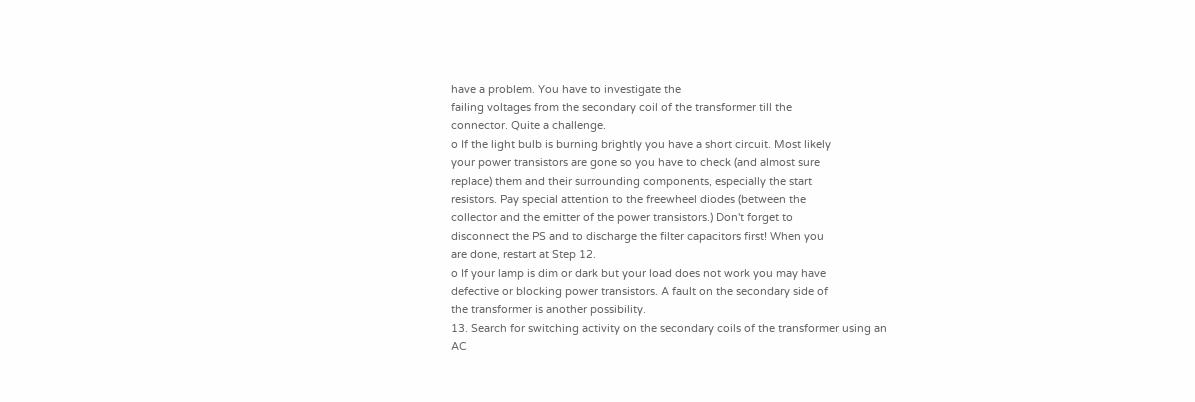have a problem. You have to investigate the
failing voltages from the secondary coil of the transformer till the
connector. Quite a challenge.
o If the light bulb is burning brightly you have a short circuit. Most likely
your power transistors are gone so you have to check (and almost sure
replace) them and their surrounding components, especially the start
resistors. Pay special attention to the freewheel diodes (between the
collector and the emitter of the power transistors.) Don't forget to
disconnect the PS and to discharge the filter capacitors first! When you
are done, restart at Step 12.
o If your lamp is dim or dark but your load does not work you may have
defective or blocking power transistors. A fault on the secondary side of
the transformer is another possibility.
13. Search for switching activity on the secondary coils of the transformer using an
AC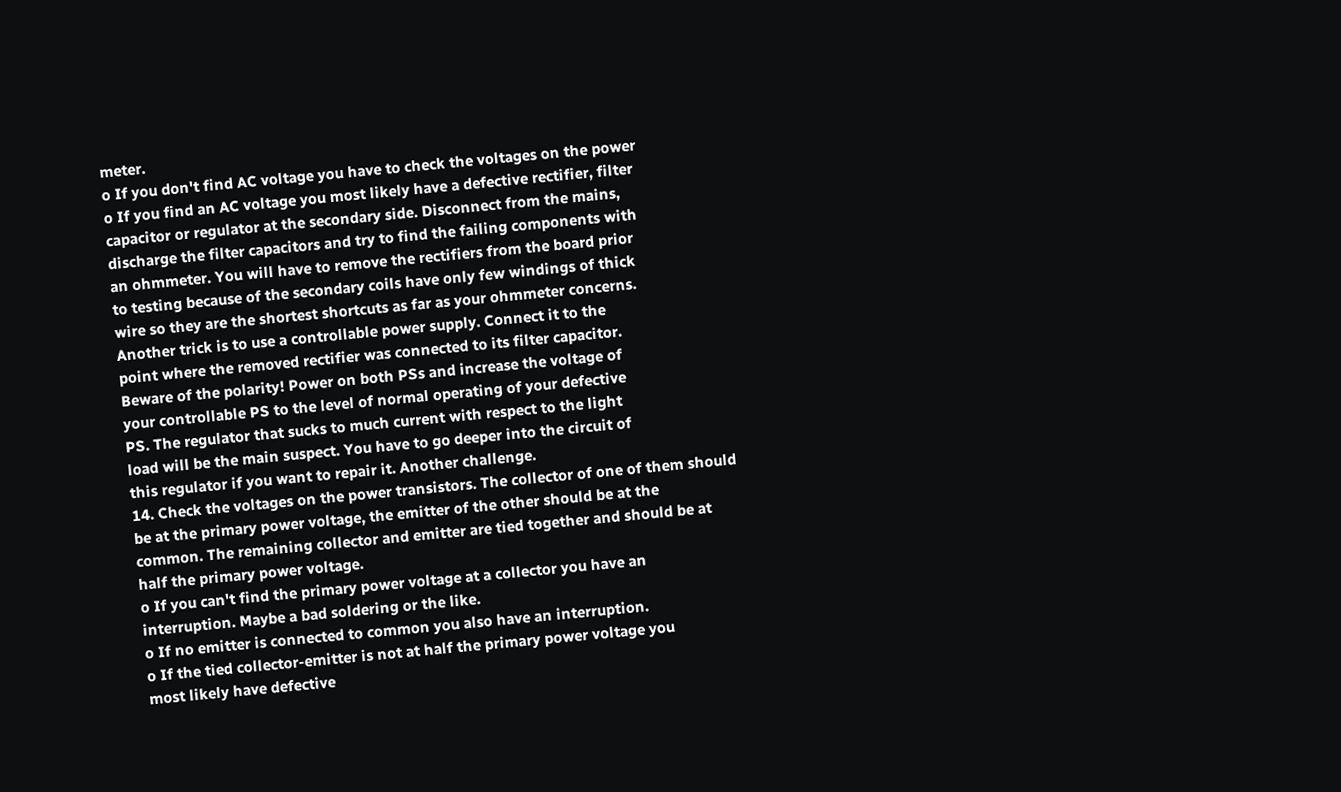meter.
o If you don't find AC voltage you have to check the voltages on the power
o If you find an AC voltage you most likely have a defective rectifier, filter
capacitor or regulator at the secondary side. Disconnect from the mains,
discharge the filter capacitors and try to find the failing components with
an ohmmeter. You will have to remove the rectifiers from the board prior
to testing because of the secondary coils have only few windings of thick
wire so they are the shortest shortcuts as far as your ohmmeter concerns.
Another trick is to use a controllable power supply. Connect it to the
point where the removed rectifier was connected to its filter capacitor.
Beware of the polarity! Power on both PSs and increase the voltage of
your controllable PS to the level of normal operating of your defective
PS. The regulator that sucks to much current with respect to the light
load will be the main suspect. You have to go deeper into the circuit of
this regulator if you want to repair it. Another challenge.
14. Check the voltages on the power transistors. The collector of one of them should
be at the primary power voltage, the emitter of the other should be at the
common. The remaining collector and emitter are tied together and should be at
half the primary power voltage.
o If you can't find the primary power voltage at a collector you have an
interruption. Maybe a bad soldering or the like.
o If no emitter is connected to common you also have an interruption.
o If the tied collector-emitter is not at half the primary power voltage you
most likely have defective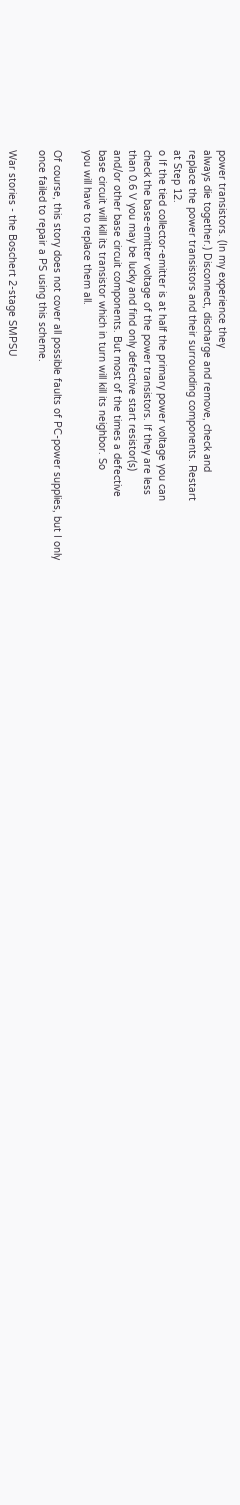power transistors. (In my experience they
always die together.) Disconnect, discharge and remove, check and
replace the power transistors and their surrounding components. Restart
at Step 12.
o If the tied collector-emitter is at half the primary power voltage you can
check the base-emitter voltage of the power transistors. If they are less
than 0.6 V you may be lucky and find only defective start resistor(s)
and/or other base circuit components. But most of the times a defective
base circuit will kill its transistor which in turn will kill its neighbor. So
you will have to replace them all.

Of course, this story does not cover all possible faults of PC-power supplies, but I only
once failed to repair a PS using this scheme.

War stories - the Boschert 2-stage SMPSU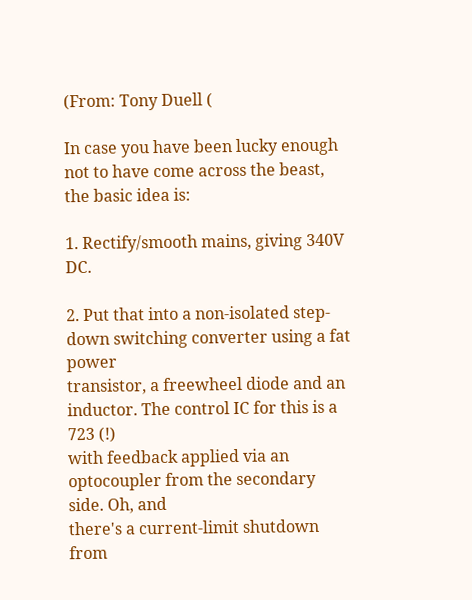(From: Tony Duell (

In case you have been lucky enough not to have come across the beast, the basic idea is:

1. Rectify/smooth mains, giving 340V DC.

2. Put that into a non-isolated step-down switching converter using a fat power
transistor, a freewheel diode and an inductor. The control IC for this is a 723 (!)
with feedback applied via an optocoupler from the secondary side. Oh, and
there's a current-limit shutdown from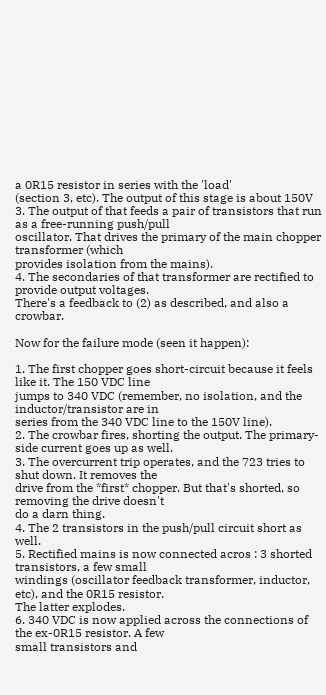a 0R15 resistor in series with the 'load'
(section 3, etc). The output of this stage is about 150V
3. The output of that feeds a pair of transistors that run as a free-running push/pull
oscillator. That drives the primary of the main chopper transformer (which
provides isolation from the mains).
4. The secondaries of that transformer are rectified to provide output voltages.
There's a feedback to (2) as described, and also a crowbar.

Now for the failure mode (seen it happen):

1. The first chopper goes short-circuit because it feels like it. The 150 VDC line
jumps to 340 VDC (remember, no isolation, and the inductor/transistor are in
series from the 340 VDC line to the 150V line).
2. The crowbar fires, shorting the output. The primary-side current goes up as well.
3. The overcurrent trip operates, and the 723 tries to shut down. It removes the
drive from the *first* chopper. But that's shorted, so removing the drive doesn't
do a darn thing.
4. The 2 transistors in the push/pull circuit short as well.
5. Rectified mains is now connected acros : 3 shorted transistors, a few small
windings (oscillator feedback transformer, inductor, etc), and the 0R15 resistor.
The latter explodes.
6. 340 VDC is now applied across the connections of the ex-0R15 resistor. A few
small transistors and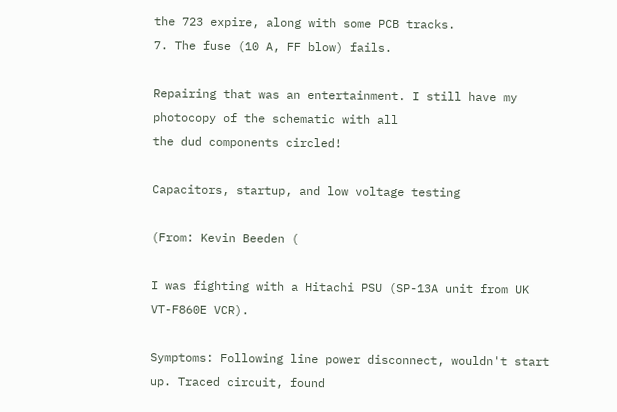the 723 expire, along with some PCB tracks.
7. The fuse (10 A, FF blow) fails.

Repairing that was an entertainment. I still have my photocopy of the schematic with all
the dud components circled!

Capacitors, startup, and low voltage testing

(From: Kevin Beeden (

I was fighting with a Hitachi PSU (SP-13A unit from UK VT-F860E VCR).

Symptoms: Following line power disconnect, wouldn't start up. Traced circuit, found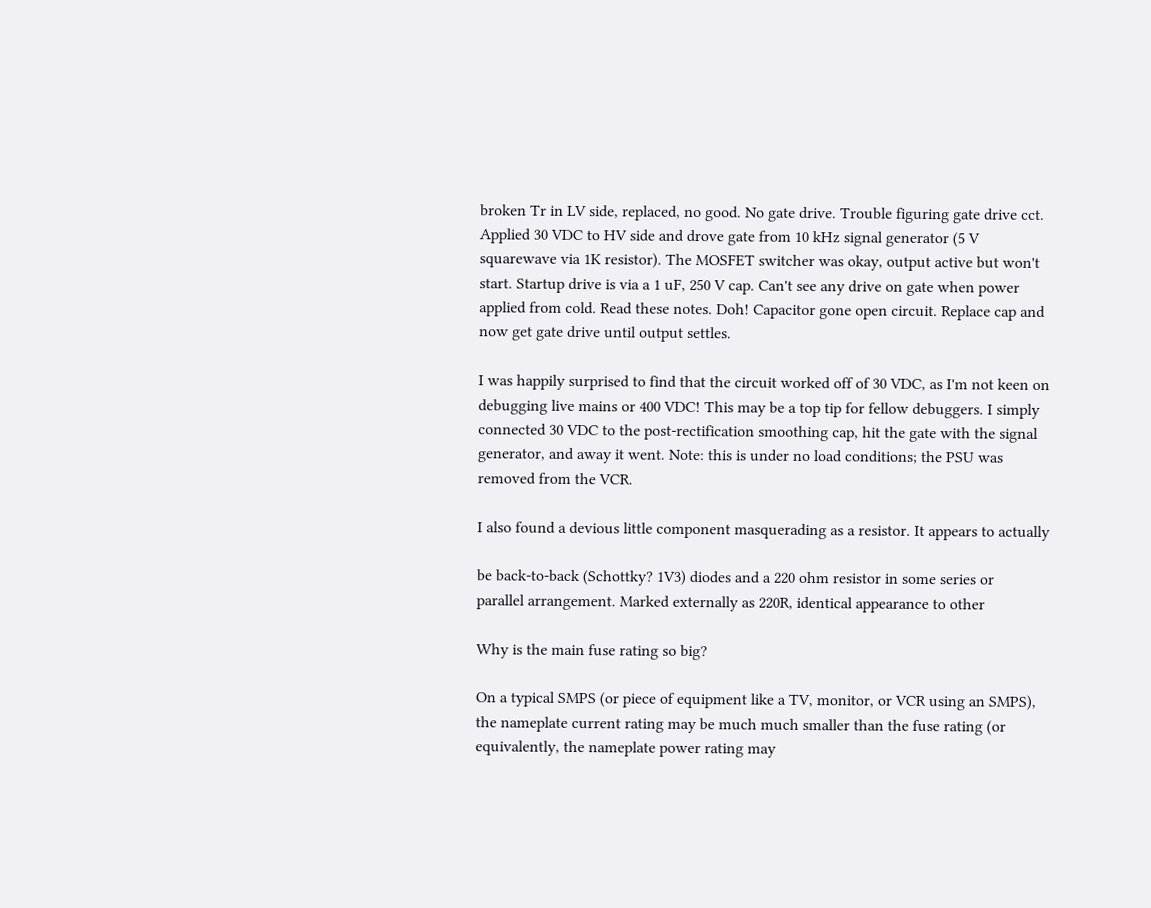broken Tr in LV side, replaced, no good. No gate drive. Trouble figuring gate drive cct.
Applied 30 VDC to HV side and drove gate from 10 kHz signal generator (5 V
squarewave via 1K resistor). The MOSFET switcher was okay, output active but won't
start. Startup drive is via a 1 uF, 250 V cap. Can't see any drive on gate when power
applied from cold. Read these notes. Doh! Capacitor gone open circuit. Replace cap and
now get gate drive until output settles.

I was happily surprised to find that the circuit worked off of 30 VDC, as I'm not keen on
debugging live mains or 400 VDC! This may be a top tip for fellow debuggers. I simply
connected 30 VDC to the post-rectification smoothing cap, hit the gate with the signal
generator, and away it went. Note: this is under no load conditions; the PSU was
removed from the VCR.

I also found a devious little component masquerading as a resistor. It appears to actually

be back-to-back (Schottky? 1V3) diodes and a 220 ohm resistor in some series or
parallel arrangement. Marked externally as 220R, identical appearance to other

Why is the main fuse rating so big?

On a typical SMPS (or piece of equipment like a TV, monitor, or VCR using an SMPS),
the nameplate current rating may be much much smaller than the fuse rating (or
equivalently, the nameplate power rating may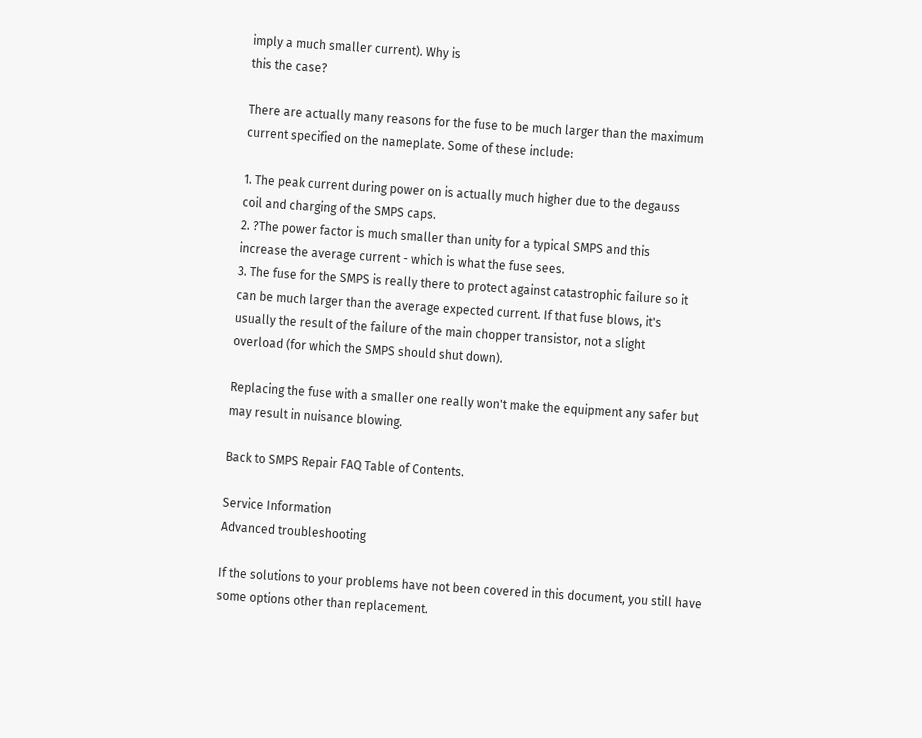imply a much smaller current). Why is
this the case?

There are actually many reasons for the fuse to be much larger than the maximum
current specified on the nameplate. Some of these include:

1. The peak current during power on is actually much higher due to the degauss
coil and charging of the SMPS caps.
2. ?The power factor is much smaller than unity for a typical SMPS and this
increase the average current - which is what the fuse sees.
3. The fuse for the SMPS is really there to protect against catastrophic failure so it
can be much larger than the average expected current. If that fuse blows, it's
usually the result of the failure of the main chopper transistor, not a slight
overload (for which the SMPS should shut down).

Replacing the fuse with a smaller one really won't make the equipment any safer but
may result in nuisance blowing.

Back to SMPS Repair FAQ Table of Contents.

Service Information
Advanced troubleshooting

If the solutions to your problems have not been covered in this document, you still have
some options other than replacement.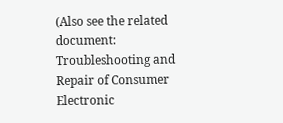(Also see the related document: Troubleshooting and Repair of Consumer Electronic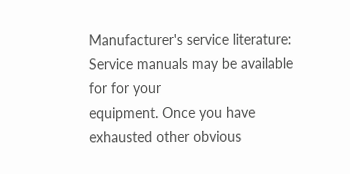Manufacturer's service literature: Service manuals may be available for for your
equipment. Once you have exhausted other obvious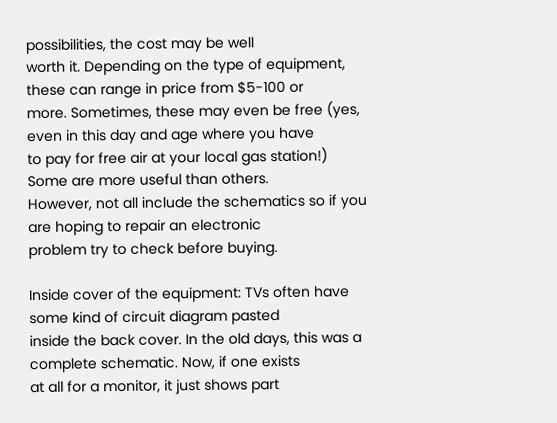possibilities, the cost may be well
worth it. Depending on the type of equipment, these can range in price from $5-100 or
more. Sometimes, these may even be free (yes, even in this day and age where you have
to pay for free air at your local gas station!) Some are more useful than others.
However, not all include the schematics so if you are hoping to repair an electronic
problem try to check before buying.

Inside cover of the equipment: TVs often have some kind of circuit diagram pasted
inside the back cover. In the old days, this was a complete schematic. Now, if one exists
at all for a monitor, it just shows part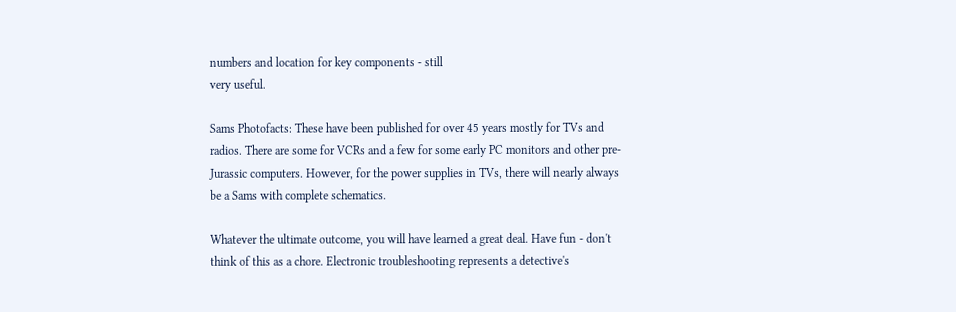numbers and location for key components - still
very useful.

Sams Photofacts: These have been published for over 45 years mostly for TVs and
radios. There are some for VCRs and a few for some early PC monitors and other pre-
Jurassic computers. However, for the power supplies in TVs, there will nearly always
be a Sams with complete schematics.

Whatever the ultimate outcome, you will have learned a great deal. Have fun - don't
think of this as a chore. Electronic troubleshooting represents a detective's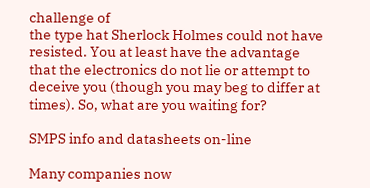challenge of
the type hat Sherlock Holmes could not have resisted. You at least have the advantage
that the electronics do not lie or attempt to deceive you (though you may beg to differ at
times). So, what are you waiting for?

SMPS info and datasheets on-line

Many companies now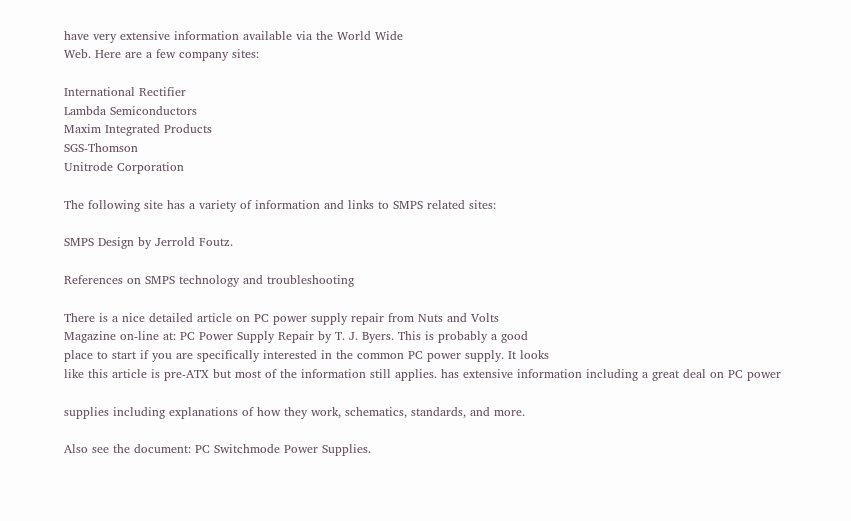have very extensive information available via the World Wide
Web. Here are a few company sites:

International Rectifier
Lambda Semiconductors
Maxim Integrated Products
SGS-Thomson
Unitrode Corporation

The following site has a variety of information and links to SMPS related sites:

SMPS Design by Jerrold Foutz.

References on SMPS technology and troubleshooting

There is a nice detailed article on PC power supply repair from Nuts and Volts
Magazine on-line at: PC Power Supply Repair by T. J. Byers. This is probably a good
place to start if you are specifically interested in the common PC power supply. It looks
like this article is pre-ATX but most of the information still applies. has extensive information including a great deal on PC power

supplies including explanations of how they work, schematics, standards, and more.

Also see the document: PC Switchmode Power Supplies.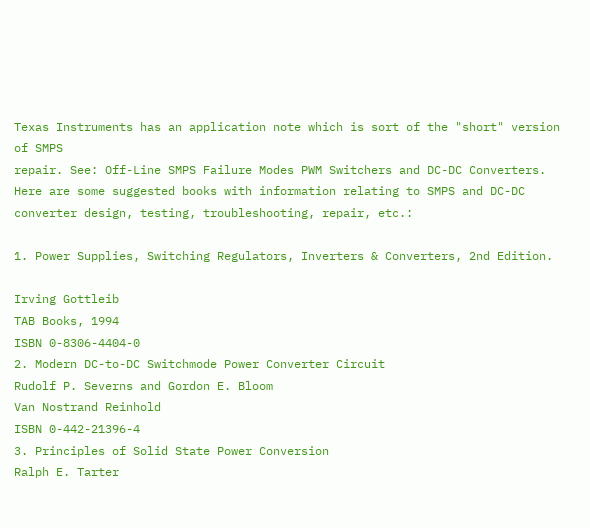Texas Instruments has an application note which is sort of the "short" version of SMPS
repair. See: Off-Line SMPS Failure Modes PWM Switchers and DC-DC Converters.
Here are some suggested books with information relating to SMPS and DC-DC
converter design, testing, troubleshooting, repair, etc.:

1. Power Supplies, Switching Regulators, Inverters & Converters, 2nd Edition.

Irving Gottleib
TAB Books, 1994
ISBN 0-8306-4404-0
2. Modern DC-to-DC Switchmode Power Converter Circuit
Rudolf P. Severns and Gordon E. Bloom
Van Nostrand Reinhold
ISBN 0-442-21396-4
3. Principles of Solid State Power Conversion
Ralph E. Tarter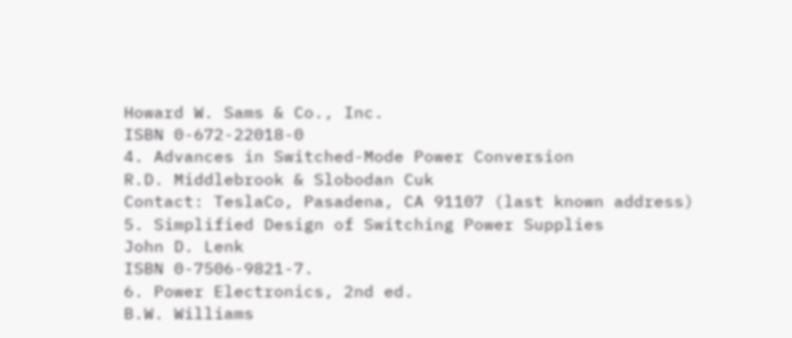Howard W. Sams & Co., Inc.
ISBN 0-672-22018-0
4. Advances in Switched-Mode Power Conversion
R.D. Middlebrook & Slobodan Cuk
Contact: TeslaCo, Pasadena, CA 91107 (last known address)
5. Simplified Design of Switching Power Supplies
John D. Lenk
ISBN 0-7506-9821-7.
6. Power Electronics, 2nd ed.
B.W. Williams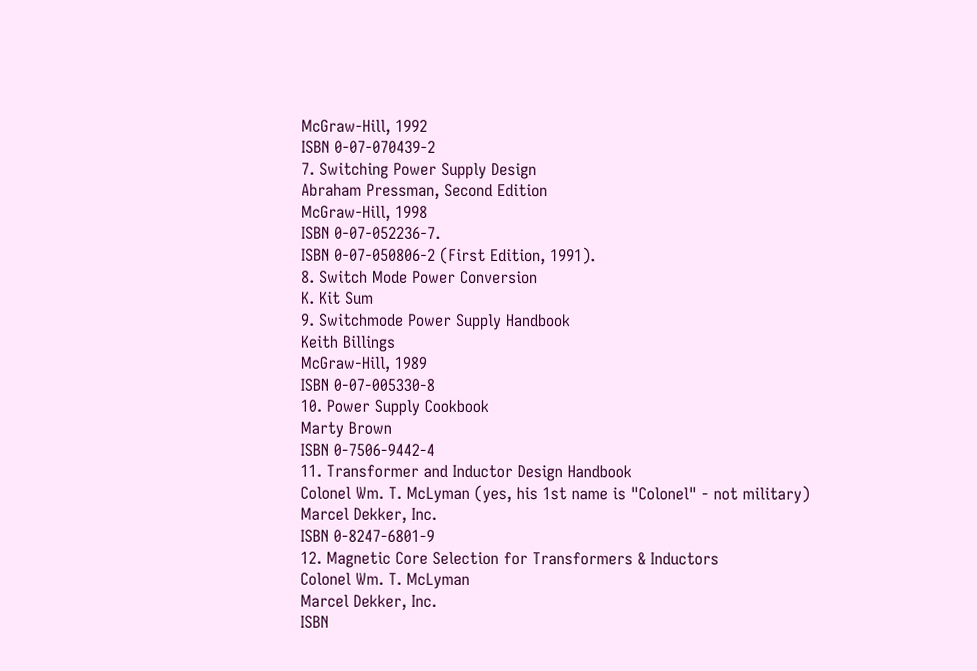McGraw-Hill, 1992
ISBN 0-07-070439-2
7. Switching Power Supply Design
Abraham Pressman, Second Edition
McGraw-Hill, 1998
ISBN 0-07-052236-7.
ISBN 0-07-050806-2 (First Edition, 1991).
8. Switch Mode Power Conversion
K. Kit Sum
9. Switchmode Power Supply Handbook
Keith Billings
McGraw-Hill, 1989
ISBN 0-07-005330-8
10. Power Supply Cookbook
Marty Brown
ISBN 0-7506-9442-4
11. Transformer and Inductor Design Handbook
Colonel Wm. T. McLyman (yes, his 1st name is "Colonel" - not military)
Marcel Dekker, Inc.
ISBN 0-8247-6801-9
12. Magnetic Core Selection for Transformers & Inductors
Colonel Wm. T. McLyman
Marcel Dekker, Inc.
ISBN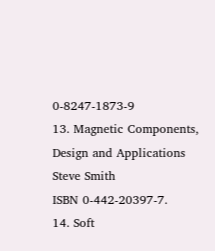0-8247-1873-9
13. Magnetic Components, Design and Applications
Steve Smith
ISBN 0-442-20397-7.
14. Soft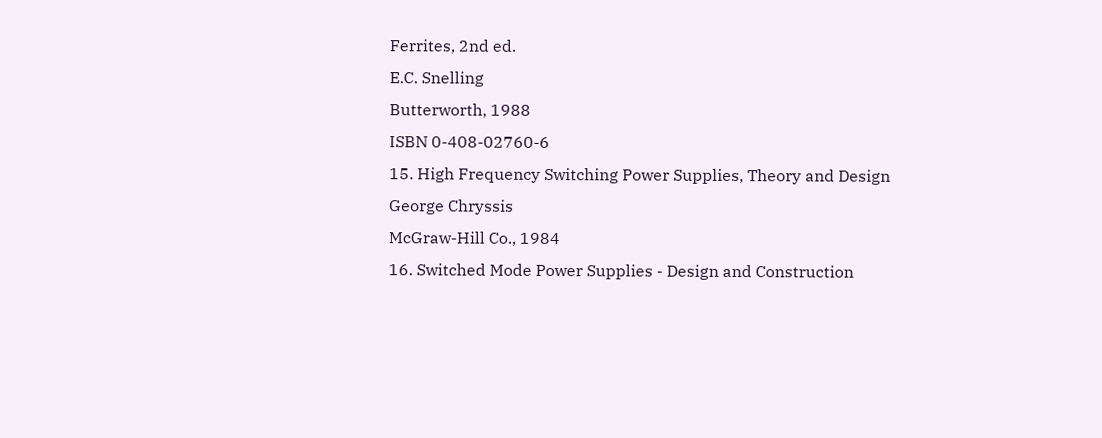Ferrites, 2nd ed.
E.C. Snelling
Butterworth, 1988
ISBN 0-408-02760-6
15. High Frequency Switching Power Supplies, Theory and Design
George Chryssis
McGraw-Hill Co., 1984
16. Switched Mode Power Supplies - Design and Construction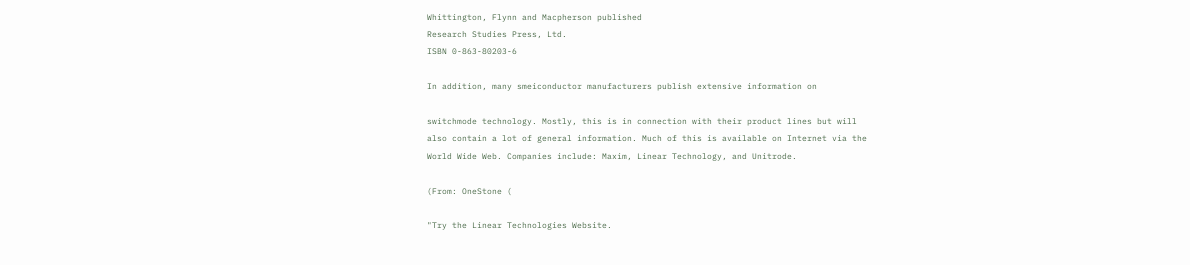Whittington, Flynn and Macpherson published
Research Studies Press, Ltd.
ISBN 0-863-80203-6

In addition, many smeiconductor manufacturers publish extensive information on

switchmode technology. Mostly, this is in connection with their product lines but will
also contain a lot of general information. Much of this is available on Internet via the
World Wide Web. Companies include: Maxim, Linear Technology, and Unitrode.

(From: OneStone (

"Try the Linear Technologies Website.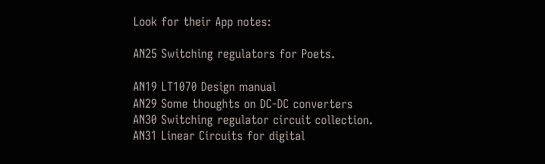Look for their App notes:

AN25 Switching regulators for Poets.

AN19 LT1070 Design manual
AN29 Some thoughts on DC-DC converters
AN30 Switching regulator circuit collection.
AN31 Linear Circuits for digital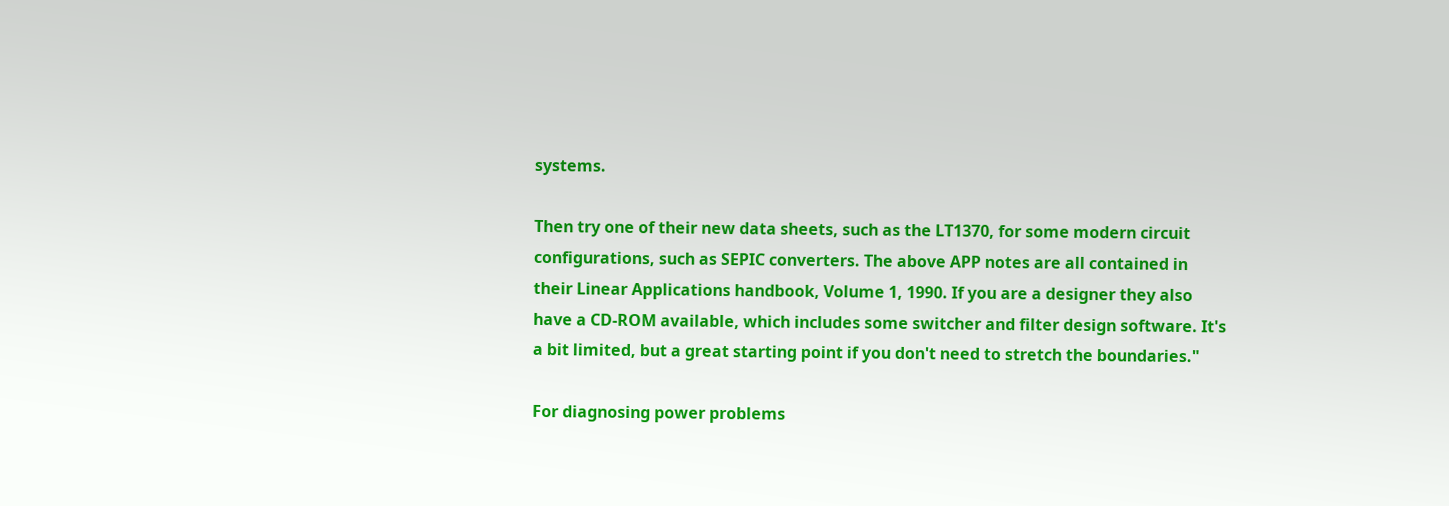systems.

Then try one of their new data sheets, such as the LT1370, for some modern circuit
configurations, such as SEPIC converters. The above APP notes are all contained in
their Linear Applications handbook, Volume 1, 1990. If you are a designer they also
have a CD-ROM available, which includes some switcher and filter design software. It's
a bit limited, but a great starting point if you don't need to stretch the boundaries."

For diagnosing power problems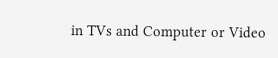in TVs and Computer or Video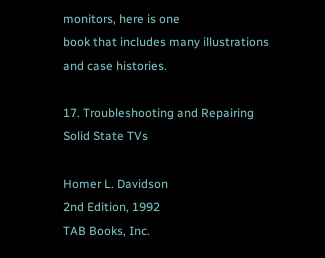monitors, here is one
book that includes many illustrations and case histories.

17. Troubleshooting and Repairing Solid State TVs

Homer L. Davidson
2nd Edition, 1992
TAB Books, Inc.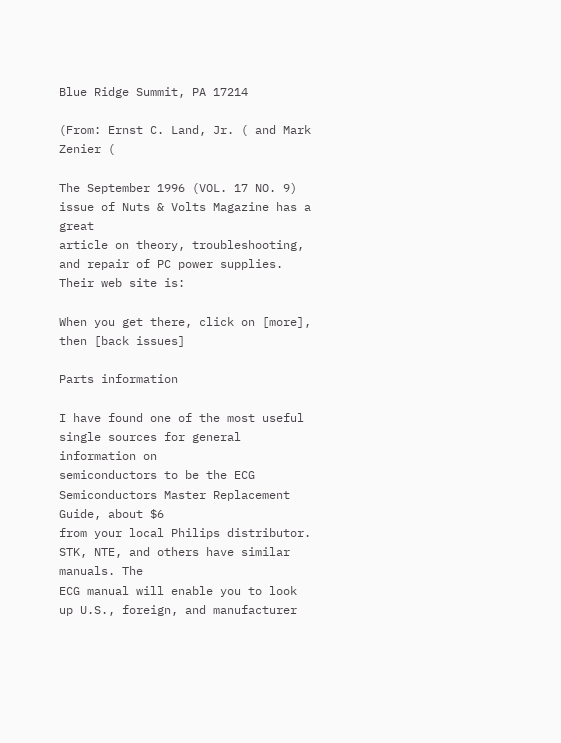Blue Ridge Summit, PA 17214

(From: Ernst C. Land, Jr. ( and Mark Zenier (

The September 1996 (VOL. 17 NO. 9) issue of Nuts & Volts Magazine has a great
article on theory, troubleshooting, and repair of PC power supplies. Their web site is:

When you get there, click on [more], then [back issues]

Parts information

I have found one of the most useful single sources for general information on
semiconductors to be the ECG Semiconductors Master Replacement Guide, about $6
from your local Philips distributor. STK, NTE, and others have similar manuals. The
ECG manual will enable you to look up U.S., foreign, and manufacturer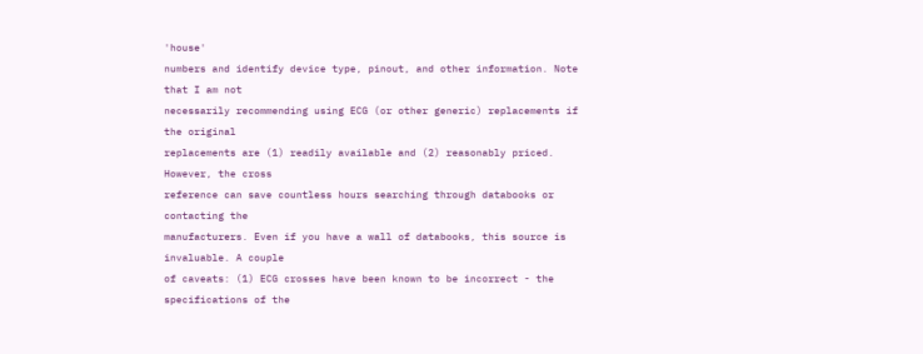'house'
numbers and identify device type, pinout, and other information. Note that I am not
necessarily recommending using ECG (or other generic) replacements if the original
replacements are (1) readily available and (2) reasonably priced. However, the cross
reference can save countless hours searching through databooks or contacting the
manufacturers. Even if you have a wall of databooks, this source is invaluable. A couple
of caveats: (1) ECG crosses have been known to be incorrect - the specifications of the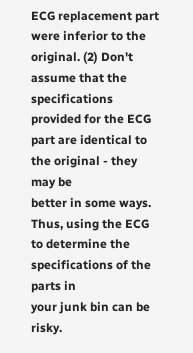ECG replacement part were inferior to the original. (2) Don't assume that the
specifications provided for the ECG part are identical to the original - they may be
better in some ways. Thus, using the ECG to determine the specifications of the parts in
your junk bin can be risky.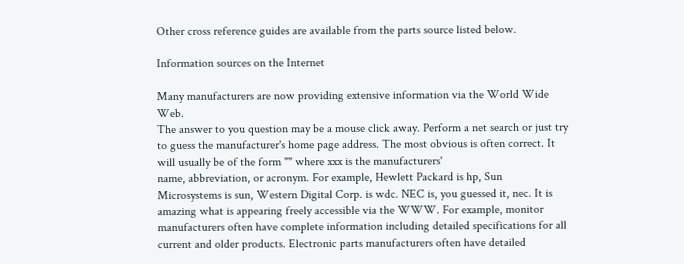Other cross reference guides are available from the parts source listed below.

Information sources on the Internet

Many manufacturers are now providing extensive information via the World Wide Web.
The answer to you question may be a mouse click away. Perform a net search or just try
to guess the manufacturer's home page address. The most obvious is often correct. It
will usually be of the form "" where xxx is the manufacturers'
name, abbreviation, or acronym. For example, Hewlett Packard is hp, Sun
Microsystems is sun, Western Digital Corp. is wdc. NEC is, you guessed it, nec. It is
amazing what is appearing freely accessible via the WWW. For example, monitor
manufacturers often have complete information including detailed specifications for all
current and older products. Electronic parts manufacturers often have detailed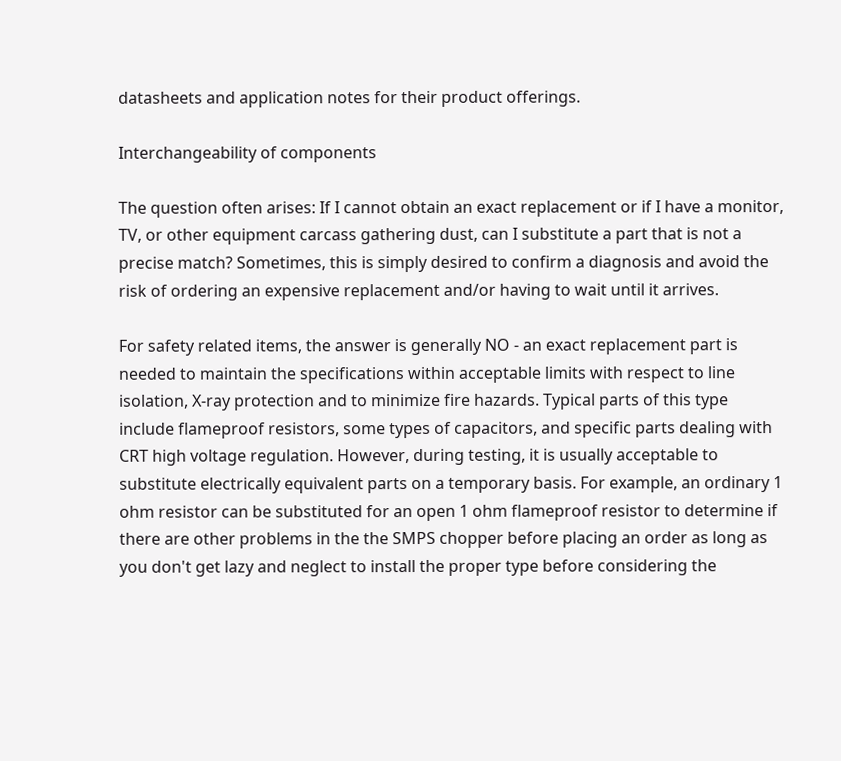datasheets and application notes for their product offerings.

Interchangeability of components

The question often arises: If I cannot obtain an exact replacement or if I have a monitor,
TV, or other equipment carcass gathering dust, can I substitute a part that is not a
precise match? Sometimes, this is simply desired to confirm a diagnosis and avoid the
risk of ordering an expensive replacement and/or having to wait until it arrives.

For safety related items, the answer is generally NO - an exact replacement part is
needed to maintain the specifications within acceptable limits with respect to line
isolation, X-ray protection and to minimize fire hazards. Typical parts of this type
include flameproof resistors, some types of capacitors, and specific parts dealing with
CRT high voltage regulation. However, during testing, it is usually acceptable to
substitute electrically equivalent parts on a temporary basis. For example, an ordinary 1
ohm resistor can be substituted for an open 1 ohm flameproof resistor to determine if
there are other problems in the the SMPS chopper before placing an order as long as
you don't get lazy and neglect to install the proper type before considering the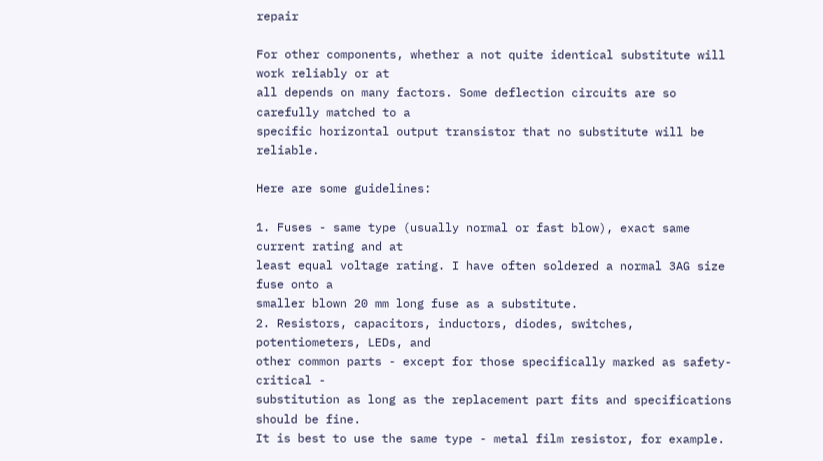repair

For other components, whether a not quite identical substitute will work reliably or at
all depends on many factors. Some deflection circuits are so carefully matched to a
specific horizontal output transistor that no substitute will be reliable.

Here are some guidelines:

1. Fuses - same type (usually normal or fast blow), exact same current rating and at
least equal voltage rating. I have often soldered a normal 3AG size fuse onto a
smaller blown 20 mm long fuse as a substitute.
2. Resistors, capacitors, inductors, diodes, switches, potentiometers, LEDs, and
other common parts - except for those specifically marked as safety-critical -
substitution as long as the replacement part fits and specifications should be fine.
It is best to use the same type - metal film resistor, for example.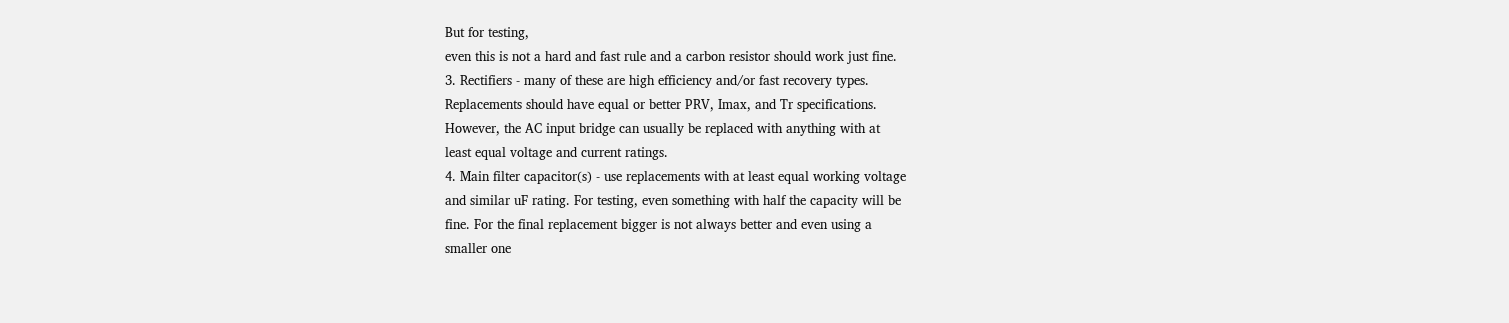But for testing,
even this is not a hard and fast rule and a carbon resistor should work just fine.
3. Rectifiers - many of these are high efficiency and/or fast recovery types.
Replacements should have equal or better PRV, Imax, and Tr specifications.
However, the AC input bridge can usually be replaced with anything with at
least equal voltage and current ratings.
4. Main filter capacitor(s) - use replacements with at least equal working voltage
and similar uF rating. For testing, even something with half the capacity will be
fine. For the final replacement bigger is not always better and even using a
smaller one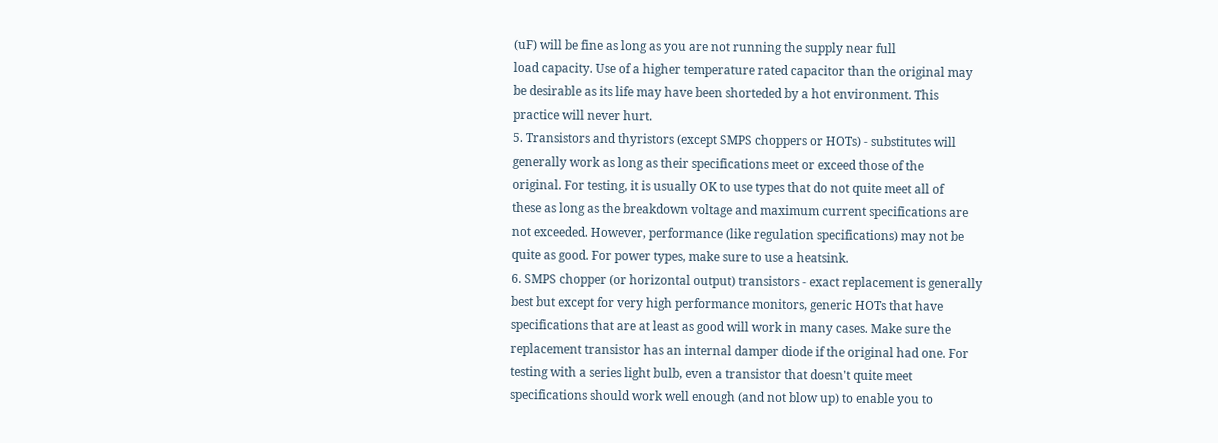(uF) will be fine as long as you are not running the supply near full
load capacity. Use of a higher temperature rated capacitor than the original may
be desirable as its life may have been shorteded by a hot environment. This
practice will never hurt.
5. Transistors and thyristors (except SMPS choppers or HOTs) - substitutes will
generally work as long as their specifications meet or exceed those of the
original. For testing, it is usually OK to use types that do not quite meet all of
these as long as the breakdown voltage and maximum current specifications are
not exceeded. However, performance (like regulation specifications) may not be
quite as good. For power types, make sure to use a heatsink.
6. SMPS chopper (or horizontal output) transistors - exact replacement is generally
best but except for very high performance monitors, generic HOTs that have
specifications that are at least as good will work in many cases. Make sure the
replacement transistor has an internal damper diode if the original had one. For
testing with a series light bulb, even a transistor that doesn't quite meet
specifications should work well enough (and not blow up) to enable you to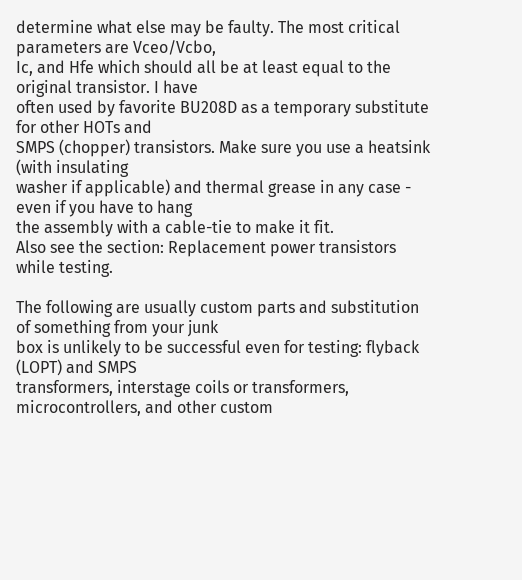determine what else may be faulty. The most critical parameters are Vceo/Vcbo,
Ic, and Hfe which should all be at least equal to the original transistor. I have
often used by favorite BU208D as a temporary substitute for other HOTs and
SMPS (chopper) transistors. Make sure you use a heatsink (with insulating
washer if applicable) and thermal grease in any case - even if you have to hang
the assembly with a cable-tie to make it fit.
Also see the section: Replacement power transistors while testing.

The following are usually custom parts and substitution of something from your junk
box is unlikely to be successful even for testing: flyback (LOPT) and SMPS
transformers, interstage coils or transformers, microcontrollers, and other custom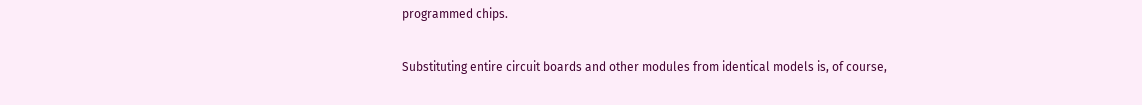programmed chips.

Substituting entire circuit boards and other modules from identical models is, of course,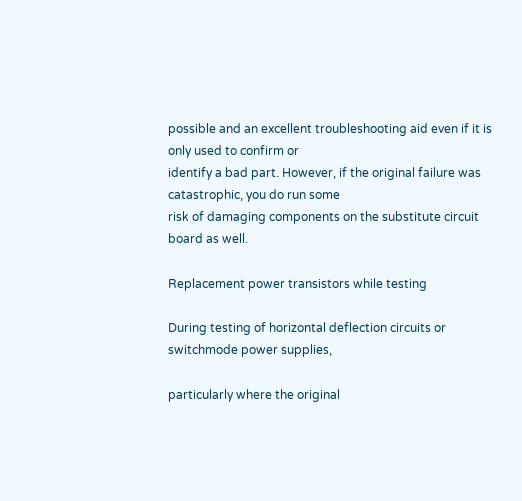possible and an excellent troubleshooting aid even if it is only used to confirm or
identify a bad part. However, if the original failure was catastrophic, you do run some
risk of damaging components on the substitute circuit board as well.

Replacement power transistors while testing

During testing of horizontal deflection circuits or switchmode power supplies,

particularly where the original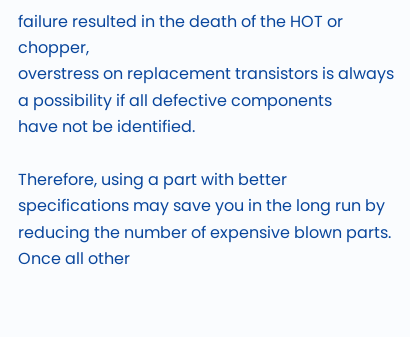failure resulted in the death of the HOT or chopper,
overstress on replacement transistors is always a possibility if all defective components
have not be identified.

Therefore, using a part with better specifications may save you in the long run by
reducing the number of expensive blown parts. Once all other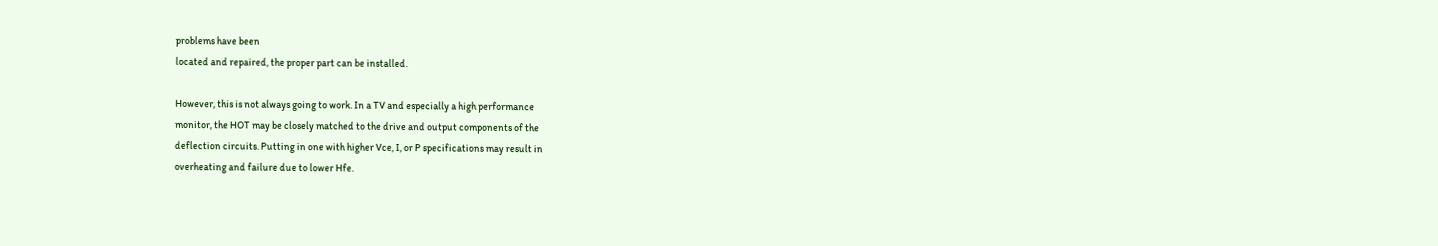problems have been
located and repaired, the proper part can be installed.

However, this is not always going to work. In a TV and especially a high performance
monitor, the HOT may be closely matched to the drive and output components of the
deflection circuits. Putting in one with higher Vce, I, or P specifications may result in
overheating and failure due to lower Hfe.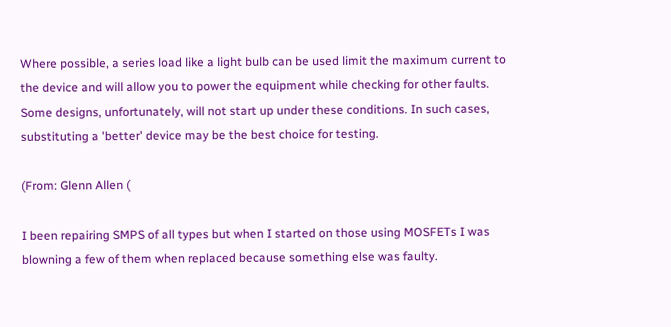Where possible, a series load like a light bulb can be used limit the maximum current to
the device and will allow you to power the equipment while checking for other faults.
Some designs, unfortunately, will not start up under these conditions. In such cases,
substituting a 'better' device may be the best choice for testing.

(From: Glenn Allen (

I been repairing SMPS of all types but when I started on those using MOSFETs I was
blowning a few of them when replaced because something else was faulty.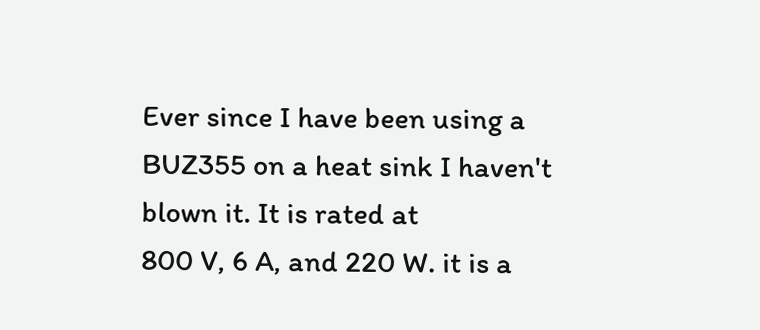Ever since I have been using a BUZ355 on a heat sink I haven't blown it. It is rated at
800 V, 6 A, and 220 W. it is a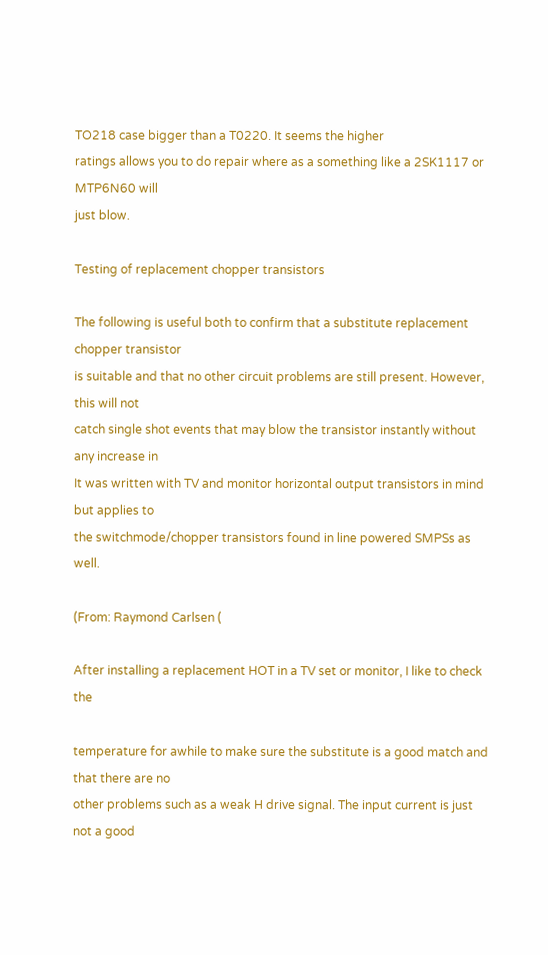TO218 case bigger than a T0220. It seems the higher
ratings allows you to do repair where as a something like a 2SK1117 or MTP6N60 will
just blow.

Testing of replacement chopper transistors

The following is useful both to confirm that a substitute replacement chopper transistor
is suitable and that no other circuit problems are still present. However, this will not
catch single shot events that may blow the transistor instantly without any increase in
It was written with TV and monitor horizontal output transistors in mind but applies to
the switchmode/chopper transistors found in line powered SMPSs as well.

(From: Raymond Carlsen (

After installing a replacement HOT in a TV set or monitor, I like to check the

temperature for awhile to make sure the substitute is a good match and that there are no
other problems such as a weak H drive signal. The input current is just not a good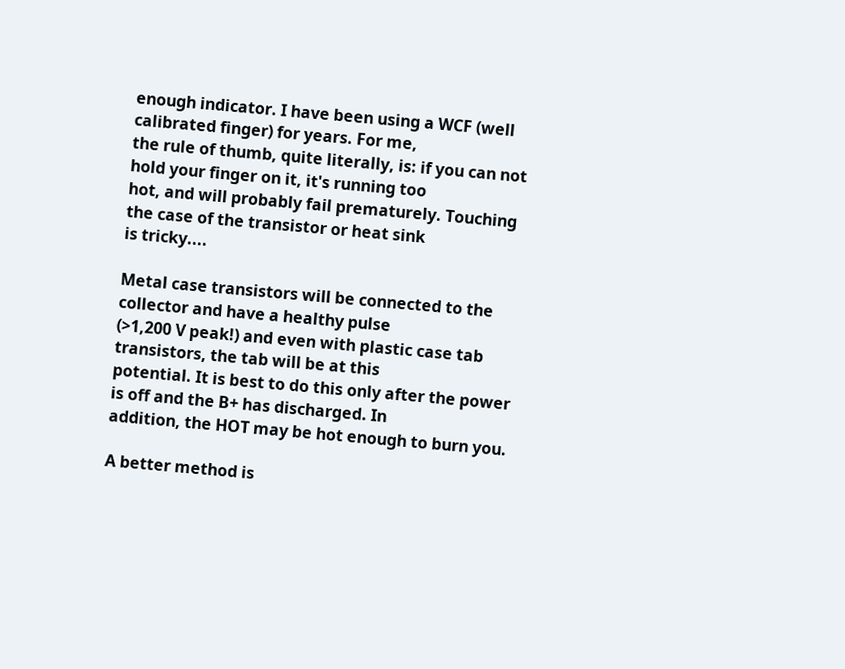enough indicator. I have been using a WCF (well calibrated finger) for years. For me,
the rule of thumb, quite literally, is: if you can not hold your finger on it, it's running too
hot, and will probably fail prematurely. Touching the case of the transistor or heat sink
is tricky....

Metal case transistors will be connected to the collector and have a healthy pulse
(>1,200 V peak!) and even with plastic case tab transistors, the tab will be at this
potential. It is best to do this only after the power is off and the B+ has discharged. In
addition, the HOT may be hot enough to burn you.

A better method is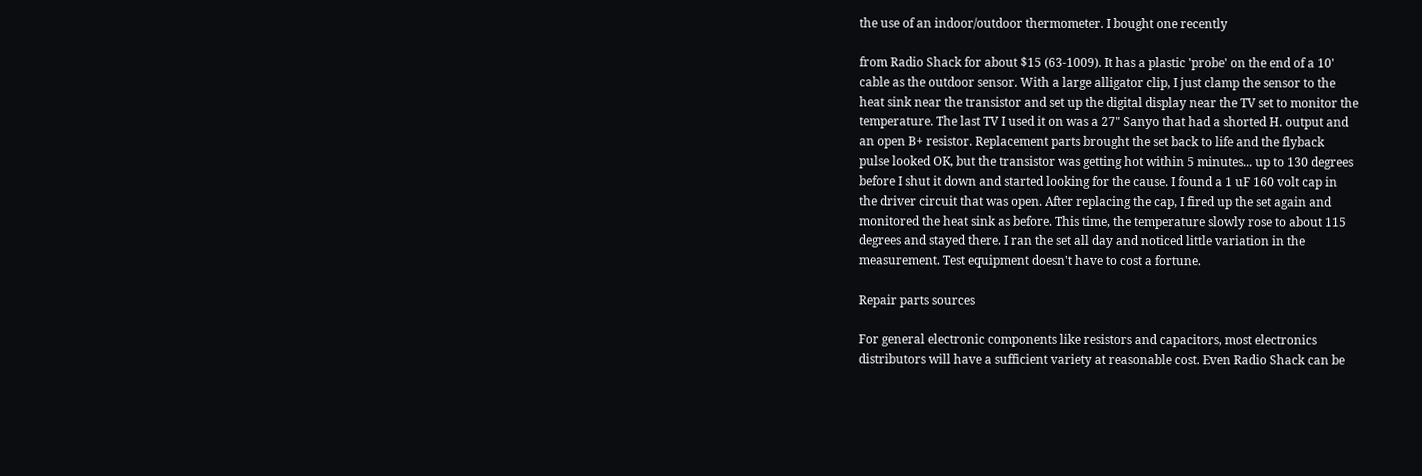the use of an indoor/outdoor thermometer. I bought one recently

from Radio Shack for about $15 (63-1009). It has a plastic 'probe' on the end of a 10'
cable as the outdoor sensor. With a large alligator clip, I just clamp the sensor to the
heat sink near the transistor and set up the digital display near the TV set to monitor the
temperature. The last TV I used it on was a 27" Sanyo that had a shorted H. output and
an open B+ resistor. Replacement parts brought the set back to life and the flyback
pulse looked OK, but the transistor was getting hot within 5 minutes... up to 130 degrees
before I shut it down and started looking for the cause. I found a 1 uF 160 volt cap in
the driver circuit that was open. After replacing the cap, I fired up the set again and
monitored the heat sink as before. This time, the temperature slowly rose to about 115
degrees and stayed there. I ran the set all day and noticed little variation in the
measurement. Test equipment doesn't have to cost a fortune.

Repair parts sources

For general electronic components like resistors and capacitors, most electronics
distributors will have a sufficient variety at reasonable cost. Even Radio Shack can be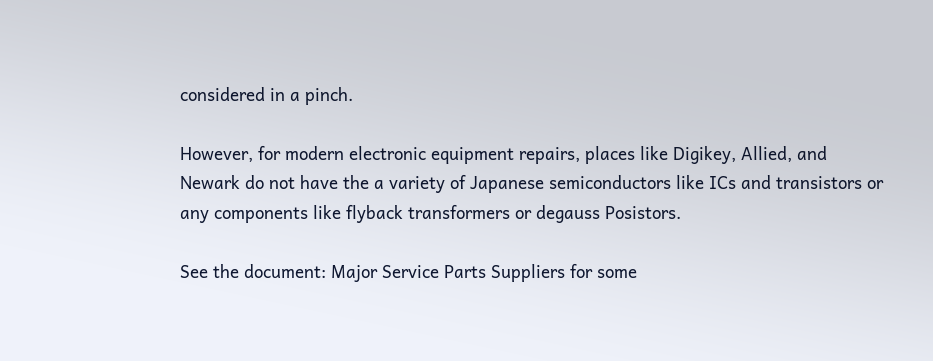considered in a pinch.

However, for modern electronic equipment repairs, places like Digikey, Allied, and
Newark do not have the a variety of Japanese semiconductors like ICs and transistors or
any components like flyback transformers or degauss Posistors.

See the document: Major Service Parts Suppliers for some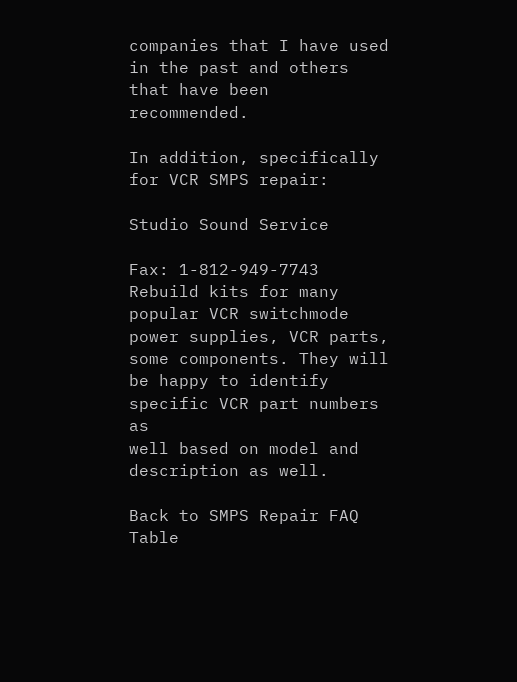companies that I have used
in the past and others that have been recommended.

In addition, specifically for VCR SMPS repair:

Studio Sound Service

Fax: 1-812-949-7743
Rebuild kits for many popular VCR switchmode power supplies, VCR parts,
some components. They will be happy to identify specific VCR part numbers as
well based on model and description as well.

Back to SMPS Repair FAQ Table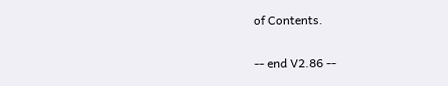of Contents.

-- end V2.86 --